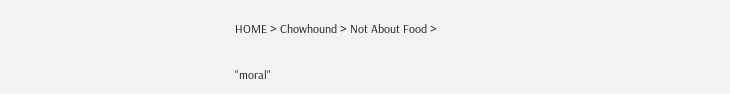HOME > Chowhound > Not About Food >


"moral"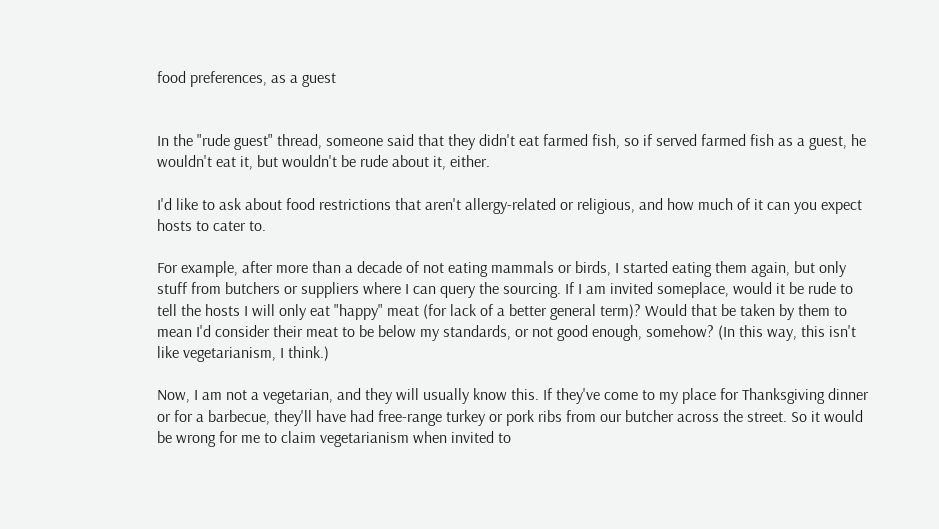food preferences, as a guest


In the "rude guest" thread, someone said that they didn't eat farmed fish, so if served farmed fish as a guest, he wouldn't eat it, but wouldn't be rude about it, either.

I'd like to ask about food restrictions that aren't allergy-related or religious, and how much of it can you expect hosts to cater to.

For example, after more than a decade of not eating mammals or birds, I started eating them again, but only stuff from butchers or suppliers where I can query the sourcing. If I am invited someplace, would it be rude to tell the hosts I will only eat "happy" meat (for lack of a better general term)? Would that be taken by them to mean I'd consider their meat to be below my standards, or not good enough, somehow? (In this way, this isn't like vegetarianism, I think.)

Now, I am not a vegetarian, and they will usually know this. If they've come to my place for Thanksgiving dinner or for a barbecue, they'll have had free-range turkey or pork ribs from our butcher across the street. So it would be wrong for me to claim vegetarianism when invited to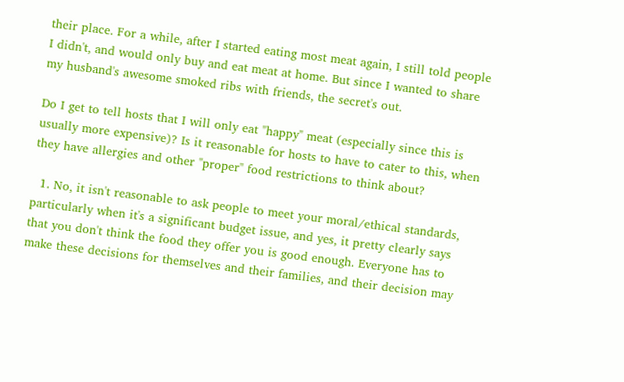their place. For a while, after I started eating most meat again, I still told people I didn't, and would only buy and eat meat at home. But since I wanted to share my husband's awesome smoked ribs with friends, the secret's out.

Do I get to tell hosts that I will only eat "happy" meat (especially since this is usually more expensive)? Is it reasonable for hosts to have to cater to this, when they have allergies and other "proper" food restrictions to think about?

  1. No, it isn't reasonable to ask people to meet your moral/ethical standards, particularly when it's a significant budget issue, and yes, it pretty clearly says that you don't think the food they offer you is good enough. Everyone has to make these decisions for themselves and their families, and their decision may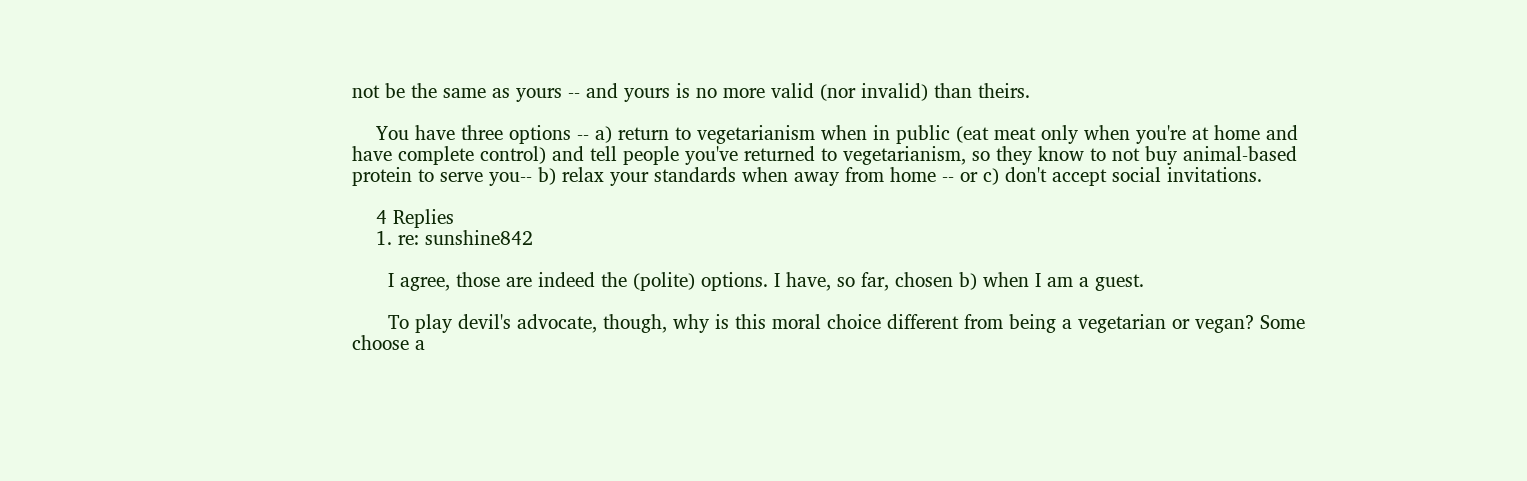not be the same as yours -- and yours is no more valid (nor invalid) than theirs.

    You have three options -- a) return to vegetarianism when in public (eat meat only when you're at home and have complete control) and tell people you've returned to vegetarianism, so they know to not buy animal-based protein to serve you-- b) relax your standards when away from home -- or c) don't accept social invitations.

    4 Replies
    1. re: sunshine842

      I agree, those are indeed the (polite) options. I have, so far, chosen b) when I am a guest.

      To play devil's advocate, though, why is this moral choice different from being a vegetarian or vegan? Some choose a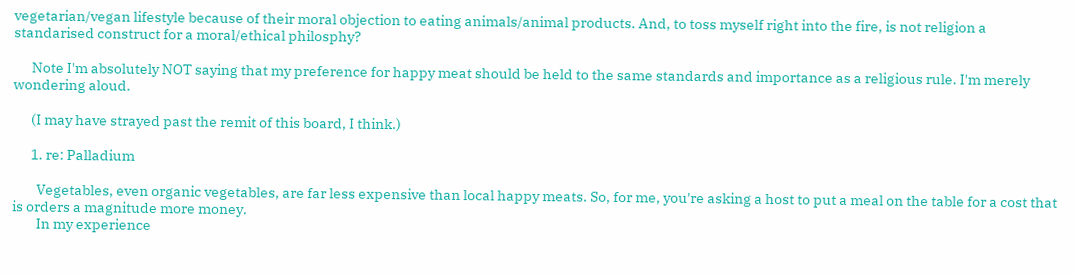vegetarian/vegan lifestyle because of their moral objection to eating animals/animal products. And, to toss myself right into the fire, is not religion a standarised construct for a moral/ethical philosphy?

      Note I'm absolutely NOT saying that my preference for happy meat should be held to the same standards and importance as a religious rule. I'm merely wondering aloud.

      (I may have strayed past the remit of this board, I think.)

      1. re: Palladium

        Vegetables, even organic vegetables, are far less expensive than local happy meats. So, for me, you're asking a host to put a meal on the table for a cost that is orders a magnitude more money.
        In my experience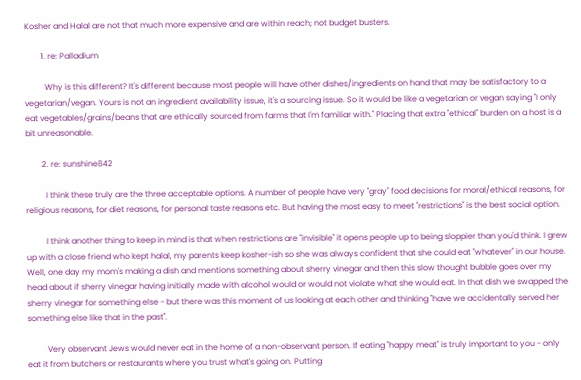Kosher and Halal are not that much more expensive and are within reach; not budget busters.

        1. re: Palladium

          Why is this different? It's different because most people will have other dishes/ingredients on hand that may be satisfactory to a vegetarian/vegan. Yours is not an ingredient availability issue, it's a sourcing issue. So it would be like a vegetarian or vegan saying "I only eat vegetables/grains/beans that are ethically sourced from farms that I'm familiar with." Placing that extra "ethical" burden on a host is a bit unreasonable.

        2. re: sunshine842

          I think these truly are the three acceptable options. A number of people have very "gray" food decisions for moral/ethical reasons, for religious reasons, for diet reasons, for personal taste reasons etc. But having the most easy to meet "restrictions" is the best social option.

          I think another thing to keep in mind is that when restrictions are "invisible" it opens people up to being sloppier than you'd think. I grew up with a close friend who kept halal, my parents keep kosher-ish so she was always confident that she could eat "whatever" in our house. Well, one day my mom's making a dish and mentions something about sherry vinegar and then this slow thought bubble goes over my head about if sherry vinegar having initially made with alcohol would or would not violate what she would eat. In that dish we swapped the sherry vinegar for something else - but there was this moment of us looking at each other and thinking "have we accidentally served her something else like that in the past".

          Very observant Jews would never eat in the home of a non-observant person. If eating "happy meat" is truly important to you - only eat it from butchers or restaurants where you trust what's going on. Putting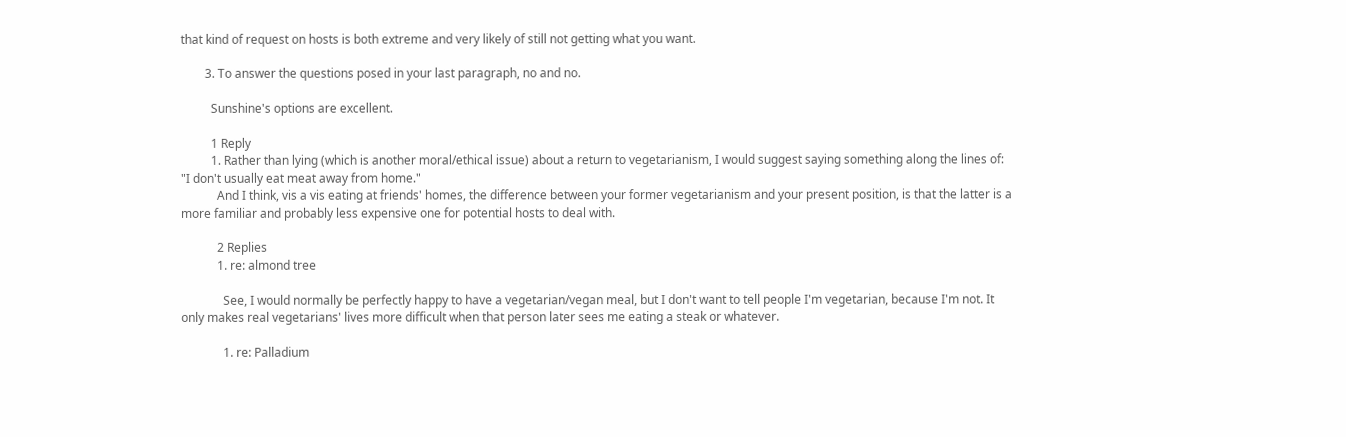that kind of request on hosts is both extreme and very likely of still not getting what you want.

        3. To answer the questions posed in your last paragraph, no and no.

          Sunshine's options are excellent.

          1 Reply
          1. Rather than lying (which is another moral/ethical issue) about a return to vegetarianism, I would suggest saying something along the lines of: "I don't usually eat meat away from home."
            And I think, vis a vis eating at friends' homes, the difference between your former vegetarianism and your present position, is that the latter is a more familiar and probably less expensive one for potential hosts to deal with.

            2 Replies
            1. re: almond tree

              See, I would normally be perfectly happy to have a vegetarian/vegan meal, but I don't want to tell people I'm vegetarian, because I'm not. It only makes real vegetarians' lives more difficult when that person later sees me eating a steak or whatever.

              1. re: Palladium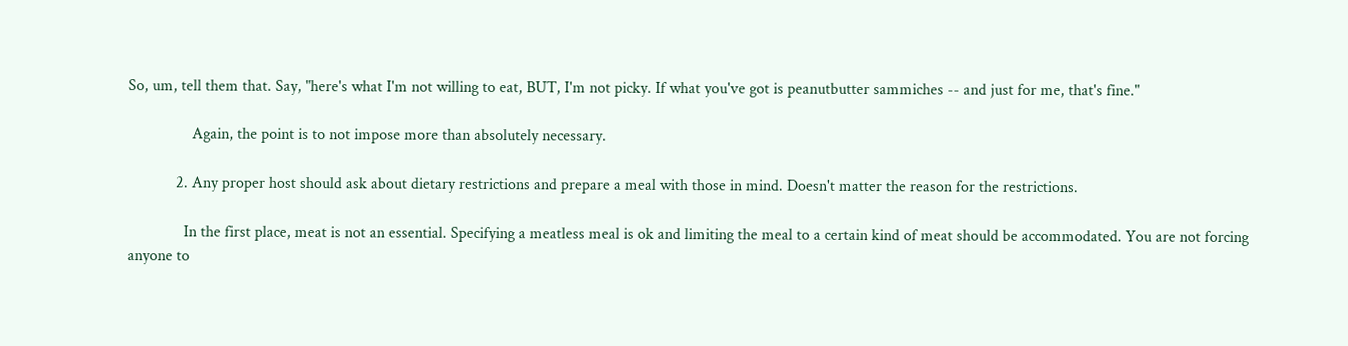So, um, tell them that. Say, "here's what I'm not willing to eat, BUT, I'm not picky. If what you've got is peanutbutter sammiches -- and just for me, that's fine."

                Again, the point is to not impose more than absolutely necessary.

            2. Any proper host should ask about dietary restrictions and prepare a meal with those in mind. Doesn't matter the reason for the restrictions.

              In the first place, meat is not an essential. Specifying a meatless meal is ok and limiting the meal to a certain kind of meat should be accommodated. You are not forcing anyone to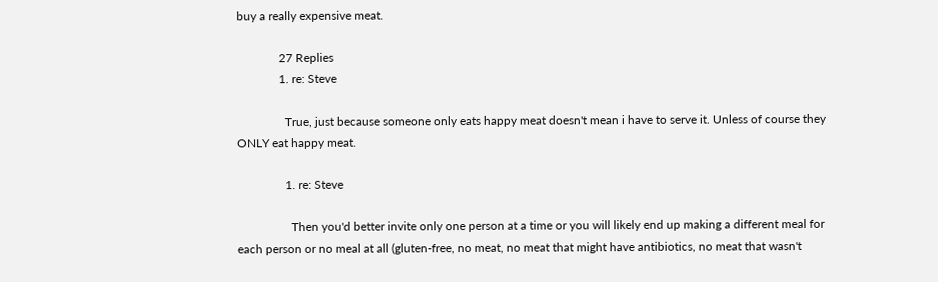buy a really expensive meat.

              27 Replies
              1. re: Steve

                True, just because someone only eats happy meat doesn't mean i have to serve it. Unless of course they ONLY eat happy meat.

                1. re: Steve

                  Then you'd better invite only one person at a time or you will likely end up making a different meal for each person or no meal at all (gluten-free, no meat, no meat that might have antibiotics, no meat that wasn't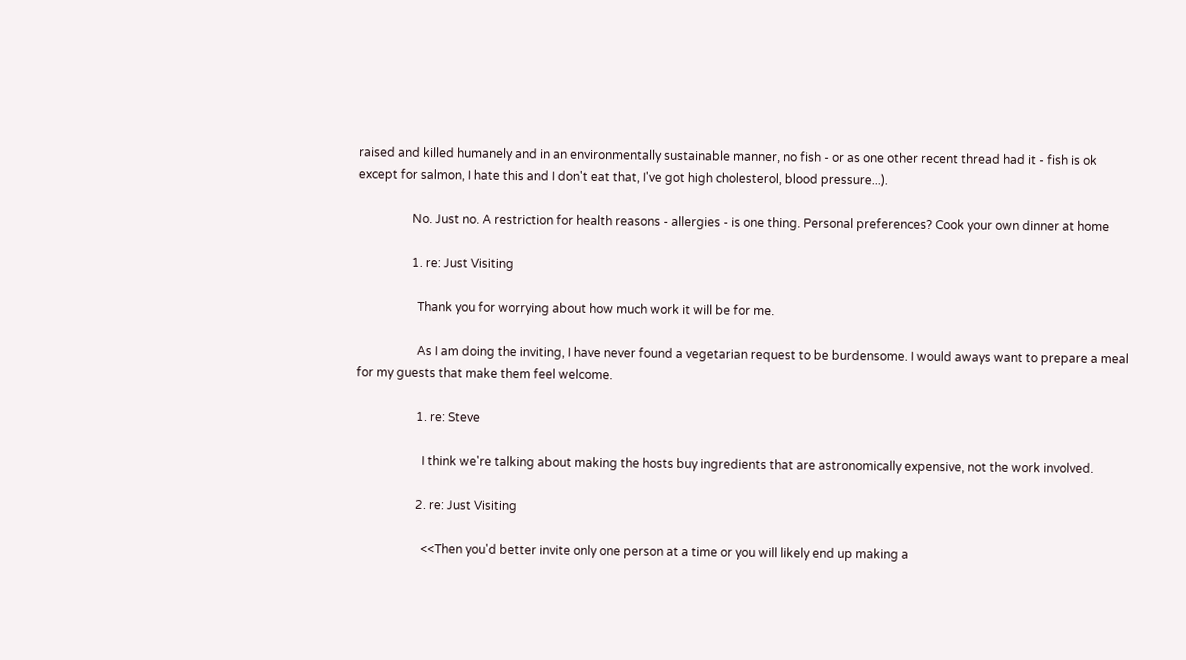raised and killed humanely and in an environmentally sustainable manner, no fish - or as one other recent thread had it - fish is ok except for salmon, I hate this and I don't eat that, I've got high cholesterol, blood pressure...).

                  No. Just no. A restriction for health reasons - allergies - is one thing. Personal preferences? Cook your own dinner at home

                  1. re: Just Visiting

                    Thank you for worrying about how much work it will be for me.

                    As I am doing the inviting, I have never found a vegetarian request to be burdensome. I would aways want to prepare a meal for my guests that make them feel welcome.

                    1. re: Steve

                      I think we're talking about making the hosts buy ingredients that are astronomically expensive, not the work involved.

                    2. re: Just Visiting

                      <<Then you'd better invite only one person at a time or you will likely end up making a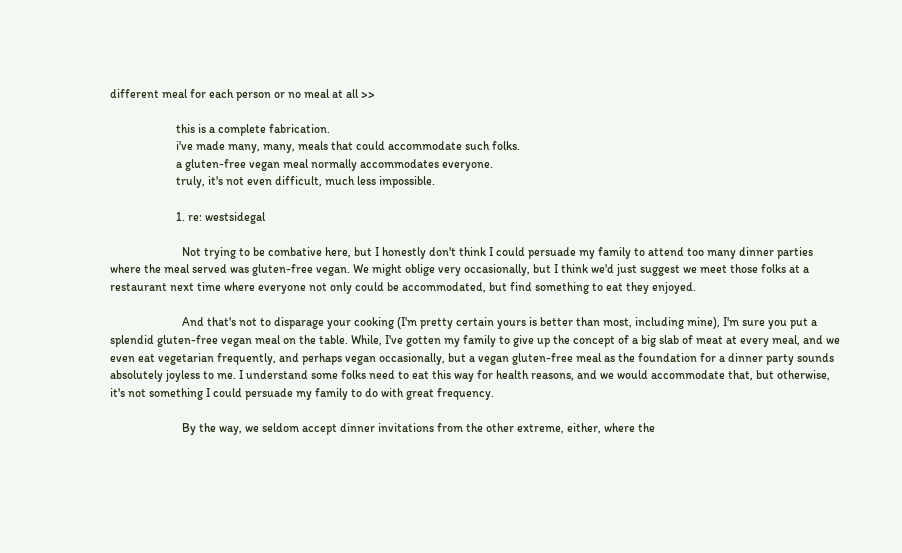different meal for each person or no meal at all >>

                      this is a complete fabrication.
                      i've made many, many, meals that could accommodate such folks.
                      a gluten-free vegan meal normally accommodates everyone.
                      truly, it's not even difficult, much less impossible.

                      1. re: westsidegal

                        Not trying to be combative here, but I honestly don't think I could persuade my family to attend too many dinner parties where the meal served was gluten-free vegan. We might oblige very occasionally, but I think we'd just suggest we meet those folks at a restaurant next time where everyone not only could be accommodated, but find something to eat they enjoyed.

                        And that's not to disparage your cooking (I'm pretty certain yours is better than most, including mine), I'm sure you put a splendid gluten-free vegan meal on the table. While, I've gotten my family to give up the concept of a big slab of meat at every meal, and we even eat vegetarian frequently, and perhaps vegan occasionally, but a vegan gluten-free meal as the foundation for a dinner party sounds absolutely joyless to me. I understand some folks need to eat this way for health reasons, and we would accommodate that, but otherwise, it's not something I could persuade my family to do with great frequency.

                        By the way, we seldom accept dinner invitations from the other extreme, either, where the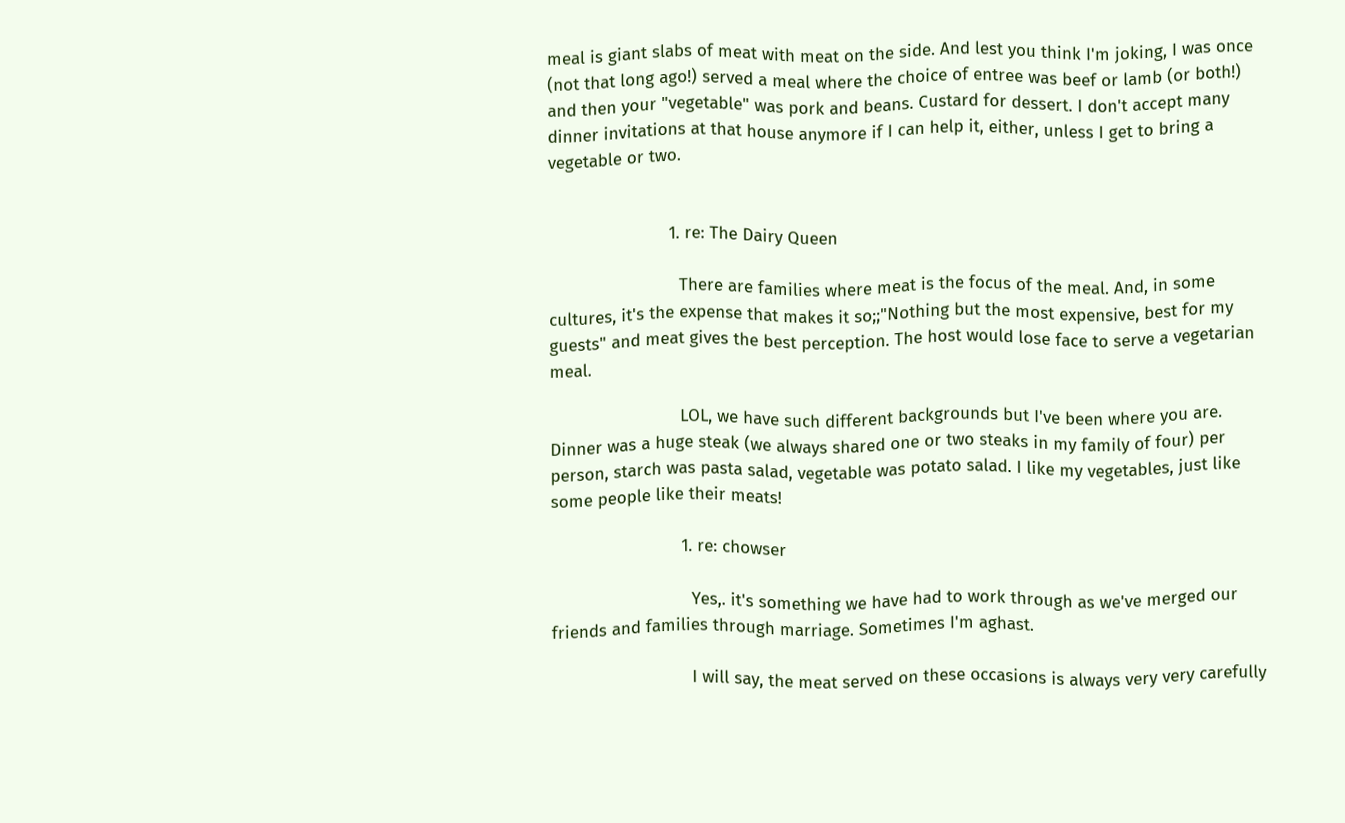meal is giant slabs of meat with meat on the side. And lest you think I'm joking, I was once (not that long ago!) served a meal where the choice of entree was beef or lamb (or both!) and then your "vegetable" was pork and beans. Custard for dessert. I don't accept many dinner invitations at that house anymore if I can help it, either, unless I get to bring a vegetable or two.


                        1. re: The Dairy Queen

                          There are families where meat is the focus of the meal. And, in some cultures, it's the expense that makes it so;;"Nothing but the most expensive, best for my guests" and meat gives the best perception. The host would lose face to serve a vegetarian meal.

                          LOL, we have such different backgrounds but I've been where you are. Dinner was a huge steak (we always shared one or two steaks in my family of four) per person, starch was pasta salad, vegetable was potato salad. I like my vegetables, just like some people like their meats!

                          1. re: chowser

                            Yes,. it's something we have had to work through as we've merged our friends and families through marriage. Sometimes I'm aghast.

                            I will say, the meat served on these occasions is always very very carefully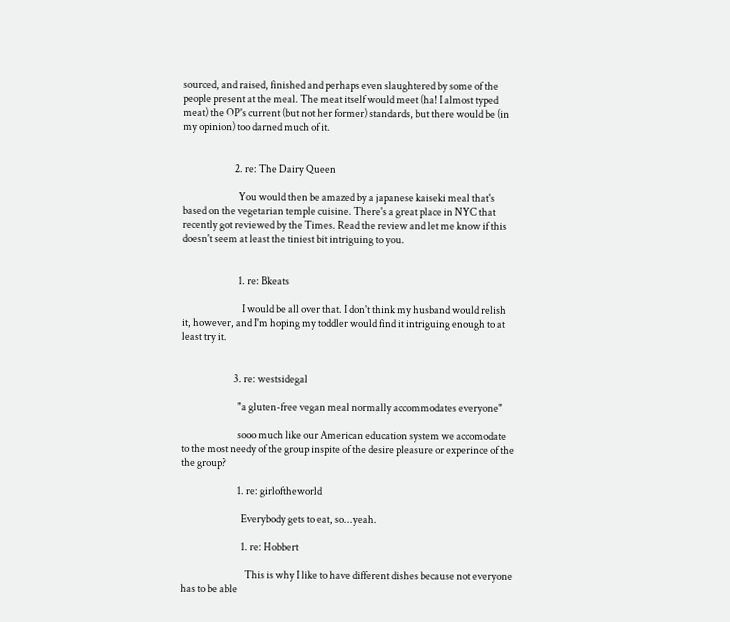sourced, and raised, finished and perhaps even slaughtered by some of the people present at the meal. The meat itself would meet (ha! I almost typed meat) the OP's current (but not her former) standards, but there would be (in my opinion) too darned much of it.


                          2. re: The Dairy Queen

                            You would then be amazed by a japanese kaiseki meal that's based on the vegetarian temple cuisine. There's a great place in NYC that recently got reviewed by the Times. Read the review and let me know if this doesn't seem at least the tiniest bit intriguing to you.


                            1. re: Bkeats

                              I would be all over that. I don't think my husband would relish it, however, and I'm hoping my toddler would find it intriguing enough to at least try it.


                          3. re: westsidegal

                            "a gluten-free vegan meal normally accommodates everyone"

                            sooo much like our American education system we accomodate to the most needy of the group inspite of the desire pleasure or experince of the the group?

                            1. re: girloftheworld

                              Everybody gets to eat, so...yeah.

                              1. re: Hobbert

                                This is why I like to have different dishes because not everyone has to be able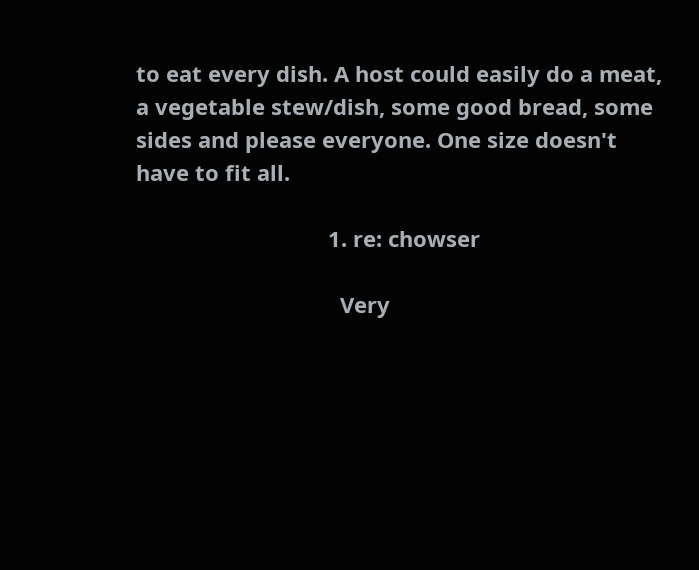to eat every dish. A host could easily do a meat, a vegetable stew/dish, some good bread, some sides and please everyone. One size doesn't have to fit all.

                                1. re: chowser

                                  Very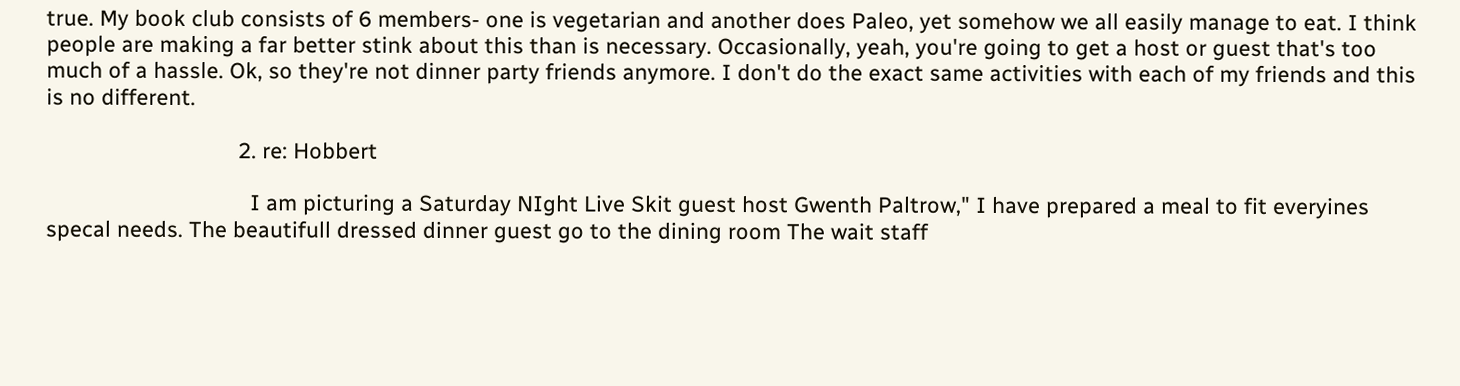true. My book club consists of 6 members- one is vegetarian and another does Paleo, yet somehow we all easily manage to eat. I think people are making a far better stink about this than is necessary. Occasionally, yeah, you're going to get a host or guest that's too much of a hassle. Ok, so they're not dinner party friends anymore. I don't do the exact same activities with each of my friends and this is no different.

                                2. re: Hobbert

                                  I am picturing a Saturday NIght Live Skit guest host Gwenth Paltrow," I have prepared a meal to fit everyines specal needs. The beautifull dressed dinner guest go to the dining room The wait staff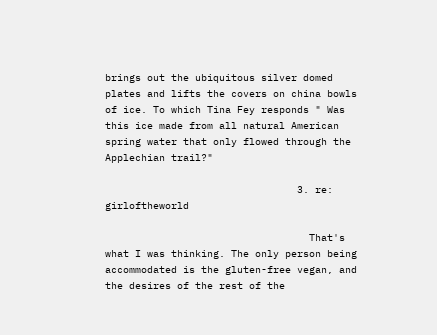brings out the ubiquitous silver domed plates and lifts the covers on china bowls of ice. To which Tina Fey responds " Was this ice made from all natural American spring water that only flowed through the Applechian trail?"

                                3. re: girloftheworld

                                  That's what I was thinking. The only person being accommodated is the gluten-free vegan, and the desires of the rest of the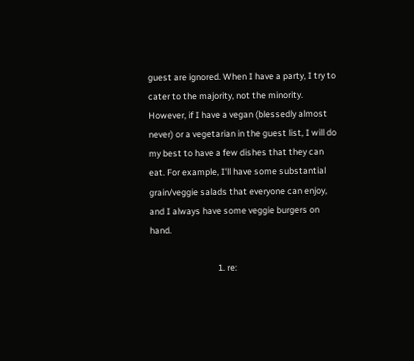guest are ignored. When I have a party, I try to cater to the majority, not the minority. However, if I have a vegan (blessedly almost never) or a vegetarian in the guest list, I will do my best to have a few dishes that they can eat. For example, I'll have some substantial grain/veggie salads that everyone can enjoy, and I always have some veggie burgers on hand.

                                  1. re: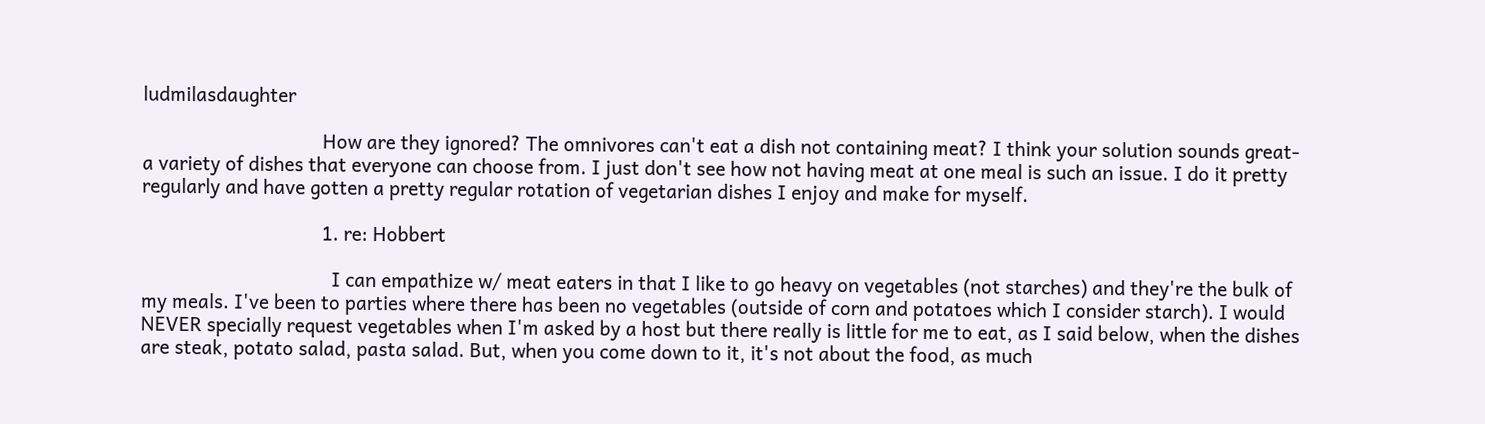ludmilasdaughter

                                    How are they ignored? The omnivores can't eat a dish not containing meat? I think your solution sounds great- a variety of dishes that everyone can choose from. I just don't see how not having meat at one meal is such an issue. I do it pretty regularly and have gotten a pretty regular rotation of vegetarian dishes I enjoy and make for myself.

                                    1. re: Hobbert

                                      I can empathize w/ meat eaters in that I like to go heavy on vegetables (not starches) and they're the bulk of my meals. I've been to parties where there has been no vegetables (outside of corn and potatoes which I consider starch). I would NEVER specially request vegetables when I'm asked by a host but there really is little for me to eat, as I said below, when the dishes are steak, potato salad, pasta salad. But, when you come down to it, it's not about the food, as much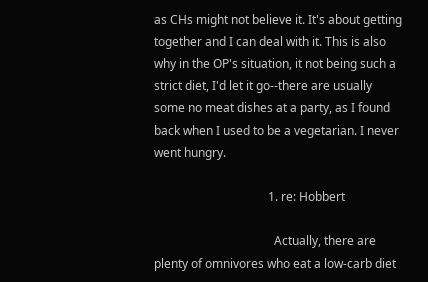as CHs might not believe it. It's about getting together and I can deal with it. This is also why in the OP's situation, it not being such a strict diet, I'd let it go--there are usually some no meat dishes at a party, as I found back when I used to be a vegetarian. I never went hungry.

                                      1. re: Hobbert

                                        Actually, there are plenty of omnivores who eat a low-carb diet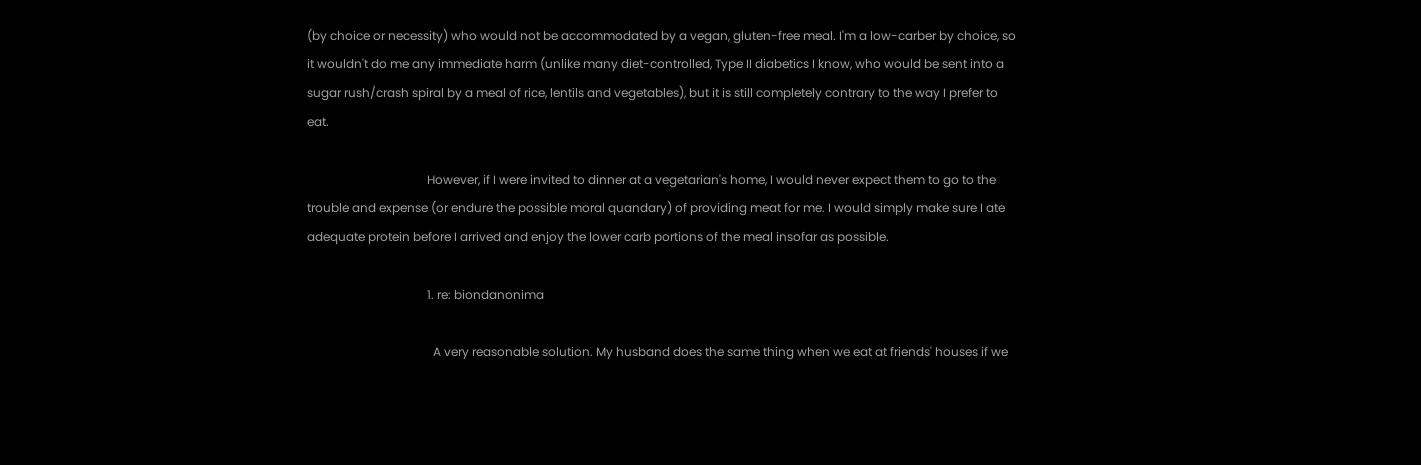(by choice or necessity) who would not be accommodated by a vegan, gluten-free meal. I'm a low-carber by choice, so it wouldn't do me any immediate harm (unlike many diet-controlled, Type II diabetics I know, who would be sent into a sugar rush/crash spiral by a meal of rice, lentils and vegetables), but it is still completely contrary to the way I prefer to eat.

                                        However, if I were invited to dinner at a vegetarian's home, I would never expect them to go to the trouble and expense (or endure the possible moral quandary) of providing meat for me. I would simply make sure I ate adequate protein before I arrived and enjoy the lower carb portions of the meal insofar as possible.

                                        1. re: biondanonima

                                          A very reasonable solution. My husband does the same thing when we eat at friends' houses if we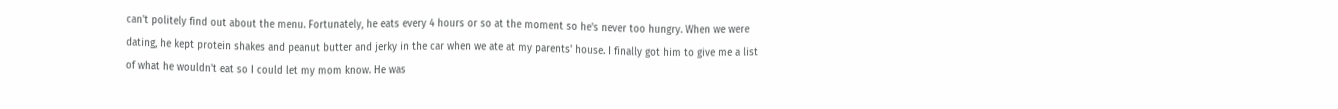can't politely find out about the menu. Fortunately, he eats every 4 hours or so at the moment so he's never too hungry. When we were dating, he kept protein shakes and peanut butter and jerky in the car when we ate at my parents' house. I finally got him to give me a list of what he wouldn't eat so I could let my mom know. He was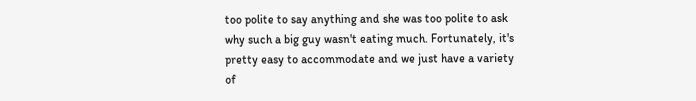too polite to say anything and she was too polite to ask why such a big guy wasn't eating much. Fortunately, it's pretty easy to accommodate and we just have a variety of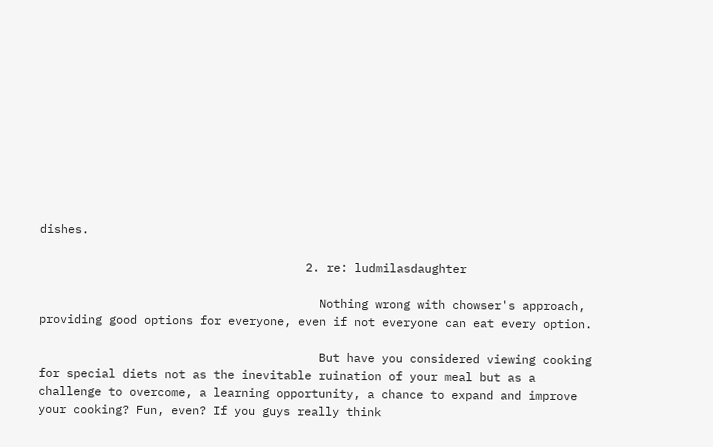dishes.

                                      2. re: ludmilasdaughter

                                        Nothing wrong with chowser's approach, providing good options for everyone, even if not everyone can eat every option.

                                        But have you considered viewing cooking for special diets not as the inevitable ruination of your meal but as a challenge to overcome, a learning opportunity, a chance to expand and improve your cooking? Fun, even? If you guys really think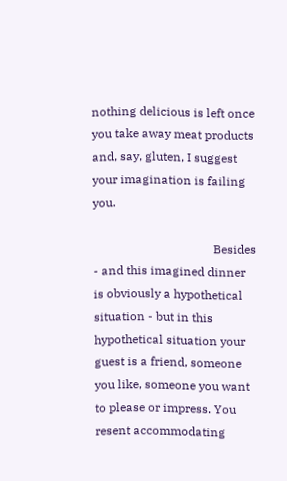nothing delicious is left once you take away meat products and, say, gluten, I suggest your imagination is failing you.

                                        Besides - and this imagined dinner is obviously a hypothetical situation - but in this hypothetical situation your guest is a friend, someone you like, someone you want to please or impress. You resent accommodating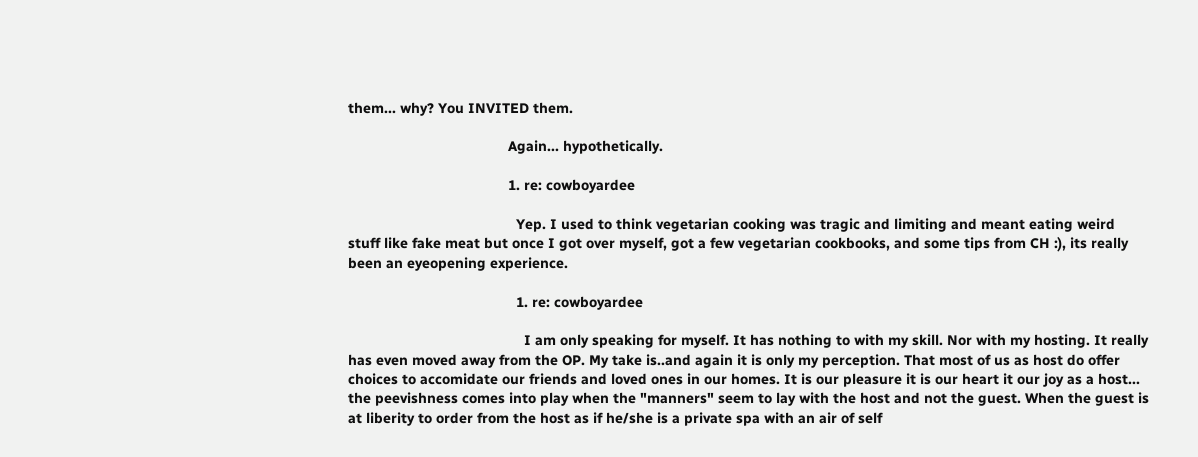them... why? You INVITED them.

                                        Again... hypothetically.

                                        1. re: cowboyardee

                                          Yep. I used to think vegetarian cooking was tragic and limiting and meant eating weird stuff like fake meat but once I got over myself, got a few vegetarian cookbooks, and some tips from CH :), its really been an eyeopening experience.

                                          1. re: cowboyardee

                                            I am only speaking for myself. It has nothing to with my skill. Nor with my hosting. It really has even moved away from the OP. My take is..and again it is only my perception. That most of us as host do offer choices to accomidate our friends and loved ones in our homes. It is our pleasure it is our heart it our joy as a host... the peevishness comes into play when the "manners" seem to lay with the host and not the guest. When the guest is at liberity to order from the host as if he/she is a private spa with an air of self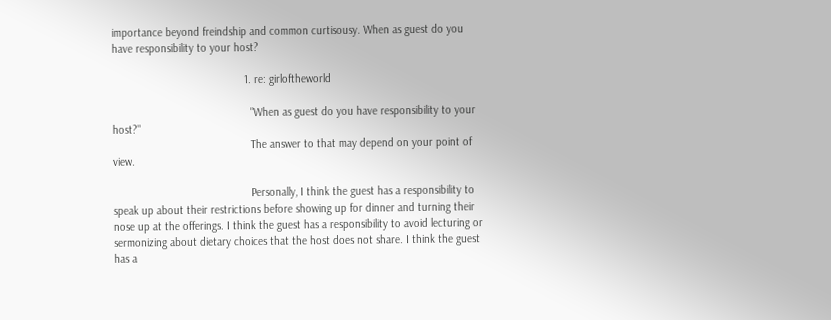importance beyond freindship and common curtisousy. When as guest do you have responsibility to your host?

                                            1. re: girloftheworld

                                              "When as guest do you have responsibility to your host?"
                                              The answer to that may depend on your point of view.

                                              Personally, I think the guest has a responsibility to speak up about their restrictions before showing up for dinner and turning their nose up at the offerings. I think the guest has a responsibility to avoid lecturing or sermonizing about dietary choices that the host does not share. I think the guest has a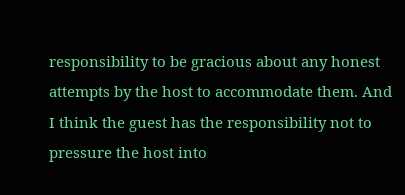responsibility to be gracious about any honest attempts by the host to accommodate them. And I think the guest has the responsibility not to pressure the host into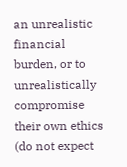an unrealistic financial burden, or to unrealistically compromise their own ethics (do not expect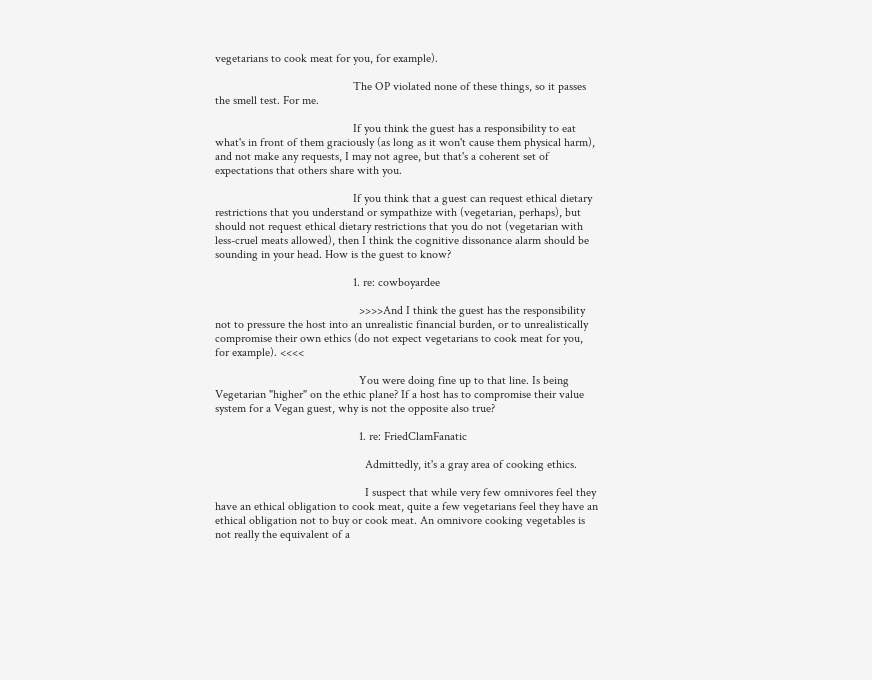vegetarians to cook meat for you, for example).

                                              The OP violated none of these things, so it passes the smell test. For me.

                                              If you think the guest has a responsibility to eat what's in front of them graciously (as long as it won't cause them physical harm), and not make any requests, I may not agree, but that's a coherent set of expectations that others share with you.

                                              If you think that a guest can request ethical dietary restrictions that you understand or sympathize with (vegetarian, perhaps), but should not request ethical dietary restrictions that you do not (vegetarian with less-cruel meats allowed), then I think the cognitive dissonance alarm should be sounding in your head. How is the guest to know?

                                              1. re: cowboyardee

                                                >>>>And I think the guest has the responsibility not to pressure the host into an unrealistic financial burden, or to unrealistically compromise their own ethics (do not expect vegetarians to cook meat for you, for example). <<<<

                                                You were doing fine up to that line. Is being Vegetarian "higher" on the ethic plane? If a host has to compromise their value system for a Vegan guest, why is not the opposite also true?

                                                1. re: FriedClamFanatic

                                                  Admittedly, it's a gray area of cooking ethics.

                                                  I suspect that while very few omnivores feel they have an ethical obligation to cook meat, quite a few vegetarians feel they have an ethical obligation not to buy or cook meat. An omnivore cooking vegetables is not really the equivalent of a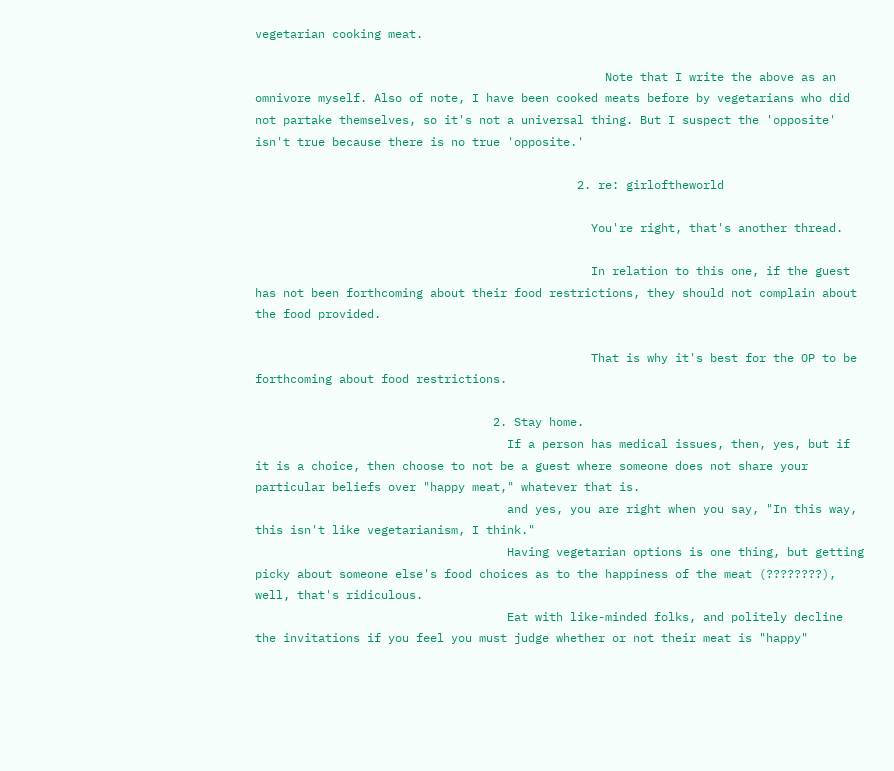vegetarian cooking meat.

                                                  Note that I write the above as an omnivore myself. Also of note, I have been cooked meats before by vegetarians who did not partake themselves, so it's not a universal thing. But I suspect the 'opposite' isn't true because there is no true 'opposite.'

                                              2. re: girloftheworld

                                                You're right, that's another thread.

                                                In relation to this one, if the guest has not been forthcoming about their food restrictions, they should not complain about the food provided.

                                                That is why it's best for the OP to be forthcoming about food restrictions.

                                  2. Stay home.
                                    If a person has medical issues, then, yes, but if it is a choice, then choose to not be a guest where someone does not share your particular beliefs over "happy meat," whatever that is.
                                    and yes, you are right when you say, "In this way, this isn't like vegetarianism, I think."
                                    Having vegetarian options is one thing, but getting picky about someone else's food choices as to the happiness of the meat (????????), well, that's ridiculous.
                                    Eat with like-minded folks, and politely decline the invitations if you feel you must judge whether or not their meat is "happy"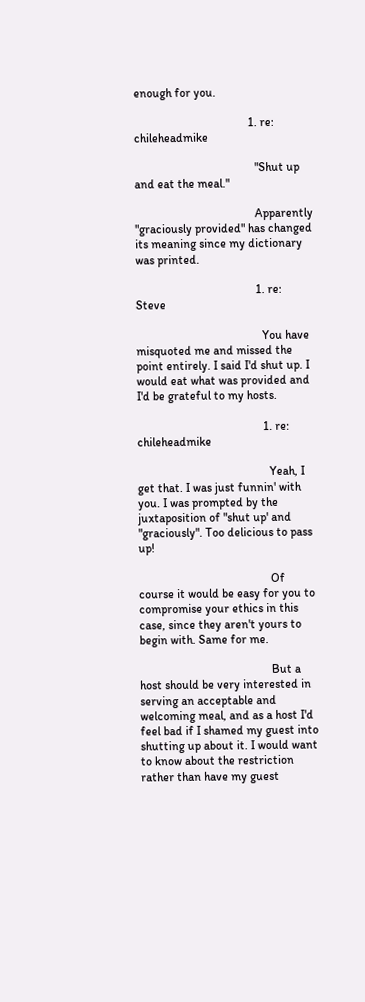enough for you.

                                      1. re: chileheadmike

                                        "Shut up and eat the meal."

                                        Apparently "graciously provided" has changed its meaning since my dictionary was printed.

                                        1. re: Steve

                                          You have misquoted me and missed the point entirely. I said I'd shut up. I would eat what was provided and I'd be grateful to my hosts.

                                          1. re: chileheadmike

                                            Yeah, I get that. I was just funnin' with you. I was prompted by the juxtaposition of "shut up' and "graciously". Too delicious to pass up!

                                            Of course it would be easy for you to compromise your ethics in this case, since they aren't yours to begin with. Same for me.

                                            But a host should be very interested in serving an acceptable and welcoming meal, and as a host I'd feel bad if I shamed my guest into shutting up about it. I would want to know about the restriction rather than have my guest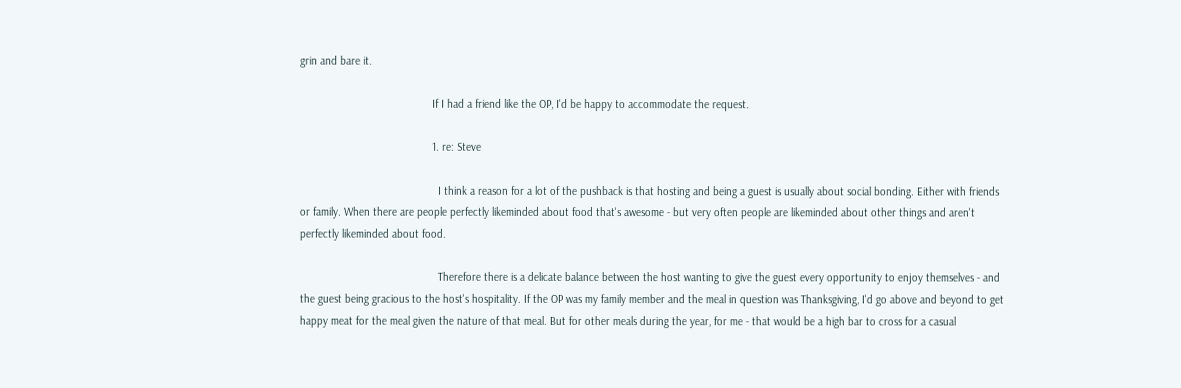grin and bare it.

                                            If I had a friend like the OP, I'd be happy to accommodate the request.

                                            1. re: Steve

                                              I think a reason for a lot of the pushback is that hosting and being a guest is usually about social bonding. Either with friends or family. When there are people perfectly likeminded about food that's awesome - but very often people are likeminded about other things and aren't perfectly likeminded about food.

                                              Therefore there is a delicate balance between the host wanting to give the guest every opportunity to enjoy themselves - and the guest being gracious to the host's hospitality. If the OP was my family member and the meal in question was Thanksgiving, I'd go above and beyond to get happy meat for the meal given the nature of that meal. But for other meals during the year, for me - that would be a high bar to cross for a casual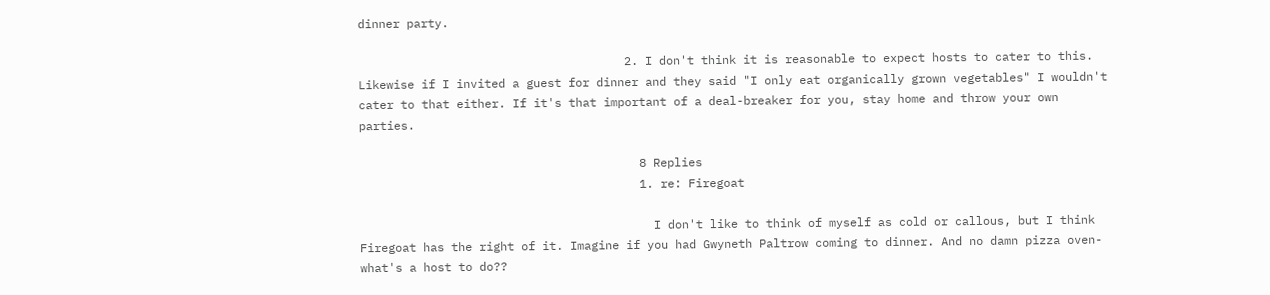dinner party.

                                      2. I don't think it is reasonable to expect hosts to cater to this. Likewise if I invited a guest for dinner and they said "I only eat organically grown vegetables" I wouldn't cater to that either. If it's that important of a deal-breaker for you, stay home and throw your own parties.

                                        8 Replies
                                        1. re: Firegoat

                                          I don't like to think of myself as cold or callous, but I think Firegoat has the right of it. Imagine if you had Gwyneth Paltrow coming to dinner. And no damn pizza oven- what's a host to do??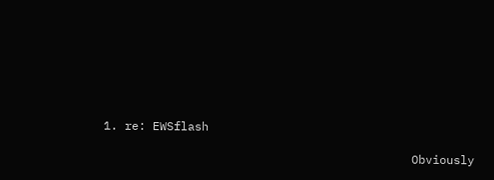1. re: EWSflash

                                            Obviously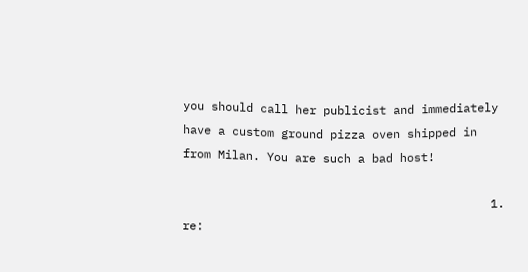you should call her publicist and immediately have a custom ground pizza oven shipped in from Milan. You are such a bad host!

                                            1. re: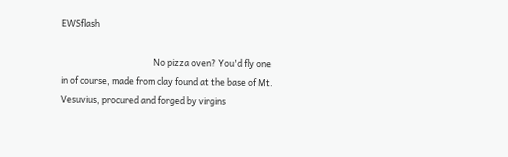EWSflash

                                              No pizza oven? You'd fly one in of course, made from clay found at the base of Mt. Vesuvius, procured and forged by virgins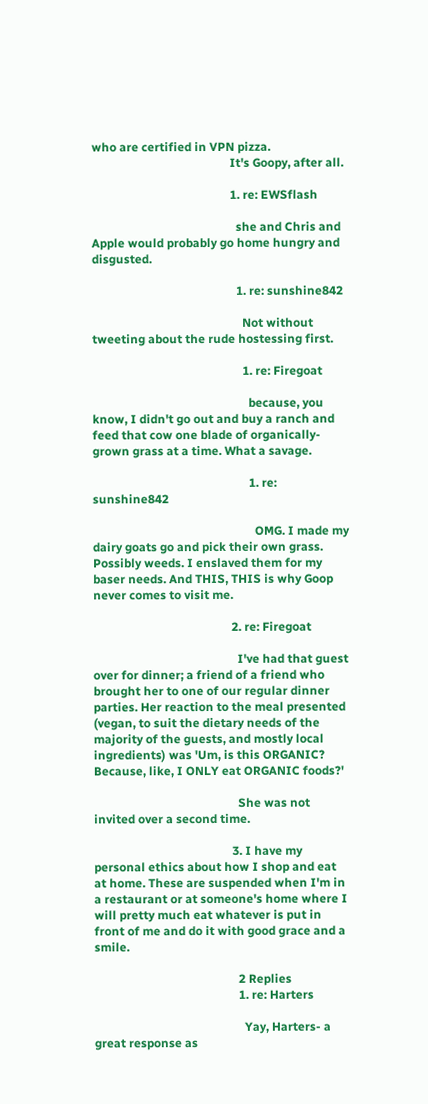who are certified in VPN pizza.
                                              It's Goopy, after all.

                                              1. re: EWSflash

                                                she and Chris and Apple would probably go home hungry and disgusted.

                                                1. re: sunshine842

                                                  Not without tweeting about the rude hostessing first.

                                                  1. re: Firegoat

                                                    because, you know, I didn't go out and buy a ranch and feed that cow one blade of organically-grown grass at a time. What a savage.

                                                    1. re: sunshine842

                                                      OMG. I made my dairy goats go and pick their own grass. Possibly weeds. I enslaved them for my baser needs. And THIS, THIS is why Goop never comes to visit me.

                                              2. re: Firegoat

                                                I've had that guest over for dinner; a friend of a friend who brought her to one of our regular dinner parties. Her reaction to the meal presented (vegan, to suit the dietary needs of the majority of the guests, and mostly local ingredients) was 'Um, is this ORGANIC? Because, like, I ONLY eat ORGANIC foods?'

                                                She was not invited over a second time.

                                              3. I have my personal ethics about how I shop and eat at home. These are suspended when I'm in a restaurant or at someone's home where I will pretty much eat whatever is put in front of me and do it with good grace and a smile.

                                                2 Replies
                                                1. re: Harters

                                                  Yay, Harters- a great response as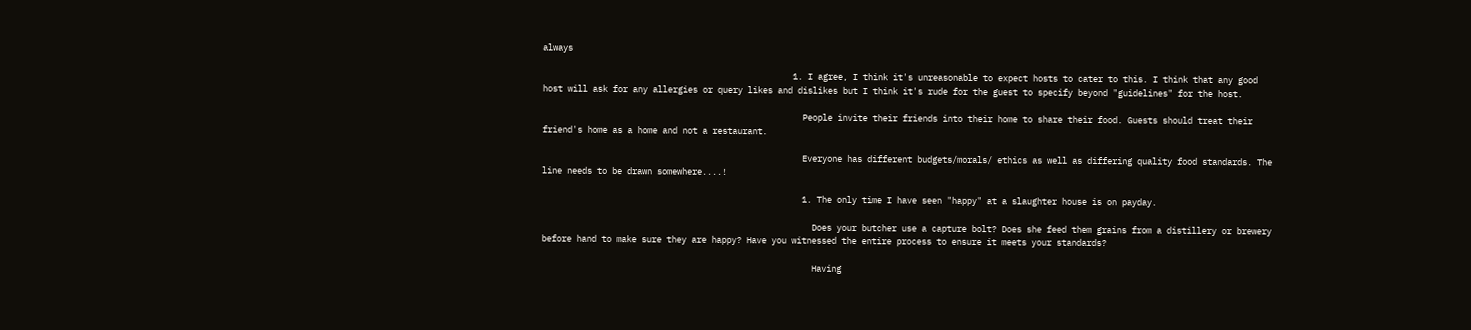always

                                                  1. I agree, I think it's unreasonable to expect hosts to cater to this. I think that any good host will ask for any allergies or query likes and dislikes but I think it's rude for the guest to specify beyond "guidelines" for the host.

                                                    People invite their friends into their home to share their food. Guests should treat their friend's home as a home and not a restaurant.

                                                    Everyone has different budgets/morals/ ethics as well as differing quality food standards. The line needs to be drawn somewhere....!

                                                    1. The only time I have seen "happy" at a slaughter house is on payday.

                                                      Does your butcher use a capture bolt? Does she feed them grains from a distillery or brewery before hand to make sure they are happy? Have you witnessed the entire process to ensure it meets your standards?

                                                      Having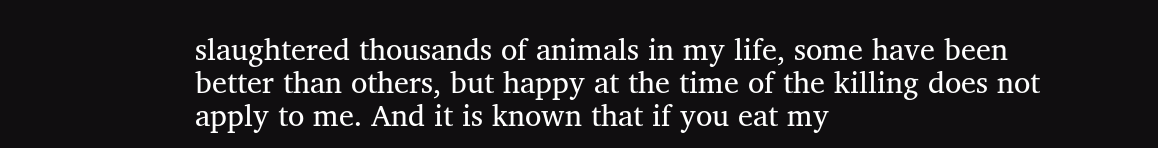slaughtered thousands of animals in my life, some have been better than others, but happy at the time of the killing does not apply to me. And it is known that if you eat my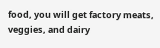food, you will get factory meats, veggies, and dairy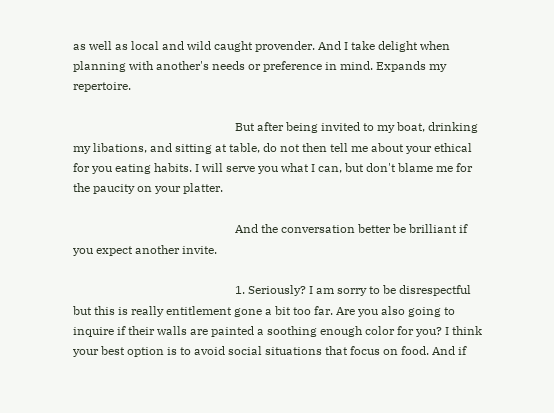as well as local and wild caught provender. And I take delight when planning with another's needs or preference in mind. Expands my repertoire.

                                                      But after being invited to my boat, drinking my libations, and sitting at table, do not then tell me about your ethical for you eating habits. I will serve you what I can, but don't blame me for the paucity on your platter.

                                                      And the conversation better be brilliant if you expect another invite.

                                                      1. Seriously? I am sorry to be disrespectful but this is really entitlement gone a bit too far. Are you also going to inquire if their walls are painted a soothing enough color for you? I think your best option is to avoid social situations that focus on food. And if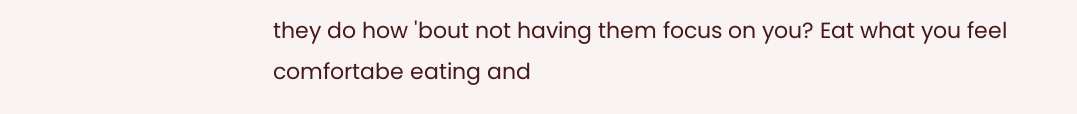they do how 'bout not having them focus on you? Eat what you feel comfortabe eating and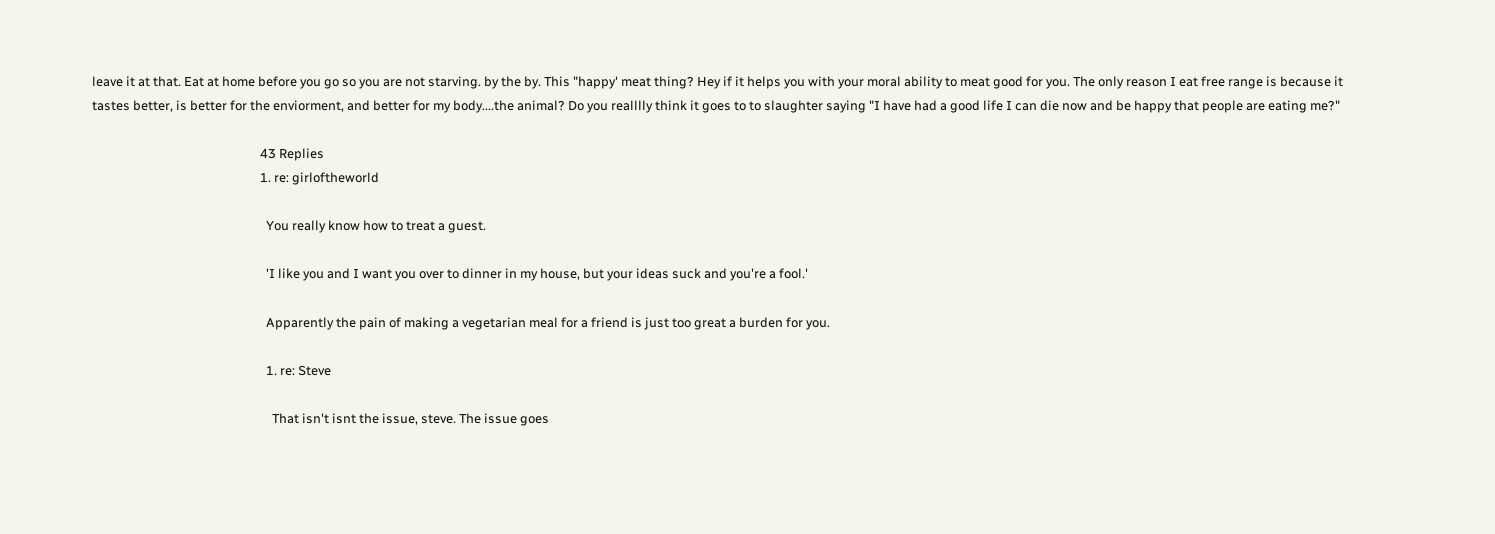leave it at that. Eat at home before you go so you are not starving. by the by. This "happy' meat thing? Hey if it helps you with your moral ability to meat good for you. The only reason I eat free range is because it tastes better, is better for the enviorment, and better for my body....the animal? Do you realllly think it goes to to slaughter saying "I have had a good life I can die now and be happy that people are eating me?"

                                                        43 Replies
                                                        1. re: girloftheworld

                                                          You really know how to treat a guest.

                                                          'I like you and I want you over to dinner in my house, but your ideas suck and you're a fool.'

                                                          Apparently the pain of making a vegetarian meal for a friend is just too great a burden for you.

                                                          1. re: Steve

                                                            That isn't isnt the issue, steve. The issue goes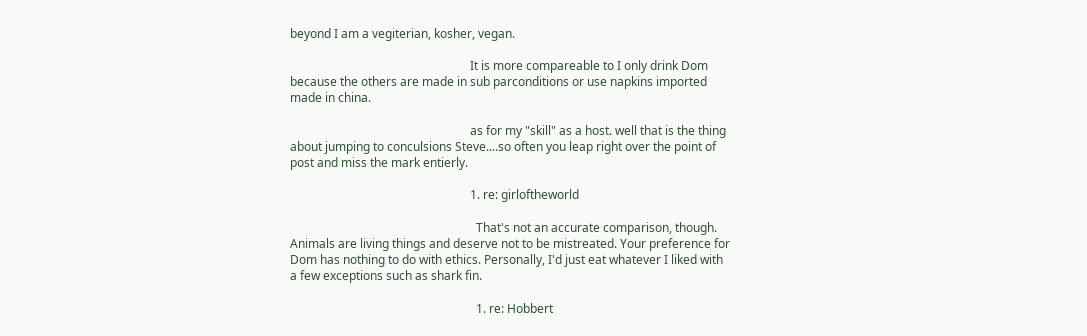beyond I am a vegiterian, kosher, vegan.

                                                            It is more compareable to I only drink Dom because the others are made in sub parconditions or use napkins imported made in china.

                                                            as for my "skill" as a host. well that is the thing about jumping to conculsions Steve....so often you leap right over the point of post and miss the mark entierly.

                                                            1. re: girloftheworld

                                                              That's not an accurate comparison, though. Animals are living things and deserve not to be mistreated. Your preference for Dom has nothing to do with ethics. Personally, I'd just eat whatever I liked with a few exceptions such as shark fin.

                                                              1. re: Hobbert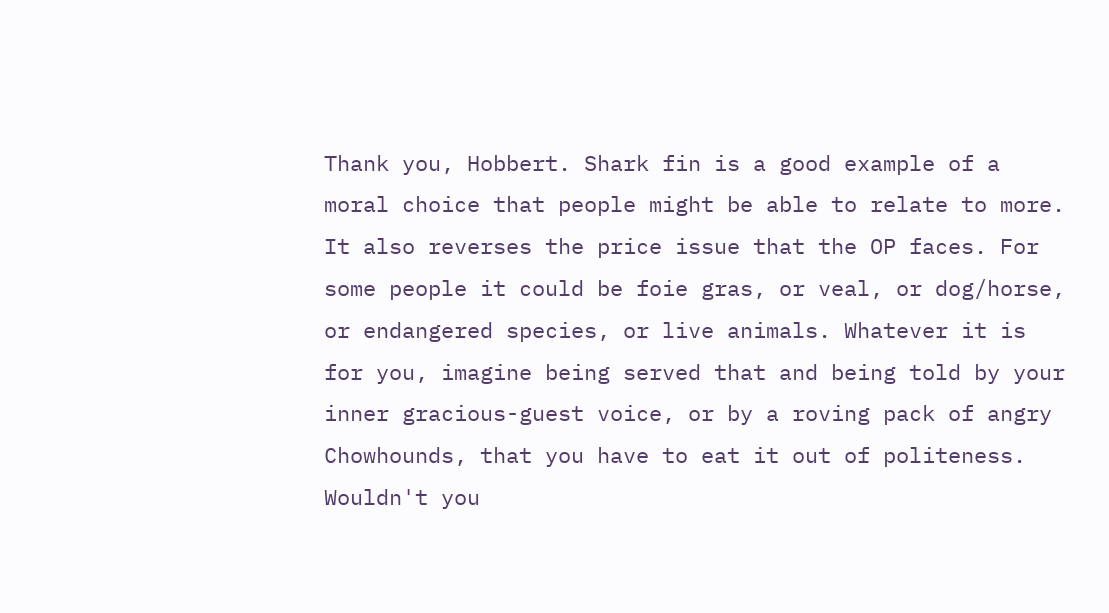Thank you, Hobbert. Shark fin is a good example of a moral choice that people might be able to relate to more. It also reverses the price issue that the OP faces. For some people it could be foie gras, or veal, or dog/horse, or endangered species, or live animals. Whatever it is for you, imagine being served that and being told by your inner gracious-guest voice, or by a roving pack of angry Chowhounds, that you have to eat it out of politeness. Wouldn't you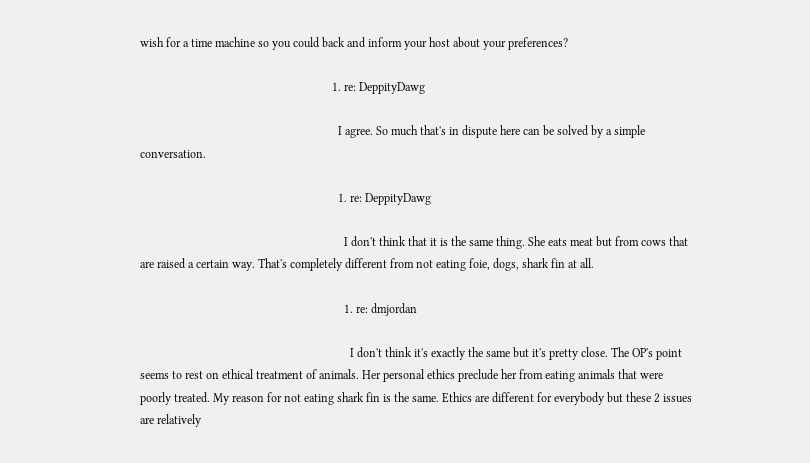wish for a time machine so you could back and inform your host about your preferences?

                                                                1. re: DeppityDawg

                                                                  I agree. So much that's in dispute here can be solved by a simple conversation.

                                                                  1. re: DeppityDawg

                                                                    I don't think that it is the same thing. She eats meat but from cows that are raised a certain way. That's completely different from not eating foie, dogs, shark fin at all.

                                                                    1. re: dmjordan

                                                                      I don't think it's exactly the same but it's pretty close. The OP's point seems to rest on ethical treatment of animals. Her personal ethics preclude her from eating animals that were poorly treated. My reason for not eating shark fin is the same. Ethics are different for everybody but these 2 issues are relatively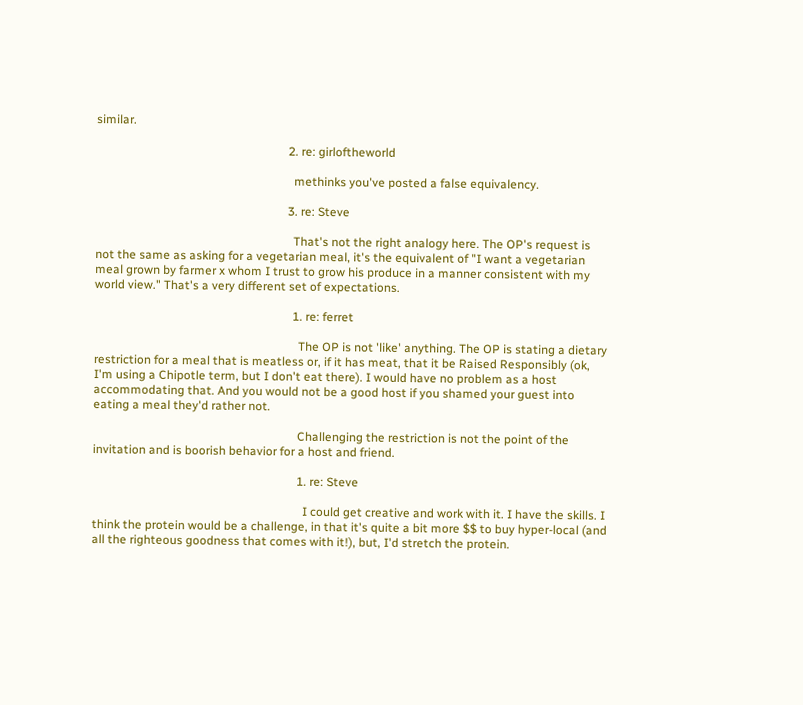similar.

                                                                2. re: girloftheworld

                                                                  methinks you've posted a false equivalency.

                                                                3. re: Steve

                                                                  That's not the right analogy here. The OP's request is not the same as asking for a vegetarian meal, it's the equivalent of "I want a vegetarian meal grown by farmer x whom I trust to grow his produce in a manner consistent with my world view." That's a very different set of expectations.

                                                                  1. re: ferret

                                                                    The OP is not 'like' anything. The OP is stating a dietary restriction for a meal that is meatless or, if it has meat, that it be Raised Responsibly (ok, I'm using a Chipotle term, but I don't eat there). I would have no problem as a host accommodating that. And you would not be a good host if you shamed your guest into eating a meal they'd rather not.

                                                                    Challenging the restriction is not the point of the invitation and is boorish behavior for a host and friend.

                                                                    1. re: Steve

                                                                      I could get creative and work with it. I have the skills. I think the protein would be a challenge, in that it's quite a bit more $$ to buy hyper-local (and all the righteous goodness that comes with it!), but, I'd stretch the protein.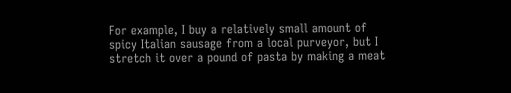For example, I buy a relatively small amount of spicy Italian sausage from a local purveyor, but I stretch it over a pound of pasta by making a meat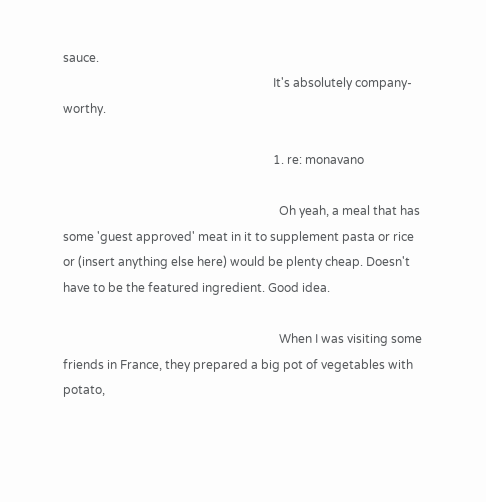sauce.
                                                                      It's absolutely company-worthy.

                                                                      1. re: monavano

                                                                        Oh yeah, a meal that has some 'guest approved' meat in it to supplement pasta or rice or (insert anything else here) would be plenty cheap. Doesn't have to be the featured ingredient. Good idea.

                                                                        When I was visiting some friends in France, they prepared a big pot of vegetables with potato,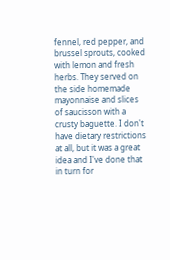fennel, red pepper, and brussel sprouts, cooked with lemon and fresh herbs. They served on the side homemade mayonnaise and slices of saucisson with a crusty baguette. I don't have dietary restrictions at all, but it was a great idea and I've done that in turn for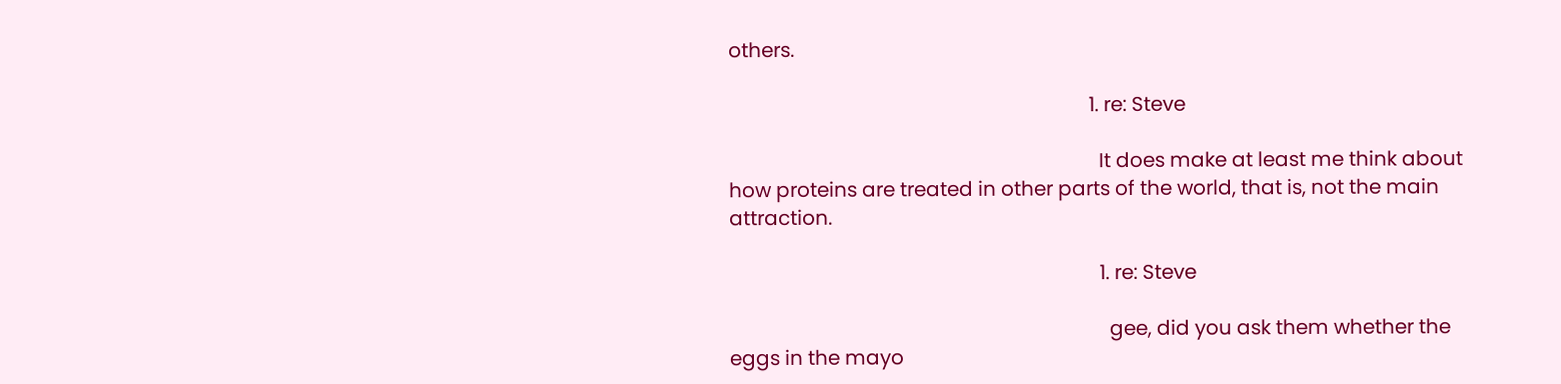others.

                                                                        1. re: Steve

                                                                          It does make at least me think about how proteins are treated in other parts of the world, that is, not the main attraction.

                                                                          1. re: Steve

                                                                            gee, did you ask them whether the eggs in the mayo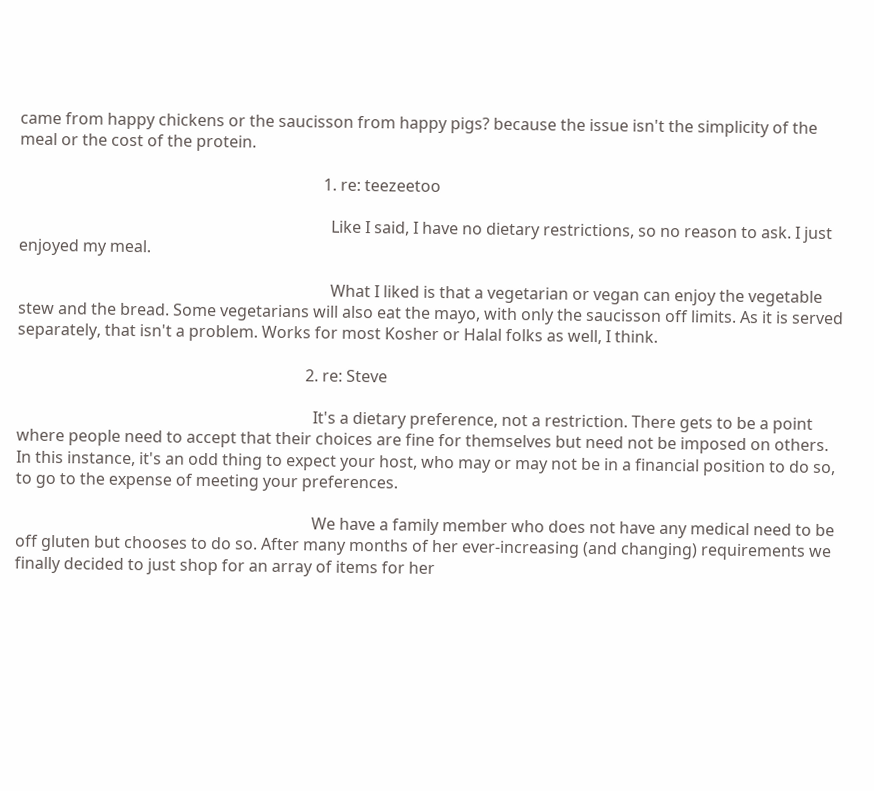came from happy chickens or the saucisson from happy pigs? because the issue isn't the simplicity of the meal or the cost of the protein.

                                                                            1. re: teezeetoo

                                                                              Like I said, I have no dietary restrictions, so no reason to ask. I just enjoyed my meal.

                                                                              What I liked is that a vegetarian or vegan can enjoy the vegetable stew and the bread. Some vegetarians will also eat the mayo, with only the saucisson off limits. As it is served separately, that isn't a problem. Works for most Kosher or Halal folks as well, I think.

                                                                        2. re: Steve

                                                                          It's a dietary preference, not a restriction. There gets to be a point where people need to accept that their choices are fine for themselves but need not be imposed on others. In this instance, it's an odd thing to expect your host, who may or may not be in a financial position to do so, to go to the expense of meeting your preferences.

                                                                          We have a family member who does not have any medical need to be off gluten but chooses to do so. After many months of her ever-increasing (and changing) requirements we finally decided to just shop for an array of items for her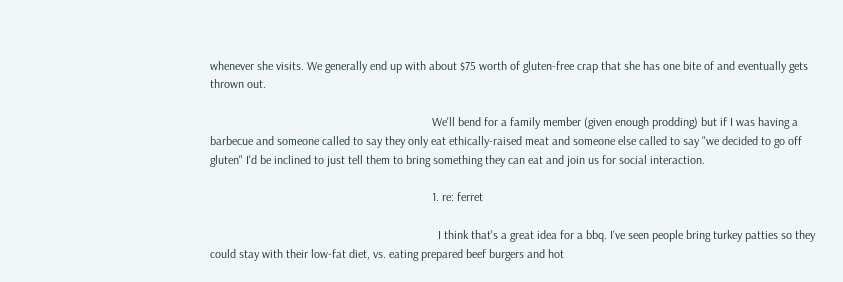whenever she visits. We generally end up with about $75 worth of gluten-free crap that she has one bite of and eventually gets thrown out.

                                                                          We'll bend for a family member (given enough prodding) but if I was having a barbecue and someone called to say they only eat ethically-raised meat and someone else called to say "we decided to go off gluten" I'd be inclined to just tell them to bring something they can eat and join us for social interaction.

                                                                          1. re: ferret

                                                                            I think that's a great idea for a bbq. I've seen people bring turkey patties so they could stay with their low-fat diet, vs. eating prepared beef burgers and hot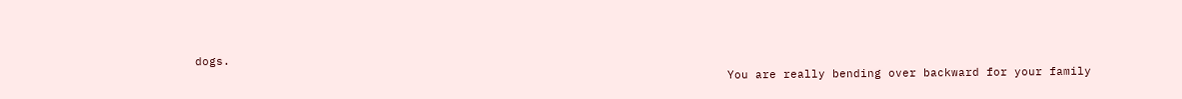dogs.
                                                                            You are really bending over backward for your family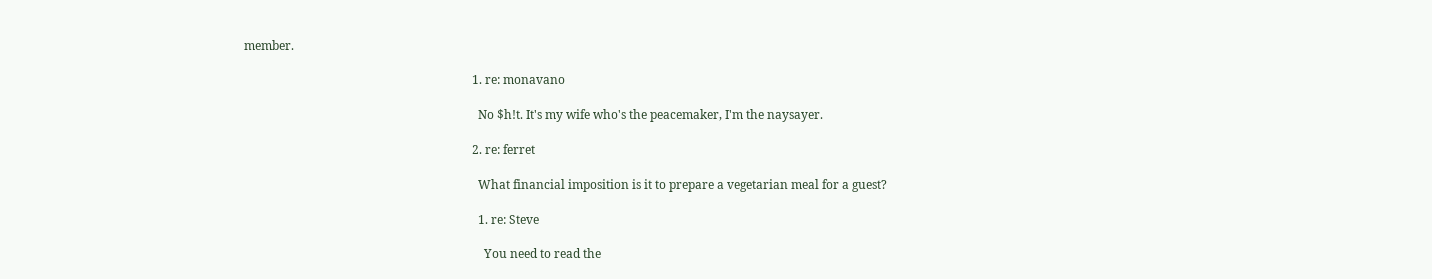member.

                                                                            1. re: monavano

                                                                              No $h!t. It's my wife who's the peacemaker, I'm the naysayer.

                                                                            2. re: ferret

                                                                              What financial imposition is it to prepare a vegetarian meal for a guest?

                                                                              1. re: Steve

                                                                                You need to read the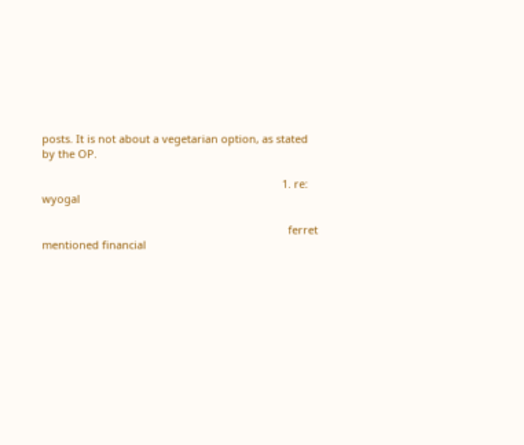posts. It is not about a vegetarian option, as stated by the OP.

                                                                                1. re: wyogal

                                                                                  ferret mentioned financial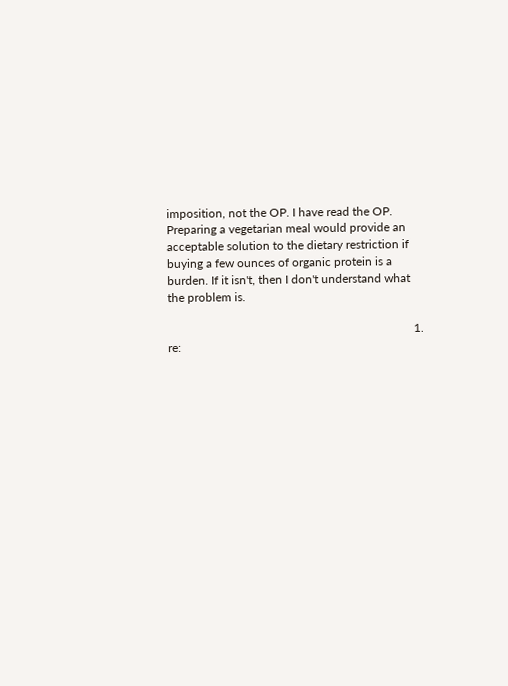imposition, not the OP. I have read the OP. Preparing a vegetarian meal would provide an acceptable solution to the dietary restriction if buying a few ounces of organic protein is a burden. If it isn't, then I don't understand what the problem is.

                                                                                  1. re: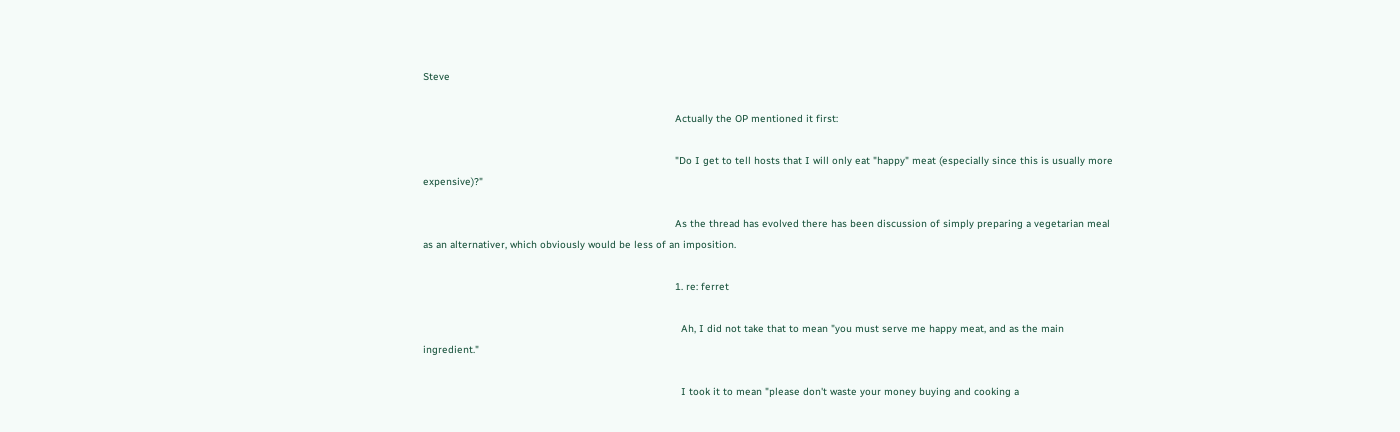Steve

                                                                                    Actually the OP mentioned it first:

                                                                                    "Do I get to tell hosts that I will only eat "happy" meat (especially since this is usually more expensive)?"

                                                                                    As the thread has evolved there has been discussion of simply preparing a vegetarian meal as an alternativer, which obviously would be less of an imposition.

                                                                                    1. re: ferret

                                                                                      Ah, I did not take that to mean "you must serve me happy meat, and as the main ingredient."

                                                                                      I took it to mean "please don't waste your money buying and cooking a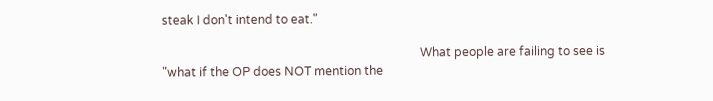steak I don't intend to eat."

                                                                                      What people are failing to see is "what if the OP does NOT mention the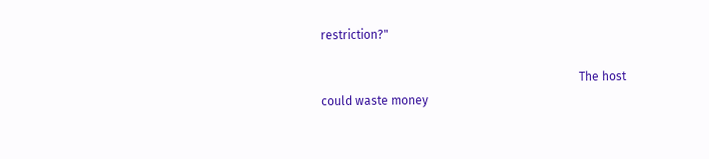restriction?"

                                                                                      The host could waste money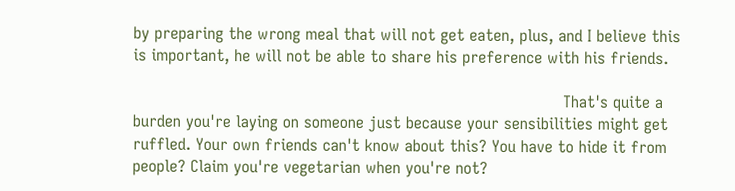by preparing the wrong meal that will not get eaten, plus, and I believe this is important, he will not be able to share his preference with his friends.

                                                                                      That's quite a burden you're laying on someone just because your sensibilities might get ruffled. Your own friends can't know about this? You have to hide it from people? Claim you're vegetarian when you're not?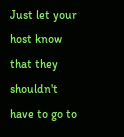Just let your host know that they shouldn't have to go to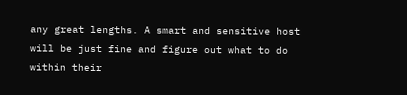any great lengths. A smart and sensitive host will be just fine and figure out what to do within their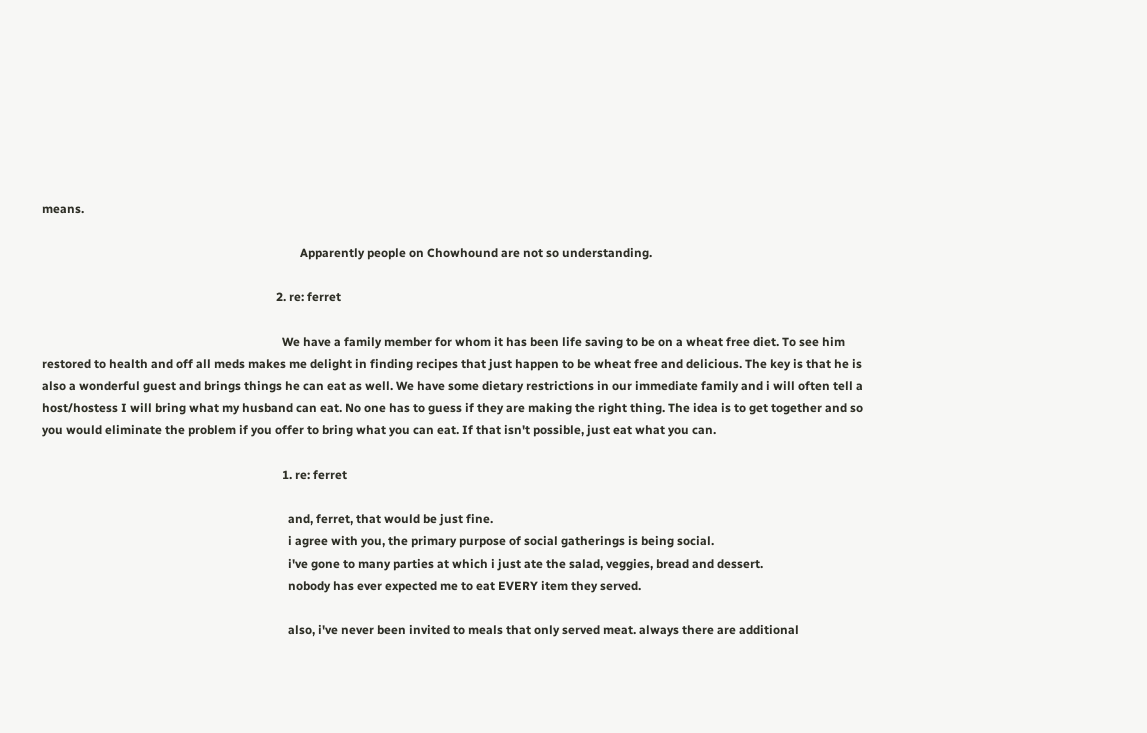means.

                                                                                      Apparently people on Chowhound are not so understanding.

                                                                              2. re: ferret

                                                                                We have a family member for whom it has been life saving to be on a wheat free diet. To see him restored to health and off all meds makes me delight in finding recipes that just happen to be wheat free and delicious. The key is that he is also a wonderful guest and brings things he can eat as well. We have some dietary restrictions in our immediate family and i will often tell a host/hostess I will bring what my husband can eat. No one has to guess if they are making the right thing. The idea is to get together and so you would eliminate the problem if you offer to bring what you can eat. If that isn't possible, just eat what you can.

                                                                                1. re: ferret

                                                                                  and, ferret, that would be just fine.
                                                                                  i agree with you, the primary purpose of social gatherings is being social.
                                                                                  i've gone to many parties at which i just ate the salad, veggies, bread and dessert.
                                                                                  nobody has ever expected me to eat EVERY item they served.

                                                                                  also, i've never been invited to meals that only served meat. always there are additional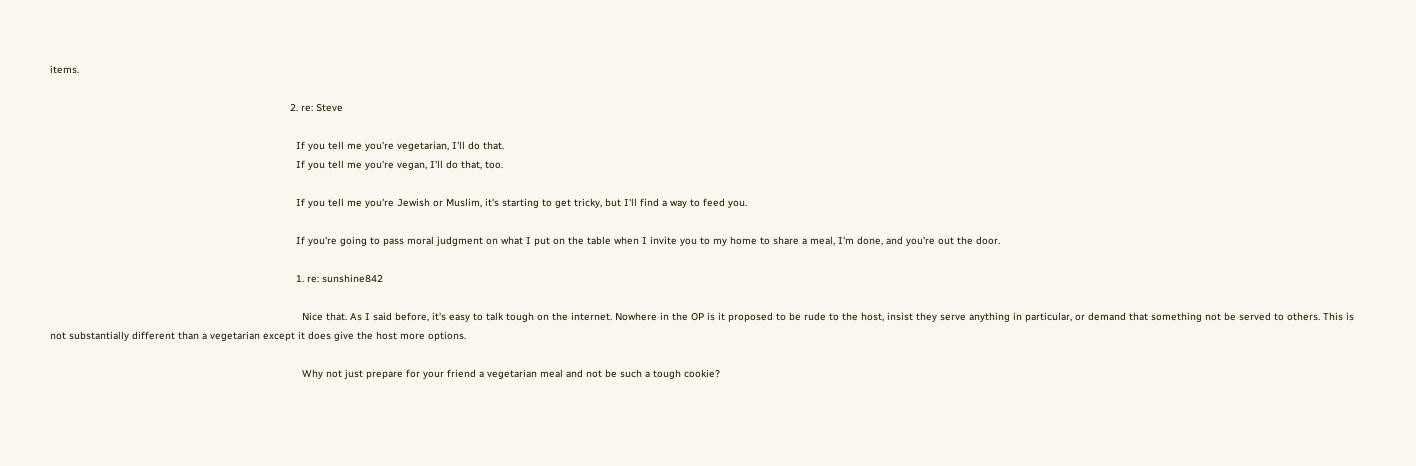items.

                                                                                2. re: Steve

                                                                                  If you tell me you're vegetarian, I'll do that.
                                                                                  If you tell me you're vegan, I'll do that, too.

                                                                                  If you tell me you're Jewish or Muslim, it's starting to get tricky, but I'll find a way to feed you.

                                                                                  If you're going to pass moral judgment on what I put on the table when I invite you to my home to share a meal, I'm done, and you're out the door.

                                                                                  1. re: sunshine842

                                                                                    Nice that. As I said before, it's easy to talk tough on the internet. Nowhere in the OP is it proposed to be rude to the host, insist they serve anything in particular, or demand that something not be served to others. This is not substantially different than a vegetarian except it does give the host more options.

                                                                                    Why not just prepare for your friend a vegetarian meal and not be such a tough cookie?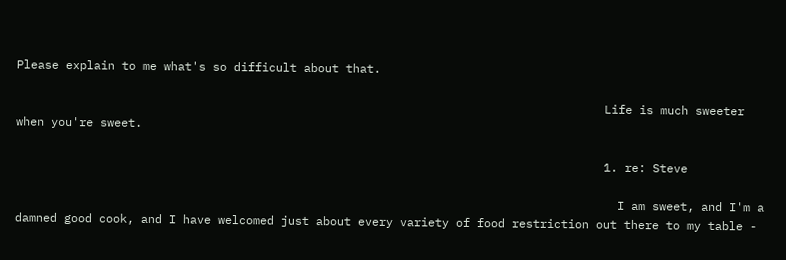Please explain to me what's so difficult about that.

                                                                                    Life is much sweeter when you're sweet.

                                                                                    1. re: Steve

                                                                                      I am sweet, and I'm a damned good cook, and I have welcomed just about every variety of food restriction out there to my table -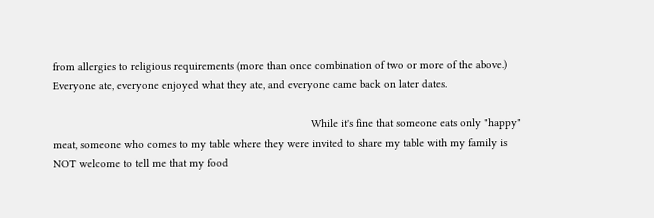from allergies to religious requirements (more than once combination of two or more of the above.) Everyone ate, everyone enjoyed what they ate, and everyone came back on later dates.

                                                                                      While it's fine that someone eats only "happy" meat, someone who comes to my table where they were invited to share my table with my family is NOT welcome to tell me that my food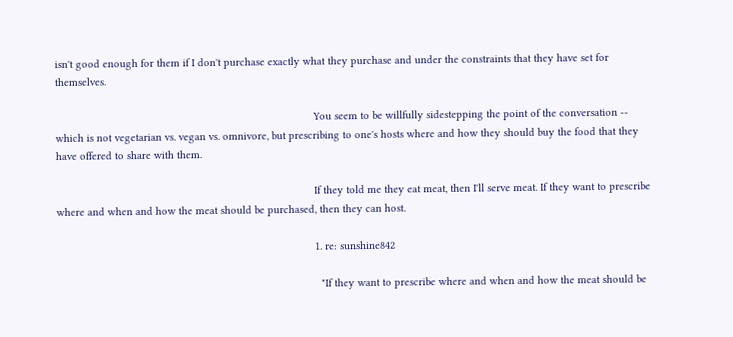isn't good enough for them if I don't purchase exactly what they purchase and under the constraints that they have set for themselves.

                                                                                      You seem to be willfully sidestepping the point of the conversation -- which is not vegetarian vs. vegan vs. omnivore, but prescribing to one's hosts where and how they should buy the food that they have offered to share with them.

                                                                                      If they told me they eat meat, then I'll serve meat. If they want to prescribe where and when and how the meat should be purchased, then they can host.

                                                                                      1. re: sunshine842

                                                                                        "If they want to prescribe where and when and how the meat should be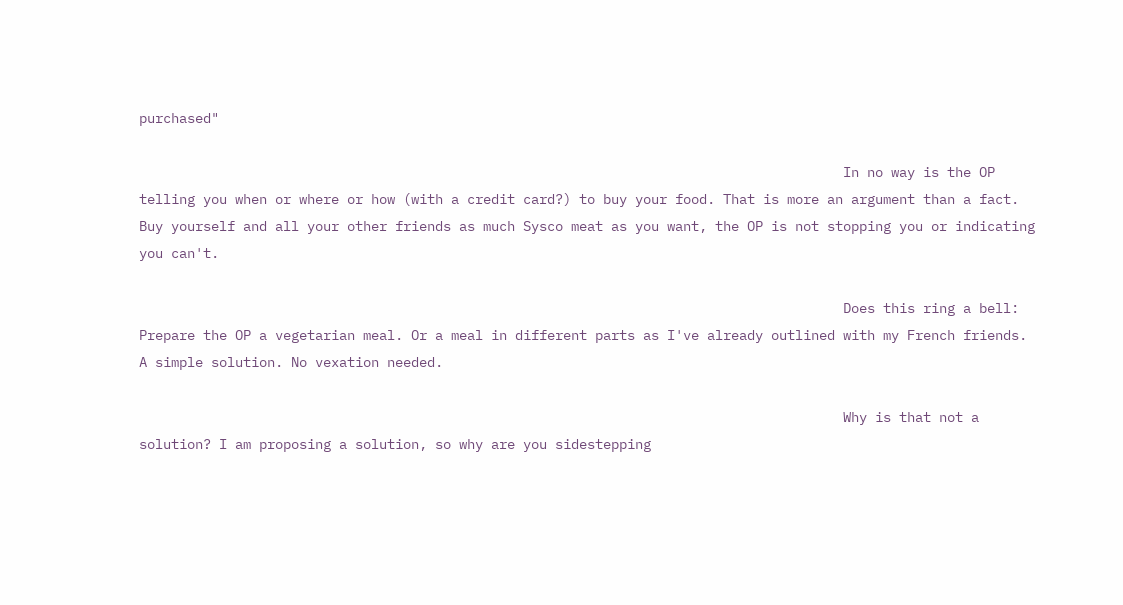purchased"

                                                                                        In no way is the OP telling you when or where or how (with a credit card?) to buy your food. That is more an argument than a fact. Buy yourself and all your other friends as much Sysco meat as you want, the OP is not stopping you or indicating you can't.

                                                                                        Does this ring a bell: Prepare the OP a vegetarian meal. Or a meal in different parts as I've already outlined with my French friends. A simple solution. No vexation needed.

                                                                                        Why is that not a solution? I am proposing a solution, so why are you sidestepping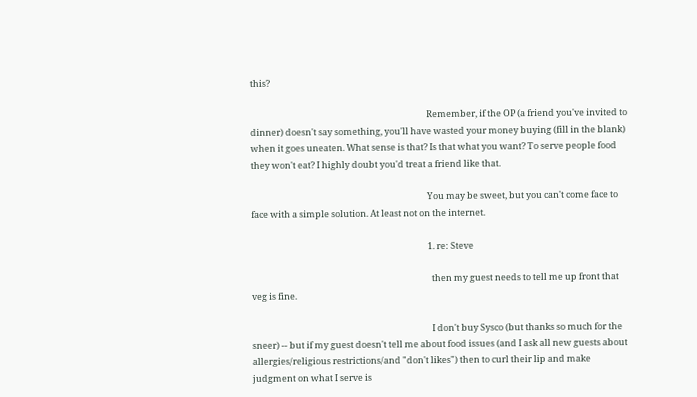this?

                                                                                        Remember, if the OP (a friend you've invited to dinner) doesn't say something, you'll have wasted your money buying (fill in the blank) when it goes uneaten. What sense is that? Is that what you want? To serve people food they won't eat? I highly doubt you'd treat a friend like that.

                                                                                        You may be sweet, but you can't come face to face with a simple solution. At least not on the internet.

                                                                                        1. re: Steve

                                                                                          then my guest needs to tell me up front that veg is fine.

                                                                                          I don't buy Sysco (but thanks so much for the sneer) -- but if my guest doesn't tell me about food issues (and I ask all new guests about allergies/religious restrictions/and "don't likes") then to curl their lip and make judgment on what I serve is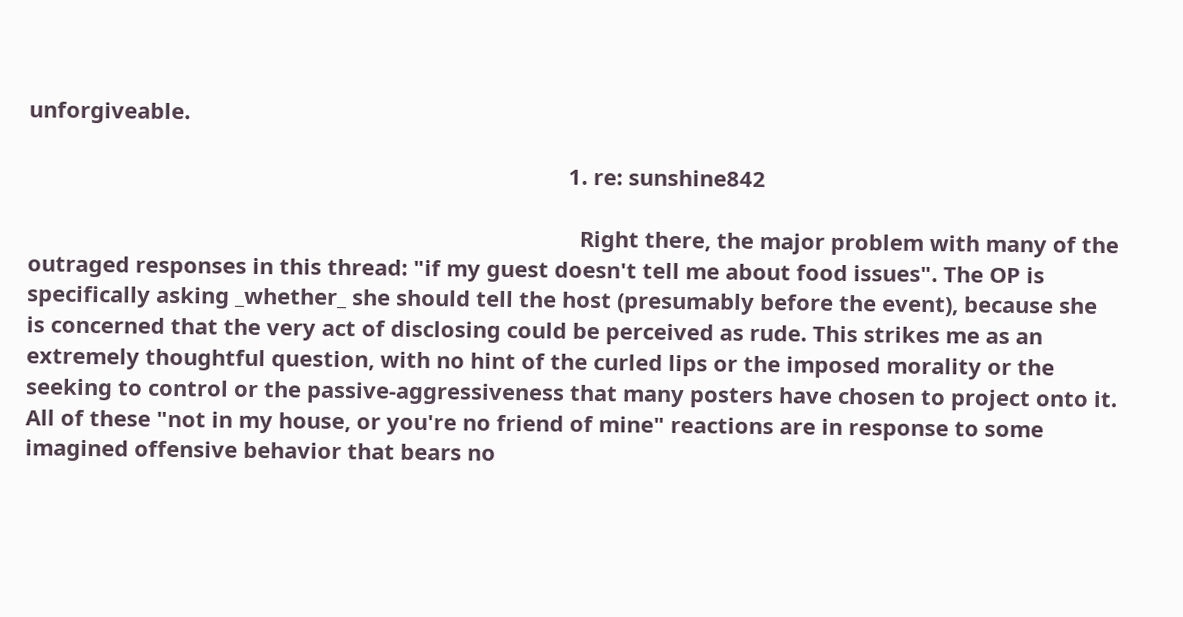unforgiveable.

                                                                                          1. re: sunshine842

                                                                                            Right there, the major problem with many of the outraged responses in this thread: "if my guest doesn't tell me about food issues". The OP is specifically asking _whether_ she should tell the host (presumably before the event), because she is concerned that the very act of disclosing could be perceived as rude. This strikes me as an extremely thoughtful question, with no hint of the curled lips or the imposed morality or the seeking to control or the passive-aggressiveness that many posters have chosen to project onto it. All of these "not in my house, or you're no friend of mine" reactions are in response to some imagined offensive behavior that bears no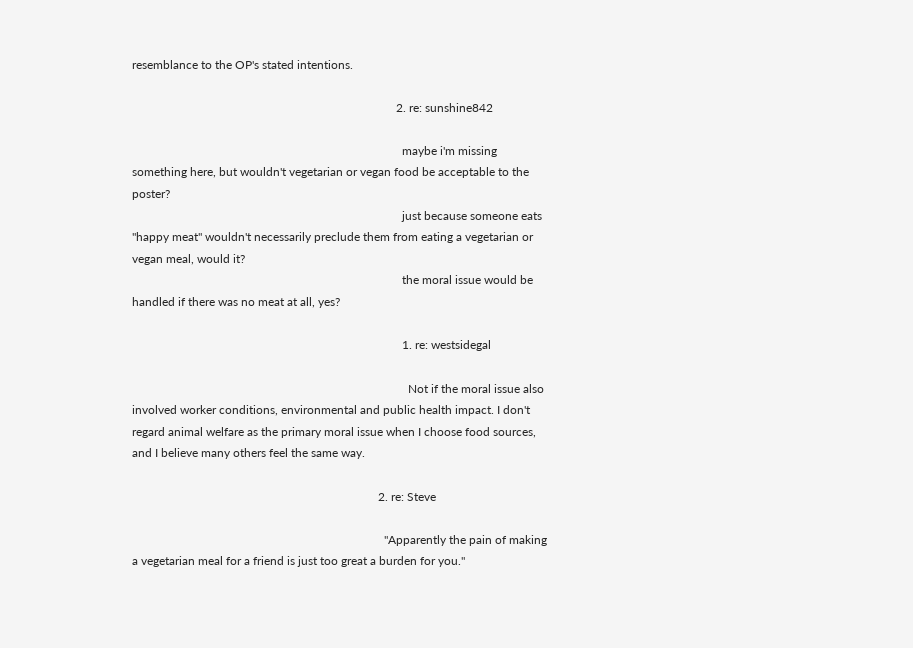resemblance to the OP's stated intentions.

                                                                                        2. re: sunshine842

                                                                                          maybe i'm missing something here, but wouldn't vegetarian or vegan food be acceptable to the poster?
                                                                                          just because someone eats "happy meat" wouldn't necessarily preclude them from eating a vegetarian or vegan meal, would it?
                                                                                          the moral issue would be handled if there was no meat at all, yes?

                                                                                          1. re: westsidegal

                                                                                            Not if the moral issue also involved worker conditions, environmental and public health impact. I don't regard animal welfare as the primary moral issue when I choose food sources, and I believe many others feel the same way.

                                                                                  2. re: Steve

                                                                                    "Apparently the pain of making a vegetarian meal for a friend is just too great a burden for you."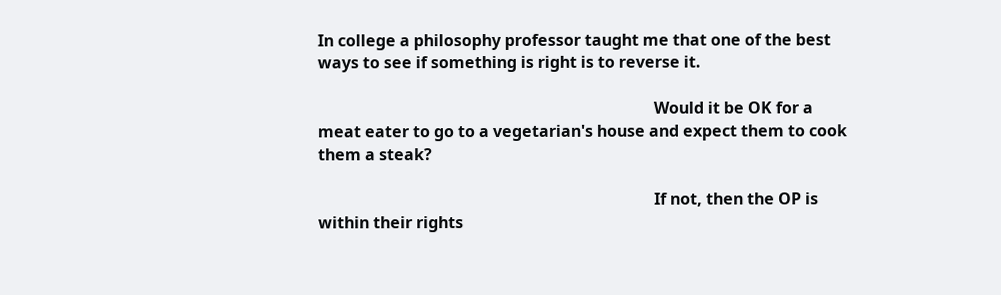In college a philosophy professor taught me that one of the best ways to see if something is right is to reverse it.

                                                                                    Would it be OK for a meat eater to go to a vegetarian's house and expect them to cook them a steak?

                                                                                    If not, then the OP is within their rights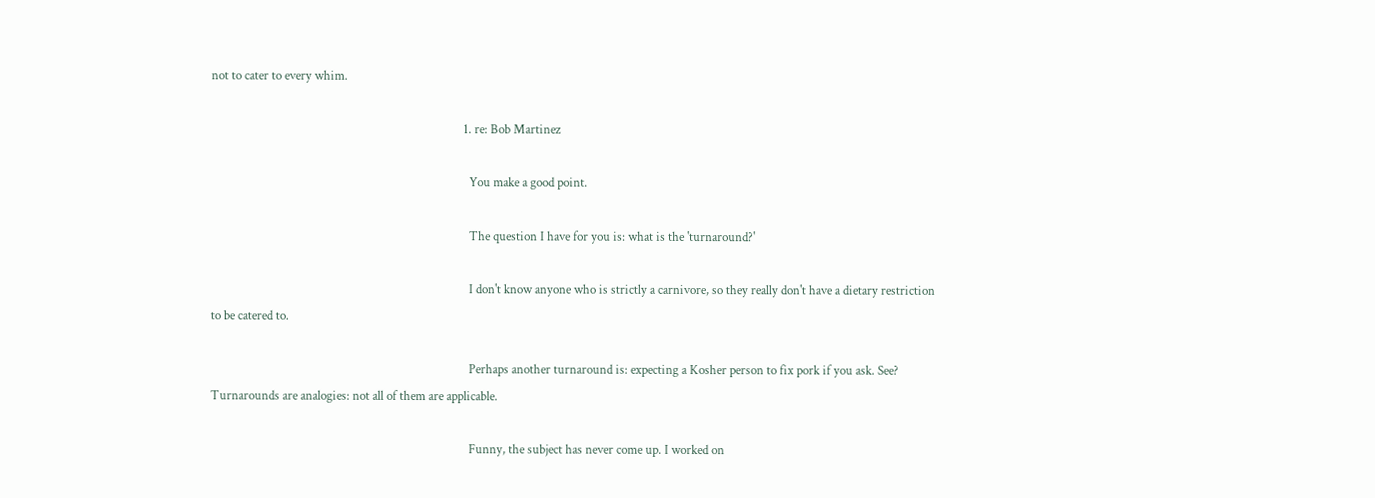not to cater to every whim.

                                                                                    1. re: Bob Martinez

                                                                                      You make a good point.

                                                                                      The question I have for you is: what is the 'turnaround?'

                                                                                      I don't know anyone who is strictly a carnivore, so they really don't have a dietary restriction to be catered to.

                                                                                      Perhaps another turnaround is: expecting a Kosher person to fix pork if you ask. See? Turnarounds are analogies: not all of them are applicable.

                                                                                      Funny, the subject has never come up. I worked on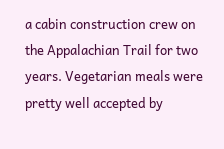a cabin construction crew on the Appalachian Trail for two years. Vegetarian meals were pretty well accepted by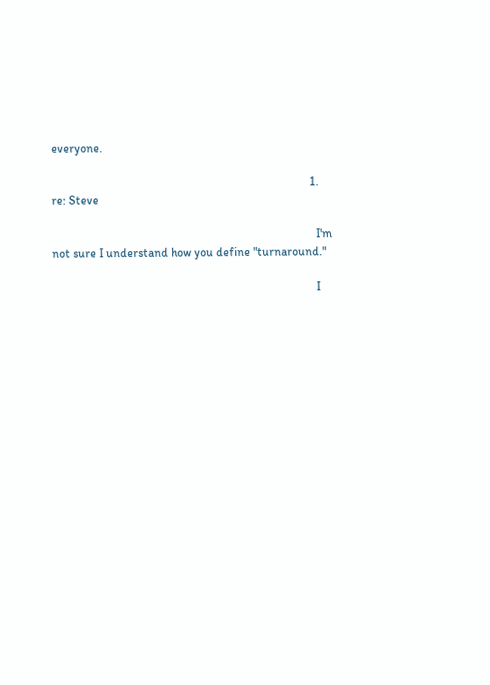everyone.

                                                                                      1. re: Steve

                                                                                        I'm not sure I understand how you define "turnaround."

                                                                                        I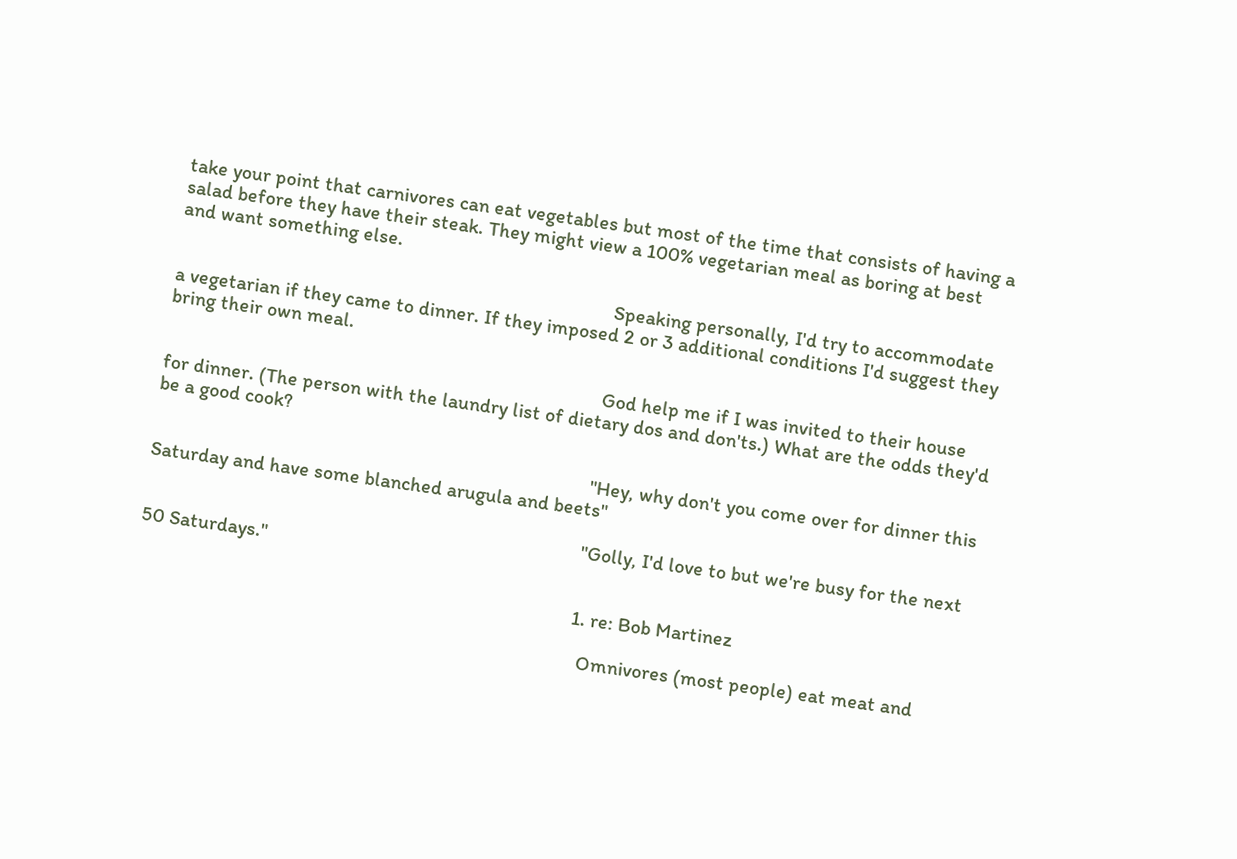take your point that carnivores can eat vegetables but most of the time that consists of having a salad before they have their steak. They might view a 100% vegetarian meal as boring at best and want something else.

                                                                                        Speaking personally, I'd try to accommodate a vegetarian if they came to dinner. If they imposed 2 or 3 additional conditions I'd suggest they bring their own meal.

                                                                                        God help me if I was invited to their house for dinner. (The person with the laundry list of dietary dos and don'ts.) What are the odds they'd be a good cook?

                                                                                        "Hey, why don't you come over for dinner this Saturday and have some blanched arugula and beets"

                                                                                        "Golly, I'd love to but we're busy for the next 50 Saturdays."

                                                                                        1. re: Bob Martinez

                                                                                          Omnivores (most people) eat meat and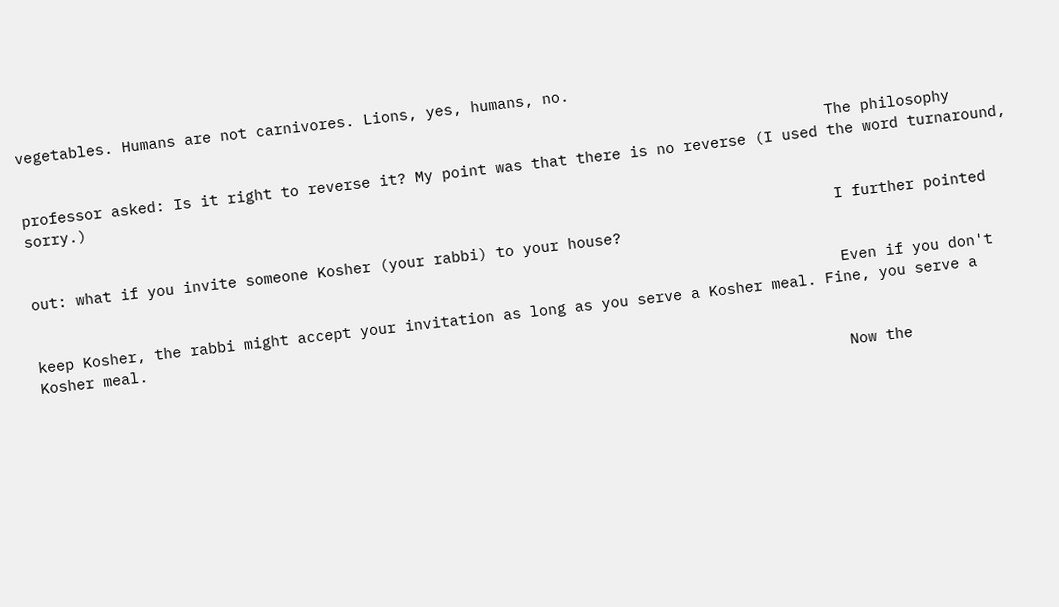vegetables. Humans are not carnivores. Lions, yes, humans, no.

                                                                                          The philosophy professor asked: Is it right to reverse it? My point was that there is no reverse (I used the word turnaround, sorry.)

                                                                                          I further pointed out: what if you invite someone Kosher (your rabbi) to your house?

                                                                                          Even if you don't keep Kosher, the rabbi might accept your invitation as long as you serve a Kosher meal. Fine, you serve a Kosher meal.

                                                                                          Now the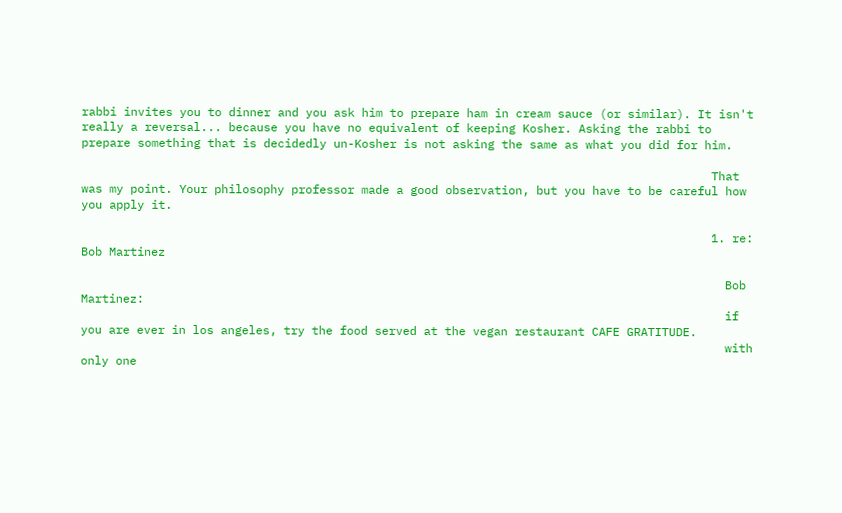rabbi invites you to dinner and you ask him to prepare ham in cream sauce (or similar). It isn't really a reversal... because you have no equivalent of keeping Kosher. Asking the rabbi to prepare something that is decidedly un-Kosher is not asking the same as what you did for him.

                                                                                          That was my point. Your philosophy professor made a good observation, but you have to be careful how you apply it.

                                                                                          1. re: Bob Martinez

                                                                                            Bob Martinez:
                                                                                            if you are ever in los angeles, try the food served at the vegan restaurant CAFE GRATITUDE.
                                                                                            with only one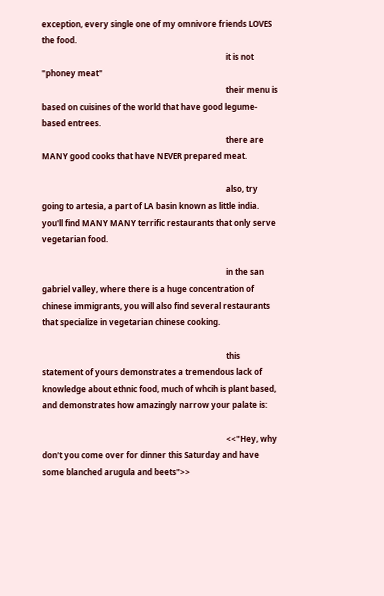exception, every single one of my omnivore friends LOVES the food.
                                                                                            it is not "phoney meat"
                                                                                            their menu is based on cuisines of the world that have good legume-based entrees.
                                                                                            there are MANY good cooks that have NEVER prepared meat.

                                                                                            also, try going to artesia, a part of LA basin known as little india. you'll find MANY MANY terrific restaurants that only serve vegetarian food.

                                                                                            in the san gabriel valley, where there is a huge concentration of chinese immigrants, you will also find several restaurants that specialize in vegetarian chinese cooking.

                                                                                            this statement of yours demonstrates a tremendous lack of knowledge about ethnic food, much of whcih is plant based, and demonstrates how amazingly narrow your palate is:

                                                                                            <<"Hey, why don't you come over for dinner this Saturday and have some blanched arugula and beets">>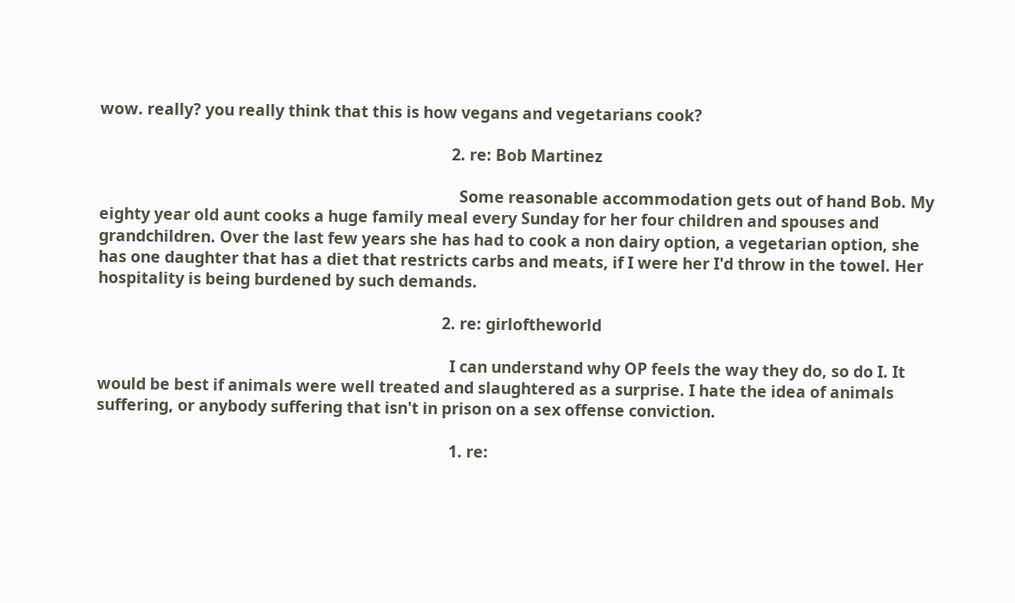wow. really? you really think that this is how vegans and vegetarians cook?

                                                                                        2. re: Bob Martinez

                                                                                          Some reasonable accommodation gets out of hand Bob. My eighty year old aunt cooks a huge family meal every Sunday for her four children and spouses and grandchildren. Over the last few years she has had to cook a non dairy option, a vegetarian option, she has one daughter that has a diet that restricts carbs and meats, if I were her I'd throw in the towel. Her hospitality is being burdened by such demands.

                                                                                      2. re: girloftheworld

                                                                                        I can understand why OP feels the way they do, so do I. It would be best if animals were well treated and slaughtered as a surprise. I hate the idea of animals suffering, or anybody suffering that isn't in prison on a sex offense conviction.

                                                                                        1. re: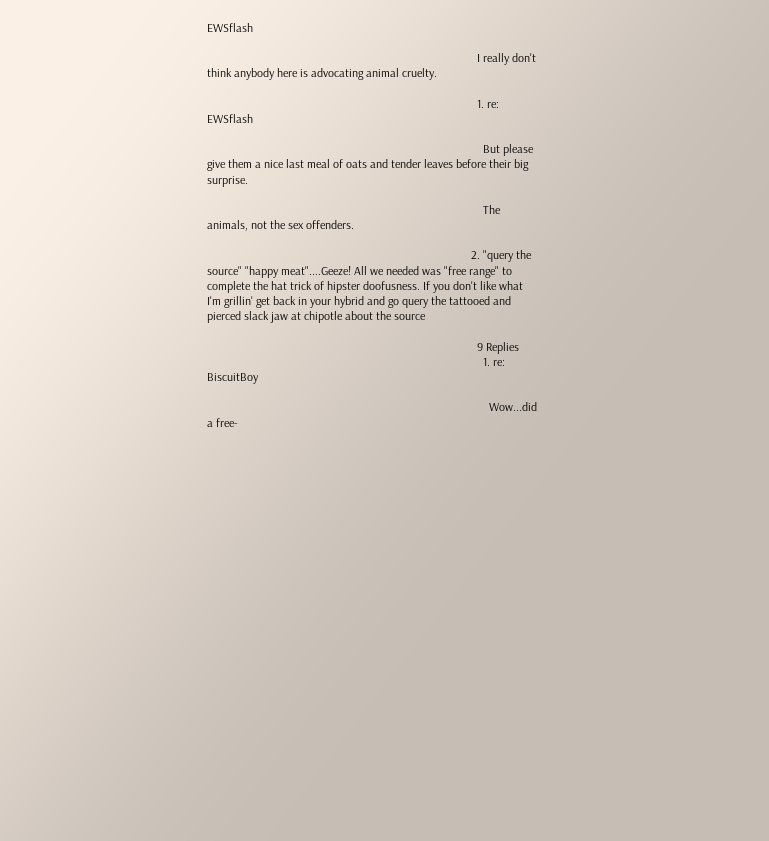EWSflash

                                                                                          I really don't think anybody here is advocating animal cruelty.

                                                                                          1. re: EWSflash

                                                                                            But please give them a nice last meal of oats and tender leaves before their big surprise.

                                                                                            The animals, not the sex offenders.

                                                                                        2. "query the source" "happy meat"....Geeze! All we needed was "free range" to complete the hat trick of hipster doofusness. If you don't like what I'm grillin' get back in your hybrid and go query the tattooed and pierced slack jaw at chipotle about the source

                                                                                          9 Replies
                                                                                            1. re: BiscuitBoy

                                                                                              Wow...did a free-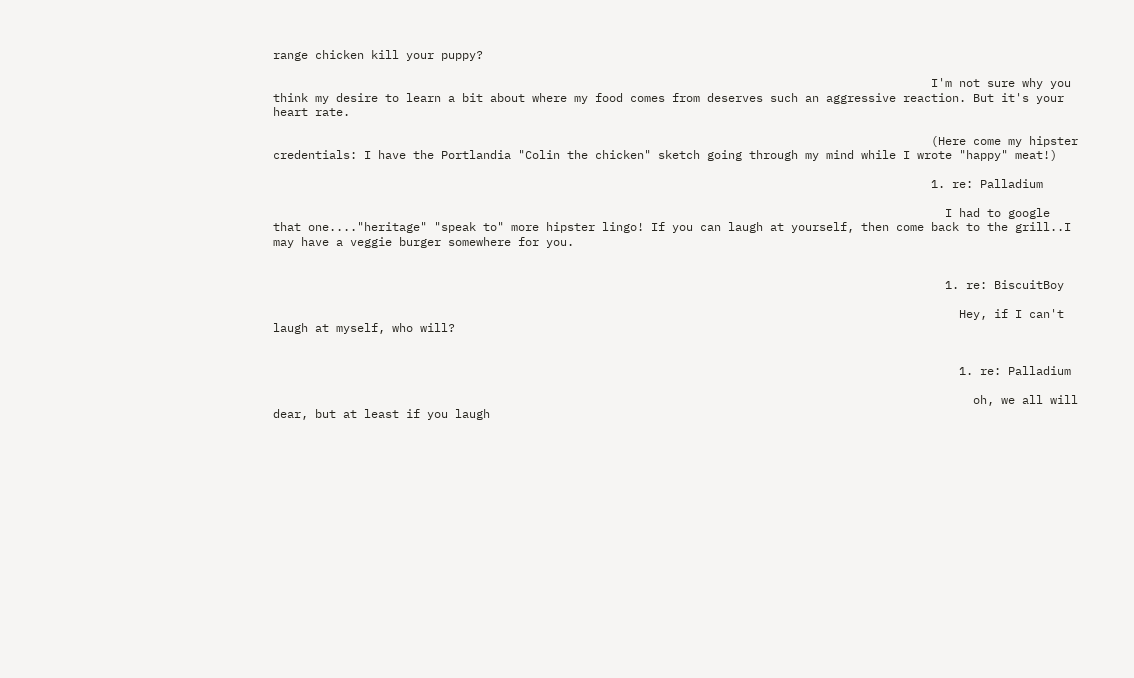range chicken kill your puppy?

                                                                                              I'm not sure why you think my desire to learn a bit about where my food comes from deserves such an aggressive reaction. But it's your heart rate.

                                                                                              (Here come my hipster credentials: I have the Portlandia "Colin the chicken" sketch going through my mind while I wrote "happy" meat!)

                                                                                              1. re: Palladium

                                                                                                I had to google that one...."heritage" "speak to" more hipster lingo! If you can laugh at yourself, then come back to the grill..I may have a veggie burger somewhere for you.


                                                                                                1. re: BiscuitBoy

                                                                                                  Hey, if I can't laugh at myself, who will?


                                                                                                  1. re: Palladium

                                                                                                    oh, we all will dear, but at least if you laugh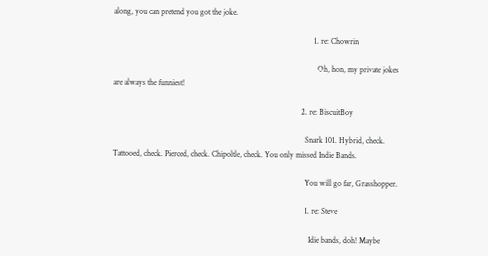along, you can pretend you got the joke.

                                                                                                    1. re: Chowrin

                                                                                                      Oh, hon, my private jokes are always the funniest!

                                                                                              2. re: BiscuitBoy

                                                                                                Snark 101. Hybrid, check. Tattooed, check. Pierced, check. Chipoltle, check. You only missed Indie Bands.

                                                                                                You will go far, Grasshopper.

                                                                                                1. re: Steve

                                                                                                  Idie bands, doh! Maybe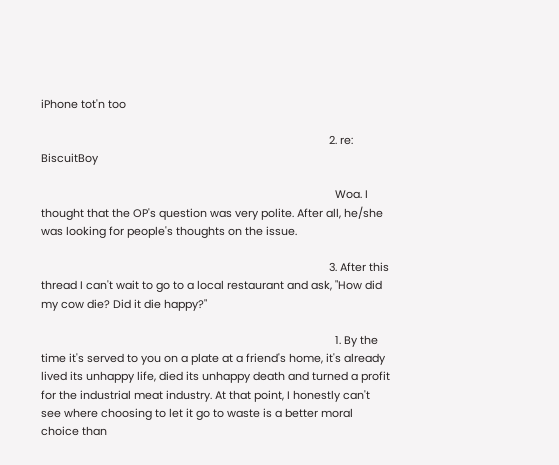iPhone tot'n too

                                                                                                2. re: BiscuitBoy

                                                                                                  Woa. I thought that the OP's question was very polite. After all, he/she was looking for people's thoughts on the issue.

                                                                                                3. After this thread I can't wait to go to a local restaurant and ask, "How did my cow die? Did it die happy?"

                                                                                                  1. By the time it's served to you on a plate at a friend's home, it's already lived its unhappy life, died its unhappy death and turned a profit for the industrial meat industry. At that point, I honestly can't see where choosing to let it go to waste is a better moral choice than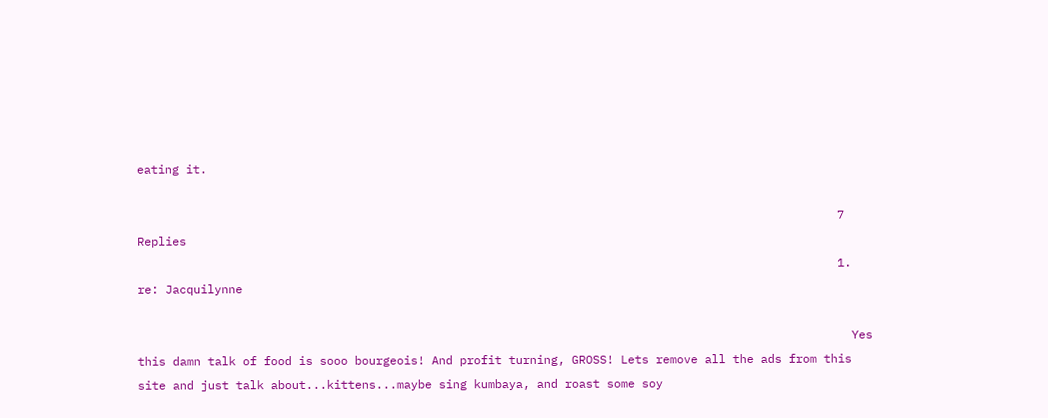eating it.

                                                                                                    7 Replies
                                                                                                    1. re: Jacquilynne

                                                                                                      Yes this damn talk of food is sooo bourgeois! And profit turning, GROSS! Lets remove all the ads from this site and just talk about...kittens...maybe sing kumbaya, and roast some soy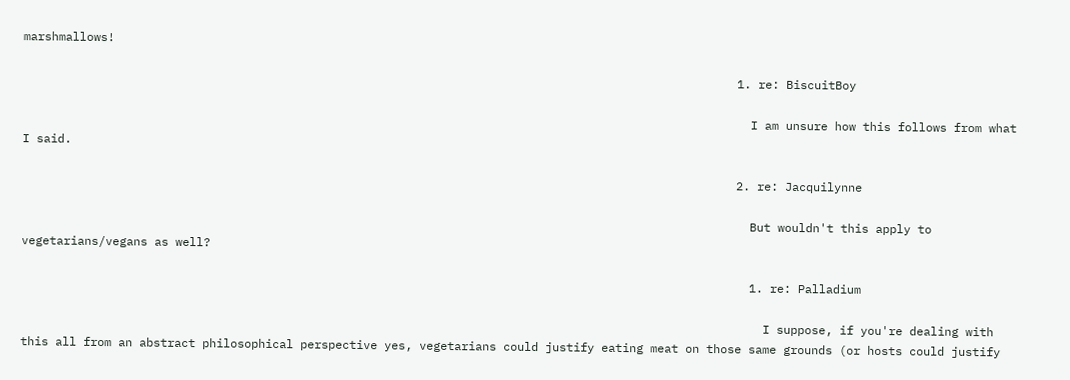marshmallows!

                                                                                                      1. re: BiscuitBoy

                                                                                                        I am unsure how this follows from what I said.

                                                                                                      2. re: Jacquilynne

                                                                                                        But wouldn't this apply to vegetarians/vegans as well?

                                                                                                        1. re: Palladium

                                                                                                          I suppose, if you're dealing with this all from an abstract philosophical perspective yes, vegetarians could justify eating meat on those same grounds (or hosts could justify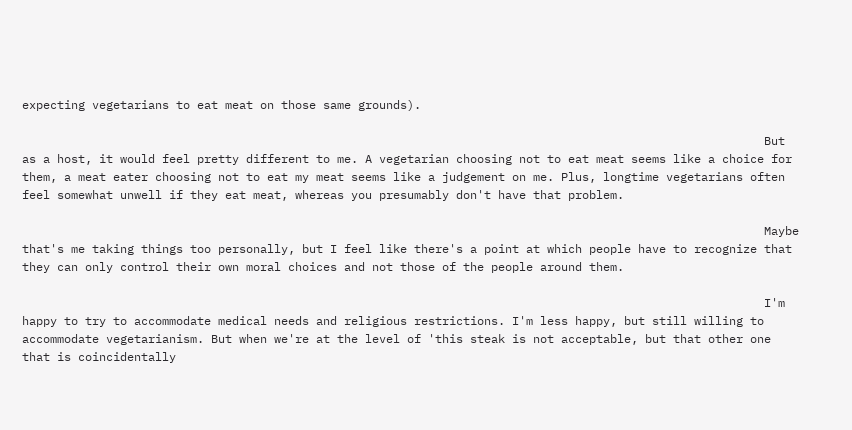expecting vegetarians to eat meat on those same grounds).

                                                                                                          But as a host, it would feel pretty different to me. A vegetarian choosing not to eat meat seems like a choice for them, a meat eater choosing not to eat my meat seems like a judgement on me. Plus, longtime vegetarians often feel somewhat unwell if they eat meat, whereas you presumably don't have that problem.

                                                                                                          Maybe that's me taking things too personally, but I feel like there's a point at which people have to recognize that they can only control their own moral choices and not those of the people around them.

                                                                                                          I'm happy to try to accommodate medical needs and religious restrictions. I'm less happy, but still willing to accommodate vegetarianism. But when we're at the level of 'this steak is not acceptable, but that other one that is coincidentally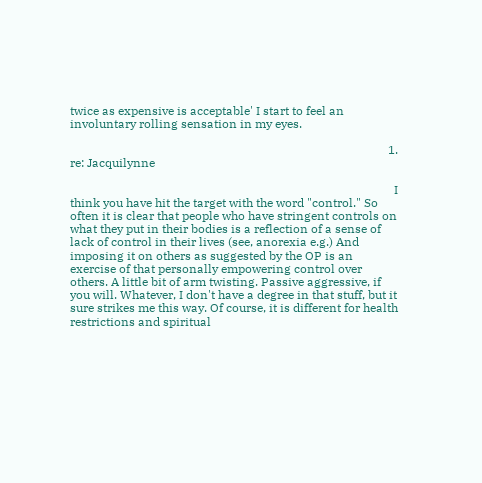twice as expensive is acceptable' I start to feel an involuntary rolling sensation in my eyes.

                                                                                                          1. re: Jacquilynne

                                                                                                            I think you have hit the target with the word "control." So often it is clear that people who have stringent controls on what they put in their bodies is a reflection of a sense of lack of control in their lives (see, anorexia e.g.) And imposing it on others as suggested by the OP is an exercise of that personally empowering control over others. A little bit of arm twisting. Passive aggressive, if you will. Whatever, I don't have a degree in that stuff, but it sure strikes me this way. Of course, it is different for health restrictions and spiritual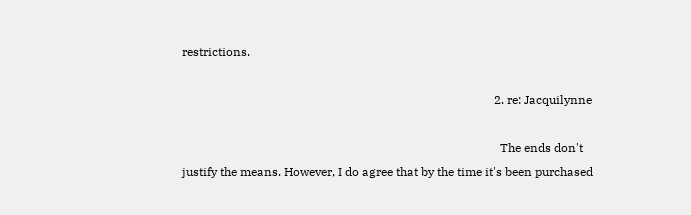restrictions.

                                                                                                        2. re: Jacquilynne

                                                                                                          The ends don't justify the means. However, I do agree that by the time it's been purchased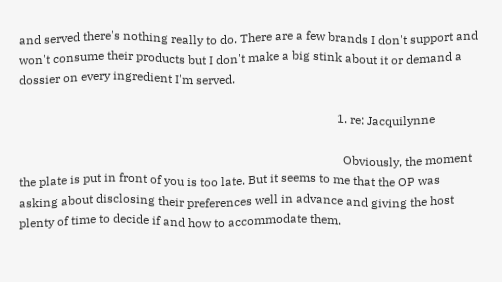and served there's nothing really to do. There are a few brands I don't support and won't consume their products but I don't make a big stink about it or demand a dossier on every ingredient I'm served.

                                                                                                          1. re: Jacquilynne

                                                                                                            Obviously, the moment the plate is put in front of you is too late. But it seems to me that the OP was asking about disclosing their preferences well in advance and giving the host plenty of time to decide if and how to accommodate them.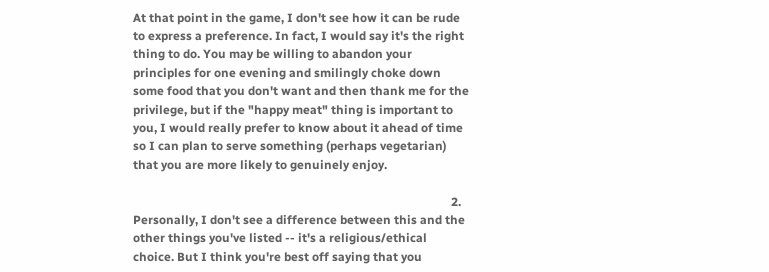At that point in the game, I don't see how it can be rude to express a preference. In fact, I would say it's the right thing to do. You may be willing to abandon your principles for one evening and smilingly choke down some food that you don't want and then thank me for the privilege, but if the "happy meat" thing is important to you, I would really prefer to know about it ahead of time so I can plan to serve something (perhaps vegetarian) that you are more likely to genuinely enjoy.

                                                                                                          2. Personally, I don't see a difference between this and the other things you've listed -- it's a religious/ethical choice. But I think you're best off saying that you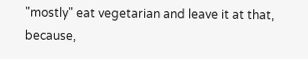"mostly" eat vegetarian and leave it at that, because,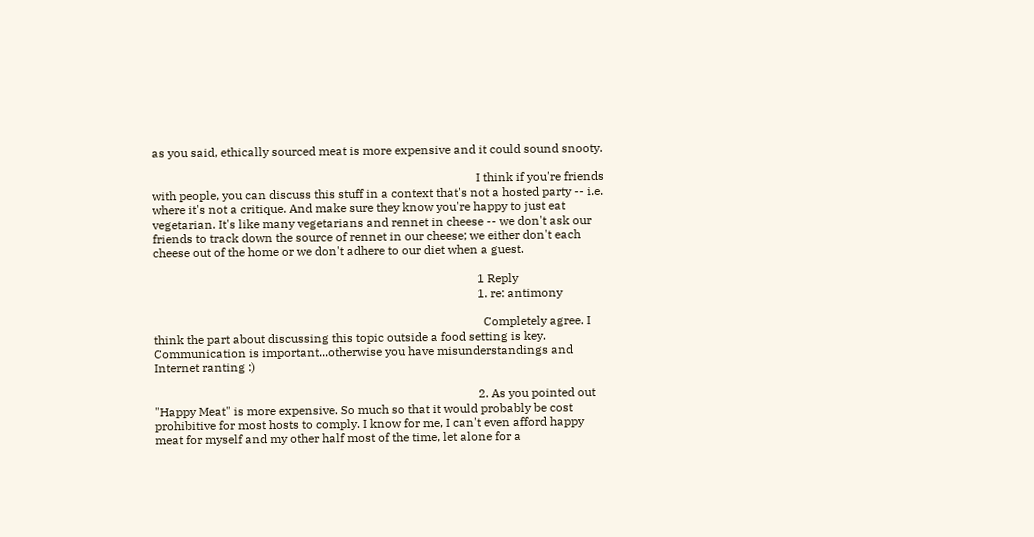as you said, ethically sourced meat is more expensive and it could sound snooty.

                                                                                                            I think if you're friends with people, you can discuss this stuff in a context that's not a hosted party -- i.e. where it's not a critique. And make sure they know you're happy to just eat vegetarian. It's like many vegetarians and rennet in cheese -- we don't ask our friends to track down the source of rennet in our cheese; we either don't each cheese out of the home or we don't adhere to our diet when a guest.

                                                                                                            1 Reply
                                                                                                            1. re: antimony

                                                                                                              Completely agree. I think the part about discussing this topic outside a food setting is key. Communication is important...otherwise you have misunderstandings and Internet ranting :)

                                                                                                            2. As you pointed out "Happy Meat" is more expensive. So much so that it would probably be cost prohibitive for most hosts to comply. I know for me, I can't even afford happy meat for myself and my other half most of the time, let alone for a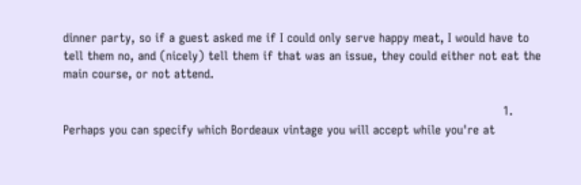dinner party, so if a guest asked me if I could only serve happy meat, I would have to tell them no, and (nicely) tell them if that was an issue, they could either not eat the main course, or not attend.

                                                                                                              1. Perhaps you can specify which Bordeaux vintage you will accept while you're at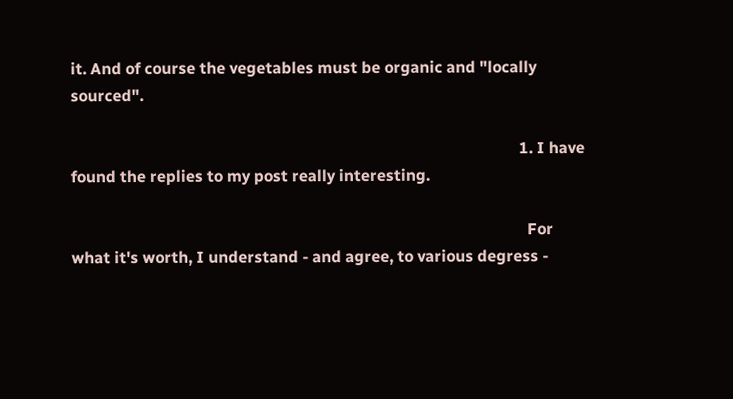it. And of course the vegetables must be organic and "locally sourced".

                                                                                                                1. I have found the replies to my post really interesting.

                                                                                                                  For what it's worth, I understand - and agree, to various degress -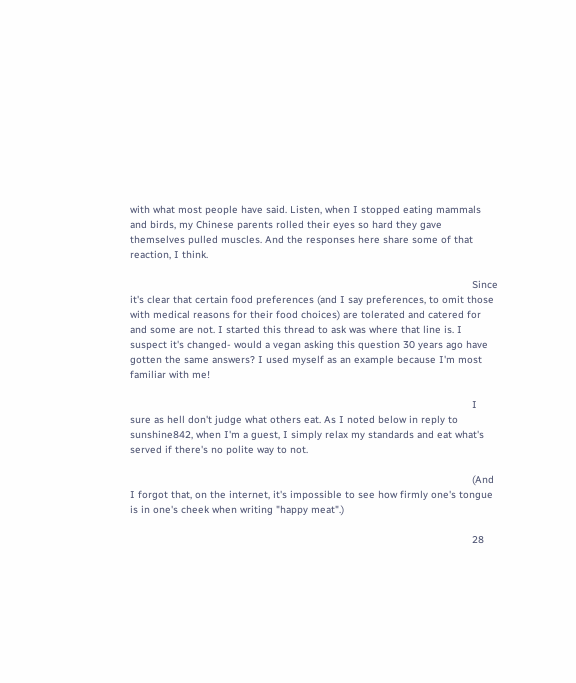with what most people have said. Listen, when I stopped eating mammals and birds, my Chinese parents rolled their eyes so hard they gave themselves pulled muscles. And the responses here share some of that reaction, I think.

                                                                                                                  Since it's clear that certain food preferences (and I say preferences, to omit those with medical reasons for their food choices) are tolerated and catered for and some are not. I started this thread to ask was where that line is. I suspect it's changed- would a vegan asking this question 30 years ago have gotten the same answers? I used myself as an example because I'm most familiar with me!

                                                                                                                  I sure as hell don't judge what others eat. As I noted below in reply to sunshine842, when I'm a guest, I simply relax my standards and eat what's served if there's no polite way to not.

                                                                                                                  (And I forgot that, on the internet, it's impossible to see how firmly one's tongue is in one's cheek when writing "happy meat".)

                                                                                                                  28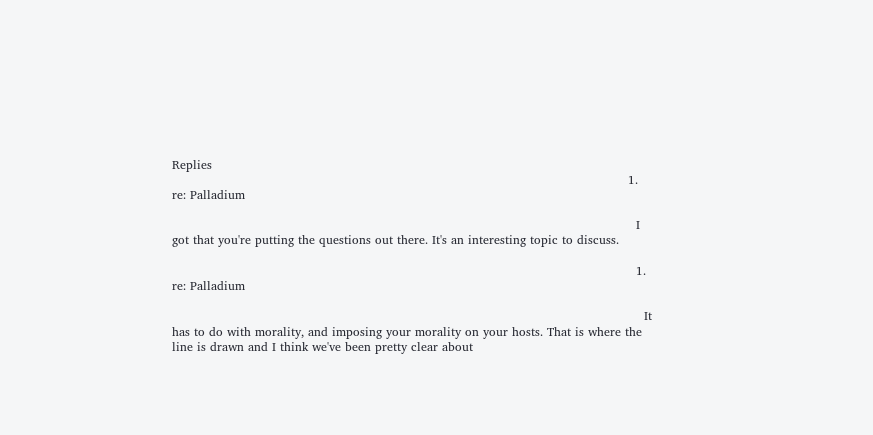Replies
                                                                                                                  1. re: Palladium

                                                                                                                    I got that you're putting the questions out there. It's an interesting topic to discuss.

                                                                                                                    1. re: Palladium

                                                                                                                      It has to do with morality, and imposing your morality on your hosts. That is where the line is drawn and I think we've been pretty clear about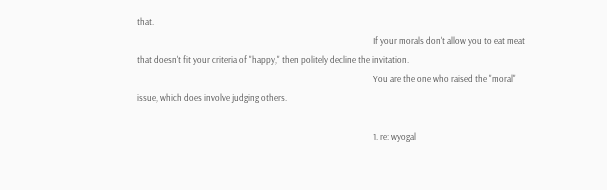that.
                                                                                                                      If your morals don't allow you to eat meat that doesn't fit your criteria of "happy," then politely decline the invitation.
                                                                                                                      You are the one who raised the "moral" issue, which does involve judging others.

                                                                                                                      1. re: wyogal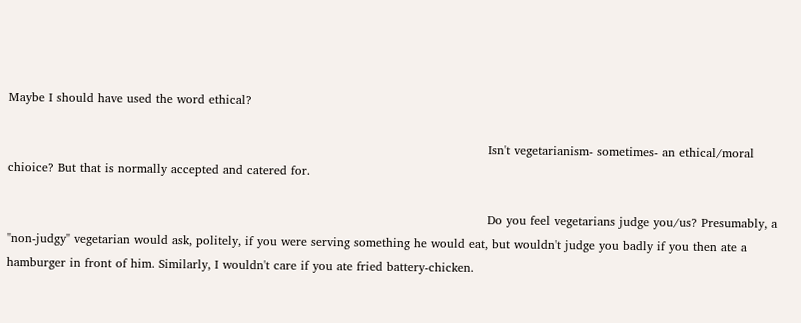Maybe I should have used the word ethical?

                                                                                                                        Isn't vegetarianism- sometimes- an ethical/moral chioice? But that is normally accepted and catered for.

                                                                                                                        Do you feel vegetarians judge you/us? Presumably, a "non-judgy" vegetarian would ask, politely, if you were serving something he would eat, but wouldn't judge you badly if you then ate a hamburger in front of him. Similarly, I wouldn't care if you ate fried battery-chicken.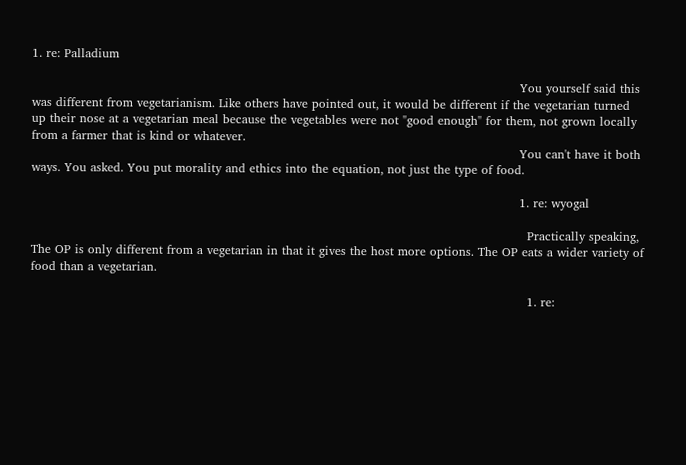1. re: Palladium

                                                                                                                          You yourself said this was different from vegetarianism. Like others have pointed out, it would be different if the vegetarian turned up their nose at a vegetarian meal because the vegetables were not "good enough" for them, not grown locally from a farmer that is kind or whatever.
                                                                                                                          You can't have it both ways. You asked. You put morality and ethics into the equation, not just the type of food.

                                                                                                                          1. re: wyogal

                                                                                                                            Practically speaking, The OP is only different from a vegetarian in that it gives the host more options. The OP eats a wider variety of food than a vegetarian.

                                                                                                                            1. re: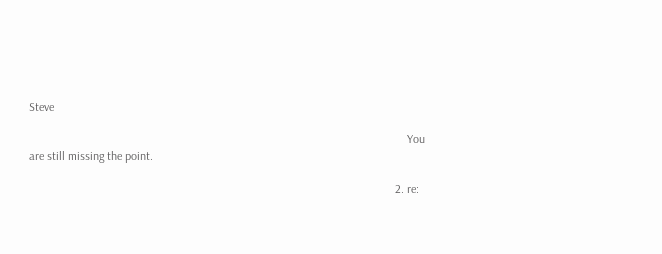Steve

                                                                                                                              You are still missing the point.

                                                                                                                          2. re: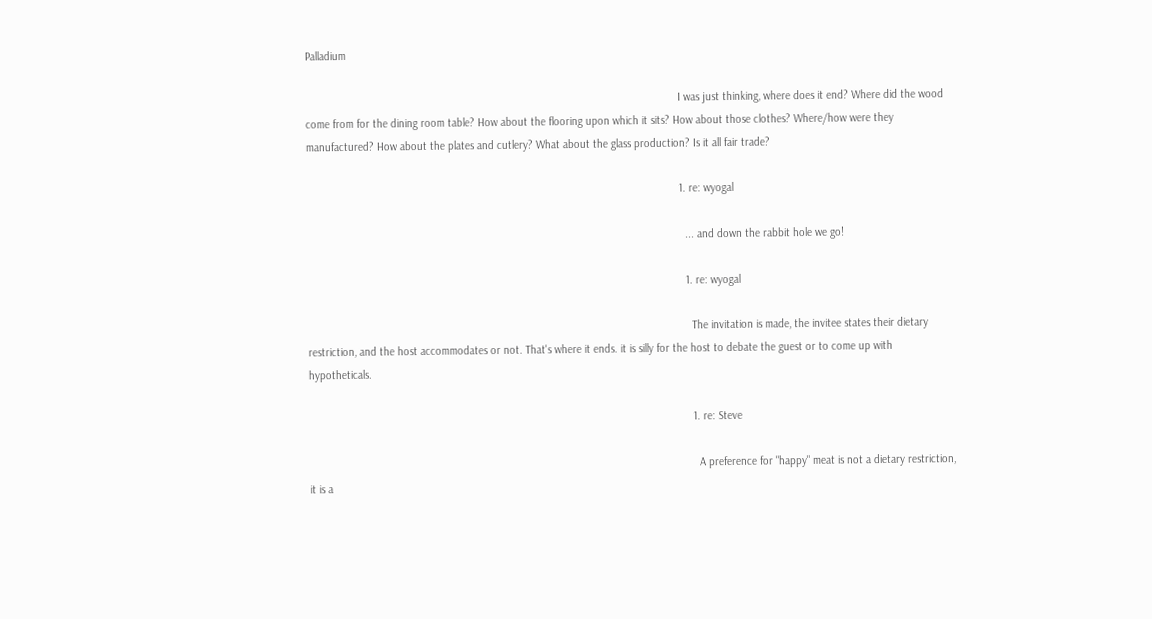Palladium

                                                                                                                            I was just thinking, where does it end? Where did the wood come from for the dining room table? How about the flooring upon which it sits? How about those clothes? Where/how were they manufactured? How about the plates and cutlery? What about the glass production? Is it all fair trade?

                                                                                                                            1. re: wyogal

                                                                                                                              ... and down the rabbit hole we go!

                                                                                                                              1. re: wyogal

                                                                                                                                The invitation is made, the invitee states their dietary restriction, and the host accommodates or not. That's where it ends. it is silly for the host to debate the guest or to come up with hypotheticals.

                                                                                                                                1. re: Steve

                                                                                                                                  A preference for "happy" meat is not a dietary restriction, it is a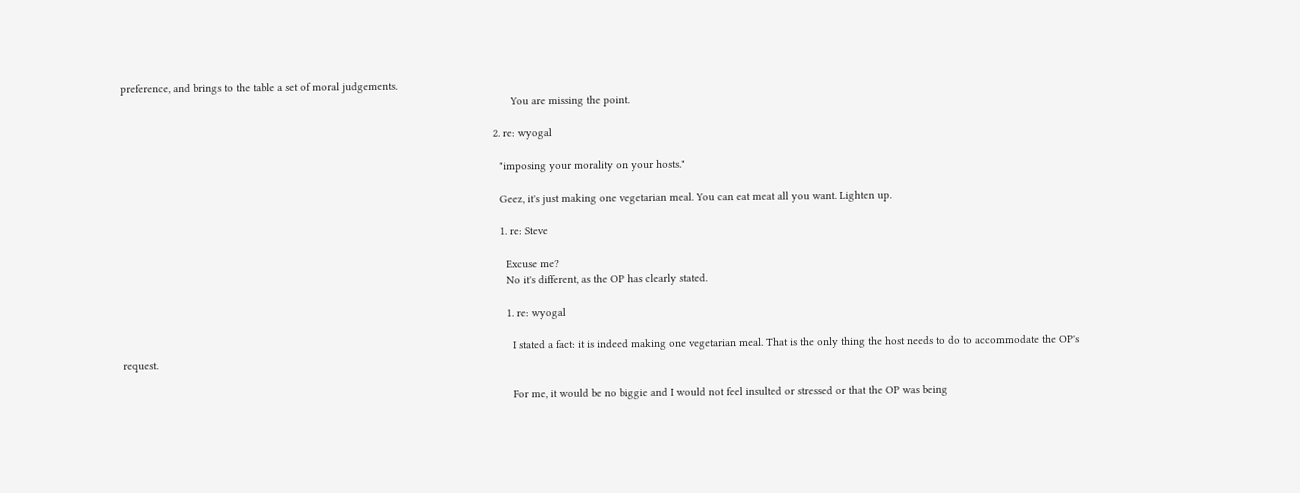preference, and brings to the table a set of moral judgements.
                                                                                                                                  You are missing the point.

                                                                                                                            2. re: wyogal

                                                                                                                              "imposing your morality on your hosts."

                                                                                                                              Geez, it's just making one vegetarian meal. You can eat meat all you want. Lighten up.

                                                                                                                              1. re: Steve

                                                                                                                                Excuse me?
                                                                                                                                No it's different, as the OP has clearly stated.

                                                                                                                                1. re: wyogal

                                                                                                                                  I stated a fact: it is indeed making one vegetarian meal. That is the only thing the host needs to do to accommodate the OP's request.

                                                                                                                                  For me, it would be no biggie and I would not feel insulted or stressed or that the OP was being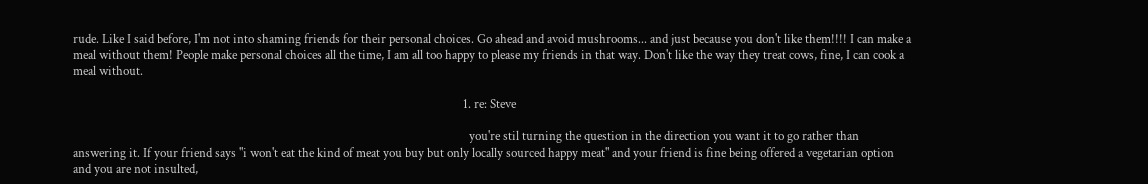rude. Like I said before, I'm not into shaming friends for their personal choices. Go ahead and avoid mushrooms... and just because you don't like them!!!! I can make a meal without them! People make personal choices all the time, I am all too happy to please my friends in that way. Don't like the way they treat cows, fine, I can cook a meal without.

                                                                                                                                  1. re: Steve

                                                                                                                                    you're stil turning the question in the direction you want it to go rather than answering it. If your friend says "i won't eat the kind of meat you buy but only locally sourced happy meat" and your friend is fine being offered a vegetarian option and you are not insulted,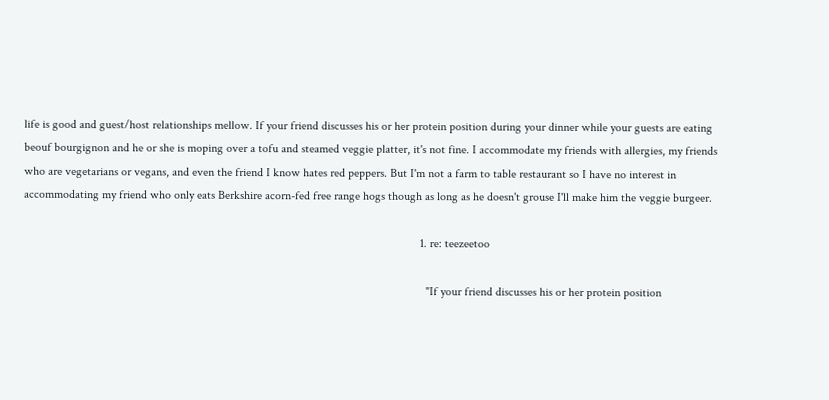life is good and guest/host relationships mellow. If your friend discusses his or her protein position during your dinner while your guests are eating beouf bourgignon and he or she is moping over a tofu and steamed veggie platter, it's not fine. I accommodate my friends with allergies, my friends who are vegetarians or vegans, and even the friend I know hates red peppers. But I'm not a farm to table restaurant so I have no interest in accommodating my friend who only eats Berkshire acorn-fed free range hogs though as long as he doesn't grouse I'll make him the veggie burgeer.

                                                                                                                                    1. re: teezeetoo

                                                                                                                                      "If your friend discusses his or her protein position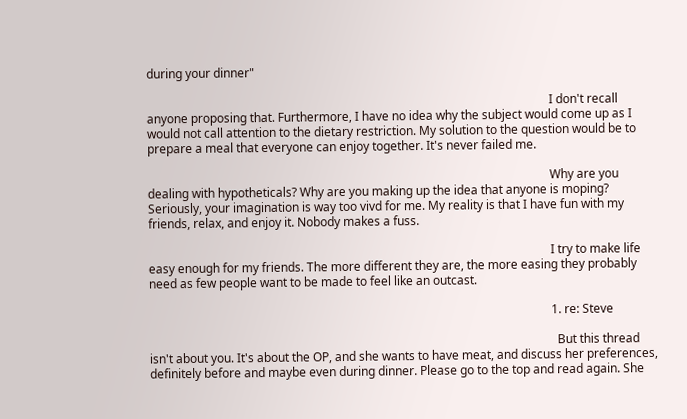during your dinner"

                                                                                                                                      I don't recall anyone proposing that. Furthermore, I have no idea why the subject would come up as I would not call attention to the dietary restriction. My solution to the question would be to prepare a meal that everyone can enjoy together. It's never failed me.

                                                                                                                                      Why are you dealing with hypotheticals? Why are you making up the idea that anyone is moping? Seriously, your imagination is way too vivd for me. My reality is that I have fun with my friends, relax, and enjoy it. Nobody makes a fuss.

                                                                                                                                      I try to make life easy enough for my friends. The more different they are, the more easing they probably need as few people want to be made to feel like an outcast.

                                                                                                                                      1. re: Steve

                                                                                                                                        But this thread isn't about you. It's about the OP, and she wants to have meat, and discuss her preferences, definitely before and maybe even during dinner. Please go to the top and read again. She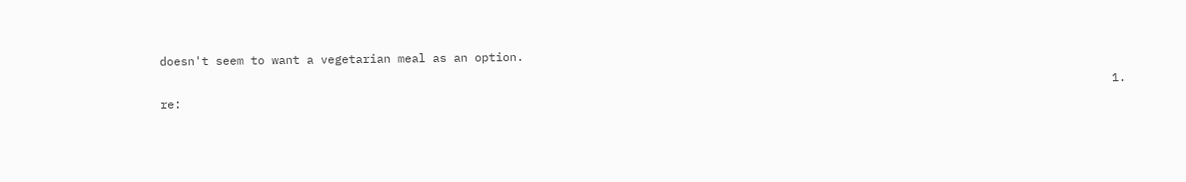doesn't seem to want a vegetarian meal as an option.

                                                                                                                                        1. re: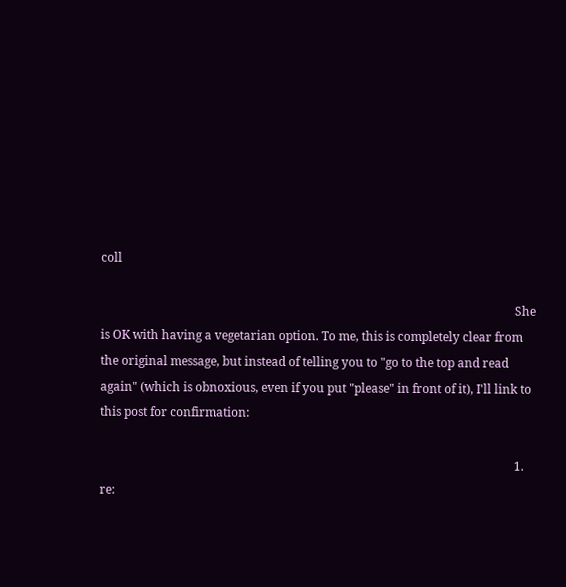coll

                                                                                                                                          She is OK with having a vegetarian option. To me, this is completely clear from the original message, but instead of telling you to "go to the top and read again" (which is obnoxious, even if you put "please" in front of it), I'll link to this post for confirmation:

                                                                                                                                          1. re: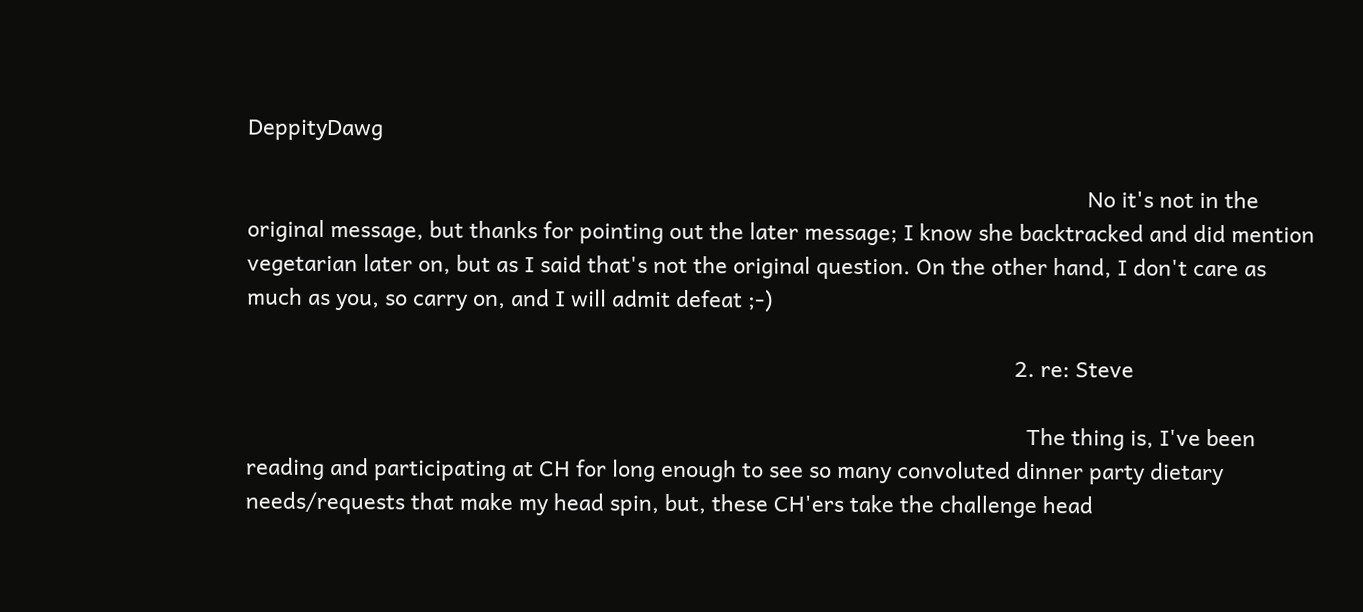DeppityDawg

                                                                                                                                            No it's not in the original message, but thanks for pointing out the later message; I know she backtracked and did mention vegetarian later on, but as I said that's not the original question. On the other hand, I don't care as much as you, so carry on, and I will admit defeat ;-)

                                                                                                                                2. re: Steve

                                                                                                                                  The thing is, I've been reading and participating at CH for long enough to see so many convoluted dinner party dietary needs/requests that make my head spin, but, these CH'ers take the challenge head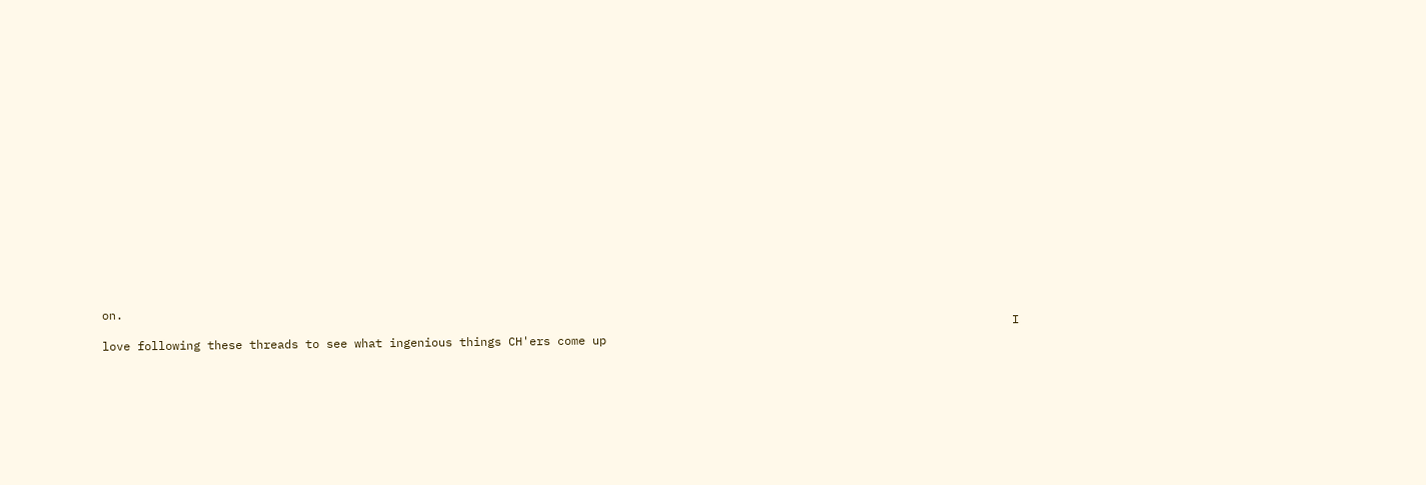on.
                                                                                                                                  I love following these threads to see what ingenious things CH'ers come up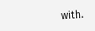with.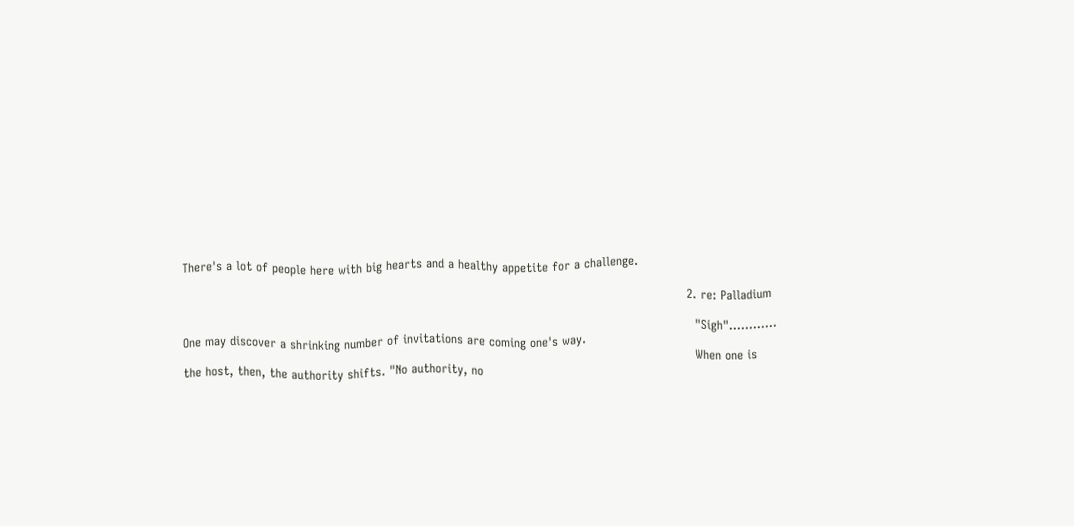There's a lot of people here with big hearts and a healthy appetite for a challenge.

                                                                                                                              2. re: Palladium

                                                                                                                                "Sigh"............ One may discover a shrinking number of invitations are coming one's way.
                                                                                                                                When one is the host, then, the authority shifts. "No authority, no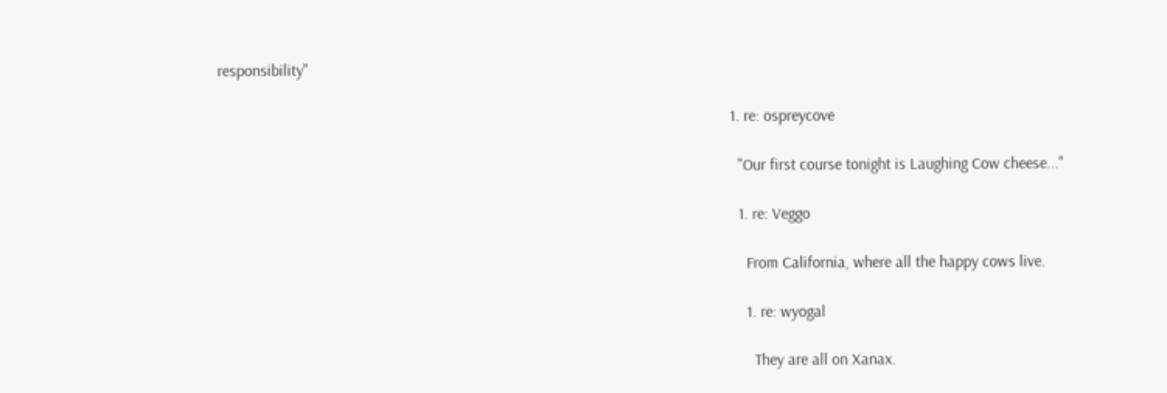responsibility"

                                                                                                                                1. re: ospreycove

                                                                                                                                  "Our first course tonight is Laughing Cow cheese..."

                                                                                                                                  1. re: Veggo

                                                                                                                                    From California, where all the happy cows live.

                                                                                                                                    1. re: wyogal

                                                                                                                                      They are all on Xanax.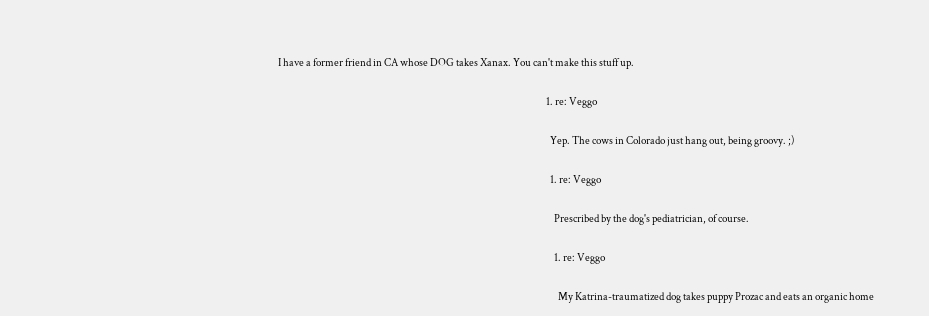I have a former friend in CA whose DOG takes Xanax. You can't make this stuff up.

                                                                                                                                      1. re: Veggo

                                                                                                                                        Yep. The cows in Colorado just hang out, being groovy. ;)

                                                                                                                                        1. re: Veggo

                                                                                                                                          Prescribed by the dog's pediatrician, of course.

                                                                                                                                          1. re: Veggo

                                                                                                                                            My Katrina-traumatized dog takes puppy Prozac and eats an organic home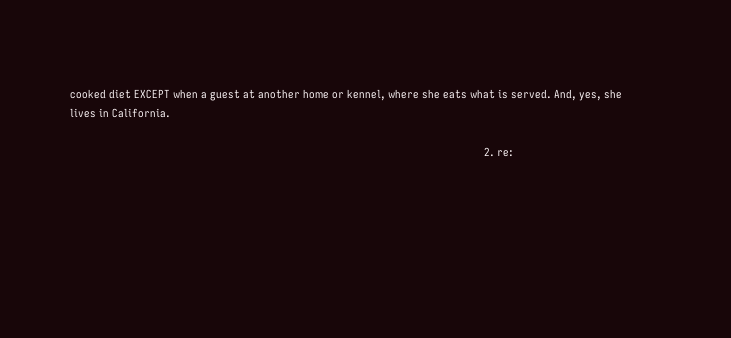cooked diet EXCEPT when a guest at another home or kennel, where she eats what is served. And, yes, she lives in California.

                                                                                                                                          2. re: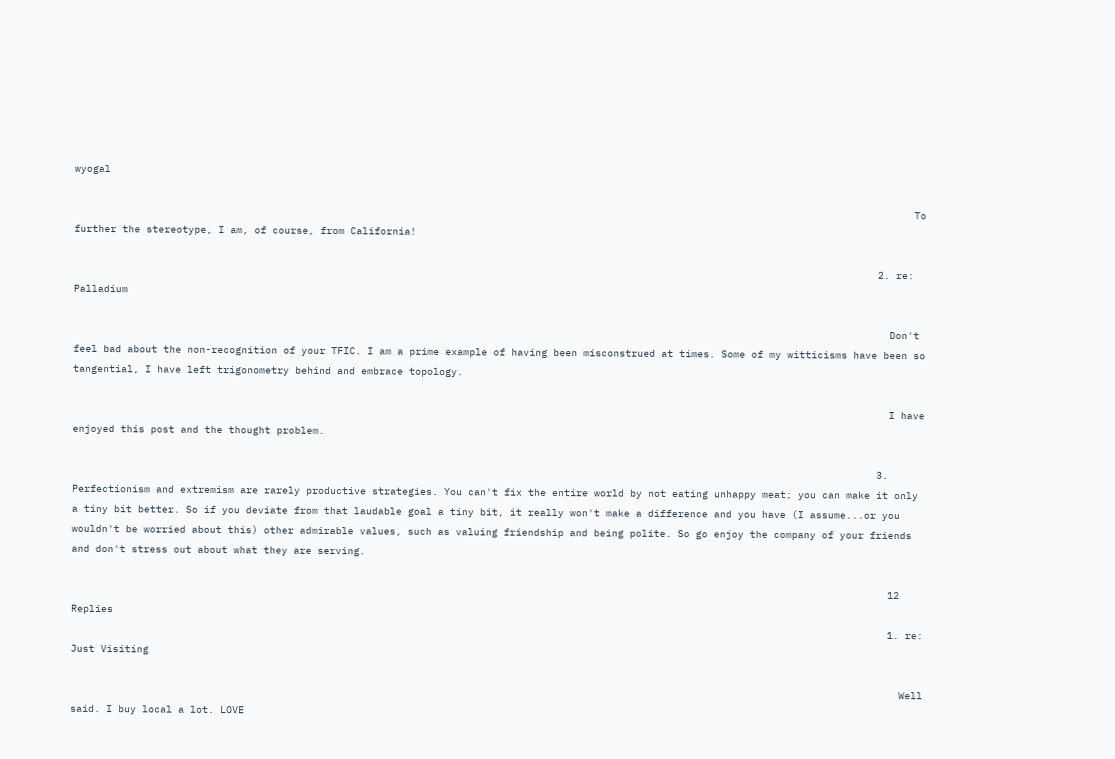wyogal

                                                                                                                                            To further the stereotype, I am, of course, from California!

                                                                                                                                      2. re: Palladium

                                                                                                                                        Don't feel bad about the non-recognition of your TFIC. I am a prime example of having been misconstrued at times. Some of my witticisms have been so tangential, I have left trigonometry behind and embrace topology.

                                                                                                                                        I have enjoyed this post and the thought problem.

                                                                                                                                      3. Perfectionism and extremism are rarely productive strategies. You can't fix the entire world by not eating unhappy meat; you can make it only a tiny bit better. So if you deviate from that laudable goal a tiny bit, it really won't make a difference and you have (I assume...or you wouldn't be worried about this) other admirable values, such as valuing friendship and being polite. So go enjoy the company of your friends and don't stress out about what they are serving.

                                                                                                                                        12 Replies
                                                                                                                                        1. re: Just Visiting

                                                                                                                                          Well said. I buy local a lot. LOVE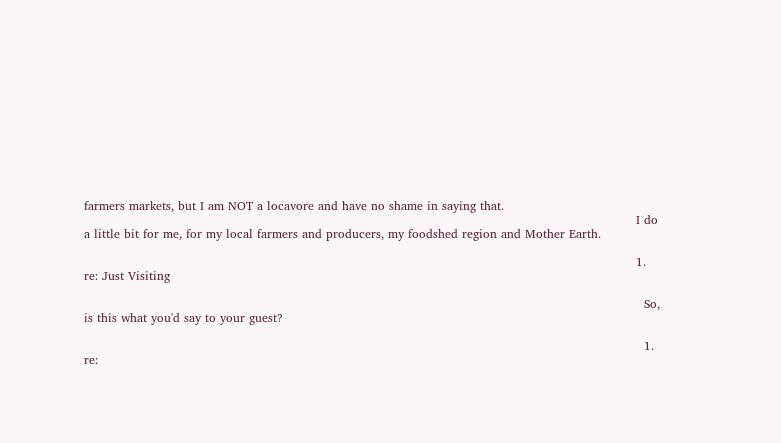farmers markets, but I am NOT a locavore and have no shame in saying that.
                                                                                                                                          I do a little bit for me, for my local farmers and producers, my foodshed region and Mother Earth.

                                                                                                                                          1. re: Just Visiting

                                                                                                                                            So, is this what you'd say to your guest?

                                                                                                                                            1. re: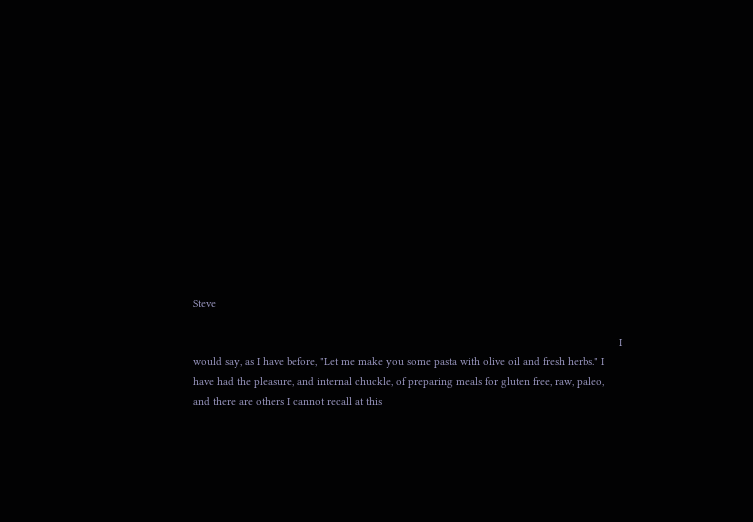Steve

                                                                                                                                              I would say, as I have before, "Let me make you some pasta with olive oil and fresh herbs." I have had the pleasure, and internal chuckle, of preparing meals for gluten free, raw, paleo, and there are others I cannot recall at this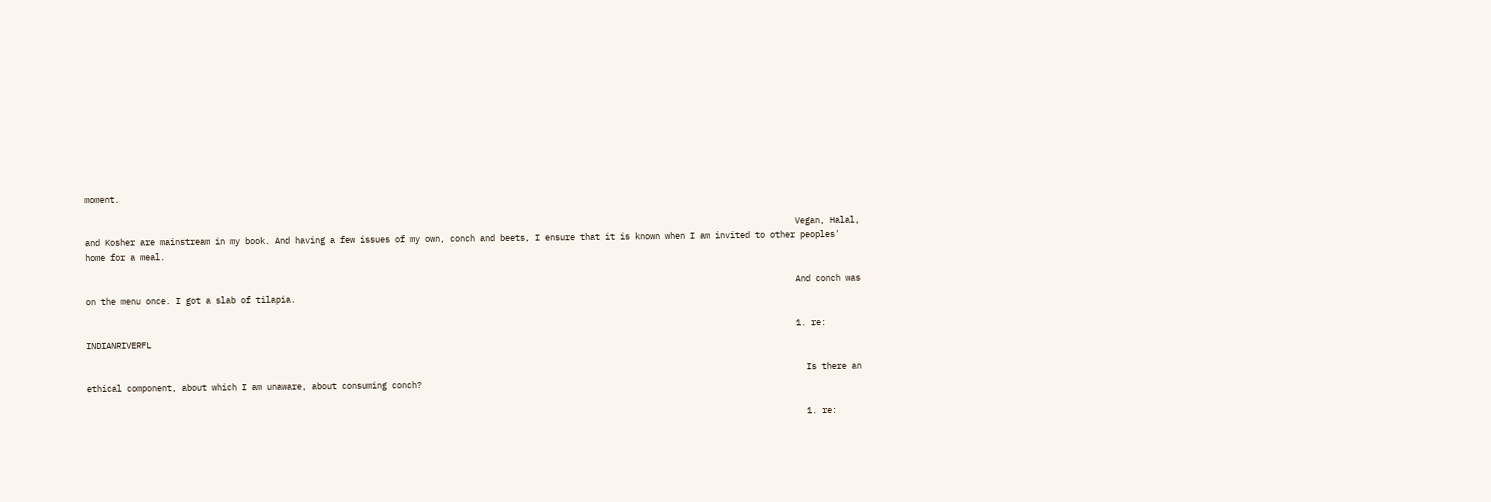moment.

                                                                                                                                              Vegan, Halal, and Kosher are mainstream in my book. And having a few issues of my own, conch and beets, I ensure that it is known when I am invited to other peoples' home for a meal.

                                                                                                                                              And conch was on the menu once. I got a slab of tilapia.

                                                                                                                                              1. re: INDIANRIVERFL

                                                                                                                                                Is there an ethical component, about which I am unaware, about consuming conch?

                                                                                                                                                1. re: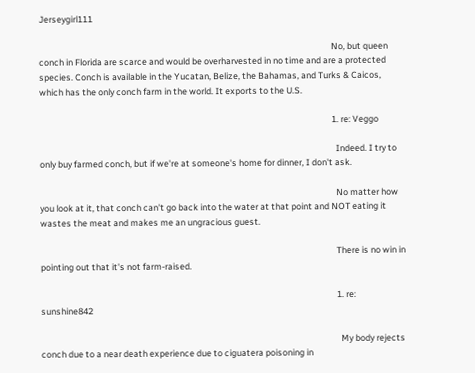Jerseygirl111

                                                                                                                                                  No, but queen conch in Florida are scarce and would be overharvested in no time and are a protected species. Conch is available in the Yucatan, Belize, the Bahamas, and Turks & Caicos, which has the only conch farm in the world. It exports to the U.S.

                                                                                                                                                  1. re: Veggo

                                                                                                                                                    Indeed. I try to only buy farmed conch, but if we're at someone's home for dinner, I don't ask.

                                                                                                                                                    No matter how you look at it, that conch can't go back into the water at that point and NOT eating it wastes the meat and makes me an ungracious guest.

                                                                                                                                                    There is no win in pointing out that it's not farm-raised.

                                                                                                                                                    1. re: sunshine842

                                                                                                                                                      My body rejects conch due to a near death experience due to ciguatera poisoning in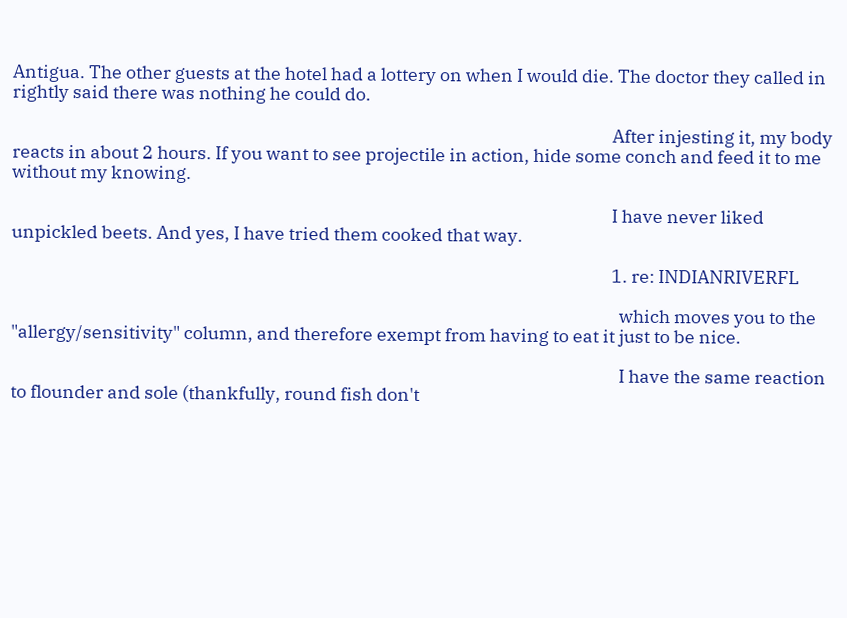Antigua. The other guests at the hotel had a lottery on when I would die. The doctor they called in rightly said there was nothing he could do.

                                                                                                                                                      After injesting it, my body reacts in about 2 hours. If you want to see projectile in action, hide some conch and feed it to me without my knowing.

                                                                                                                                                      I have never liked unpickled beets. And yes, I have tried them cooked that way.

                                                                                                                                                      1. re: INDIANRIVERFL

                                                                                                                                                        which moves you to the "allergy/sensitivity" column, and therefore exempt from having to eat it just to be nice.

                                                                                                                                                        I have the same reaction to flounder and sole (thankfully, round fish don't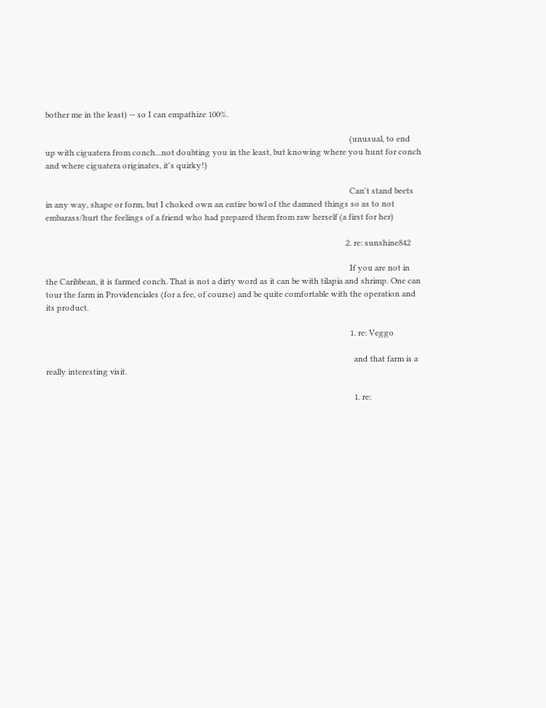bother me in the least) -- so I can empathize 100%.

                                                                                                                                                        (unusual, to end up with ciguatera from conch...not doubting you in the least, but knowing where you hunt for conch and where ciguatera originates, it's quirky!)

                                                                                                                                                        Can't stand beets in any way, shape or form, but I choked own an entire bowl of the damned things so as to not embarass/hurt the feelings of a friend who had prepared them from raw herself (a first for her)

                                                                                                                                                      2. re: sunshine842

                                                                                                                                                        If you are not in the Caribbean, it is farmed conch. That is not a dirty word as it can be with tilapia and shrimp. One can tour the farm in Providenciales (for a fee, of course) and be quite comfortable with the operation and its product.

                                                                                                                                                        1. re: Veggo

                                                                                                                                                          and that farm is a really interesting visit.

                                                                                                                                                          1. re: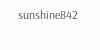sunshine842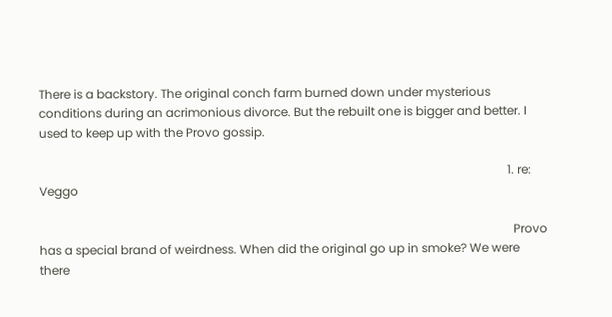There is a backstory. The original conch farm burned down under mysterious conditions during an acrimonious divorce. But the rebuilt one is bigger and better. I used to keep up with the Provo gossip.

                                                                                                                                                            1. re: Veggo

                                                                                                                                                              Provo has a special brand of weirdness. When did the original go up in smoke? We were there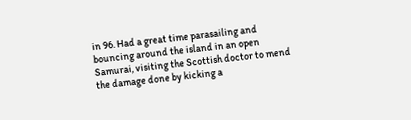in 96. Had a great time parasailing and bouncing around the island in an open Samurai, visiting the Scottish doctor to mend the damage done by kicking a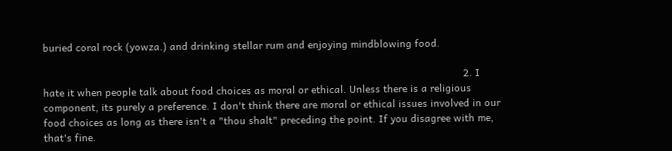buried coral rock (yowza.) and drinking stellar rum and enjoying mindblowing food.

                                                                                                                                            2. I hate it when people talk about food choices as moral or ethical. Unless there is a religious component, its purely a preference. I don't think there are moral or ethical issues involved in our food choices as long as there isn't a "thou shalt" preceding the point. If you disagree with me, that's fine.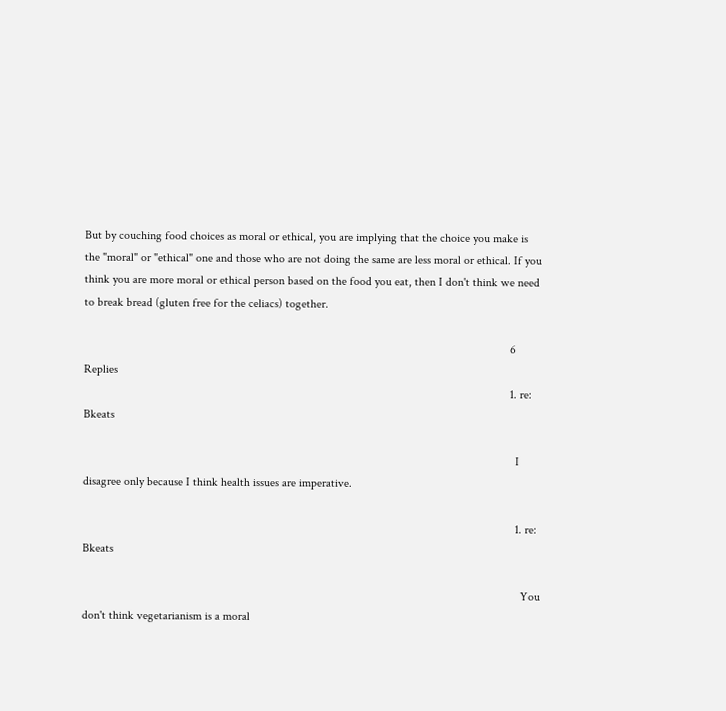But by couching food choices as moral or ethical, you are implying that the choice you make is the "moral" or "ethical" one and those who are not doing the same are less moral or ethical. If you think you are more moral or ethical person based on the food you eat, then I don't think we need to break bread (gluten free for the celiacs) together.

                                                                                                                                              6 Replies
                                                                                                                                              1. re: Bkeats

                                                                                                                                                I disagree only because I think health issues are imperative.

                                                                                                                                                1. re: Bkeats

                                                                                                                                                  You don't think vegetarianism is a moral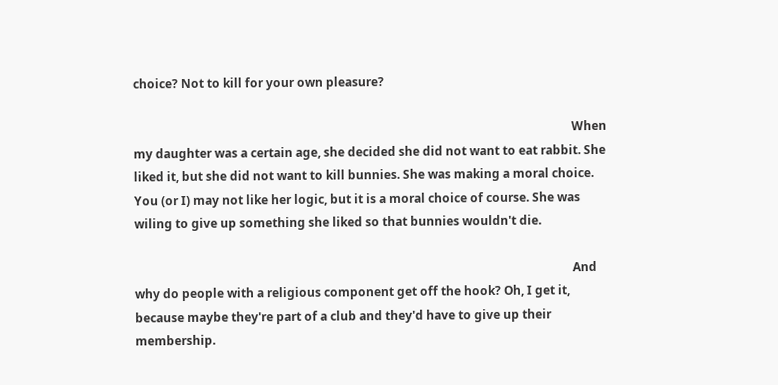choice? Not to kill for your own pleasure?

                                                                                                                                                  When my daughter was a certain age, she decided she did not want to eat rabbit. She liked it, but she did not want to kill bunnies. She was making a moral choice. You (or I) may not like her logic, but it is a moral choice of course. She was wiling to give up something she liked so that bunnies wouldn't die.

                                                                                                                                                  And why do people with a religious component get off the hook? Oh, I get it, because maybe they're part of a club and they'd have to give up their membership.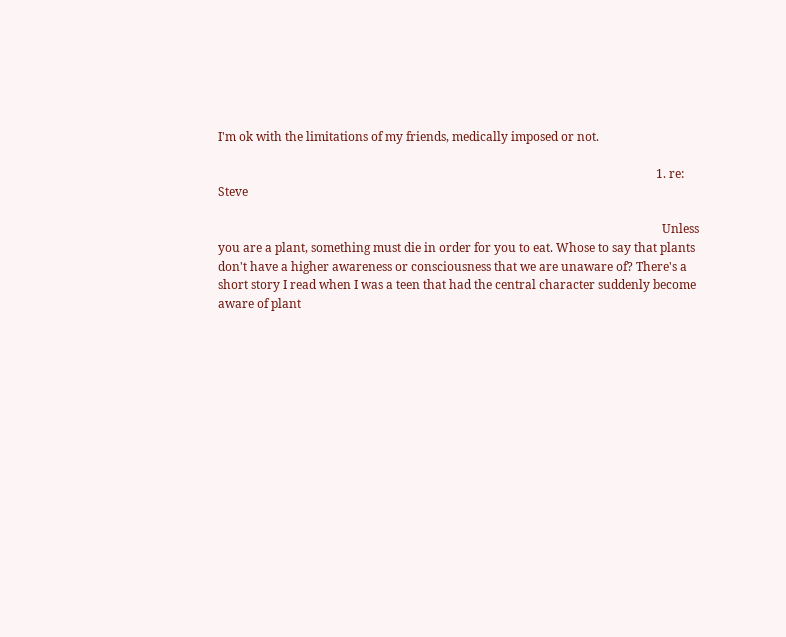I'm ok with the limitations of my friends, medically imposed or not.

                                                                                                                                                  1. re: Steve

                                                                                                                                                    Unless you are a plant, something must die in order for you to eat. Whose to say that plants don't have a higher awareness or consciousness that we are unaware of? There's a short story I read when I was a teen that had the central character suddenly become aware of plant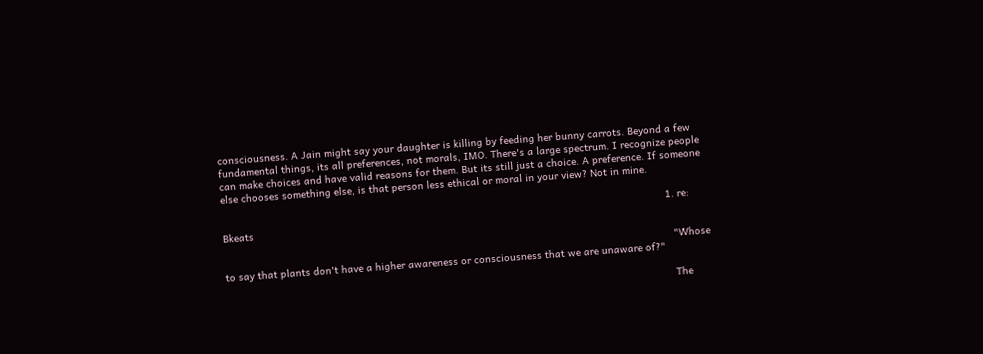consciousness. A Jain might say your daughter is killing by feeding her bunny carrots. Beyond a few fundamental things, its all preferences, not morals, IMO. There's a large spectrum. I recognize people can make choices and have valid reasons for them. But its still just a choice. A preference. If someone else chooses something else, is that person less ethical or moral in your view? Not in mine.

                                                                                                                                                    1. re: Bkeats

                                                                                                                                                      "Whose to say that plants don't have a higher awareness or consciousness that we are unaware of?"

                                                                                                                                                      The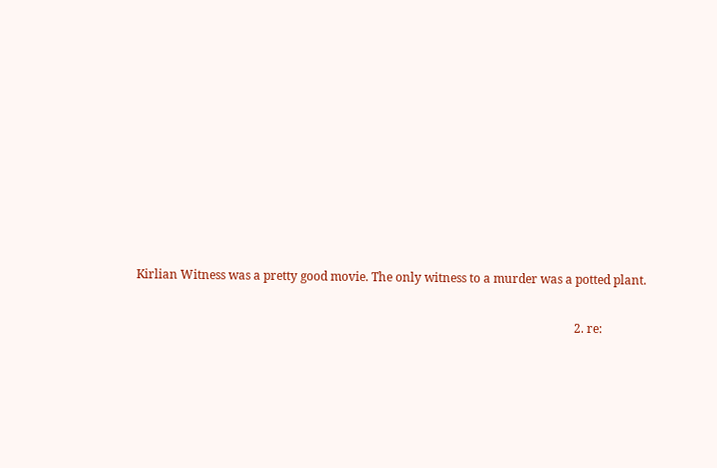Kirlian Witness was a pretty good movie. The only witness to a murder was a potted plant.

                                                                                                                                                  2. re: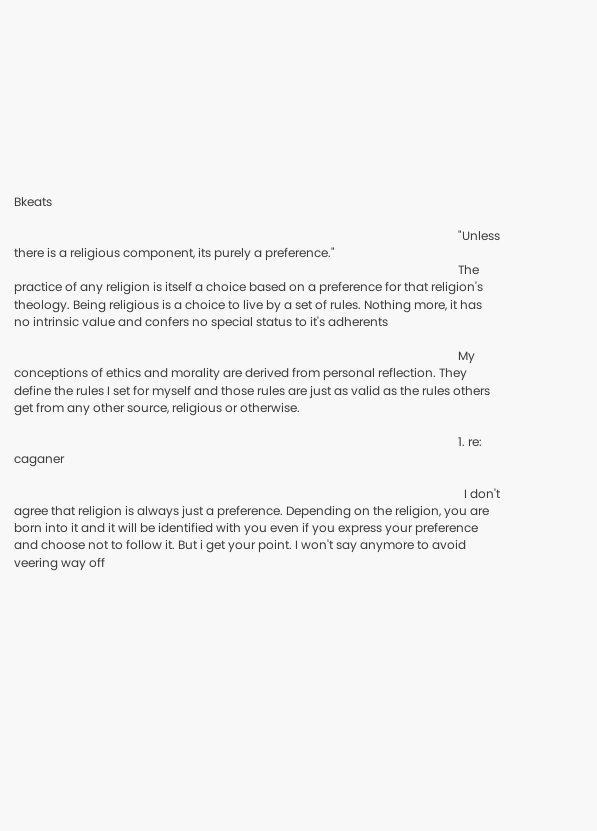Bkeats

                                                                                                                                                    "Unless there is a religious component, its purely a preference."
                                                                                                                                                    The practice of any religion is itself a choice based on a preference for that religion's theology. Being religious is a choice to live by a set of rules. Nothing more, it has no intrinsic value and confers no special status to it's adherents

                                                                                                                                                    My conceptions of ethics and morality are derived from personal reflection. They define the rules I set for myself and those rules are just as valid as the rules others get from any other source, religious or otherwise.

                                                                                                                                                    1. re: caganer

                                                                                                                                                      I don't agree that religion is always just a preference. Depending on the religion, you are born into it and it will be identified with you even if you express your preference and choose not to follow it. But i get your point. I won't say anymore to avoid veering way off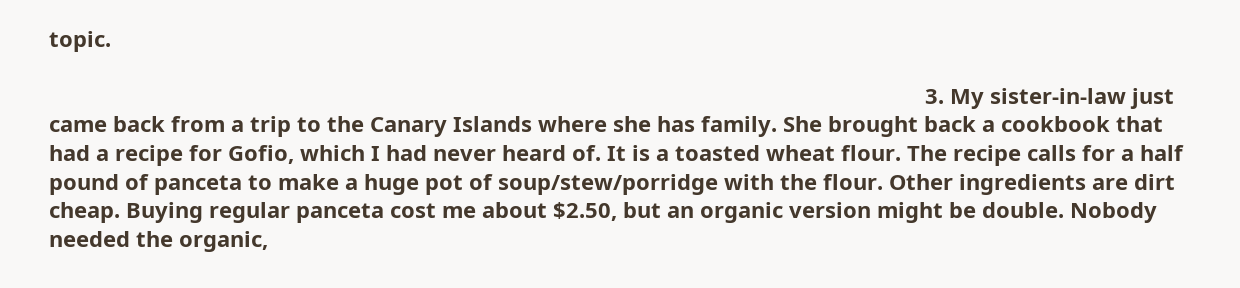topic.

                                                                                                                                                  3. My sister-in-law just came back from a trip to the Canary Islands where she has family. She brought back a cookbook that had a recipe for Gofio, which I had never heard of. It is a toasted wheat flour. The recipe calls for a half pound of panceta to make a huge pot of soup/stew/porridge with the flour. Other ingredients are dirt cheap. Buying regular panceta cost me about $2.50, but an organic version might be double. Nobody needed the organic,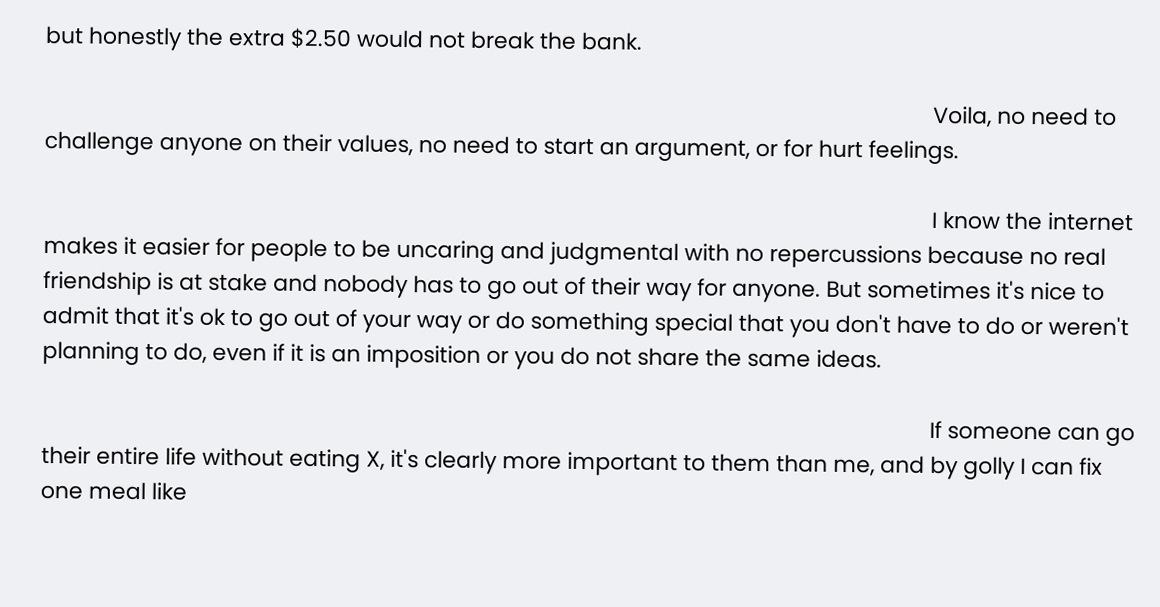but honestly the extra $2.50 would not break the bank.

                                                                                                                                                    Voila, no need to challenge anyone on their values, no need to start an argument, or for hurt feelings.

                                                                                                                                                    I know the internet makes it easier for people to be uncaring and judgmental with no repercussions because no real friendship is at stake and nobody has to go out of their way for anyone. But sometimes it's nice to admit that it's ok to go out of your way or do something special that you don't have to do or weren't planning to do, even if it is an imposition or you do not share the same ideas.

                                                                                                                                                    If someone can go their entire life without eating X, it's clearly more important to them than me, and by golly I can fix one meal like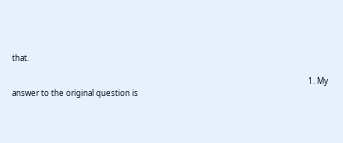that.

                                                                                                                                                    1. My answer to the original question is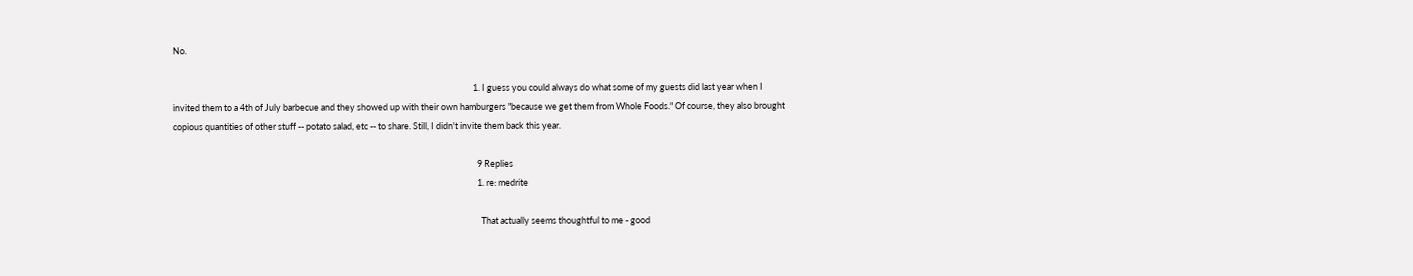No.

                                                                                                                                                      1. I guess you could always do what some of my guests did last year when I invited them to a 4th of July barbecue and they showed up with their own hamburgers "because we get them from Whole Foods." Of course, they also brought copious quantities of other stuff -- potato salad, etc -- to share. Still, I didn't invite them back this year.

                                                                                                                                                        9 Replies
                                                                                                                                                        1. re: medrite

                                                                                                                                                          That actually seems thoughtful to me - good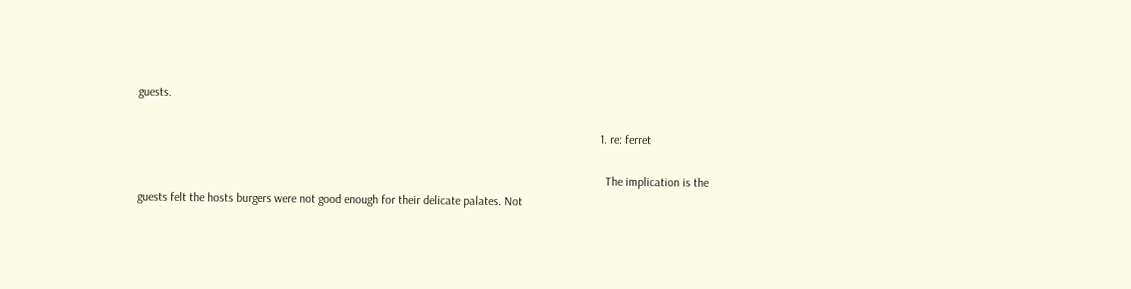guests.

                                                                                                                                                          1. re: ferret

                                                                                                                                                            The implication is the guests felt the hosts burgers were not good enough for their delicate palates. Not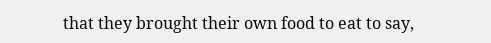that they brought their own food to eat to say,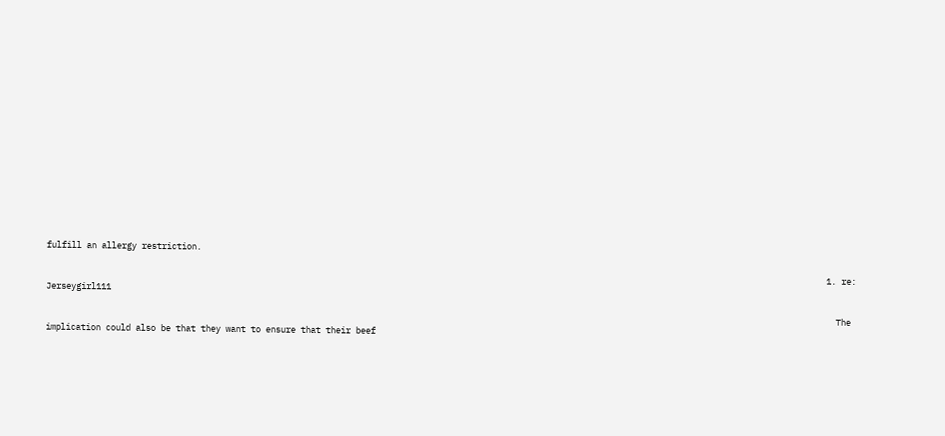fulfill an allergy restriction.

                                                                                                                                                            1. re: Jerseygirl111

                                                                                                                                                              The implication could also be that they want to ensure that their beef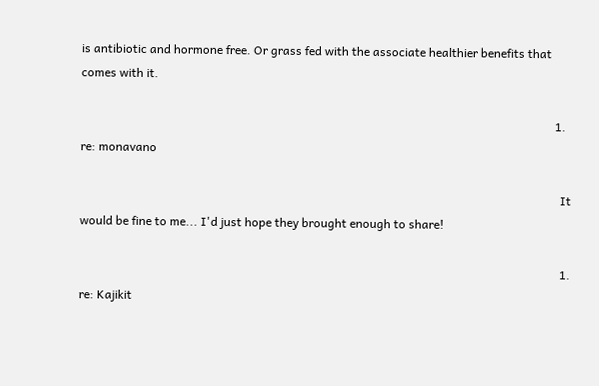is antibiotic and hormone free. Or grass fed with the associate healthier benefits that comes with it.

                                                                                                                                                              1. re: monavano

                                                                                                                                                                It would be fine to me... I'd just hope they brought enough to share!

                                                                                                                                                                1. re: Kajikit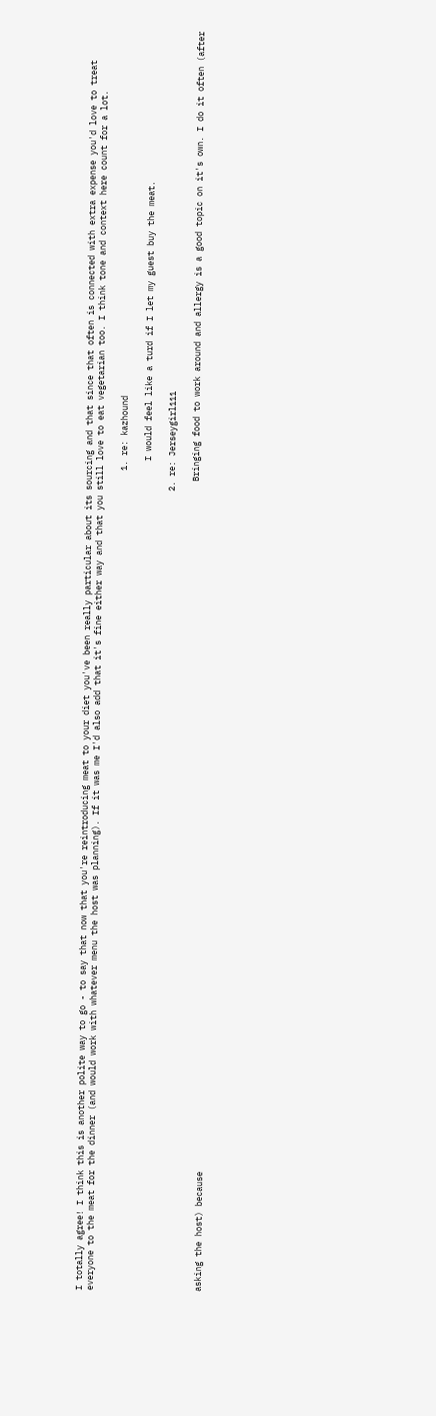I totally agree! I think this is another polite way to go - to say that now that you're reintroducing meat to your diet you've been really particular about its sourcing and that since that often is connected with extra expense you'd love to treat everyone to the meat for the dinner (and would work with whatever menu the host was planning). If it was me I'd also add that it's fine either way and that you still love to eat vegetarian too. I think tone and context here count for a lot.

                                                                                                                                                                    1. re: kazhound

                                                                                                                                                                      I would feel like a turd if I let my guest buy the meat.

                                                                                                                                                                2. re: Jerseygirl111

                                                                                                                                                                  Bringing food to work around and allergy is a good topic on it's own. I do it often (after asking the host) because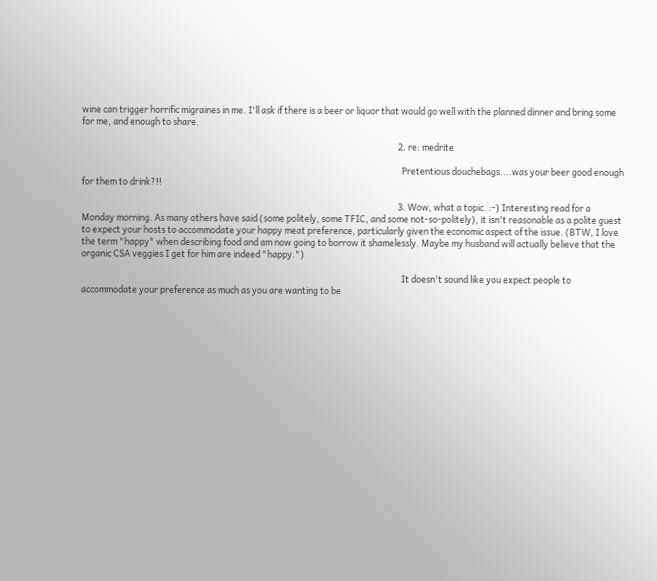wine can trigger horrific migraines in me. I'll ask if there is a beer or liquor that would go well with the planned dinner and bring some for me, and enough to share.

                                                                                                                                                              2. re: medrite

                                                                                                                                                                Pretentious douchebags....was your beer good enough for them to drink?!!

                                                                                                                                                              3. Wow, what a topic. :-) Interesting read for a Monday morning. As many others have said (some politely, some TFIC, and some not-so-politely), it isn't reasonable as a polite guest to expect your hosts to accommodate your happy meat preference, particularly given the economic aspect of the issue. (BTW, I love the term "happy" when describing food and am now going to borrow it shamelessly. Maybe my husband will actually believe that the organic CSA veggies I get for him are indeed "happy.")

                                                                                                                                                                It doesn't sound like you expect people to accommodate your preference as much as you are wanting to be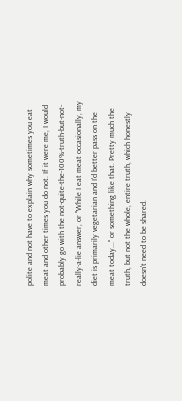polite and not have to explain why sometimes you eat meat and other times you do not. If it were me, I would probably go with the not-quite-the-100%-truth-but-not-really-a-lie answer, or "While I eat meat occasionally, my diet is primarily vegetarian and I'd better pass on the meat today..." or something like that. Pretty much the truth, but not the whole, entire truth, which honestly doesn't need to be shared.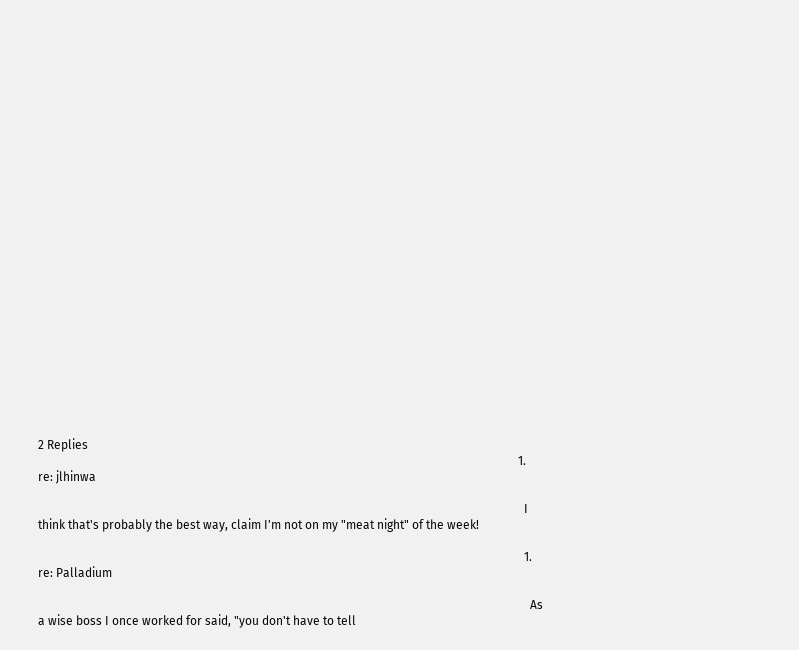2 Replies
                                                                                                                                                                1. re: jlhinwa

                                                                                                                                                                  I think that's probably the best way, claim I'm not on my "meat night" of the week!

                                                                                                                                                                  1. re: Palladium

                                                                                                                                                                    As a wise boss I once worked for said, "you don't have to tell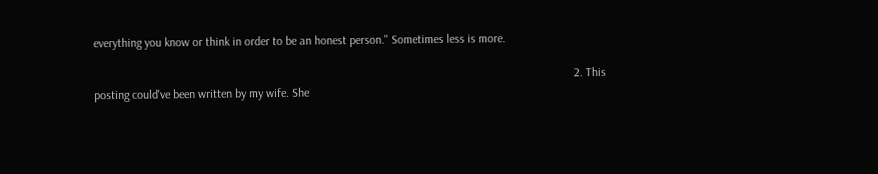everything you know or think in order to be an honest person." Sometimes less is more.

                                                                                                                                                                2. This posting could've been written by my wife. She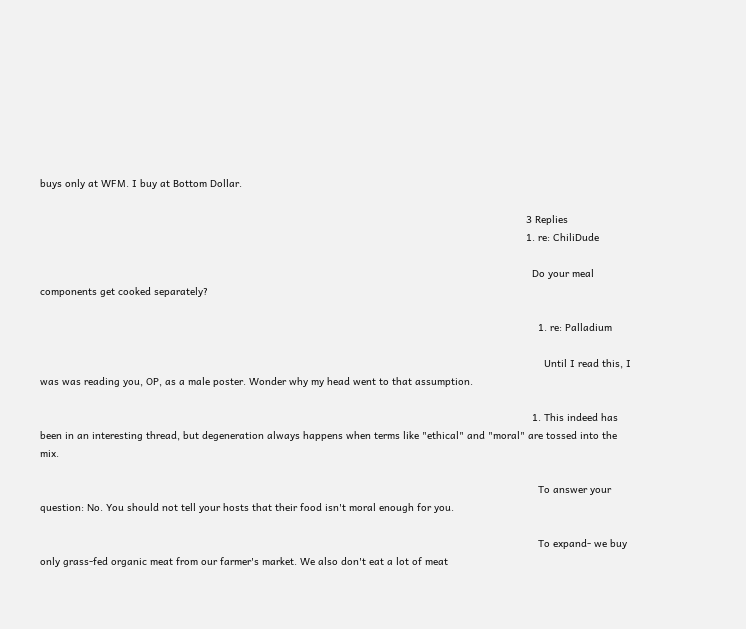buys only at WFM. I buy at Bottom Dollar.

                                                                                                                                                                  3 Replies
                                                                                                                                                                  1. re: ChiliDude

                                                                                                                                                                    Do your meal components get cooked separately?

                                                                                                                                                                      1. re: Palladium

                                                                                                                                                                        Until I read this, I was was reading you, OP, as a male poster. Wonder why my head went to that assumption.

                                                                                                                                                                    1. This indeed has been in an interesting thread, but degeneration always happens when terms like "ethical" and "moral" are tossed into the mix.

                                                                                                                                                                      To answer your question: No. You should not tell your hosts that their food isn't moral enough for you.

                                                                                                                                                                      To expand- we buy only grass-fed organic meat from our farmer's market. We also don't eat a lot of meat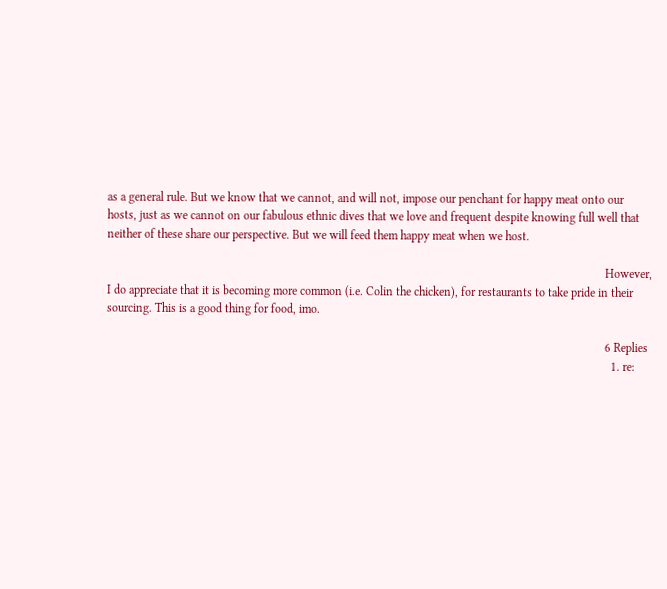as a general rule. But we know that we cannot, and will not, impose our penchant for happy meat onto our hosts, just as we cannot on our fabulous ethnic dives that we love and frequent despite knowing full well that neither of these share our perspective. But we will feed them happy meat when we host.

                                                                                                                                                                      However, I do appreciate that it is becoming more common (i.e. Colin the chicken), for restaurants to take pride in their sourcing. This is a good thing for food, imo.

                                                                                                                                                                      6 Replies
                                                                                                                                                                        1. re: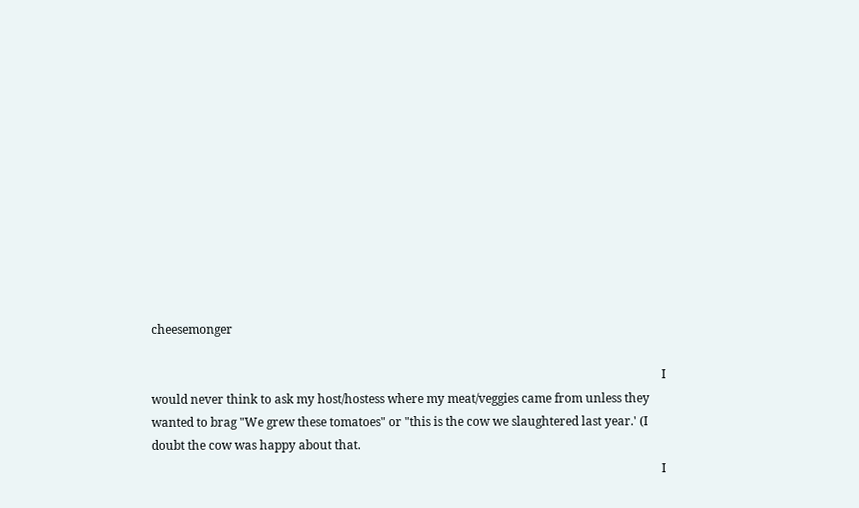cheesemonger

                                                                                                                                                                          I would never think to ask my host/hostess where my meat/veggies came from unless they wanted to brag "We grew these tomatoes" or "this is the cow we slaughtered last year.' (I doubt the cow was happy about that.
                                                                                                                                                                          I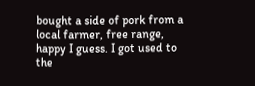bought a side of pork from a local farmer, free range, happy I guess. I got used to the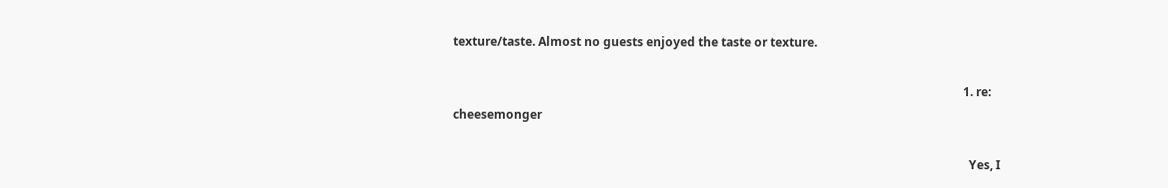texture/taste. Almost no guests enjoyed the taste or texture.

                                                                                                                                                                          1. re: cheesemonger

                                                                                                                                                                            Yes, I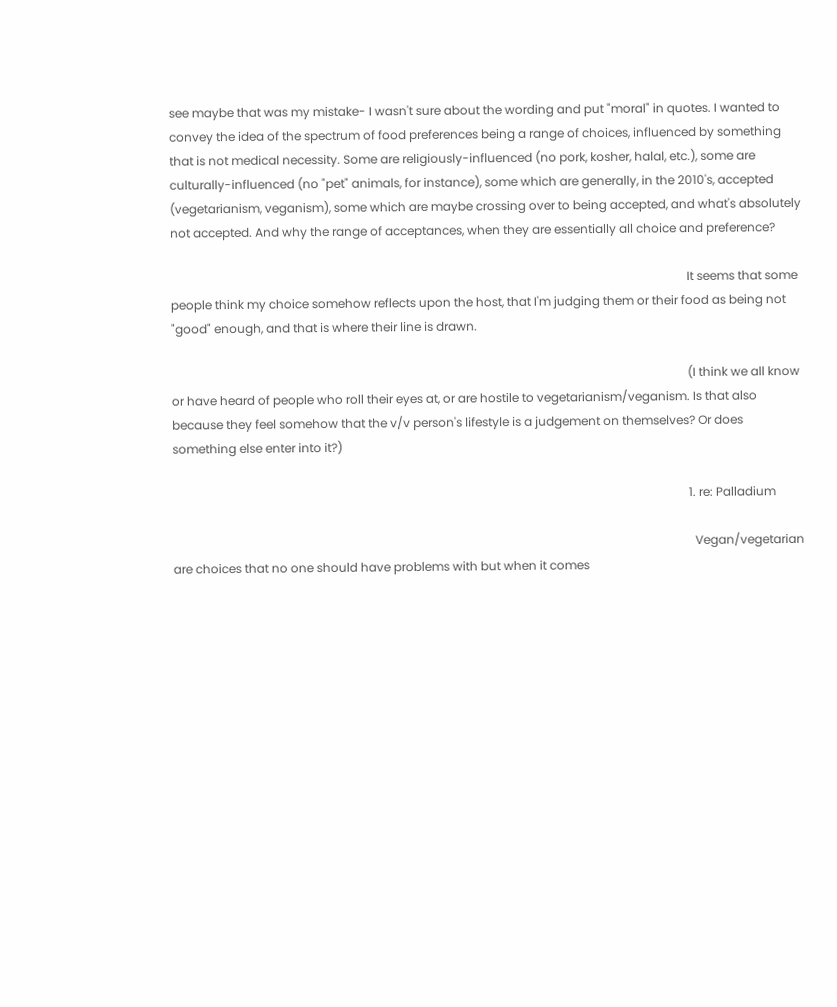see maybe that was my mistake- I wasn't sure about the wording and put "moral" in quotes. I wanted to convey the idea of the spectrum of food preferences being a range of choices, influenced by something that is not medical necessity. Some are religiously-influenced (no pork, kosher, halal, etc.), some are culturally-influenced (no "pet" animals, for instance), some which are generally, in the 2010's, accepted (vegetarianism, veganism), some which are maybe crossing over to being accepted, and what's absolutely not accepted. And why the range of acceptances, when they are essentially all choice and preference?

                                                                                                                                                                            It seems that some people think my choice somehow reflects upon the host, that I'm judging them or their food as being not "good" enough, and that is where their line is drawn.

                                                                                                                                                                            (I think we all know or have heard of people who roll their eyes at, or are hostile to vegetarianism/veganism. Is that also because they feel somehow that the v/v person's lifestyle is a judgement on themselves? Or does something else enter into it?)

                                                                                                                                                                            1. re: Palladium

                                                                                                                                                                              Vegan/vegetarian are choices that no one should have problems with but when it comes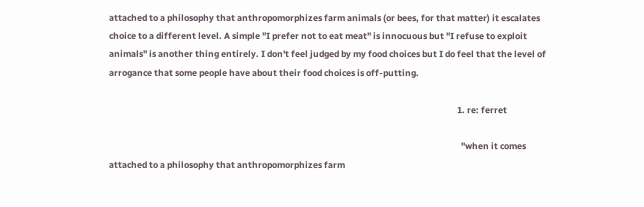attached to a philosophy that anthropomorphizes farm animals (or bees, for that matter) it escalates choice to a different level. A simple "I prefer not to eat meat" is innocuous but "I refuse to exploit animals" is another thing entirely. I don't feel judged by my food choices but I do feel that the level of arrogance that some people have about their food choices is off-putting.

                                                                                                                                                                              1. re: ferret

                                                                                                                                                                                "when it comes attached to a philosophy that anthropomorphizes farm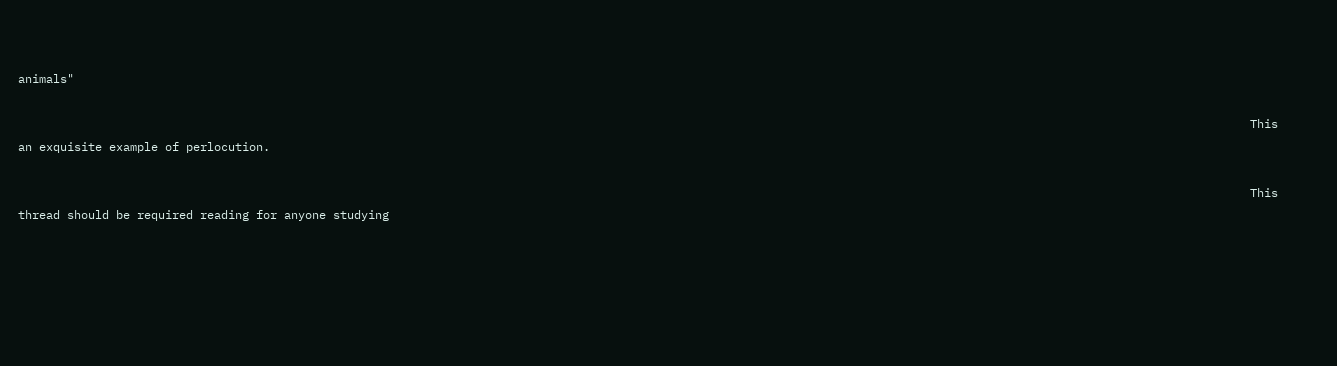animals"

                                                                                                                                                                                This an exquisite example of perlocution.

                                                                                                                                                                                This thread should be required reading for anyone studying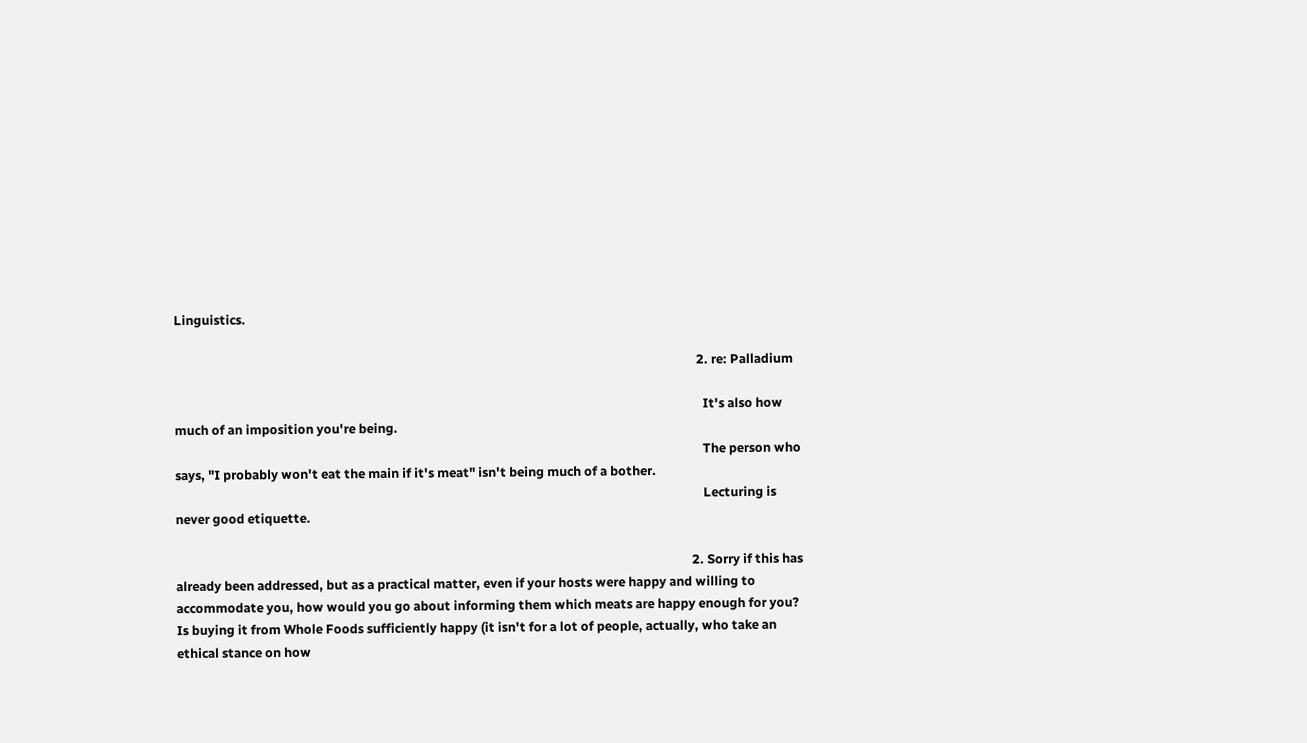Linguistics.

                                                                                                                                                                              2. re: Palladium

                                                                                                                                                                                It's also how much of an imposition you're being.
                                                                                                                                                                                The person who says, "I probably won't eat the main if it's meat" isn't being much of a bother.
                                                                                                                                                                                Lecturing is never good etiquette.

                                                                                                                                                                            2. Sorry if this has already been addressed, but as a practical matter, even if your hosts were happy and willing to accommodate you, how would you go about informing them which meats are happy enough for you? Is buying it from Whole Foods sufficiently happy (it isn't for a lot of people, actually, who take an ethical stance on how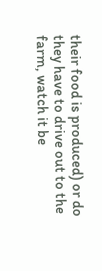their food is produced) or do they have to drive out to the farm, watch it be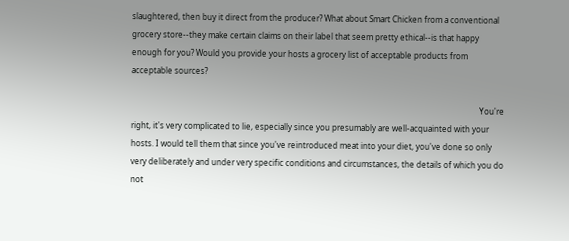slaughtered, then buy it direct from the producer? What about Smart Chicken from a conventional grocery store--they make certain claims on their label that seem pretty ethical--is that happy enough for you? Would you provide your hosts a grocery list of acceptable products from acceptable sources?

                                                                                                                                                                              You're right, it's very complicated to lie, especially since you presumably are well-acquainted with your hosts. I would tell them that since you've reintroduced meat into your diet, you've done so only very deliberately and under very specific conditions and circumstances, the details of which you do not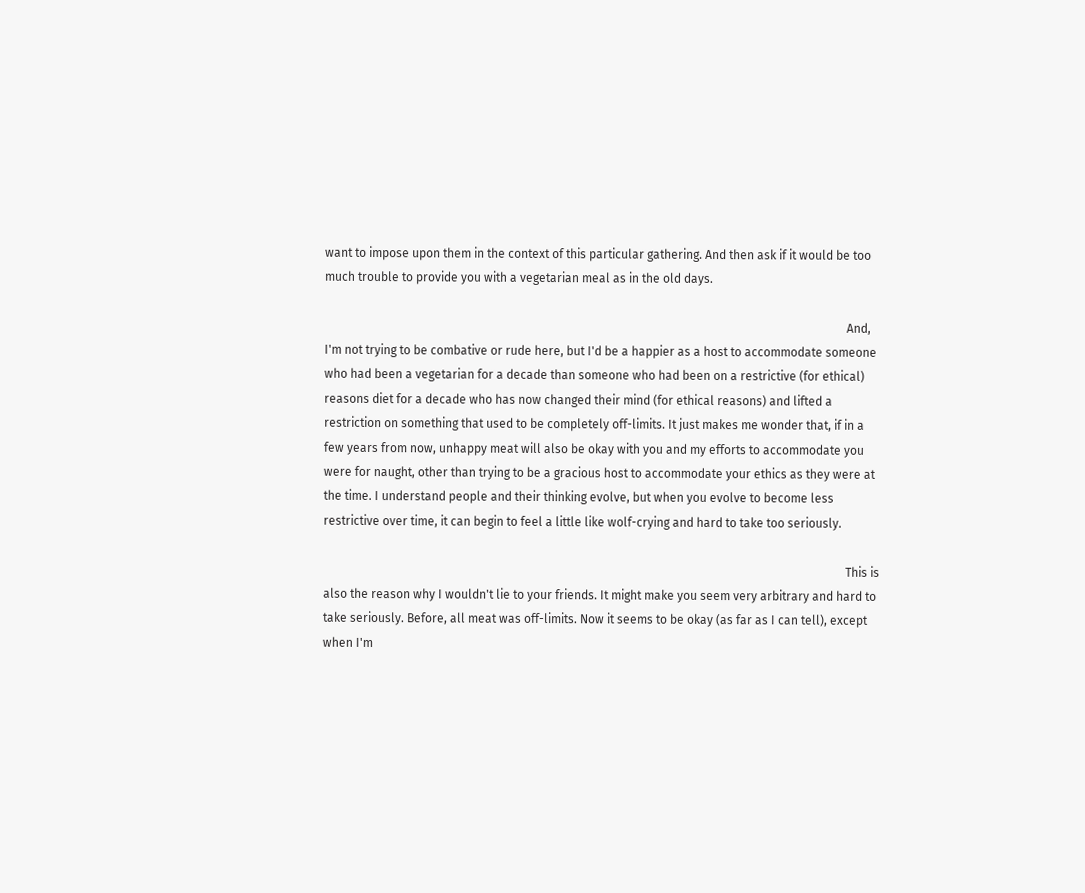want to impose upon them in the context of this particular gathering. And then ask if it would be too much trouble to provide you with a vegetarian meal as in the old days.

                                                                                                                                                                              And, I'm not trying to be combative or rude here, but I'd be a happier as a host to accommodate someone who had been a vegetarian for a decade than someone who had been on a restrictive (for ethical) reasons diet for a decade who has now changed their mind (for ethical reasons) and lifted a restriction on something that used to be completely off-limits. It just makes me wonder that, if in a few years from now, unhappy meat will also be okay with you and my efforts to accommodate you were for naught, other than trying to be a gracious host to accommodate your ethics as they were at the time. I understand people and their thinking evolve, but when you evolve to become less restrictive over time, it can begin to feel a little like wolf-crying and hard to take too seriously.

                                                                                                                                                                              This is also the reason why I wouldn't lie to your friends. It might make you seem very arbitrary and hard to take seriously. Before, all meat was off-limits. Now it seems to be okay (as far as I can tell), except when I'm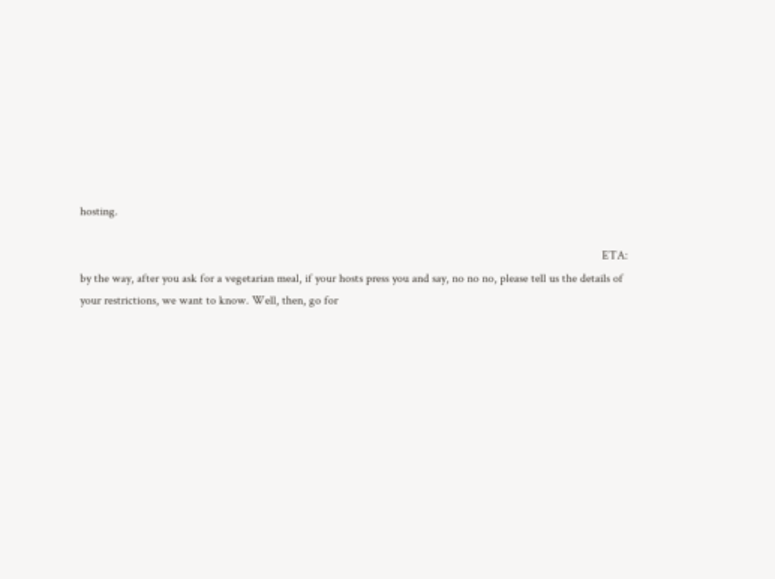hosting.

                                                                                                                                                                              ETA: by the way, after you ask for a vegetarian meal, if your hosts press you and say, no no no, please tell us the details of your restrictions, we want to know. Well, then, go for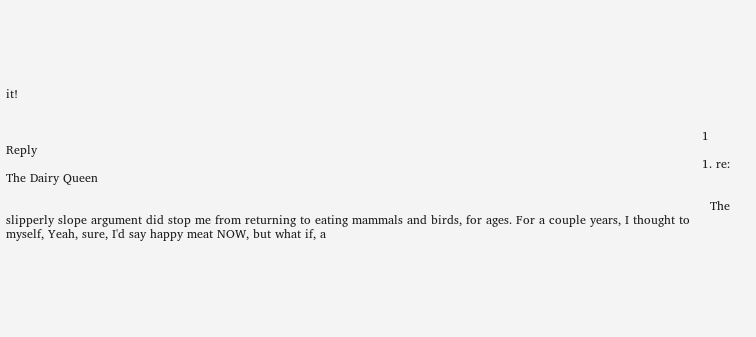it!


                                                                                                                                                                              1 Reply
                                                                                                                                                                              1. re: The Dairy Queen

                                                                                                                                                                                The slipperly slope argument did stop me from returning to eating mammals and birds, for ages. For a couple years, I thought to myself, Yeah, sure, I'd say happy meat NOW, but what if, a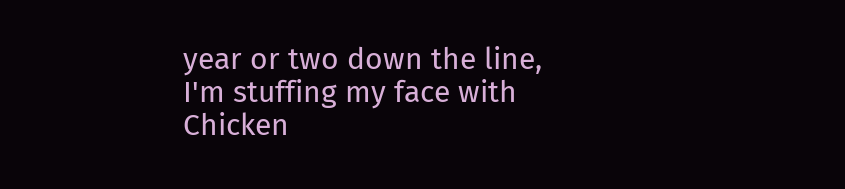year or two down the line, I'm stuffing my face with Chicken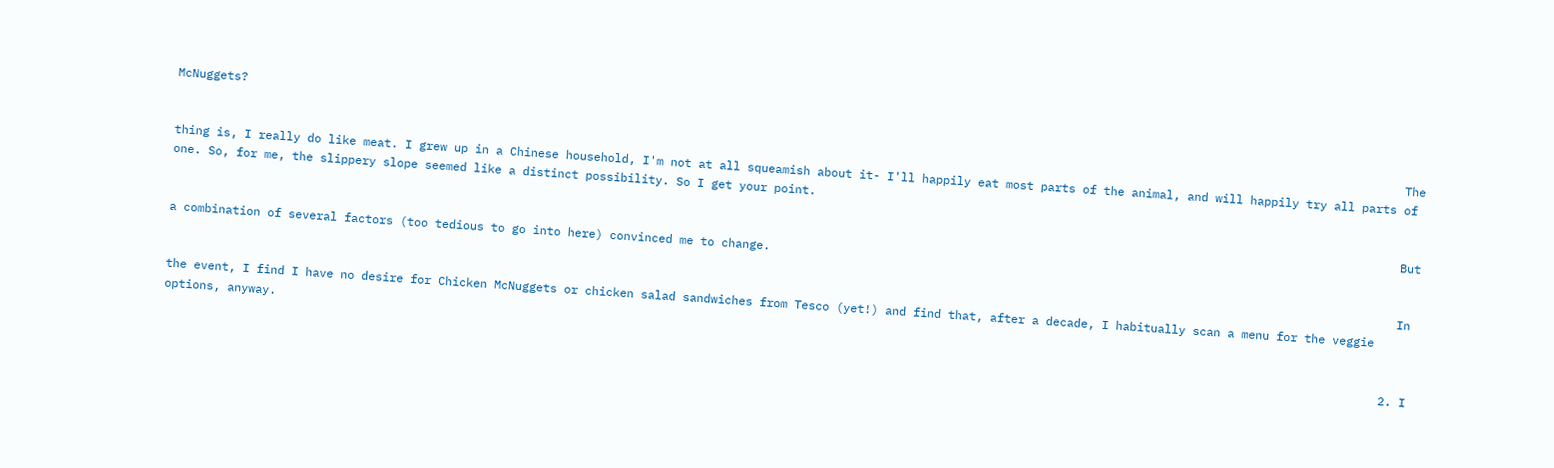McNuggets?

                                                                                                                                                                                The thing is, I really do like meat. I grew up in a Chinese household, I'm not at all squeamish about it- I'll happily eat most parts of the animal, and will happily try all parts of one. So, for me, the slippery slope seemed like a distinct possibility. So I get your point.

                                                                                                                                                                                But a combination of several factors (too tedious to go into here) convinced me to change.

                                                                                                                                                                                In the event, I find I have no desire for Chicken McNuggets or chicken salad sandwiches from Tesco (yet!) and find that, after a decade, I habitually scan a menu for the veggie options, anyway.

                                                                                                                                                                              2. I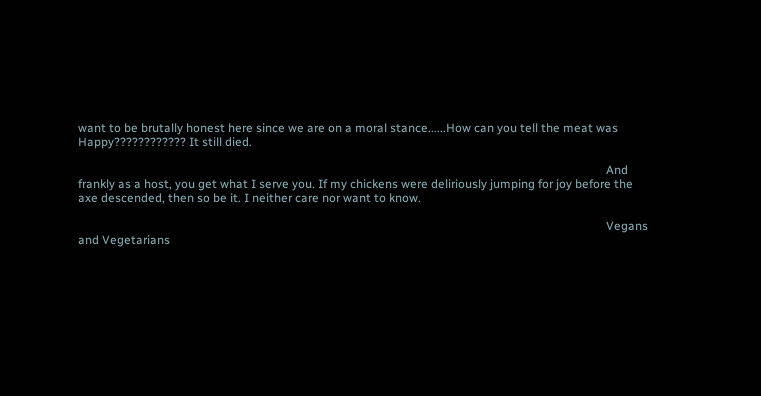want to be brutally honest here since we are on a moral stance......How can you tell the meat was Happy???????????? It still died.

                                                                                                                                                                                And frankly as a host, you get what I serve you. If my chickens were deliriously jumping for joy before the axe descended, then so be it. I neither care nor want to know.

                                                                                                                                                                                Vegans and Vegetarians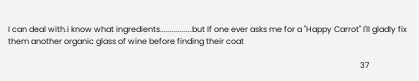I can deal with.i know what ingredients................but If one ever asks me for a "Happy Carrot" I'll gladly fix them another organic glass of wine before finding their coat

                                                                                                                                                                                37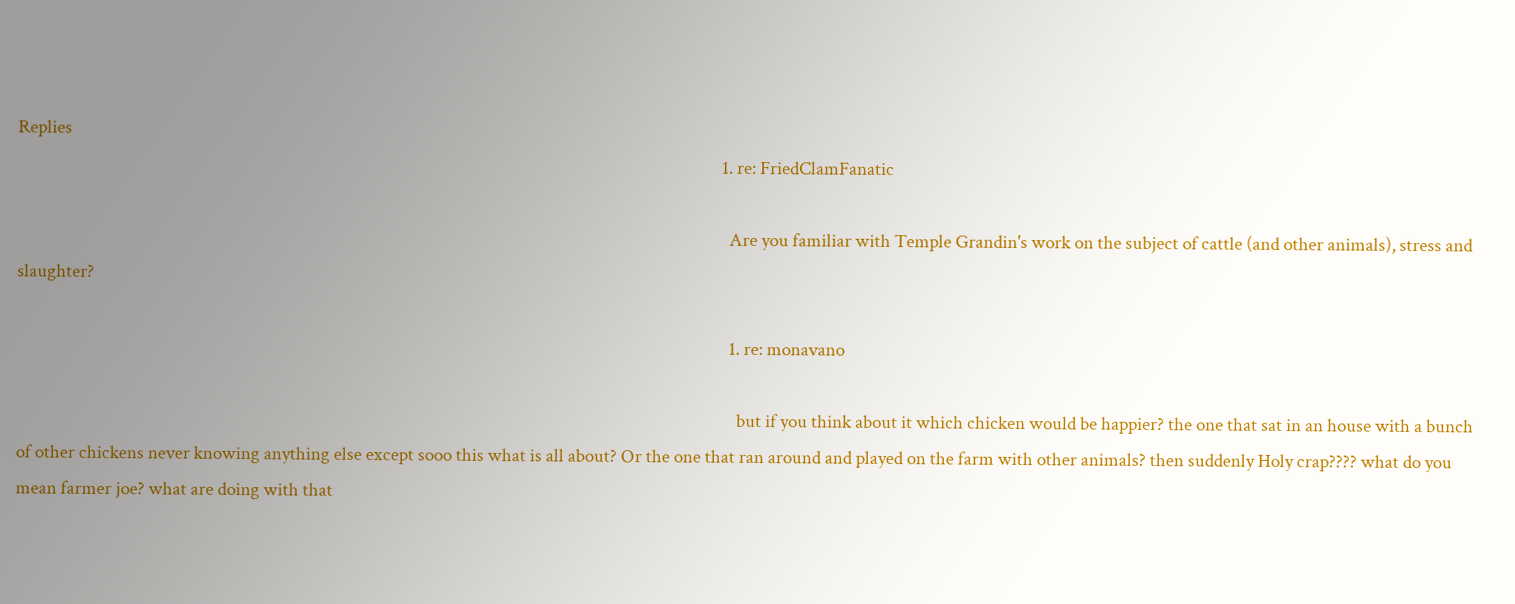Replies
                                                                                                                                                                                1. re: FriedClamFanatic

                                                                                                                                                                                  Are you familiar with Temple Grandin's work on the subject of cattle (and other animals), stress and slaughter?

                                                                                                                                                                                  1. re: monavano

                                                                                                                                                                                    but if you think about it which chicken would be happier? the one that sat in an house with a bunch of other chickens never knowing anything else except sooo this what is all about? Or the one that ran around and played on the farm with other animals? then suddenly Holy crap???? what do you mean farmer joe? what are doing with that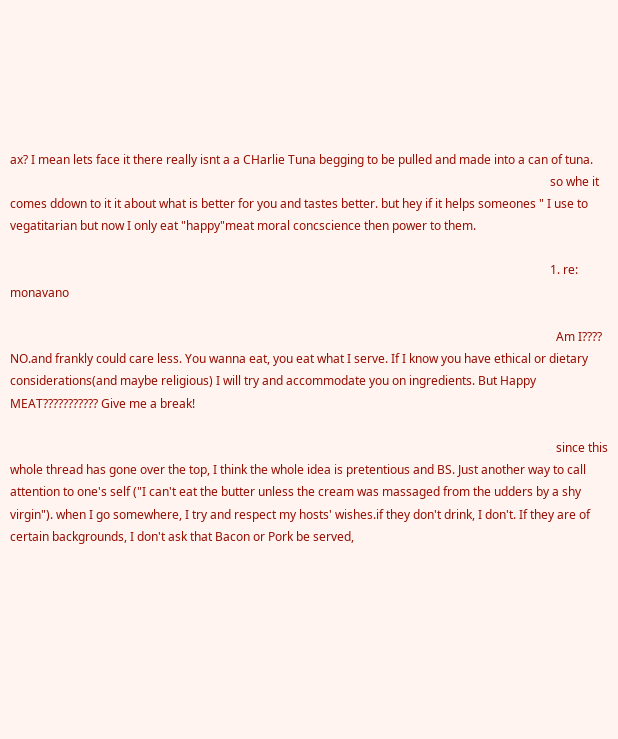ax? I mean lets face it there really isnt a a CHarlie Tuna begging to be pulled and made into a can of tuna.
                                                                                                                                                                                    so whe it comes ddown to it it about what is better for you and tastes better. but hey if it helps someones " I use to vegatitarian but now I only eat "happy"meat moral concscience then power to them.

                                                                                                                                                                                    1. re: monavano

                                                                                                                                                                                      Am I???? NO.and frankly could care less. You wanna eat, you eat what I serve. If I know you have ethical or dietary considerations(and maybe religious) I will try and accommodate you on ingredients. But Happy MEAT??????????? Give me a break!

                                                                                                                                                                                      since this whole thread has gone over the top, I think the whole idea is pretentious and BS. Just another way to call attention to one's self ("I can't eat the butter unless the cream was massaged from the udders by a shy virgin"). when I go somewhere, I try and respect my hosts' wishes.if they don't drink, I don't. If they are of certain backgrounds, I don't ask that Bacon or Pork be served,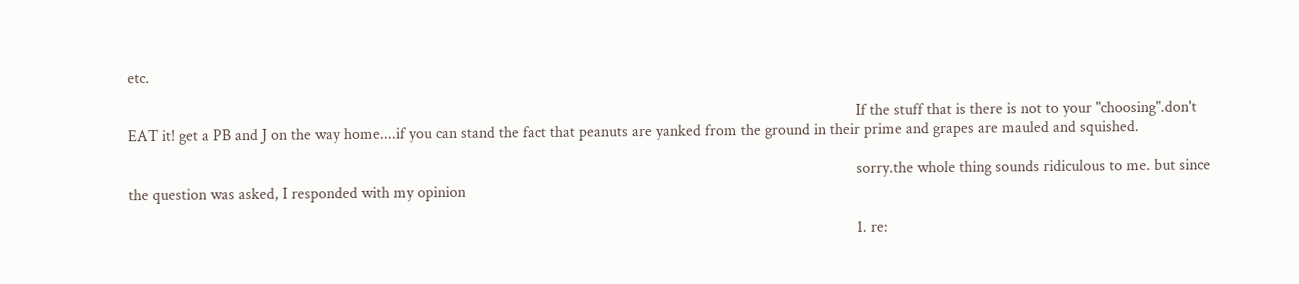etc.

                                                                                                                                                                                      If the stuff that is there is not to your "choosing".don't EAT it! get a PB and J on the way home....if you can stand the fact that peanuts are yanked from the ground in their prime and grapes are mauled and squished.

                                                                                                                                                                                      sorry.the whole thing sounds ridiculous to me. but since the question was asked, I responded with my opinion

                                                                                                                                                                                      1. re: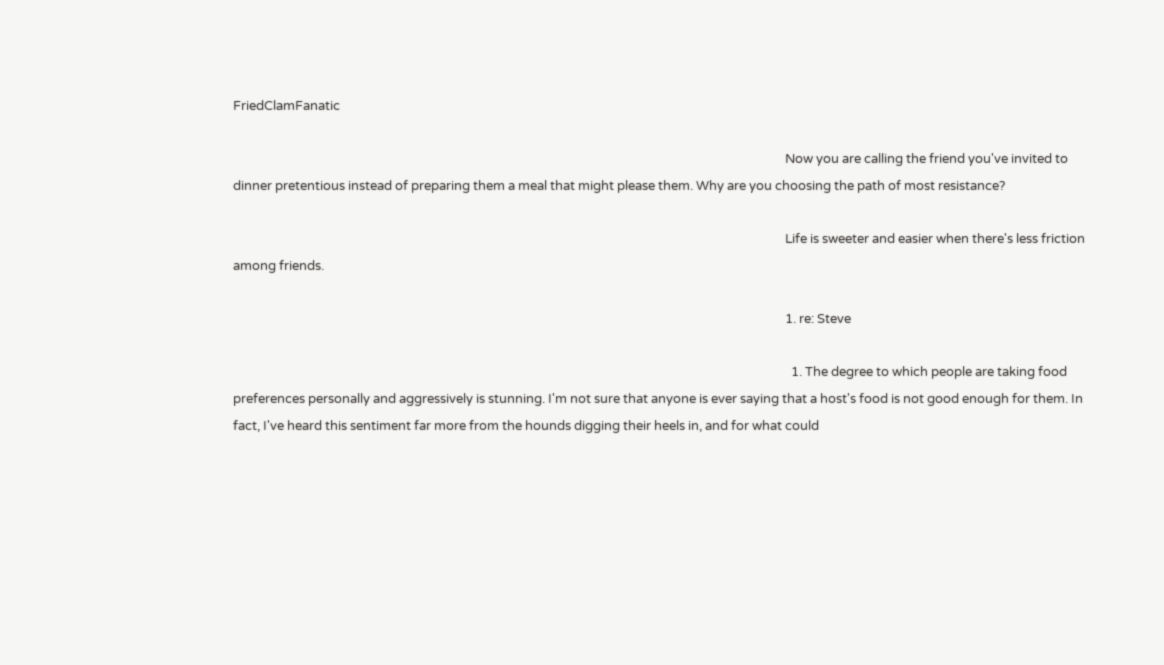FriedClamFanatic

                                                                                                                                                                                        Now you are calling the friend you've invited to dinner pretentious instead of preparing them a meal that might please them. Why are you choosing the path of most resistance?

                                                                                                                                                                                        Life is sweeter and easier when there's less friction among friends.

                                                                                                                                                                                        1. re: Steve

                                                                                                                                                                                          1. The degree to which people are taking food preferences personally and aggressively is stunning. I'm not sure that anyone is ever saying that a host's food is not good enough for them. In fact, I've heard this sentiment far more from the hounds digging their heels in, and for what could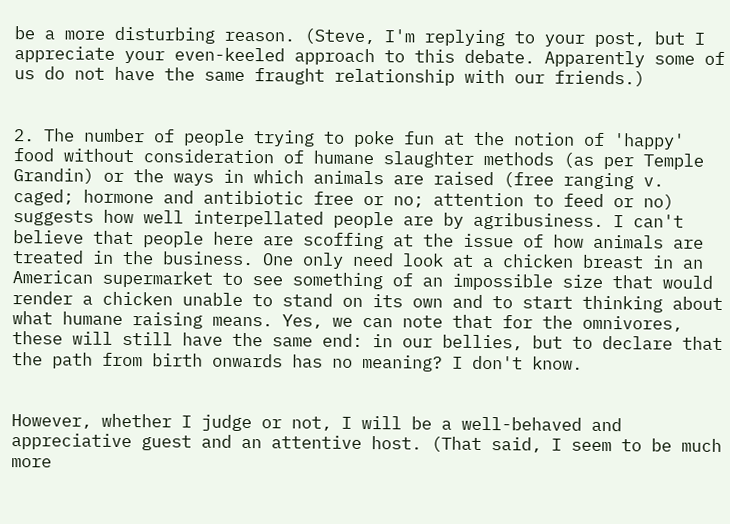be a more disturbing reason. (Steve, I'm replying to your post, but I appreciate your even-keeled approach to this debate. Apparently some of us do not have the same fraught relationship with our friends.)

                                                                                                                                                                                          2. The number of people trying to poke fun at the notion of 'happy' food without consideration of humane slaughter methods (as per Temple Grandin) or the ways in which animals are raised (free ranging v. caged; hormone and antibiotic free or no; attention to feed or no) suggests how well interpellated people are by agribusiness. I can't believe that people here are scoffing at the issue of how animals are treated in the business. One only need look at a chicken breast in an American supermarket to see something of an impossible size that would render a chicken unable to stand on its own and to start thinking about what humane raising means. Yes, we can note that for the omnivores, these will still have the same end: in our bellies, but to declare that the path from birth onwards has no meaning? I don't know.

                                                                                                                                                                                          However, whether I judge or not, I will be a well-behaved and appreciative guest and an attentive host. (That said, I seem to be much more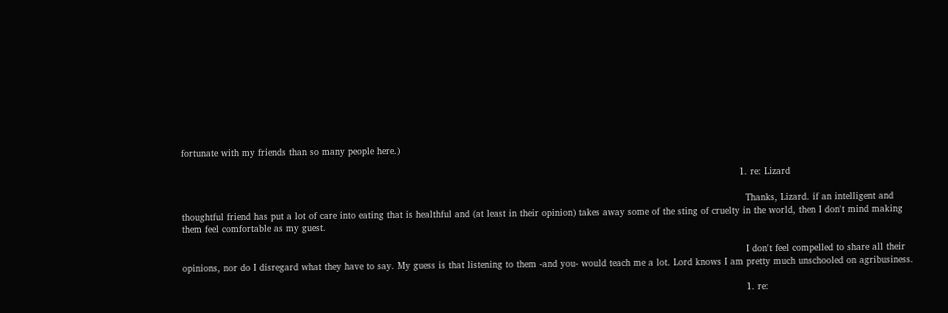fortunate with my friends than so many people here.)

                                                                                                                                                                                          1. re: Lizard

                                                                                                                                                                                            Thanks, Lizard. if an intelligent and thoughtful friend has put a lot of care into eating that is healthful and (at least in their opinion) takes away some of the sting of cruelty in the world, then I don't mind making them feel comfortable as my guest.

                                                                                                                                                                                            I don't feel compelled to share all their opinions, nor do I disregard what they have to say. My guess is that listening to them -and you- would teach me a lot. Lord knows I am pretty much unschooled on agribusiness.

                                                                                                                                                                                            1. re: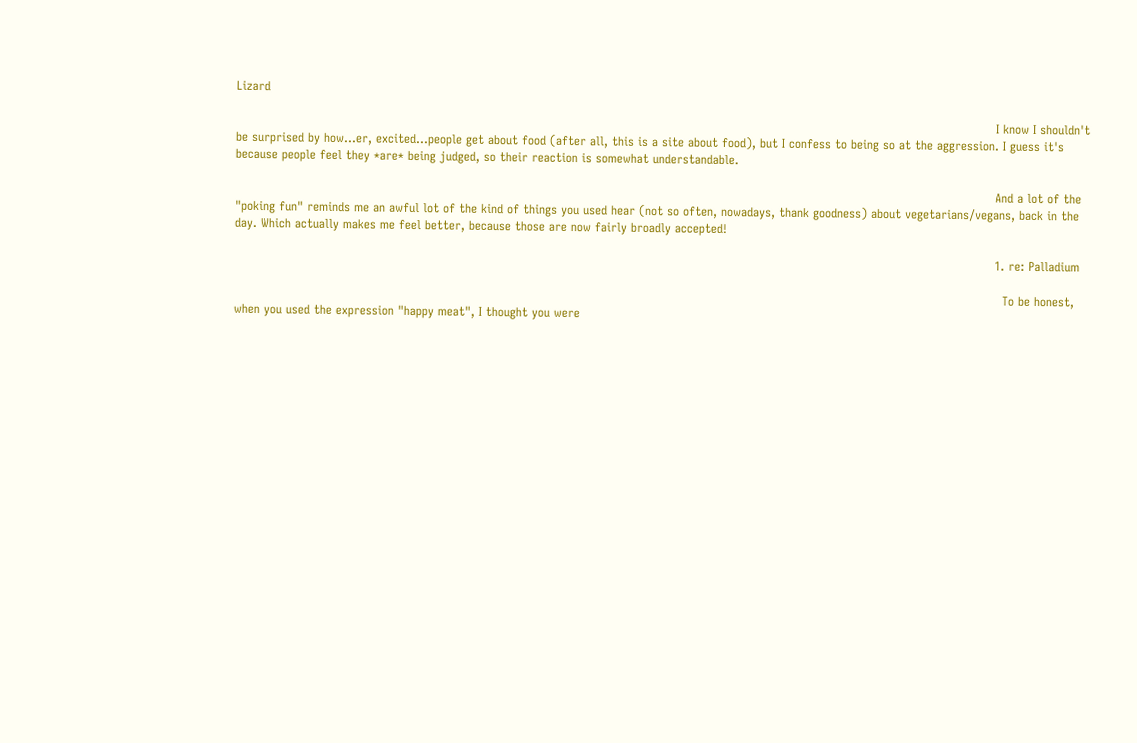Lizard

                                                                                                                                                                                              I know I shouldn't be surprised by how...er, excited...people get about food (after all, this is a site about food), but I confess to being so at the aggression. I guess it's because people feel they *are* being judged, so their reaction is somewhat understandable.

                                                                                                                                                                                              And a lot of the "poking fun" reminds me an awful lot of the kind of things you used hear (not so often, nowadays, thank goodness) about vegetarians/vegans, back in the day. Which actually makes me feel better, because those are now fairly broadly accepted!

                                                                                                                                                                                              1. re: Palladium

                                                                                                                                                                                                To be honest, when you used the expression "happy meat", I thought you were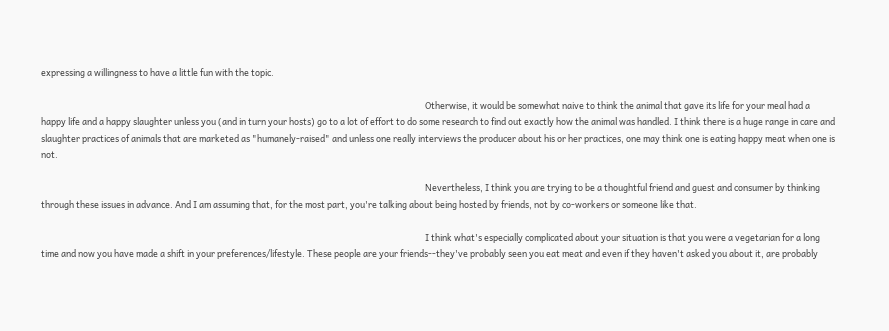expressing a willingness to have a little fun with the topic.

                                                                                                                                                                                                Otherwise, it would be somewhat naive to think the animal that gave its life for your meal had a happy life and a happy slaughter unless you (and in turn your hosts) go to a lot of effort to do some research to find out exactly how the animal was handled. I think there is a huge range in care and slaughter practices of animals that are marketed as "humanely-raised" and unless one really interviews the producer about his or her practices, one may think one is eating happy meat when one is not.

                                                                                                                                                                                                Nevertheless, I think you are trying to be a thoughtful friend and guest and consumer by thinking through these issues in advance. And I am assuming that, for the most part, you're talking about being hosted by friends, not by co-workers or someone like that.

                                                                                                                                                                                                I think what's especially complicated about your situation is that you were a vegetarian for a long time and now you have made a shift in your preferences/lifestyle. These people are your friends--they've probably seen you eat meat and even if they haven't asked you about it, are probably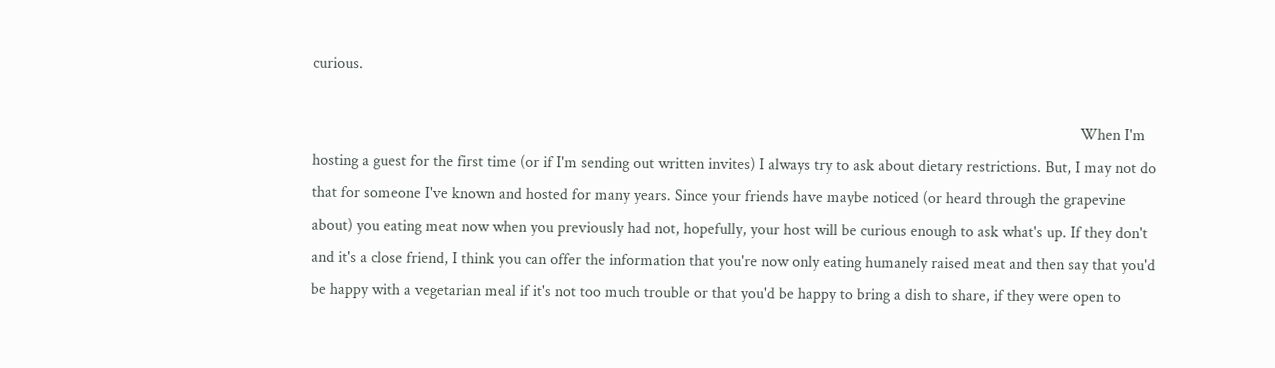curious.

                                                                                                                                                                                                When I'm hosting a guest for the first time (or if I'm sending out written invites) I always try to ask about dietary restrictions. But, I may not do that for someone I've known and hosted for many years. Since your friends have maybe noticed (or heard through the grapevine about) you eating meat now when you previously had not, hopefully, your host will be curious enough to ask what's up. If they don't and it's a close friend, I think you can offer the information that you're now only eating humanely raised meat and then say that you'd be happy with a vegetarian meal if it's not too much trouble or that you'd be happy to bring a dish to share, if they were open to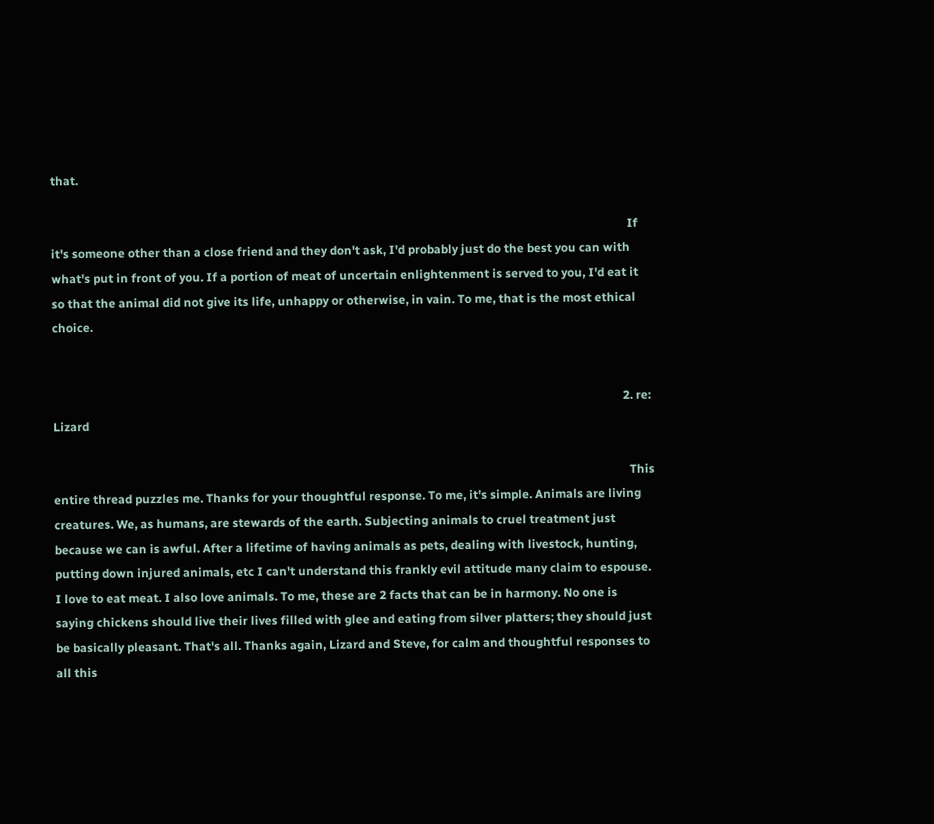that.

                                                                                                                                                                                                If it's someone other than a close friend and they don't ask, I'd probably just do the best you can with what's put in front of you. If a portion of meat of uncertain enlightenment is served to you, I'd eat it so that the animal did not give its life, unhappy or otherwise, in vain. To me, that is the most ethical choice.


                                                                                                                                                                                              2. re: Lizard

                                                                                                                                                                                                This entire thread puzzles me. Thanks for your thoughtful response. To me, it's simple. Animals are living creatures. We, as humans, are stewards of the earth. Subjecting animals to cruel treatment just because we can is awful. After a lifetime of having animals as pets, dealing with livestock, hunting, putting down injured animals, etc I can't understand this frankly evil attitude many claim to espouse. I love to eat meat. I also love animals. To me, these are 2 facts that can be in harmony. No one is saying chickens should live their lives filled with glee and eating from silver platters; they should just be basically pleasant. That's all. Thanks again, Lizard and Steve, for calm and thoughtful responses to all this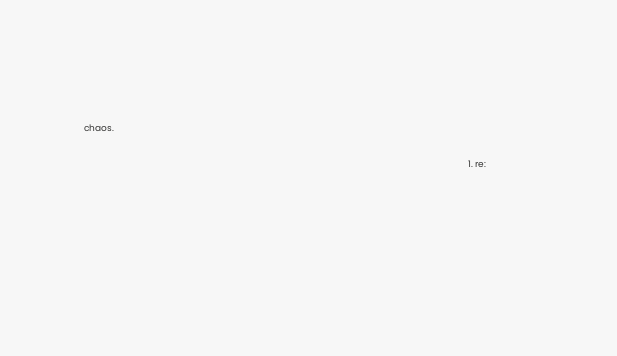chaos.

                                                                                                                                                                                                1. re: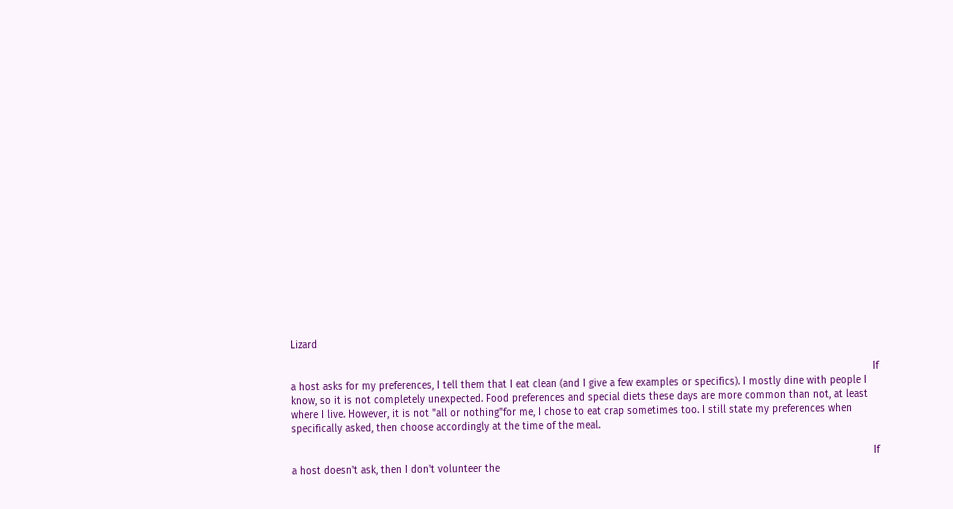Lizard

                                                                                                                                                                                                  If a host asks for my preferences, I tell them that I eat clean (and I give a few examples or specifics). I mostly dine with people I know, so it is not completely unexpected. Food preferences and special diets these days are more common than not, at least where I live. However, it is not "all or nothing"for me, I chose to eat crap sometimes too. I still state my preferences when specifically asked, then choose accordingly at the time of the meal.

                                                                                                                                                                                                  If a host doesn't ask, then I don't volunteer the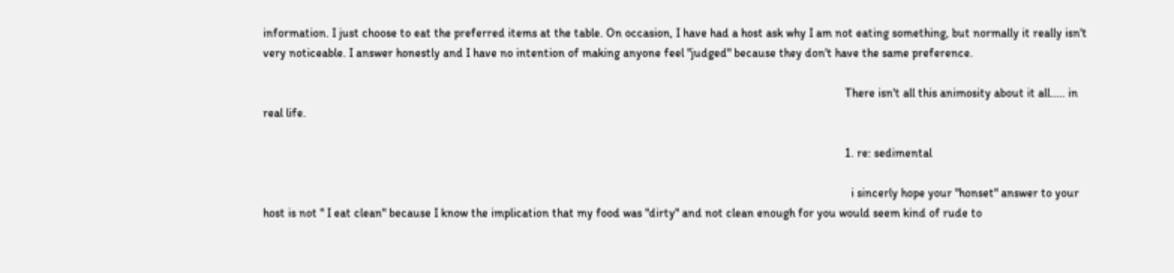information. I just choose to eat the preferred items at the table. On occasion, I have had a host ask why I am not eating something, but normally it really isn't very noticeable. I answer honestly and I have no intention of making anyone feel "judged" because they don't have the same preference.

                                                                                                                                                                                                  There isn't all this animosity about it all..... in real life.

                                                                                                                                                                                                  1. re: sedimental

                                                                                                                                                                                                    i sincerly hope your "honset" answer to your host is not " I eat clean" because I know the implication that my food was "dirty" and not clean enough for you would seem kind of rude to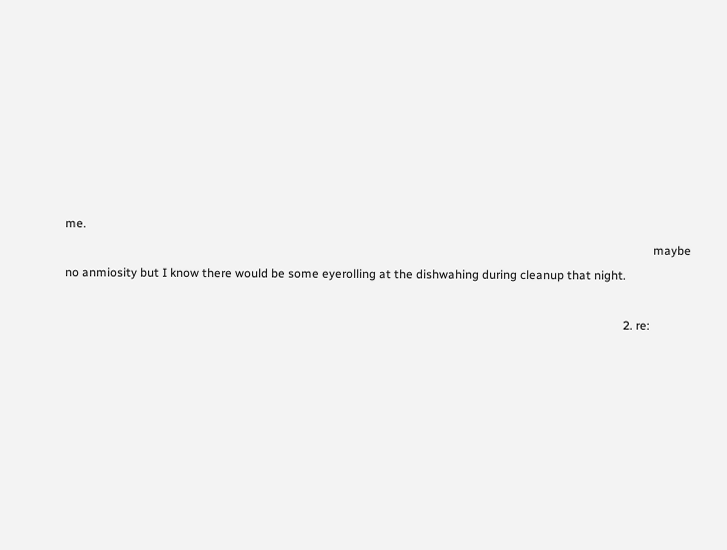me.
                                                                                                                                                                                                    maybe no anmiosity but I know there would be some eyerolling at the dishwahing during cleanup that night.

                                                                                                                                                                                          2. re: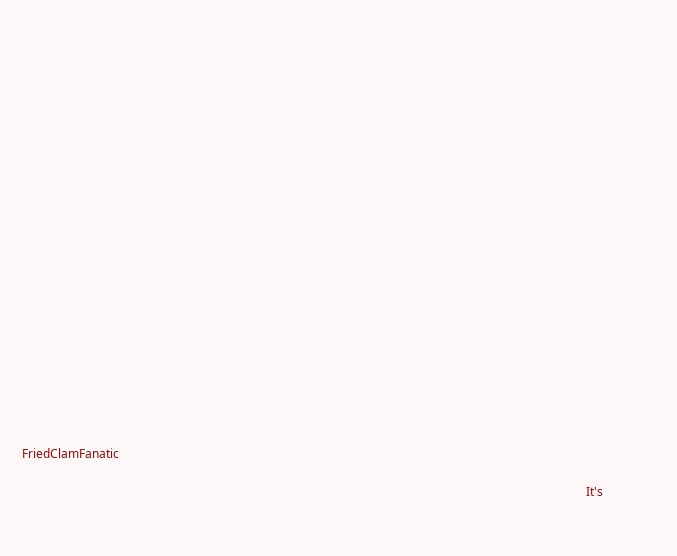FriedClamFanatic

                                                                                                                                                                                            It's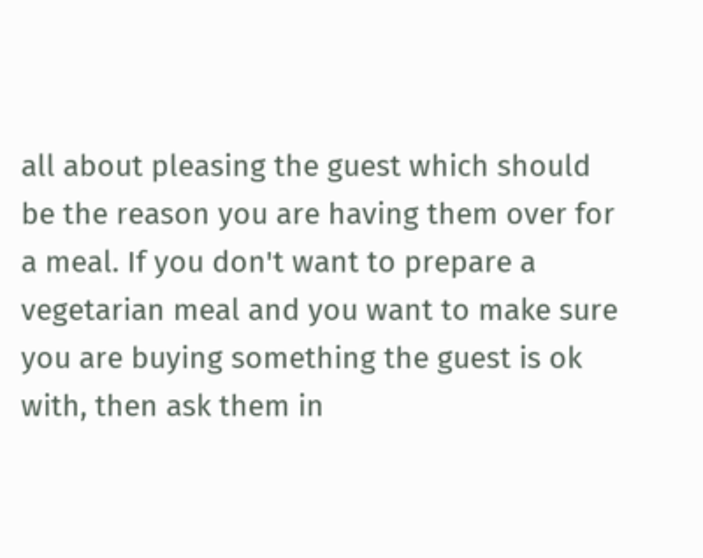all about pleasing the guest which should be the reason you are having them over for a meal. If you don't want to prepare a vegetarian meal and you want to make sure you are buying something the guest is ok with, then ask them in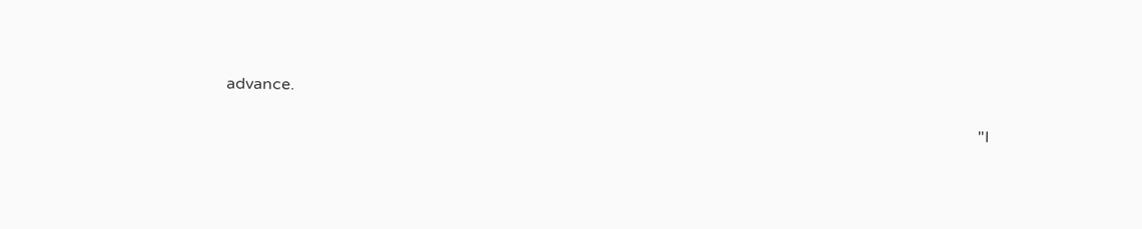advance.

                                                                                                                                                                                            "I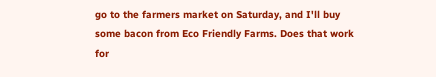go to the farmers market on Saturday, and I'll buy some bacon from Eco Friendly Farms. Does that work for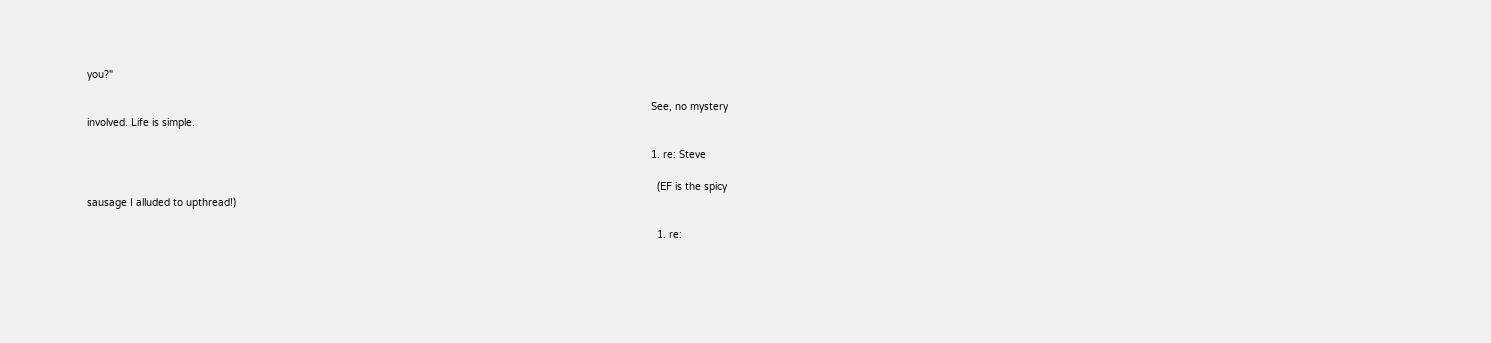you?"

                                                                                                                                                                                            See, no mystery involved. Life is simple.

                                                                                                                                                                                            1. re: Steve

                                                                                                                                                                                              (EF is the spicy sausage I alluded to upthread!)

                                                                                                                                                                                              1. re: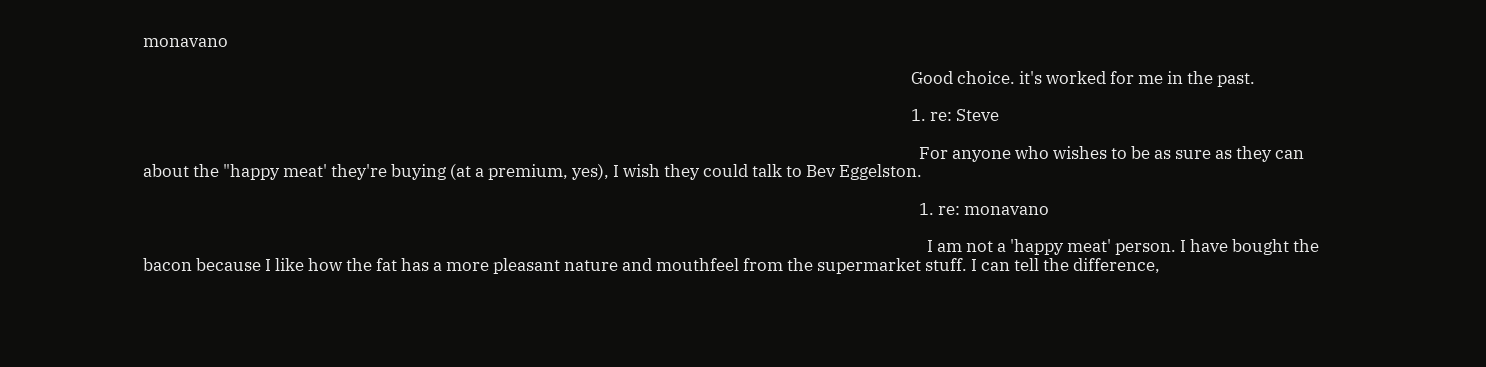monavano

                                                                                                                                                                                                Good choice. it's worked for me in the past.

                                                                                                                                                                                                1. re: Steve

                                                                                                                                                                                                  For anyone who wishes to be as sure as they can about the "happy meat' they're buying (at a premium, yes), I wish they could talk to Bev Eggelston.

                                                                                                                                                                                                  1. re: monavano

                                                                                                                                                                                                    I am not a 'happy meat' person. I have bought the bacon because I like how the fat has a more pleasant nature and mouthfeel from the supermarket stuff. I can tell the difference,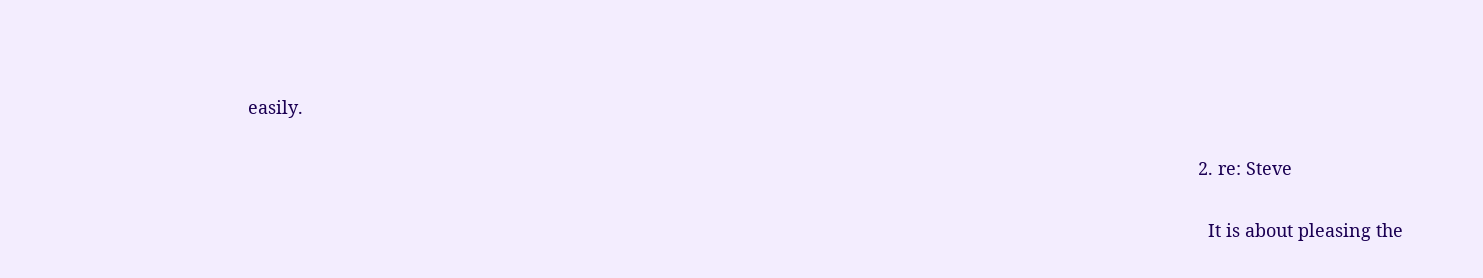easily.

                                                                                                                                                                                              2. re: Steve

                                                                                                                                                                                                It is about pleasing the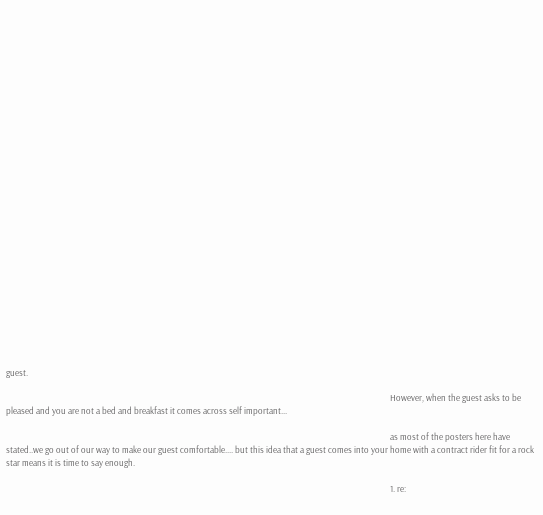guest.

                                                                                                                                                                                                However, when the guest asks to be pleased and you are not a bed and breakfast it comes across self important...

                                                                                                                                                                                                as most of the posters here have stated..we go out of our way to make our guest comfortable.... but this idea that a guest comes into your home with a contract rider fit for a rock star means it is time to say enough.

                                                                                                                                                                                                1. re: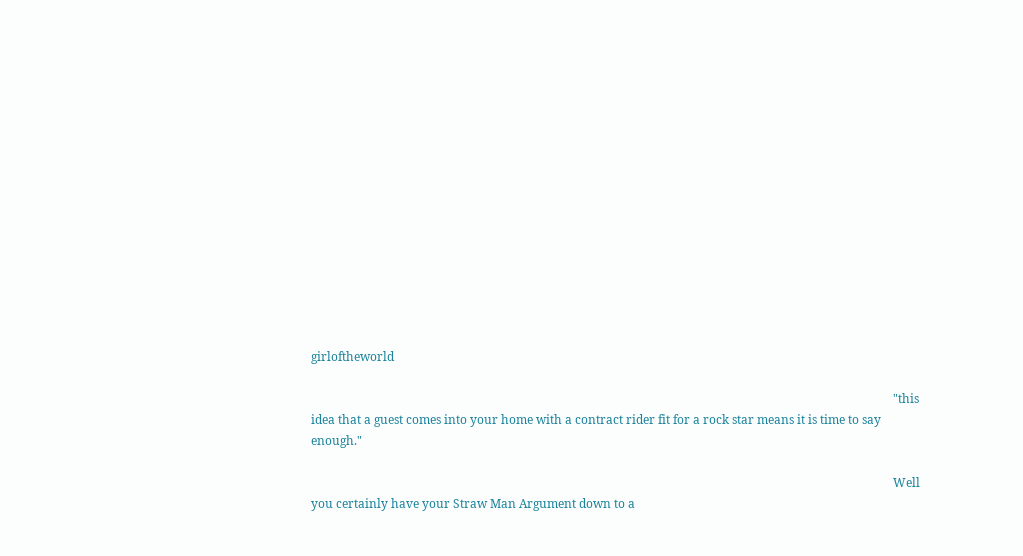girloftheworld

                                                                                                                                                                                                  "this idea that a guest comes into your home with a contract rider fit for a rock star means it is time to say enough."

                                                                                                                                                                                                  Well you certainly have your Straw Man Argument down to a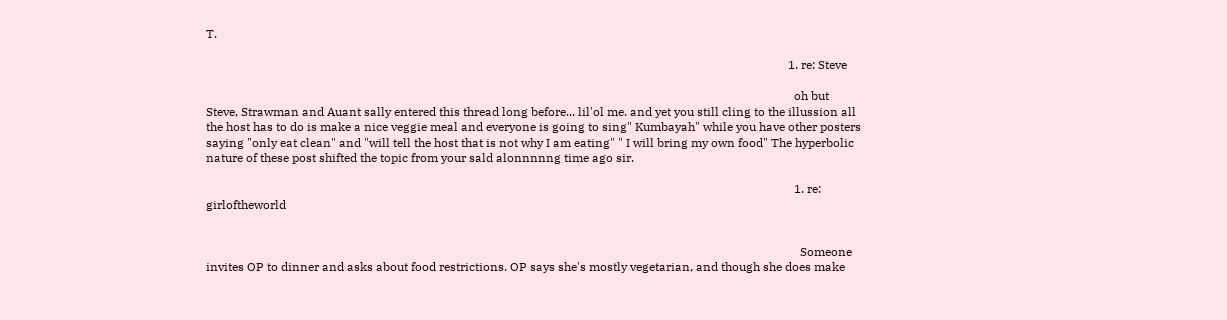T.

                                                                                                                                                                                                  1. re: Steve

                                                                                                                                                                                                    oh but Steve, Strawman and Auant sally entered this thread long before... lil'ol me. and yet you still cling to the illussion all the host has to do is make a nice veggie meal and everyone is going to sing" Kumbayah" while you have other posters saying "only eat clean" and "will tell the host that is not why I am eating" " I will bring my own food" The hyperbolic nature of these post shifted the topic from your sald alonnnnng time ago sir.

                                                                                                                                                                                                    1. re: girloftheworld


                                                                                                                                                                                                      Someone invites OP to dinner and asks about food restrictions. OP says she's mostly vegetarian, and though she does make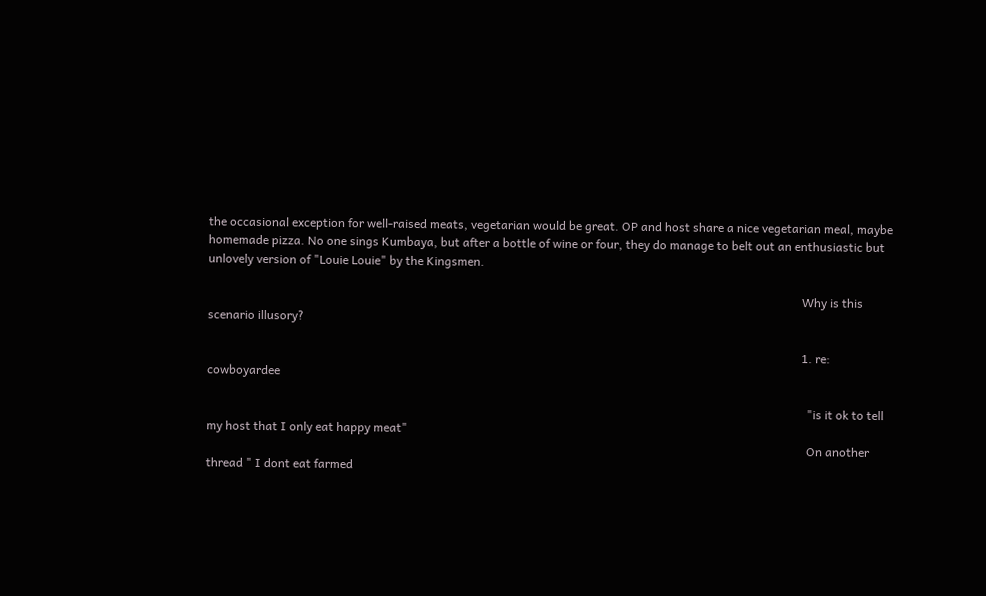the occasional exception for well-raised meats, vegetarian would be great. OP and host share a nice vegetarian meal, maybe homemade pizza. No one sings Kumbaya, but after a bottle of wine or four, they do manage to belt out an enthusiastic but unlovely version of "Louie Louie" by the Kingsmen.

                                                                                                                                                                                                      Why is this scenario illusory?

                                                                                                                                                                                                      1. re: cowboyardee

                                                                                                                                                                                                        "is it ok to tell my host that I only eat happy meat"
                                                                                                                                                                                                        On another thread " I dont eat farmed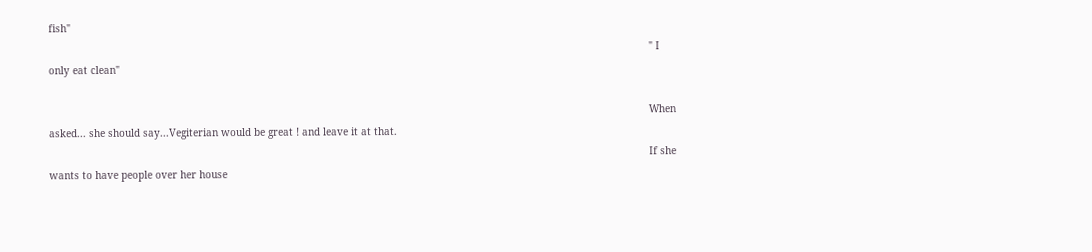fish"
                                                                                                                                                                                                        " I only eat clean"

                                                                                                                                                                                                        When asked... she should say...Vegiterian would be great ! and leave it at that.
                                                                                                                                                                                                        If she wants to have people over her house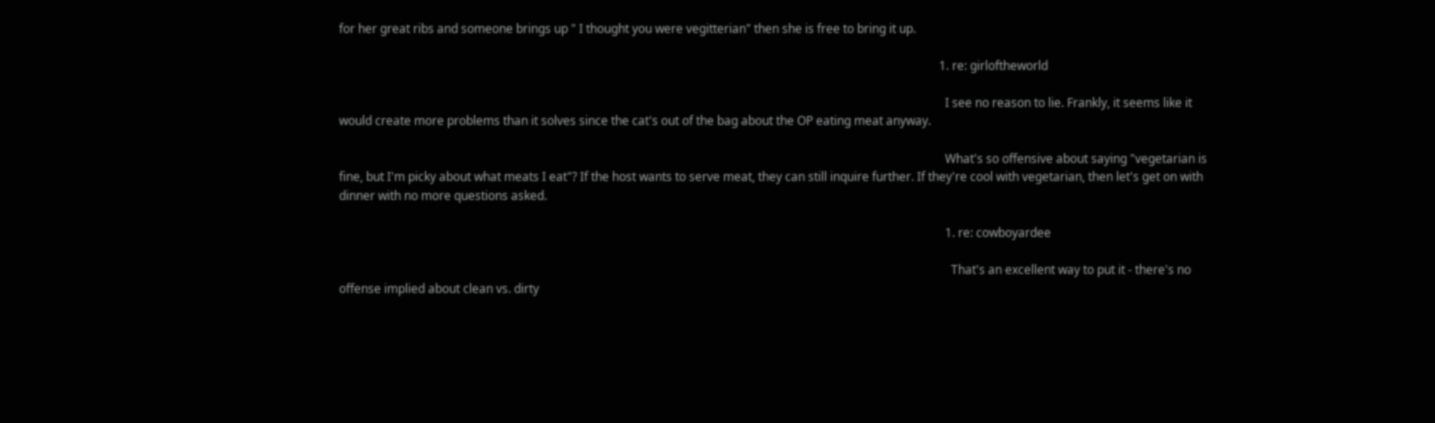for her great ribs and someone brings up " I thought you were vegitterian" then she is free to bring it up.

                                                                                                                                                                                                        1. re: girloftheworld

                                                                                                                                                                                                          I see no reason to lie. Frankly, it seems like it would create more problems than it solves since the cat's out of the bag about the OP eating meat anyway.

                                                                                                                                                                                                          What's so offensive about saying "vegetarian is fine, but I'm picky about what meats I eat"? If the host wants to serve meat, they can still inquire further. If they're cool with vegetarian, then let's get on with dinner with no more questions asked.

                                                                                                                                                                                                          1. re: cowboyardee

                                                                                                                                                                                                            That's an excellent way to put it - there's no offense implied about clean vs. dirty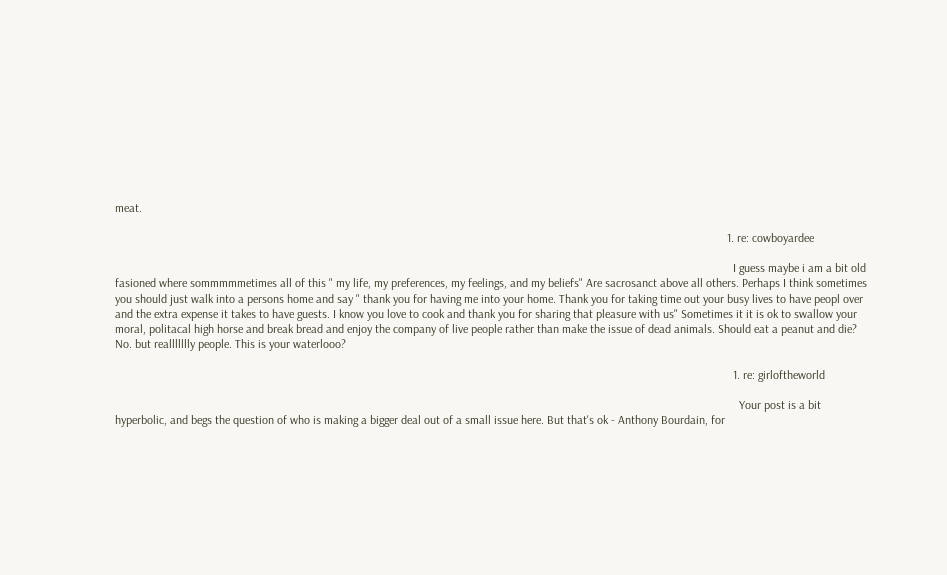meat.

                                                                                                                                                                                                            1. re: cowboyardee

                                                                                                                                                                                                              I guess maybe i am a bit old fasioned where sommmmmetimes all of this " my life, my preferences, my feelings, and my beliefs" Are sacrosanct above all others. Perhaps I think sometimes you should just walk into a persons home and say " thank you for having me into your home. Thank you for taking time out your busy lives to have peopl over and the extra expense it takes to have guests. I know you love to cook and thank you for sharing that pleasure with us" Sometimes it it is ok to swallow your moral, politacal high horse and break bread and enjoy the company of live people rather than make the issue of dead animals. Should eat a peanut and die? No. but reallllllly people. This is your waterlooo?

                                                                                                                                                                                                              1. re: girloftheworld

                                                                                                                                                                                                                Your post is a bit hyperbolic, and begs the question of who is making a bigger deal out of a small issue here. But that's ok - Anthony Bourdain, for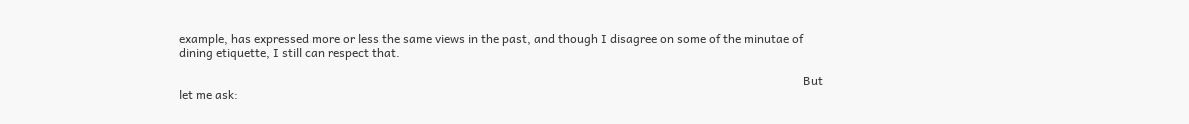example, has expressed more or less the same views in the past, and though I disagree on some of the minutae of dining etiquette, I still can respect that.

                                                                                                                                                                                                                But let me ask: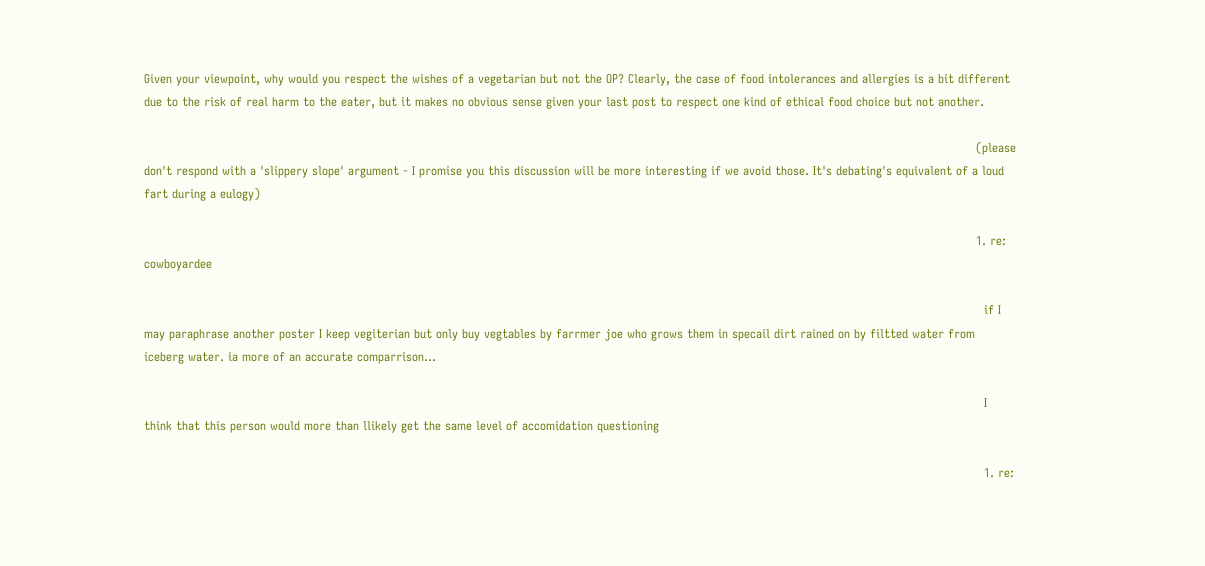Given your viewpoint, why would you respect the wishes of a vegetarian but not the OP? Clearly, the case of food intolerances and allergies is a bit different due to the risk of real harm to the eater, but it makes no obvious sense given your last post to respect one kind of ethical food choice but not another.

                                                                                                                                                                                                                (please don't respond with a 'slippery slope' argument - I promise you this discussion will be more interesting if we avoid those. It's debating's equivalent of a loud fart during a eulogy)

                                                                                                                                                                                                                1. re: cowboyardee

                                                                                                                                                                                                                  if I may paraphrase another poster I keep vegiterian but only buy vegtables by farrmer joe who grows them in specail dirt rained on by filtted water from iceberg water. ia more of an accurate comparrison...

                                                                                                                                                                                                                  I think that this person would more than llikely get the same level of accomidation questioning

                                                                                                                                                                                                                  1. re: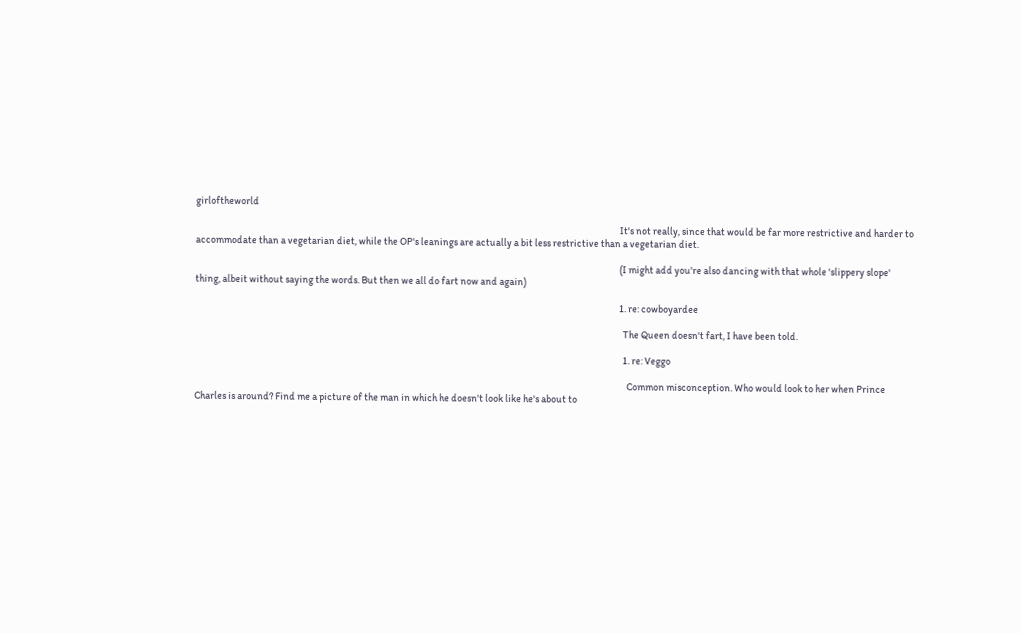girloftheworld

                                                                                                                                                                                                                    It's not really, since that would be far more restrictive and harder to accommodate than a vegetarian diet, while the OP's leanings are actually a bit less restrictive than a vegetarian diet.

                                                                                                                                                                                                                    (I might add you're also dancing with that whole 'slippery slope' thing, albeit without saying the words. But then we all do fart now and again)

                                                                                                                                                                                                                    1. re: cowboyardee

                                                                                                                                                                                                                      The Queen doesn't fart, I have been told.

                                                                                                                                                                                                                      1. re: Veggo

                                                                                                                                                                                                                        Common misconception. Who would look to her when Prince Charles is around? Find me a picture of the man in which he doesn't look like he's about to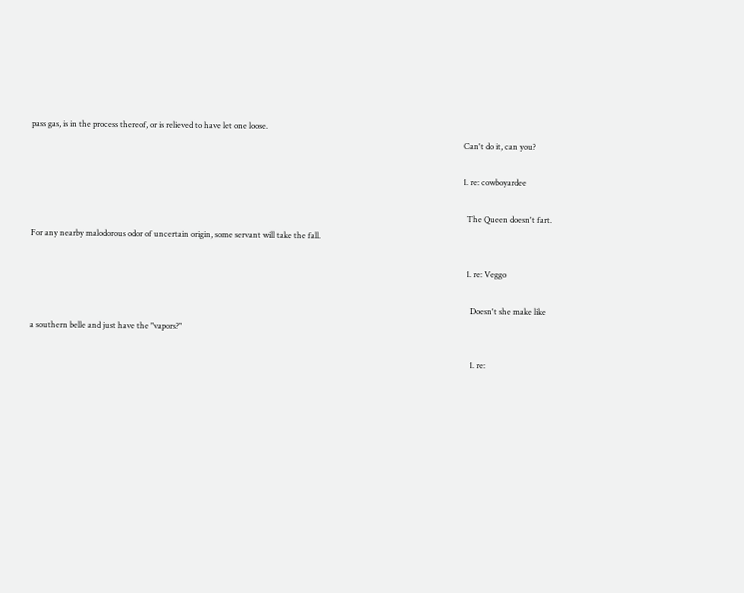pass gas, is in the process thereof, or is relieved to have let one loose.
                                                                                                                                                                                                                        Can't do it, can you?

                                                                                                                                                                                                                        1. re: cowboyardee

                                                                                                                                                                                                                          The Queen doesn't fart. For any nearby malodorous odor of uncertain origin, some servant will take the fall.

                                                                                                                                                                                                                          1. re: Veggo

                                                                                                                                                                                                                            Doesn't she make like a southern belle and just have the "vapors?"

                                                                                                                                                                                                                            1. re: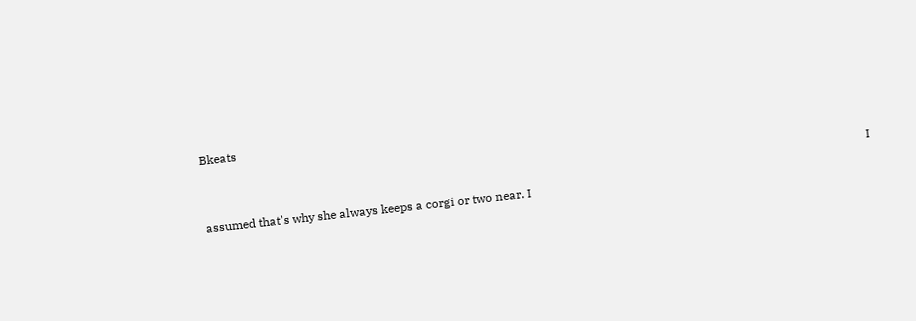Bkeats

                                                                                                                                                                                                                              I assumed that's why she always keeps a corgi or two near. I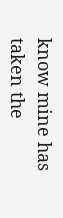know mine has taken the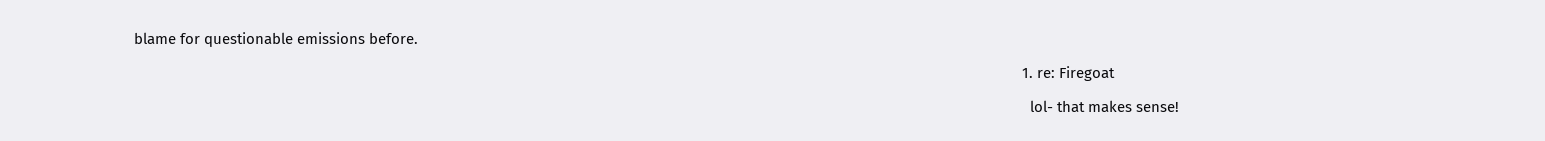blame for questionable emissions before.

                                                                                                                                                                                                                              1. re: Firegoat

                                                                                                                                                                                                                                lol- that makes sense!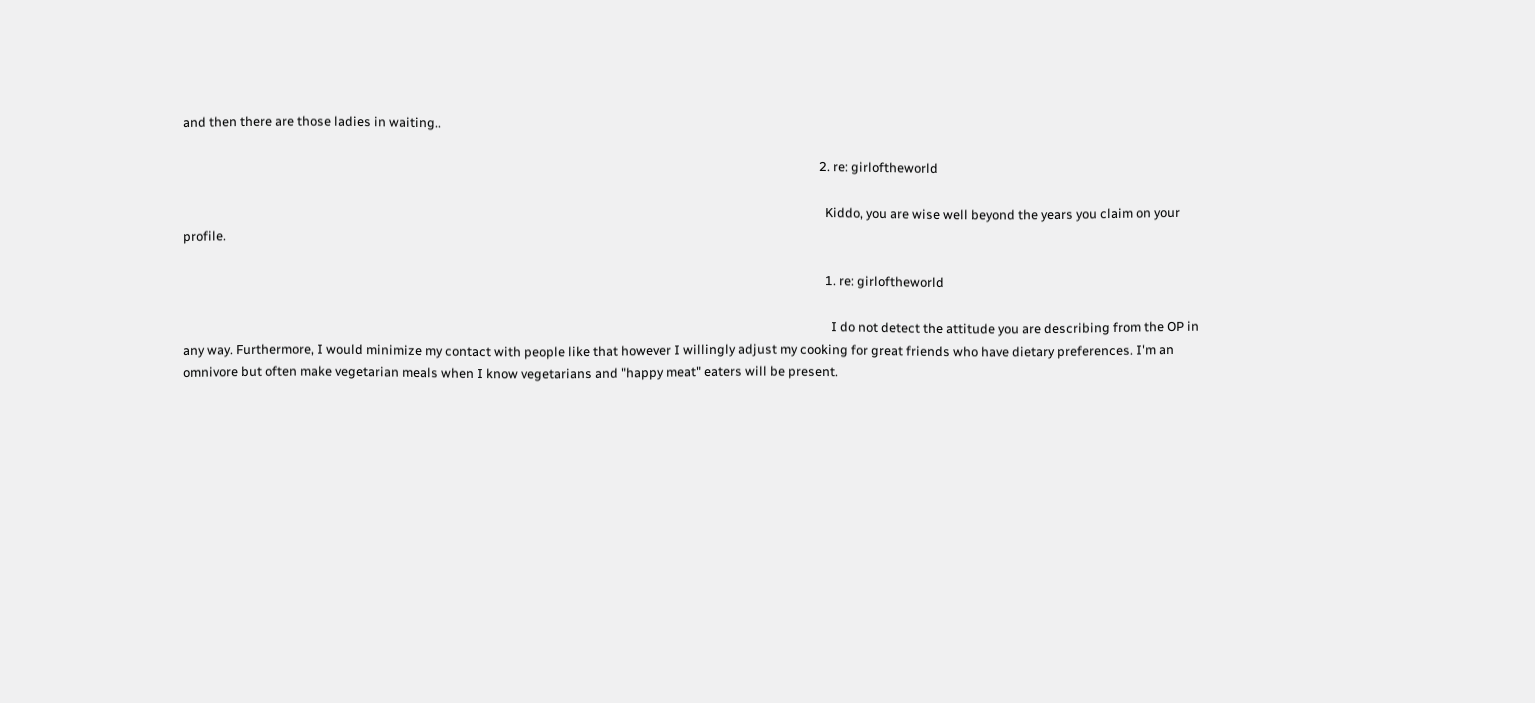and then there are those ladies in waiting..

                                                                                                                                                                                                                    2. re: girloftheworld

                                                                                                                                                                                                                      Kiddo, you are wise well beyond the years you claim on your profile.

                                                                                                                                                                                                                      1. re: girloftheworld

                                                                                                                                                                                                                        I do not detect the attitude you are describing from the OP in any way. Furthermore, I would minimize my contact with people like that however I willingly adjust my cooking for great friends who have dietary preferences. I'm an omnivore but often make vegetarian meals when I know vegetarians and "happy meat" eaters will be present.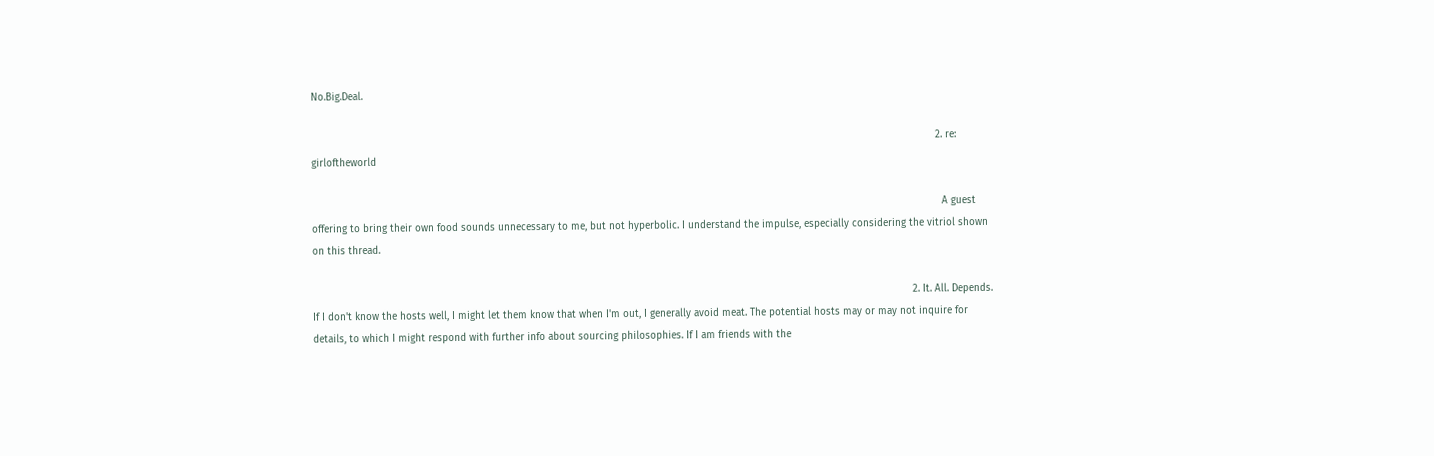No.Big.Deal.

                                                                                                                                                                                                                2. re: girloftheworld

                                                                                                                                                                                                                  A guest offering to bring their own food sounds unnecessary to me, but not hyperbolic. I understand the impulse, especially considering the vitriol shown on this thread.

                                                                                                                                                                                                        2. It. All. Depends. If I don't know the hosts well, I might let them know that when I'm out, I generally avoid meat. The potential hosts may or may not inquire for details, to which I might respond with further info about sourcing philosophies. If I am friends with the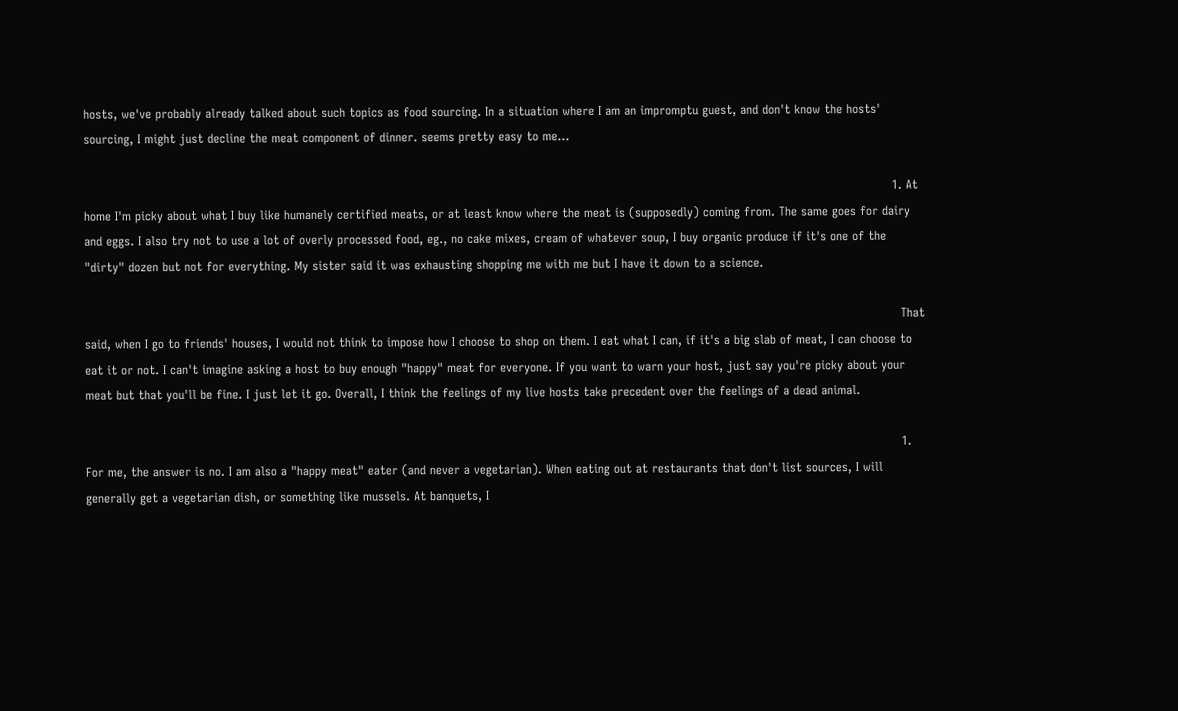hosts, we've probably already talked about such topics as food sourcing. In a situation where I am an impromptu guest, and don't know the hosts' sourcing, I might just decline the meat component of dinner. seems pretty easy to me...

                                                                                                                                                                                                          1. At home I'm picky about what I buy like humanely certified meats, or at least know where the meat is (supposedly) coming from. The same goes for dairy and eggs. I also try not to use a lot of overly processed food, eg., no cake mixes, cream of whatever soup, I buy organic produce if it's one of the "dirty" dozen but not for everything. My sister said it was exhausting shopping me with me but I have it down to a science.

                                                                                                                                                                                                            That said, when I go to friends' houses, I would not think to impose how I choose to shop on them. I eat what I can, if it's a big slab of meat, I can choose to eat it or not. I can't imagine asking a host to buy enough "happy" meat for everyone. If you want to warn your host, just say you're picky about your meat but that you'll be fine. I just let it go. Overall, I think the feelings of my live hosts take precedent over the feelings of a dead animal.

                                                                                                                                                                                                            1. For me, the answer is no. I am also a "happy meat" eater (and never a vegetarian). When eating out at restaurants that don't list sources, I will generally get a vegetarian dish, or something like mussels. At banquets, I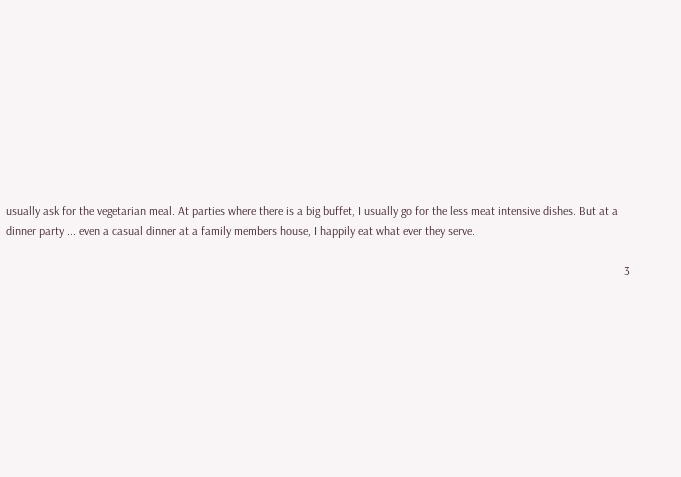usually ask for the vegetarian meal. At parties where there is a big buffet, I usually go for the less meat intensive dishes. But at a dinner party ... even a casual dinner at a family members house, I happily eat what ever they serve.

                                                                                                                                                                                                              3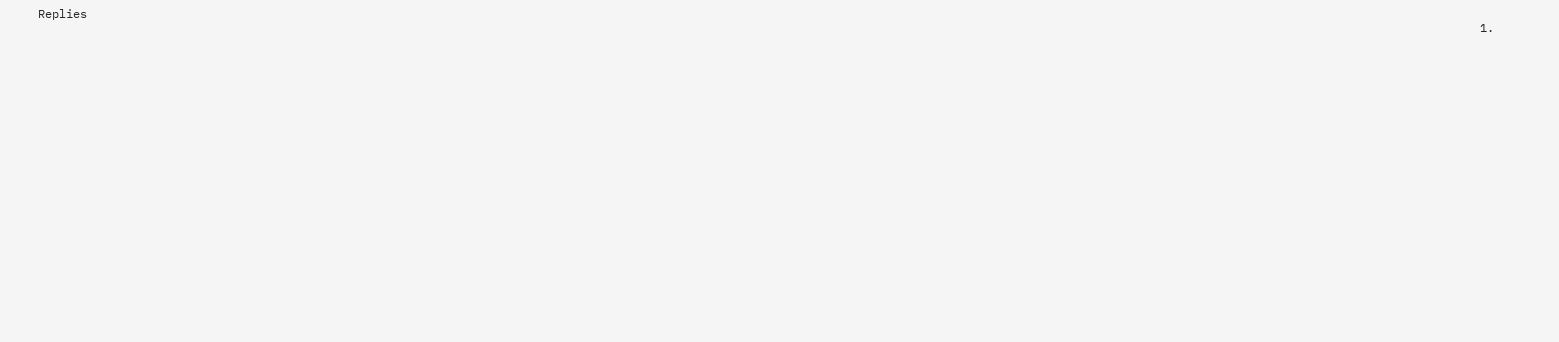Replies
                                                                                                                                                                                                              1.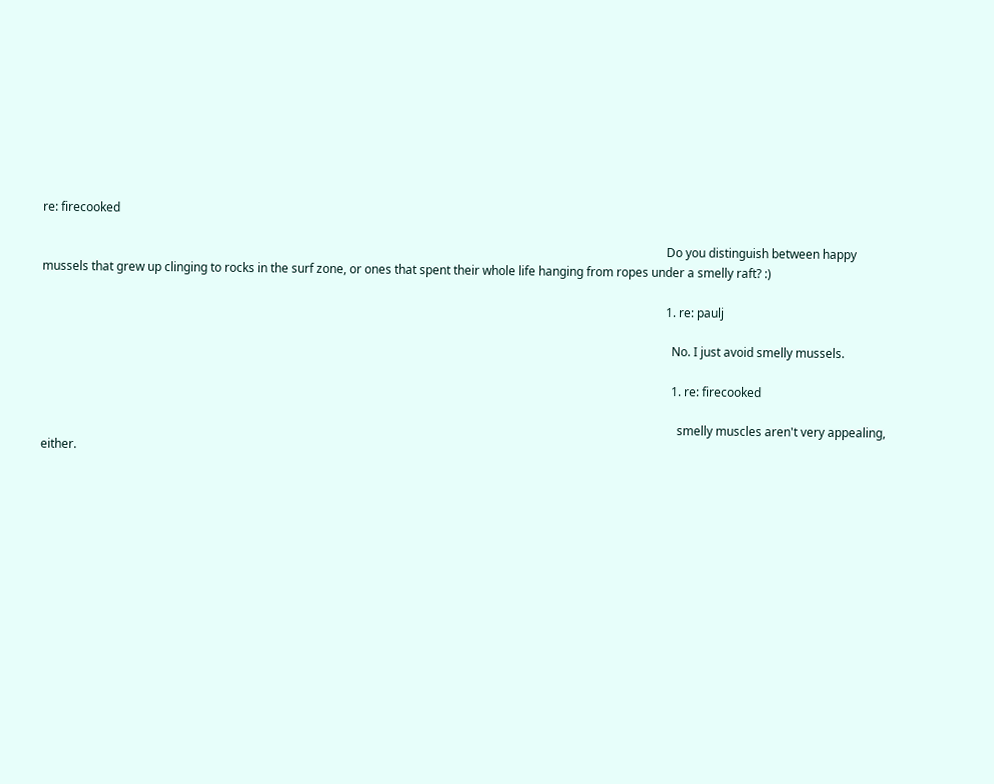re: firecooked

                                                                                                                                                                                                                Do you distinguish between happy mussels that grew up clinging to rocks in the surf zone, or ones that spent their whole life hanging from ropes under a smelly raft? :)

                                                                                                                                                                                                                1. re: paulj

                                                                                                                                                                                                                  No. I just avoid smelly mussels.

                                                                                                                                                                                                                  1. re: firecooked

                                                                                                                                                                                                                    smelly muscles aren't very appealing, either.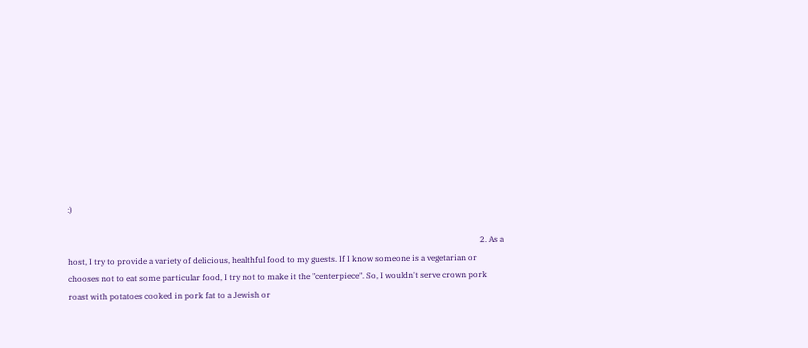:)

                                                                                                                                                                                                              2. As a host, I try to provide a variety of delicious, healthful food to my guests. If I know someone is a vegetarian or chooses not to eat some particular food, I try not to make it the "centerpiece". So, I wouldn't serve crown pork roast with potatoes cooked in pork fat to a Jewish or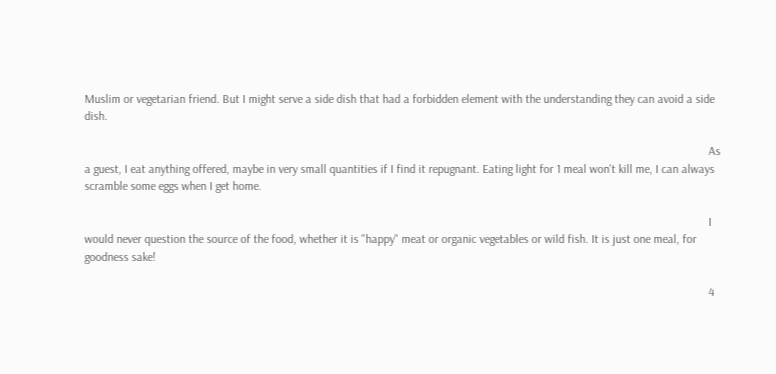Muslim or vegetarian friend. But I might serve a side dish that had a forbidden element with the understanding they can avoid a side dish.

                                                                                                                                                                                                                As a guest, I eat anything offered, maybe in very small quantities if I find it repugnant. Eating light for 1 meal won't kill me, I can always scramble some eggs when I get home.

                                                                                                                                                                                                                I would never question the source of the food, whether it is "happy" meat or organic vegetables or wild fish. It is just one meal, for goodness sake!

                                                                                                                                                                                                                4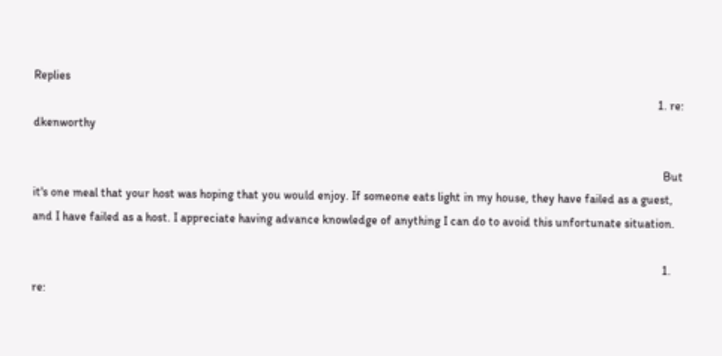Replies
                                                                                                                                                                                                                1. re: dkenworthy

                                                                                                                                                                                                                  But it's one meal that your host was hoping that you would enjoy. If someone eats light in my house, they have failed as a guest, and I have failed as a host. I appreciate having advance knowledge of anything I can do to avoid this unfortunate situation.

                                                                                                                                                                                                                  1. re: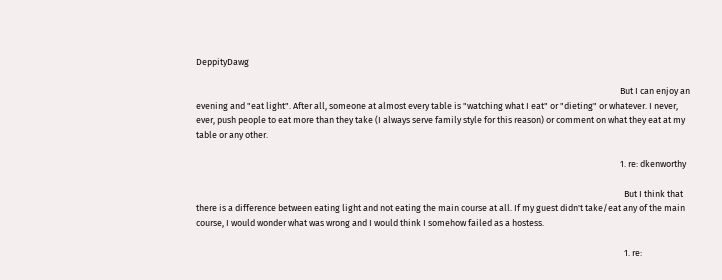DeppityDawg

                                                                                                                                                                                                                    But I can enjoy an evening and "eat light". After all, someone at almost every table is "watching what I eat" or "dieting" or whatever. I never, ever, push people to eat more than they take (I always serve family style for this reason) or comment on what they eat at my table or any other.

                                                                                                                                                                                                                    1. re: dkenworthy

                                                                                                                                                                                                                      But I think that there is a difference between eating light and not eating the main course at all. If my guest didn't take/eat any of the main course, I would wonder what was wrong and I would think I somehow failed as a hostess.

                                                                                                                                                                                                                      1. re: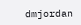dmjordan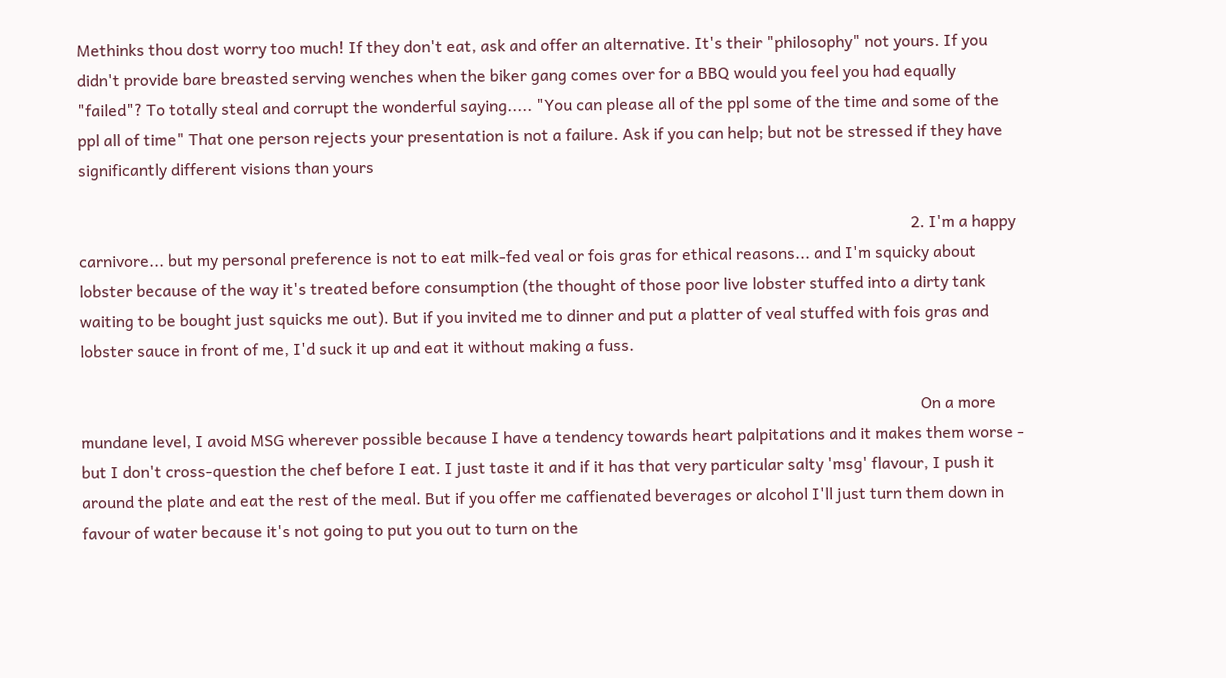Methinks thou dost worry too much! If they don't eat, ask and offer an alternative. It's their "philosophy" not yours. If you didn't provide bare breasted serving wenches when the biker gang comes over for a BBQ would you feel you had equally "failed"? To totally steal and corrupt the wonderful saying..... "You can please all of the ppl some of the time and some of the ppl all of time" That one person rejects your presentation is not a failure. Ask if you can help; but not be stressed if they have significantly different visions than yours

                                                                                                                                                                                                                2. I'm a happy carnivore... but my personal preference is not to eat milk-fed veal or fois gras for ethical reasons... and I'm squicky about lobster because of the way it's treated before consumption (the thought of those poor live lobster stuffed into a dirty tank waiting to be bought just squicks me out). But if you invited me to dinner and put a platter of veal stuffed with fois gras and lobster sauce in front of me, I'd suck it up and eat it without making a fuss.

                                                                                                                                                                                                                  On a more mundane level, I avoid MSG wherever possible because I have a tendency towards heart palpitations and it makes them worse - but I don't cross-question the chef before I eat. I just taste it and if it has that very particular salty 'msg' flavour, I push it around the plate and eat the rest of the meal. But if you offer me caffienated beverages or alcohol I'll just turn them down in favour of water because it's not going to put you out to turn on the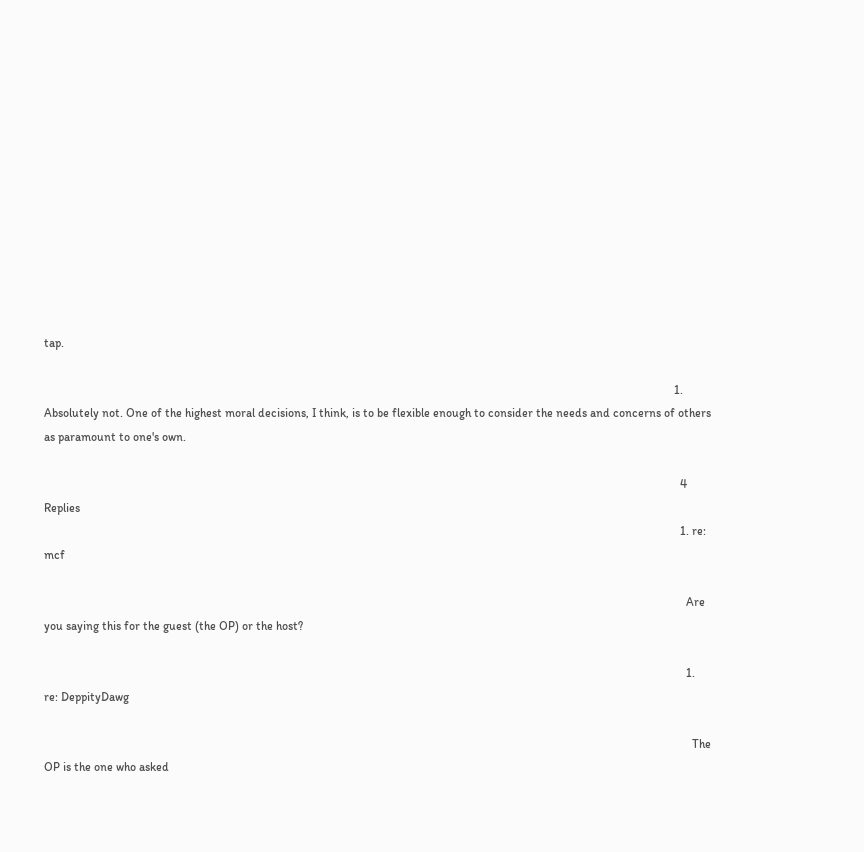tap.

                                                                                                                                                                                                                  1. Absolutely not. One of the highest moral decisions, I think, is to be flexible enough to consider the needs and concerns of others as paramount to one's own.

                                                                                                                                                                                                                    4 Replies
                                                                                                                                                                                                                    1. re: mcf

                                                                                                                                                                                                                      Are you saying this for the guest (the OP) or the host?

                                                                                                                                                                                                                      1. re: DeppityDawg

                                                                                                                                                                                                                        The OP is the one who asked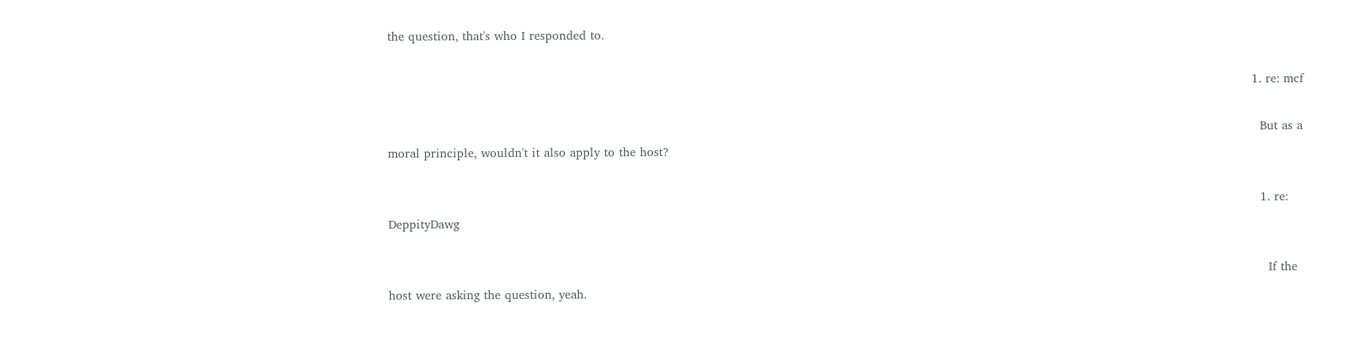the question, that's who I responded to.

                                                                                                                                                                                                                        1. re: mcf

                                                                                                                                                                                                                          But as a moral principle, wouldn't it also apply to the host?

                                                                                                                                                                                                                          1. re: DeppityDawg

                                                                                                                                                                                                                            If the host were asking the question, yeah.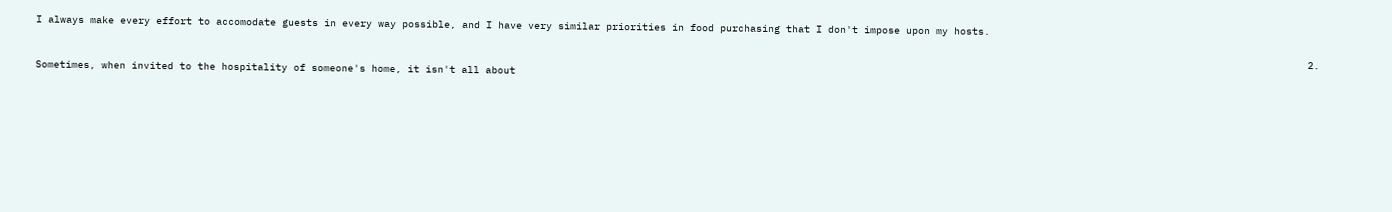I always make every effort to accomodate guests in every way possible, and I have very similar priorities in food purchasing that I don't impose upon my hosts.

                                                                                                                                                                                                                    2. Sometimes, when invited to the hospitality of someone's home, it isn't all about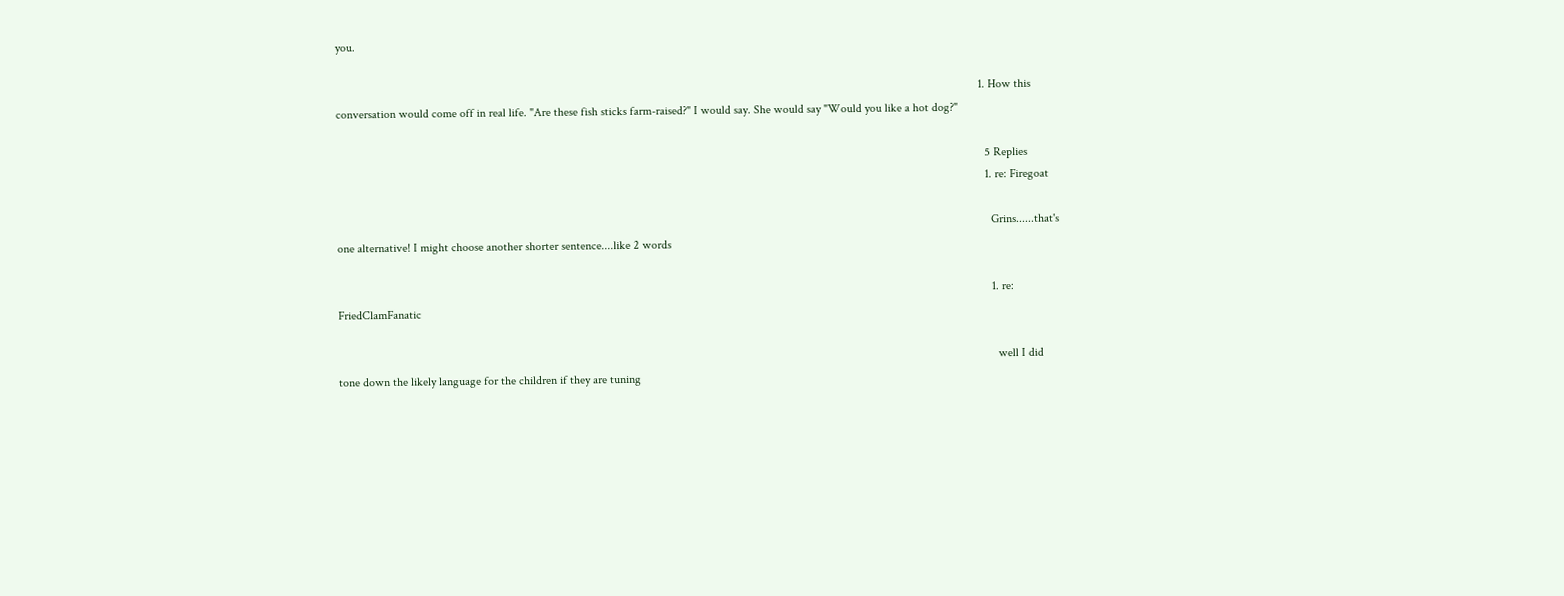you.

                                                                                                                                                                                                                      1. How this conversation would come off in real life. "Are these fish sticks farm-raised?" I would say. She would say "Would you like a hot dog?"

                                                                                                                                                                                                                        5 Replies
                                                                                                                                                                                                                        1. re: Firegoat

                                                                                                                                                                                                                          Grins......that's one alternative! I might choose another shorter sentence....like 2 words

                                                                                                                                                                                                                          1. re: FriedClamFanatic

                                                                                                                                                                                                                            well I did tone down the likely language for the children if they are tuning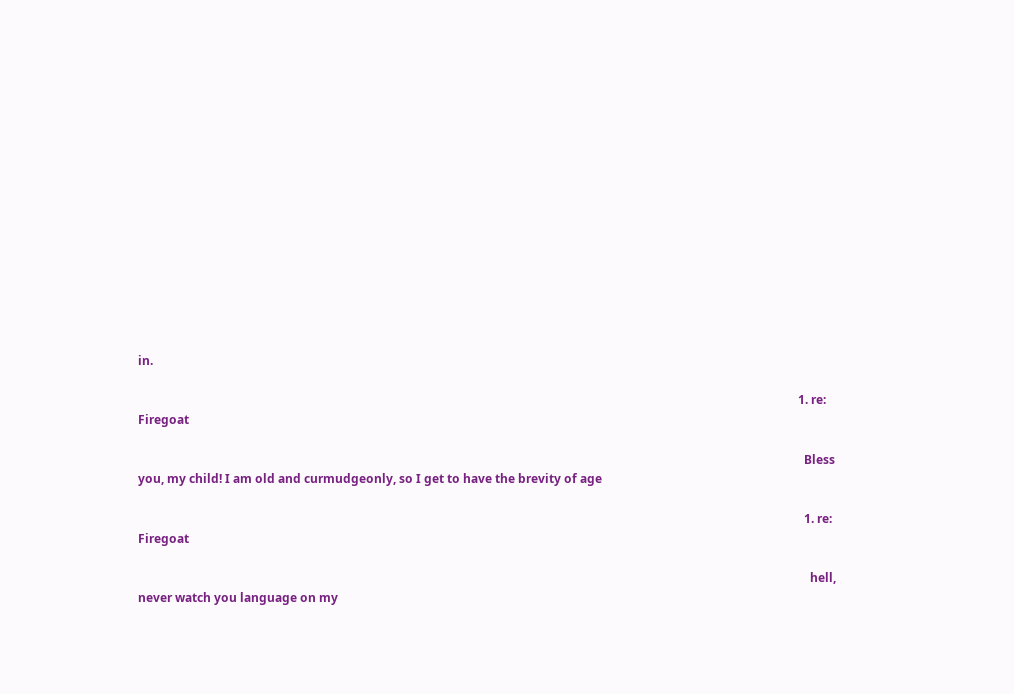in.

                                                                                                                                                                                                                            1. re: Firegoat

                                                                                                                                                                                                                              Bless you, my child! I am old and curmudgeonly, so I get to have the brevity of age

                                                                                                                                                                                                                              1. re: Firegoat

                                                                                                                                                                                                                                hell, never watch you language on my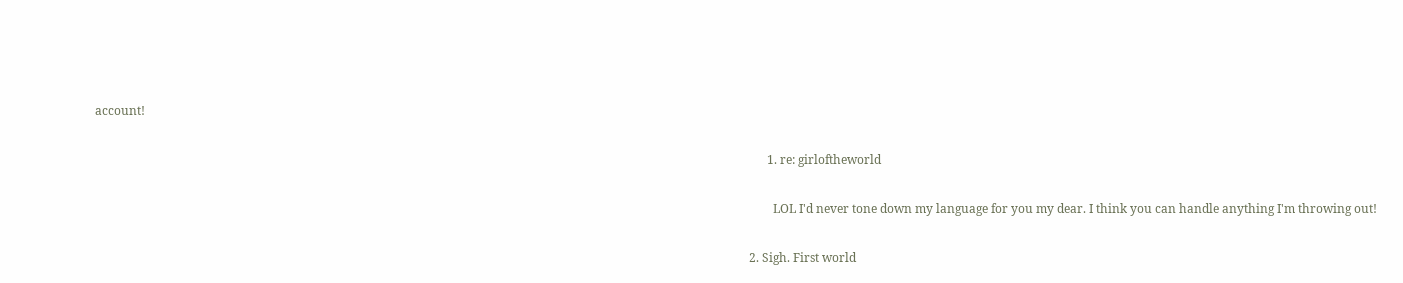account!

                                                                                                                                                                                                                                1. re: girloftheworld

                                                                                                                                                                                                                                  LOL I'd never tone down my language for you my dear. I think you can handle anything I'm throwing out!

                                                                                                                                                                                                                          2. Sigh. First world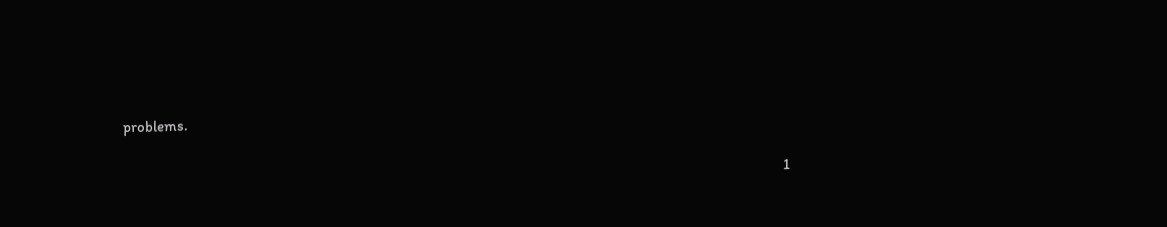problems.

                                                                                                                                                                                                                            1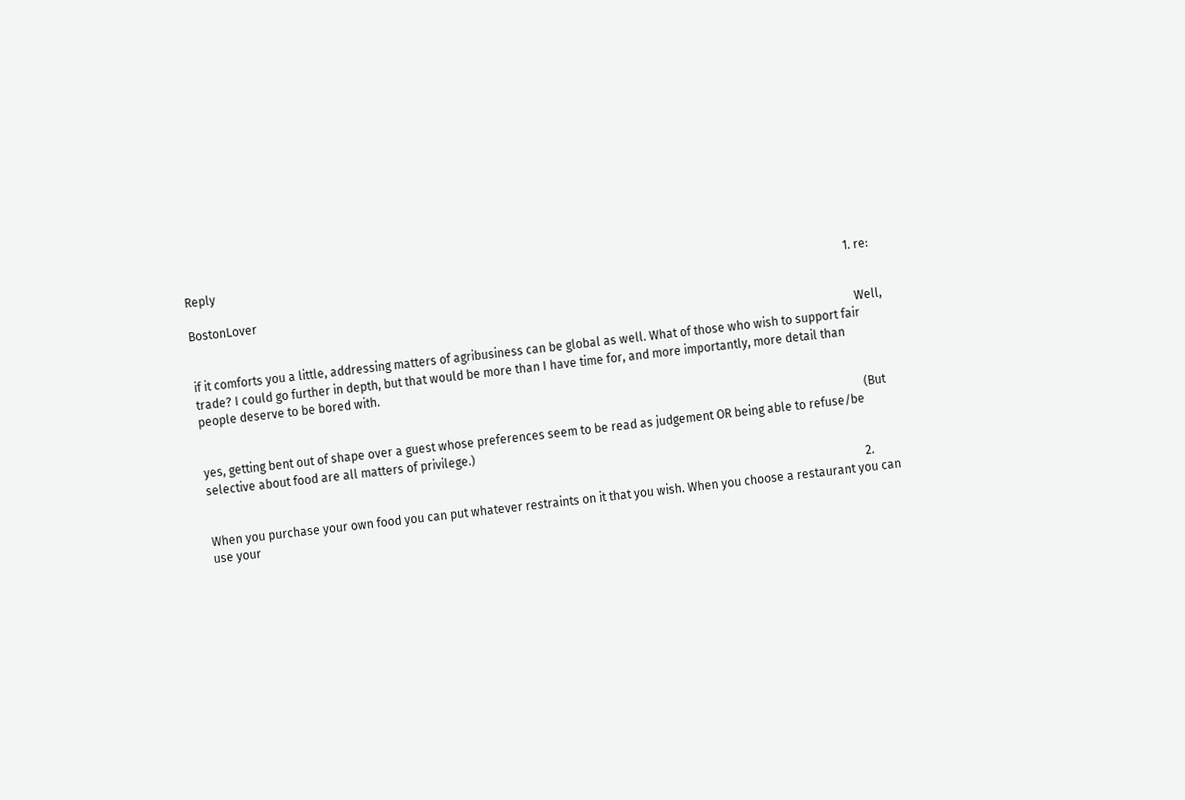Reply
                                                                                                                                                                                                                            1. re: BostonLover

                                                                                                                                                                                                                              Well, if it comforts you a little, addressing matters of agribusiness can be global as well. What of those who wish to support fair trade? I could go further in depth, but that would be more than I have time for, and more importantly, more detail than people deserve to be bored with.

                                                                                                                                                                                                                              (But yes, getting bent out of shape over a guest whose preferences seem to be read as judgement OR being able to refuse/be selective about food are all matters of privilege.)

                                                                                                                                                                                                                            2. When you purchase your own food you can put whatever restraints on it that you wish. When you choose a restaurant you can use your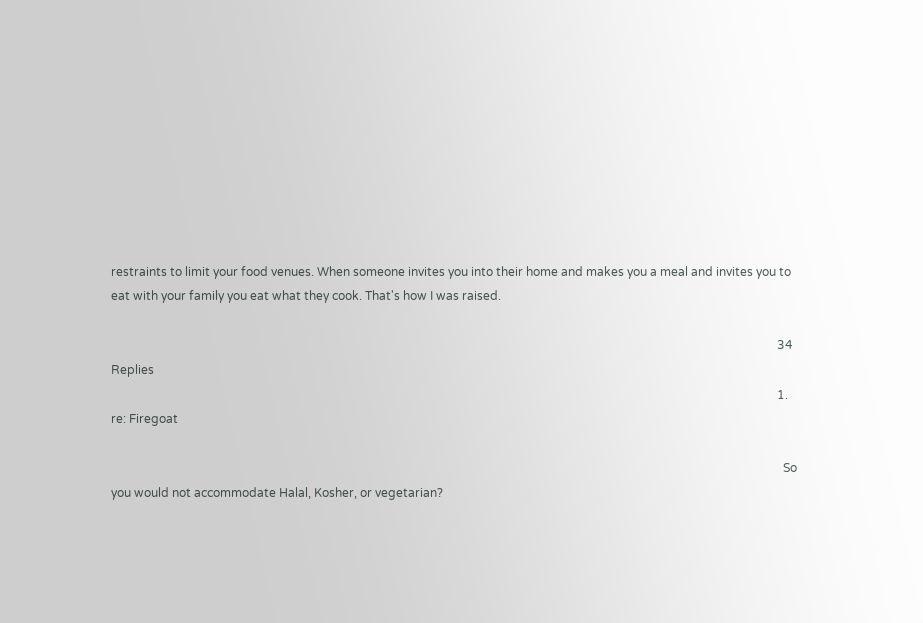restraints to limit your food venues. When someone invites you into their home and makes you a meal and invites you to eat with your family you eat what they cook. That's how I was raised.

                                                                                                                                                                                                                              34 Replies
                                                                                                                                                                                                                              1. re: Firegoat

                                                                                                                                                                                                                                So you would not accommodate Halal, Kosher, or vegetarian?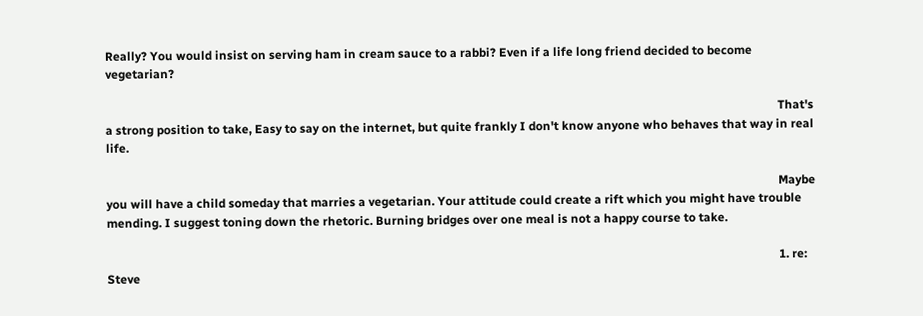Really? You would insist on serving ham in cream sauce to a rabbi? Even if a life long friend decided to become vegetarian?

                                                                                                                                                                                                                                That's a strong position to take, Easy to say on the internet, but quite frankly I don't know anyone who behaves that way in real life.

                                                                                                                                                                                                                                Maybe you will have a child someday that marries a vegetarian. Your attitude could create a rift which you might have trouble mending. I suggest toning down the rhetoric. Burning bridges over one meal is not a happy course to take.

                                                                                                                                                                                                                                1. re: Steve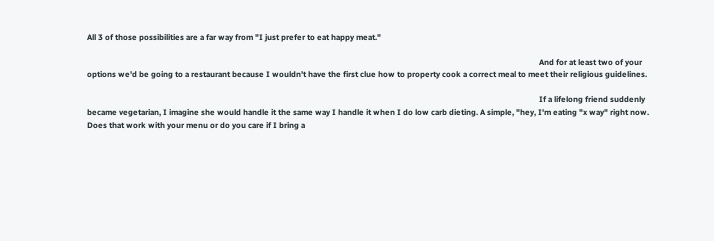All 3 of those possibilities are a far way from "I just prefer to eat happy meat."

                                                                                                                                                                                                                                  And for at least two of your options we'd be going to a restaurant because I wouldn't have the first clue how to property cook a correct meal to meet their religious guidelines.

                                                                                                                                                                                                                                  If a lifelong friend suddenly became vegetarian, I imagine she would handle it the same way I handle it when I do low carb dieting. A simple, "hey, I'm eating "x way" right now. Does that work with your menu or do you care if I bring a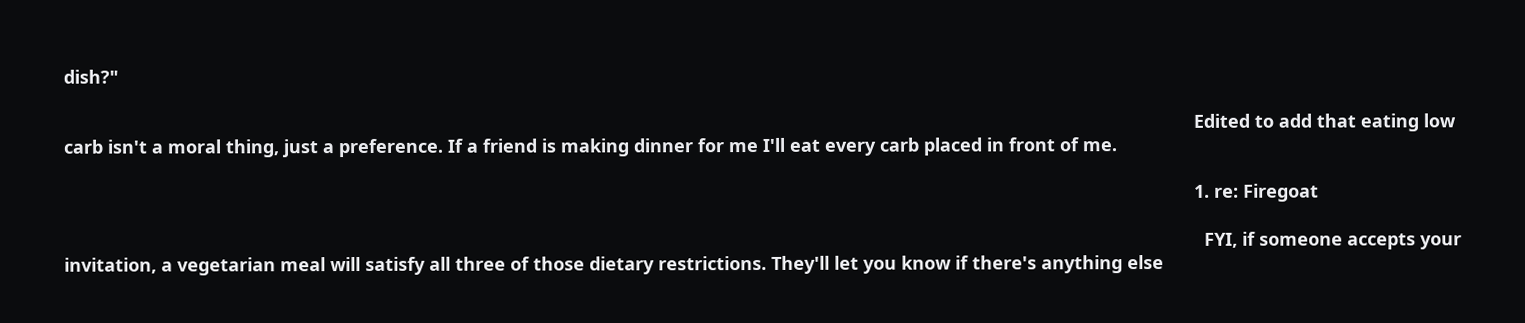dish?"

                                                                                                                                                                                                                                  Edited to add that eating low carb isn't a moral thing, just a preference. If a friend is making dinner for me I'll eat every carb placed in front of me.

                                                                                                                                                                                                                                  1. re: Firegoat

                                                                                                                                                                                                                                    FYI, if someone accepts your invitation, a vegetarian meal will satisfy all three of those dietary restrictions. They'll let you know if there's anything else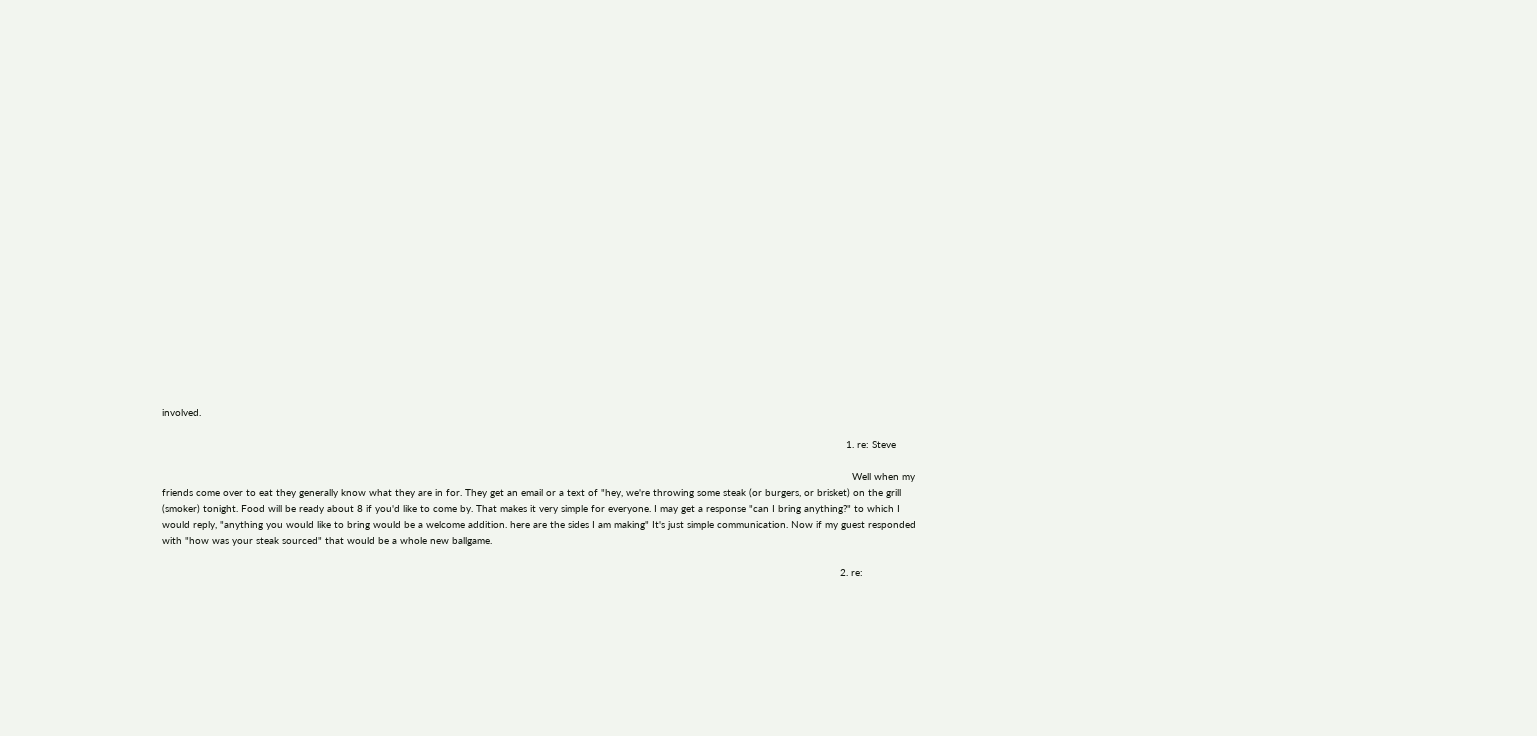involved.

                                                                                                                                                                                                                                    1. re: Steve

                                                                                                                                                                                                                                      Well when my friends come over to eat they generally know what they are in for. They get an email or a text of "hey, we're throwing some steak (or burgers, or brisket) on the grill (smoker) tonight. Food will be ready about 8 if you'd like to come by. That makes it very simple for everyone. I may get a response "can I bring anything?" to which I would reply, "anything you would like to bring would be a welcome addition. here are the sides I am making" It's just simple communication. Now if my guest responded with "how was your steak sourced" that would be a whole new ballgame.

                                                                                                                                                                                                                                  2. re: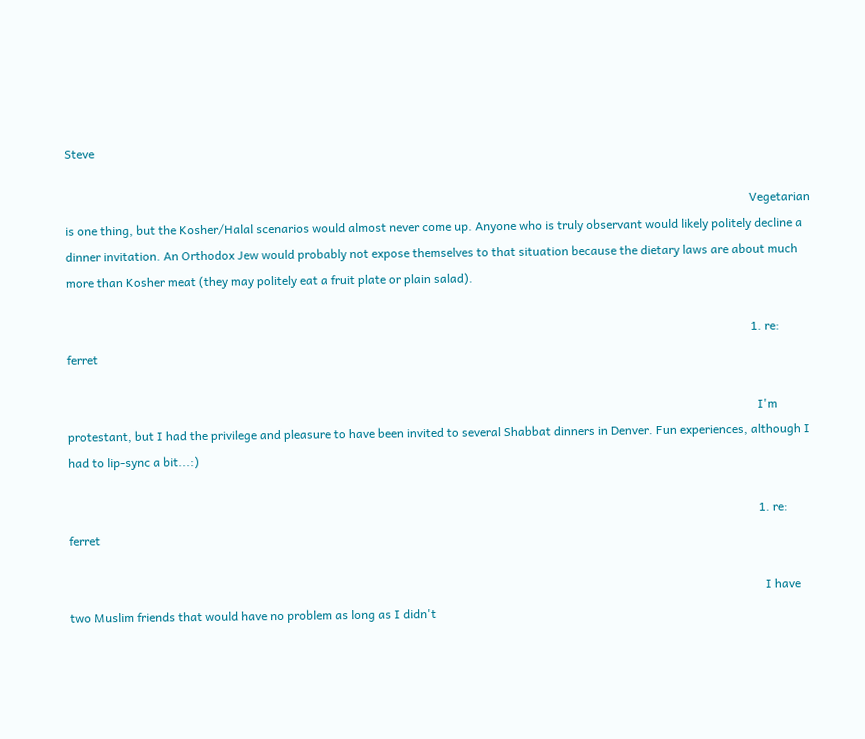Steve

                                                                                                                                                                                                                                    Vegetarian is one thing, but the Kosher/Halal scenarios would almost never come up. Anyone who is truly observant would likely politely decline a dinner invitation. An Orthodox Jew would probably not expose themselves to that situation because the dietary laws are about much more than Kosher meat (they may politely eat a fruit plate or plain salad).

                                                                                                                                                                                                                                    1. re: ferret

                                                                                                                                                                                                                                      I'm protestant, but I had the privilege and pleasure to have been invited to several Shabbat dinners in Denver. Fun experiences, although I had to lip-sync a bit...:)

                                                                                                                                                                                                                                      1. re: ferret

                                                                                                                                                                                                                                        I have two Muslim friends that would have no problem as long as I didn't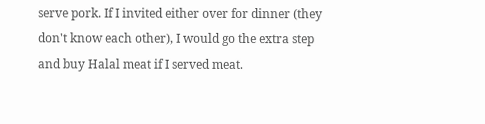serve pork. If I invited either over for dinner (they don't know each other), I would go the extra step and buy Halal meat if I served meat.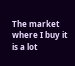The market where I buy it is a lot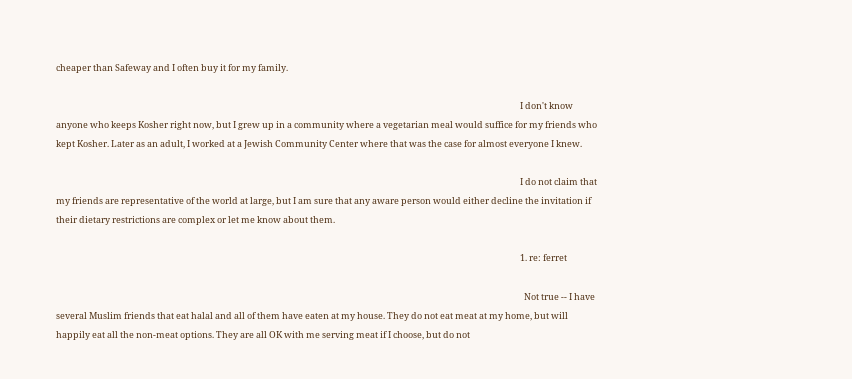cheaper than Safeway and I often buy it for my family.

                                                                                                                                                                                                                                        I don't know anyone who keeps Kosher right now, but I grew up in a community where a vegetarian meal would suffice for my friends who kept Kosher. Later as an adult, I worked at a Jewish Community Center where that was the case for almost everyone I knew.

                                                                                                                                                                                                                                        I do not claim that my friends are representative of the world at large, but I am sure that any aware person would either decline the invitation if their dietary restrictions are complex or let me know about them.

                                                                                                                                                                                                                                        1. re: ferret

                                                                                                                                                                                                                                          Not true -- I have several Muslim friends that eat halal and all of them have eaten at my house. They do not eat meat at my home, but will happily eat all the non-meat options. They are all OK with me serving meat if I choose, but do not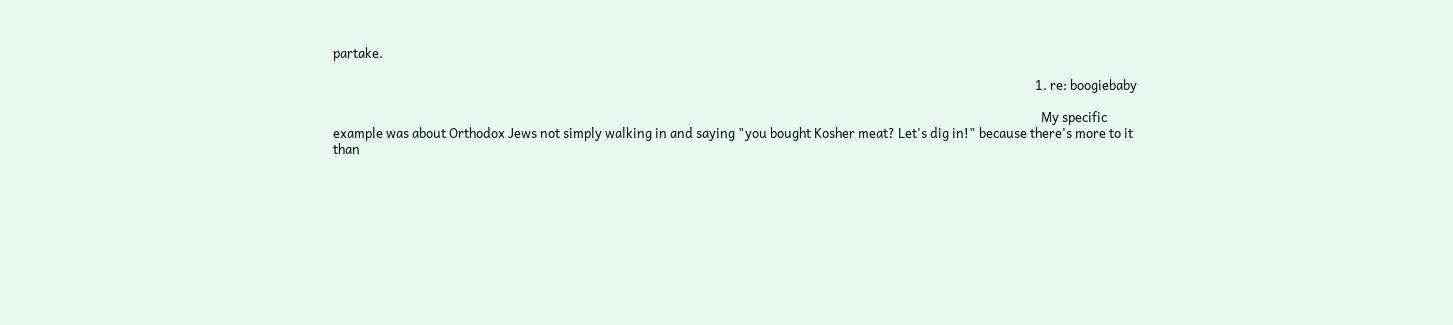partake.

                                                                                                                                                                                                                                          1. re: boogiebaby

                                                                                                                                                                                                                                            My specific example was about Orthodox Jews not simply walking in and saying "you bought Kosher meat? Let's dig in!" because there's more to it than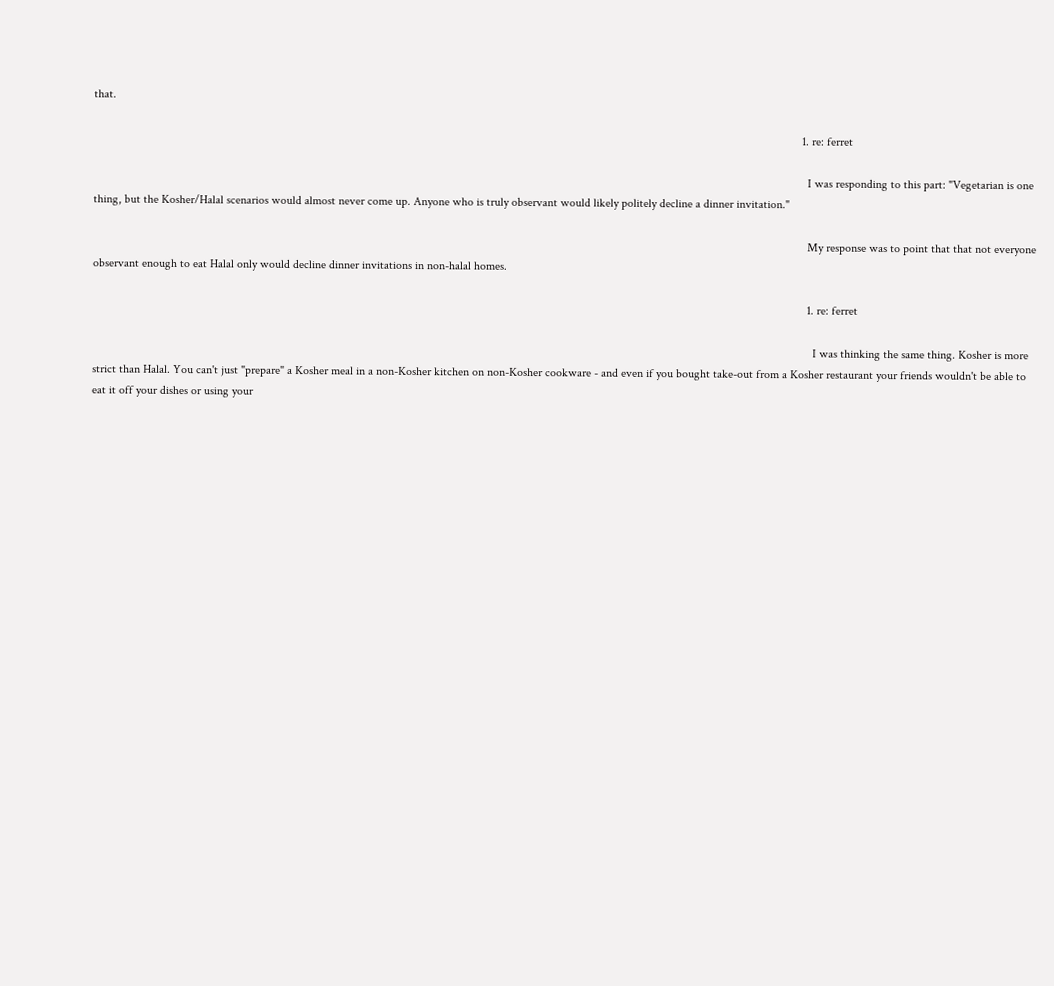that.

                                                                                                                                                                                                                                            1. re: ferret

                                                                                                                                                                                                                                              I was responding to this part: "Vegetarian is one thing, but the Kosher/Halal scenarios would almost never come up. Anyone who is truly observant would likely politely decline a dinner invitation."

                                                                                                                                                                                                                                              My response was to point that that not everyone observant enough to eat Halal only would decline dinner invitations in non-halal homes.

                                                                                                                                                                                                                                              1. re: ferret

                                                                                                                                                                                                                                                I was thinking the same thing. Kosher is more strict than Halal. You can't just "prepare" a Kosher meal in a non-Kosher kitchen on non-Kosher cookware - and even if you bought take-out from a Kosher restaurant your friends wouldn't be able to eat it off your dishes or using your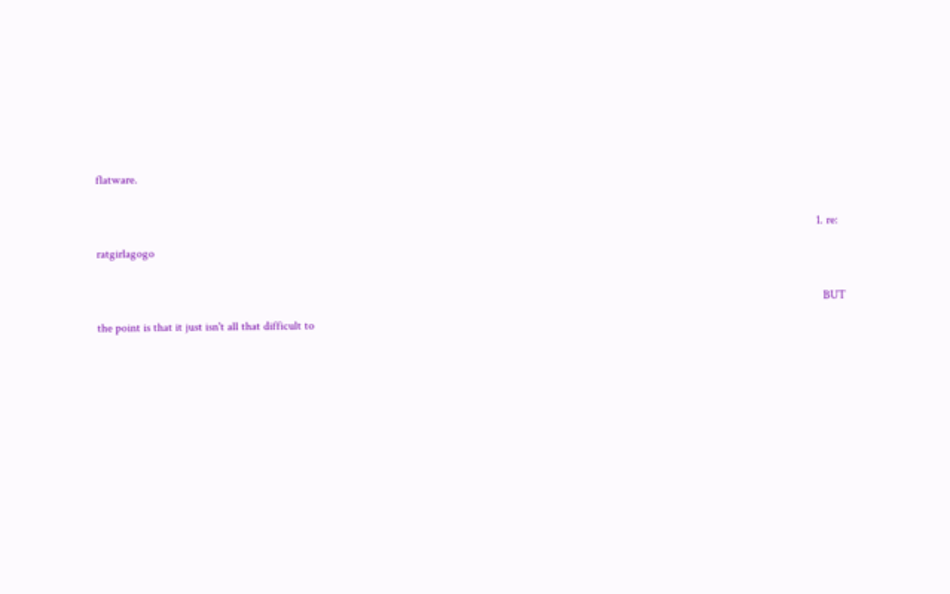flatware.

                                                                                                                                                                                                                                                1. re: ratgirlagogo

                                                                                                                                                                                                                                                  BUT the point is that it just isn't all that difficult to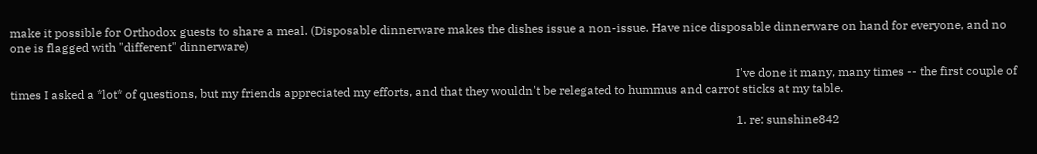make it possible for Orthodox guests to share a meal. (Disposable dinnerware makes the dishes issue a non-issue. Have nice disposable dinnerware on hand for everyone, and no one is flagged with "different" dinnerware)

                                                                                                                                                                                                                                                  I've done it many, many times -- the first couple of times I asked a *lot* of questions, but my friends appreciated my efforts, and that they wouldn't be relegated to hummus and carrot sticks at my table.

                                                                                                                                                                                                                                                  1. re: sunshine842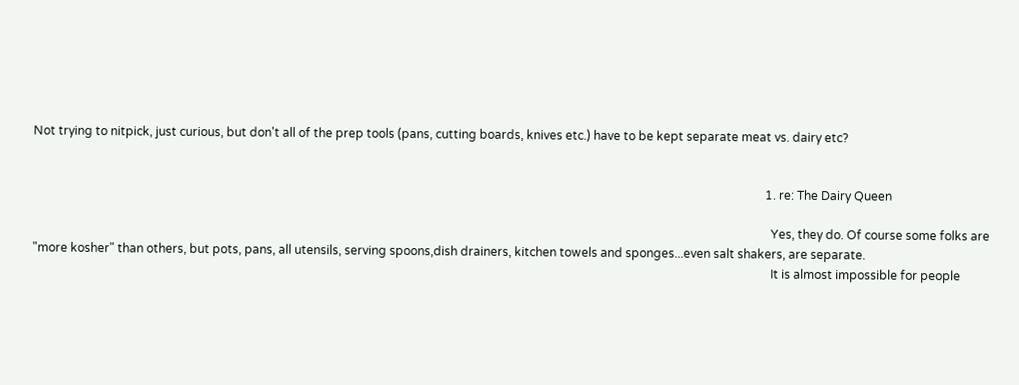Not trying to nitpick, just curious, but don't all of the prep tools (pans, cutting boards, knives etc.) have to be kept separate meat vs. dairy etc?


                                                                                                                                                                                                                                                    1. re: The Dairy Queen

                                                                                                                                                                                                                                                      Yes, they do. Of course some folks are "more kosher" than others, but pots, pans, all utensils, serving spoons,dish drainers, kitchen towels and sponges...even salt shakers, are separate.
                                                                                                                                                                                                                                                      It is almost impossible for people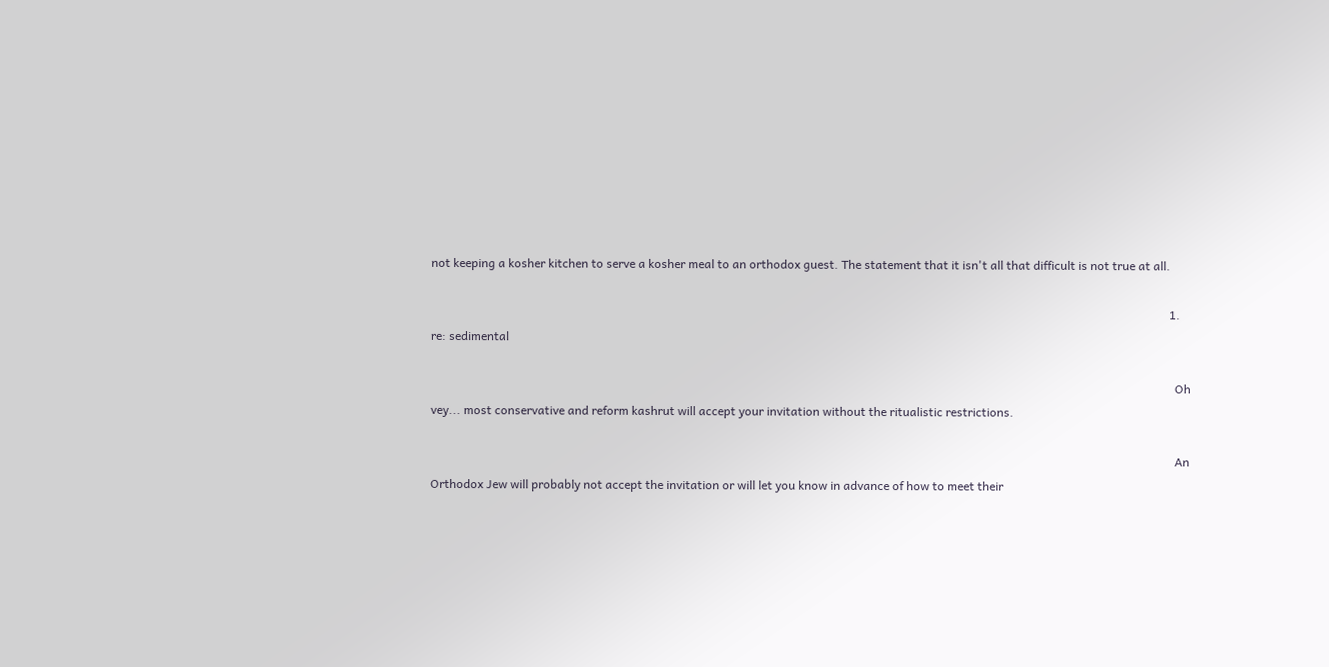not keeping a kosher kitchen to serve a kosher meal to an orthodox guest. The statement that it isn't all that difficult is not true at all.

                                                                                                                                                                                                                                                      1. re: sedimental

                                                                                                                                                                                                                                                        Oh vey... most conservative and reform kashrut will accept your invitation without the ritualistic restrictions.

                                                                                                                                                                                                                                                        An Orthodox Jew will probably not accept the invitation or will let you know in advance of how to meet their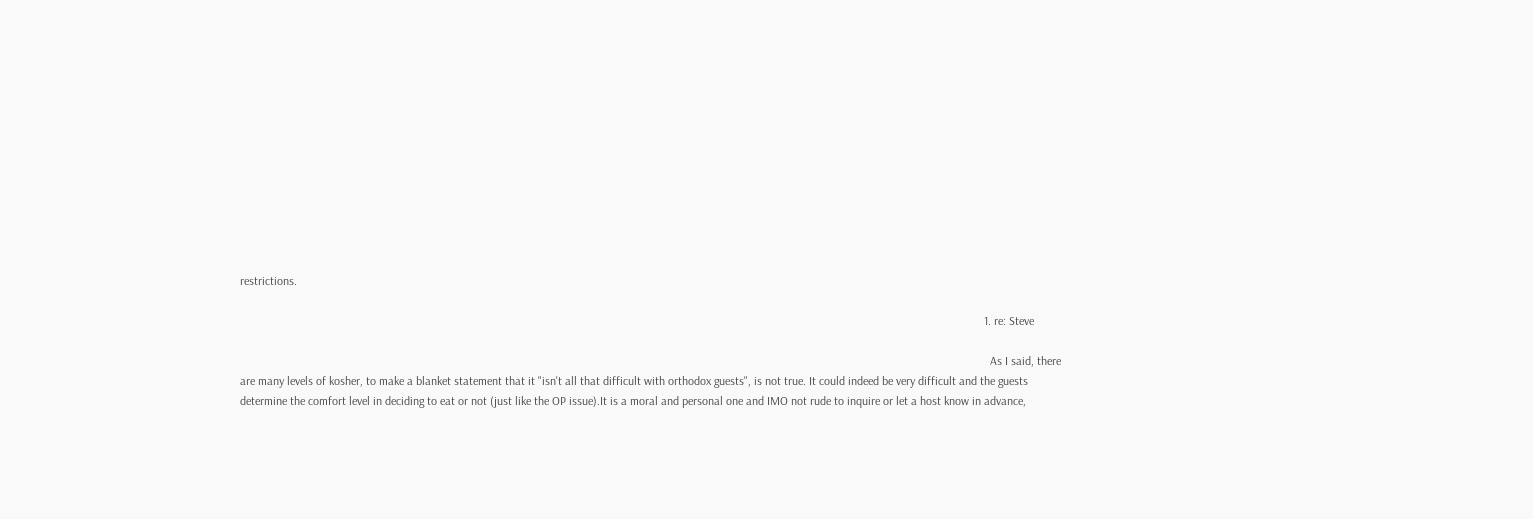restrictions.

                                                                                                                                                                                                                                                        1. re: Steve

                                                                                                                                                                                                                                                          As I said, there are many levels of kosher, to make a blanket statement that it "isn't all that difficult with orthodox guests", is not true. It could indeed be very difficult and the guests determine the comfort level in deciding to eat or not (just like the OP issue).It is a moral and personal one and IMO not rude to inquire or let a host know in advance,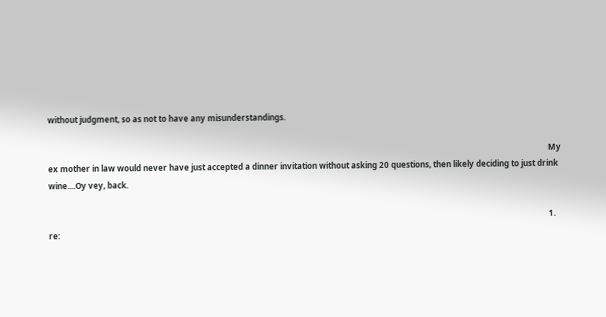without judgment, so as not to have any misunderstandings.

                                                                                                                                                                                                                                                          My ex mother in law would never have just accepted a dinner invitation without asking 20 questions, then likely deciding to just drink wine....Oy vey, back.

                                                                                                                                                                                                                                                          1. re: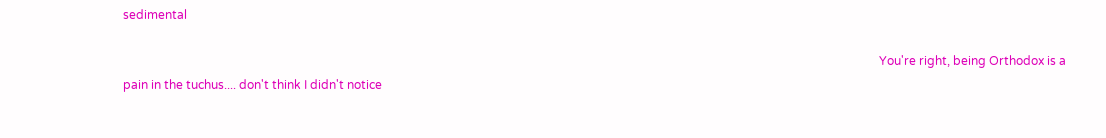sedimental

                                                                                                                                                                                                                                                            You're right, being Orthodox is a pain in the tuchus.... don't think I didn't notice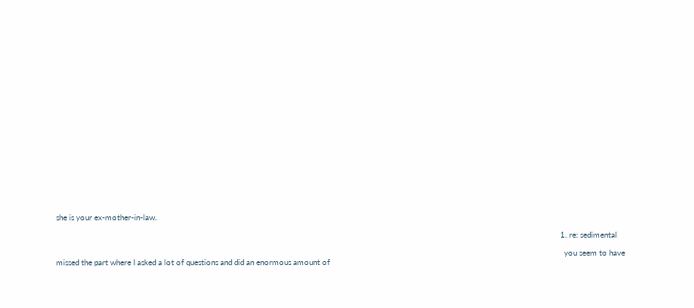she is your ex-mother-in-law.

                                                                                                                                                                                                                                                            1. re: sedimental

                                                                                                                                                                                                                                                              you seem to have missed the part where I asked a lot of questions and did an enormous amount of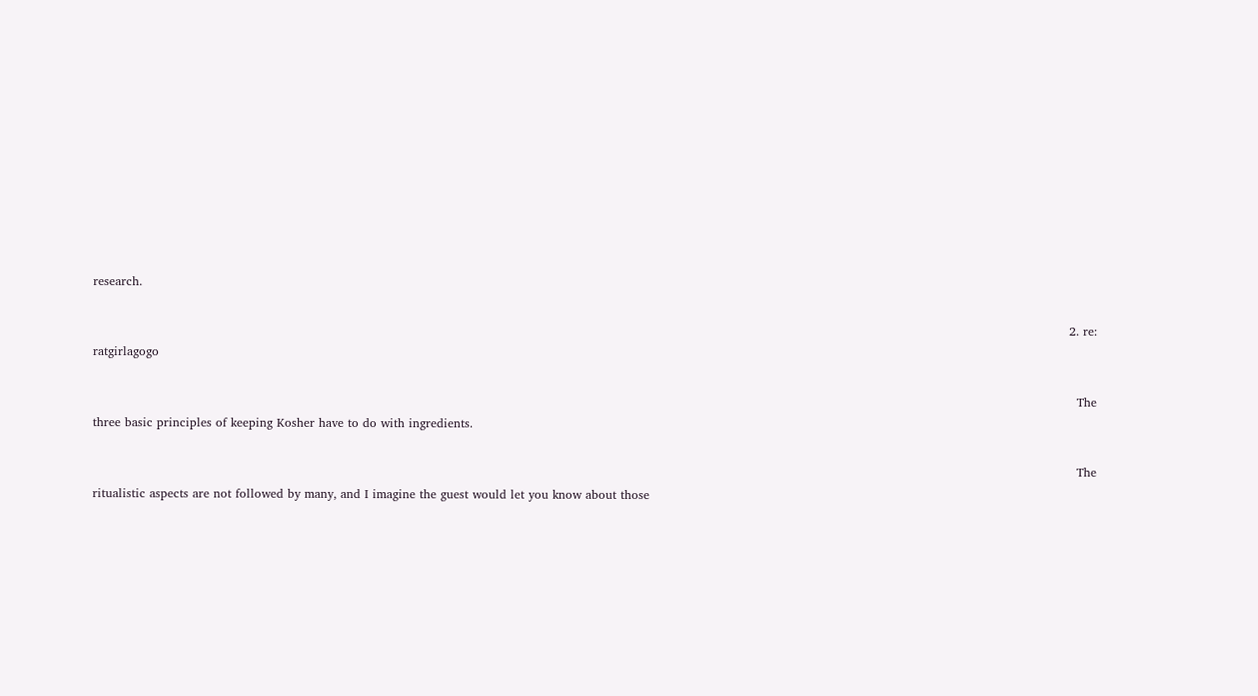research.

                                                                                                                                                                                                                                                    2. re: ratgirlagogo

                                                                                                                                                                                                                                                      The three basic principles of keeping Kosher have to do with ingredients.

                                                                                                                                                                                                                                                      The ritualistic aspects are not followed by many, and I imagine the guest would let you know about those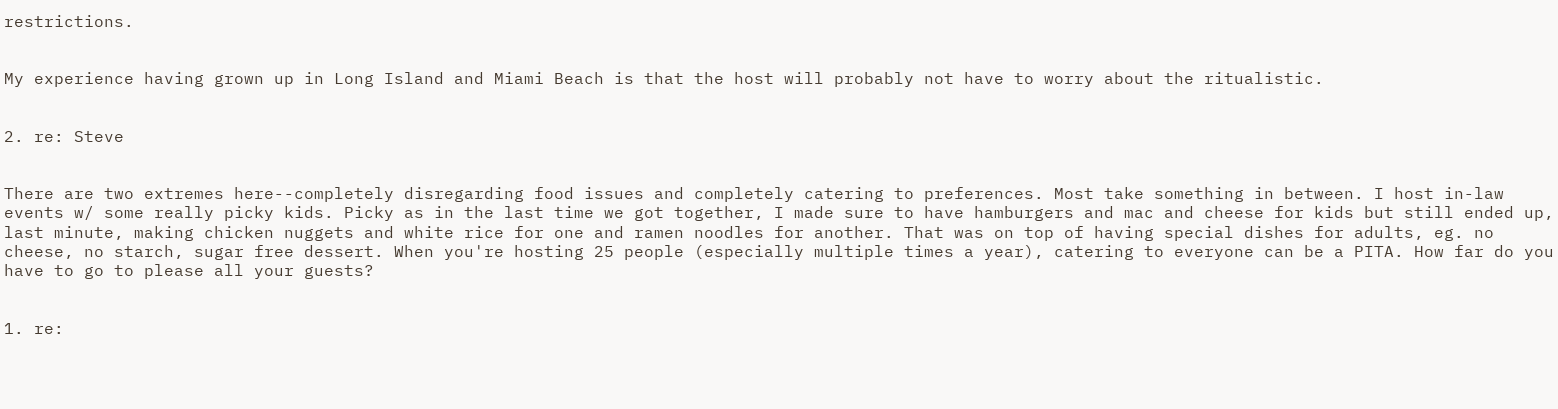restrictions.

                                                                                                                                                                                                                                                      My experience having grown up in Long Island and Miami Beach is that the host will probably not have to worry about the ritualistic.

                                                                                                                                                                                                                                              2. re: Steve

                                                                                                                                                                                                                                                There are two extremes here--completely disregarding food issues and completely catering to preferences. Most take something in between. I host in-law events w/ some really picky kids. Picky as in the last time we got together, I made sure to have hamburgers and mac and cheese for kids but still ended up, last minute, making chicken nuggets and white rice for one and ramen noodles for another. That was on top of having special dishes for adults, eg. no cheese, no starch, sugar free dessert. When you're hosting 25 people (especially multiple times a year), catering to everyone can be a PITA. How far do you have to go to please all your guests?

                                                                                                                                                                                                                                                1. re: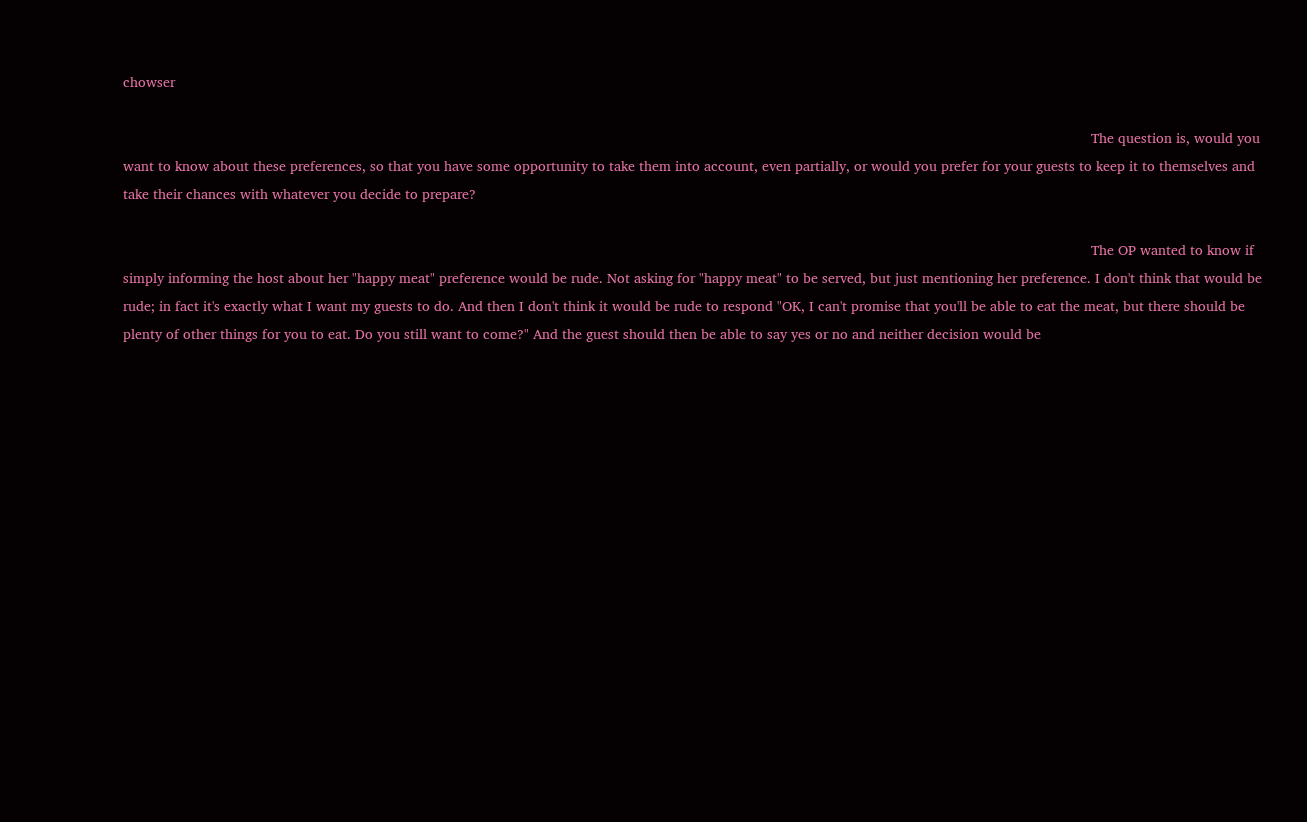chowser

                                                                                                                                                                                                                                                  The question is, would you want to know about these preferences, so that you have some opportunity to take them into account, even partially, or would you prefer for your guests to keep it to themselves and take their chances with whatever you decide to prepare?

                                                                                                                                                                                                                                                  The OP wanted to know if simply informing the host about her "happy meat" preference would be rude. Not asking for "happy meat" to be served, but just mentioning her preference. I don't think that would be rude; in fact it's exactly what I want my guests to do. And then I don't think it would be rude to respond "OK, I can't promise that you'll be able to eat the meat, but there should be plenty of other things for you to eat. Do you still want to come?" And the guest should then be able to say yes or no and neither decision would be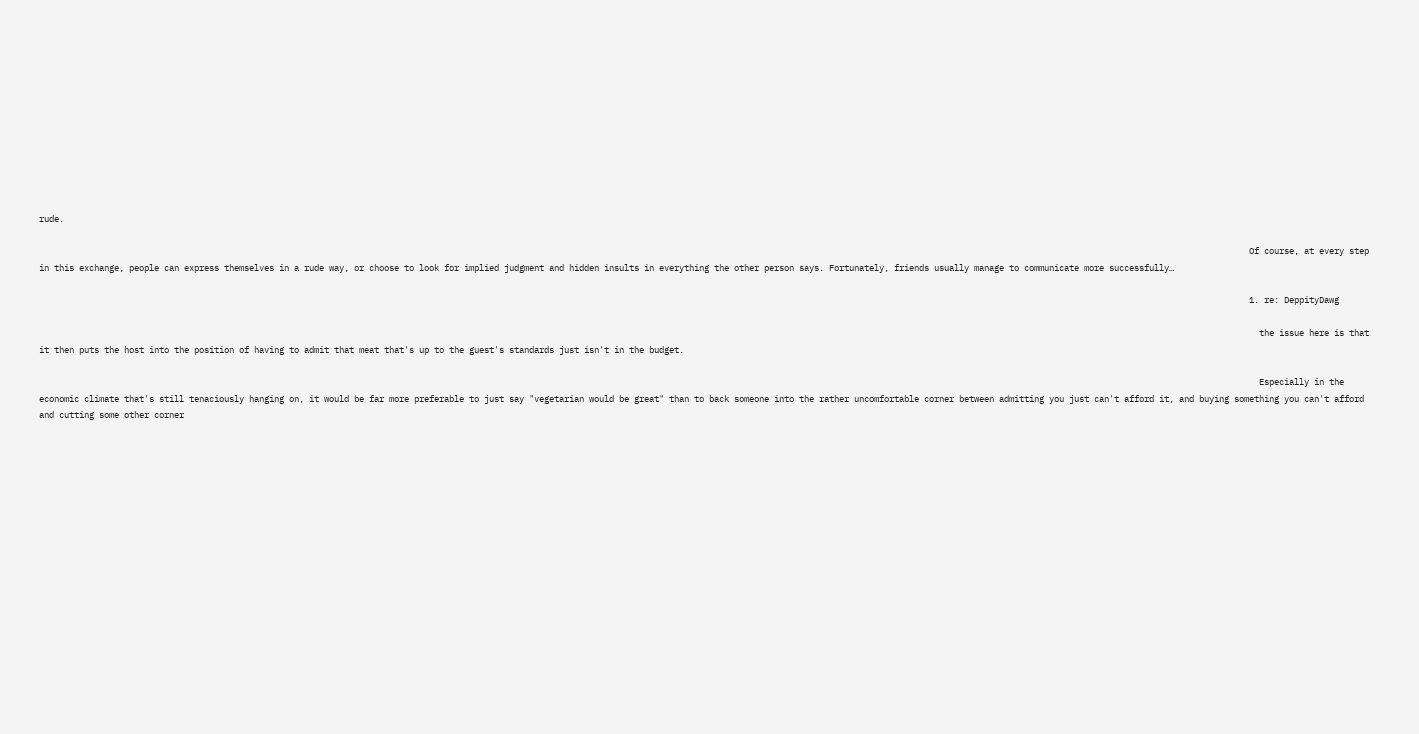rude.

                                                                                                                                                                                                                                                  Of course, at every step in this exchange, people can express themselves in a rude way, or choose to look for implied judgment and hidden insults in everything the other person says. Fortunately, friends usually manage to communicate more successfully…

                                                                                                                                                                                                                                                  1. re: DeppityDawg

                                                                                                                                                                                                                                                    the issue here is that it then puts the host into the position of having to admit that meat that's up to the guest's standards just isn't in the budget.

                                                                                                                                                                                                                                                    Especially in the economic climate that's still tenaciously hanging on, it would be far more preferable to just say "vegetarian would be great" than to back someone into the rather uncomfortable corner between admitting you just can't afford it, and buying something you can't afford and cutting some other corner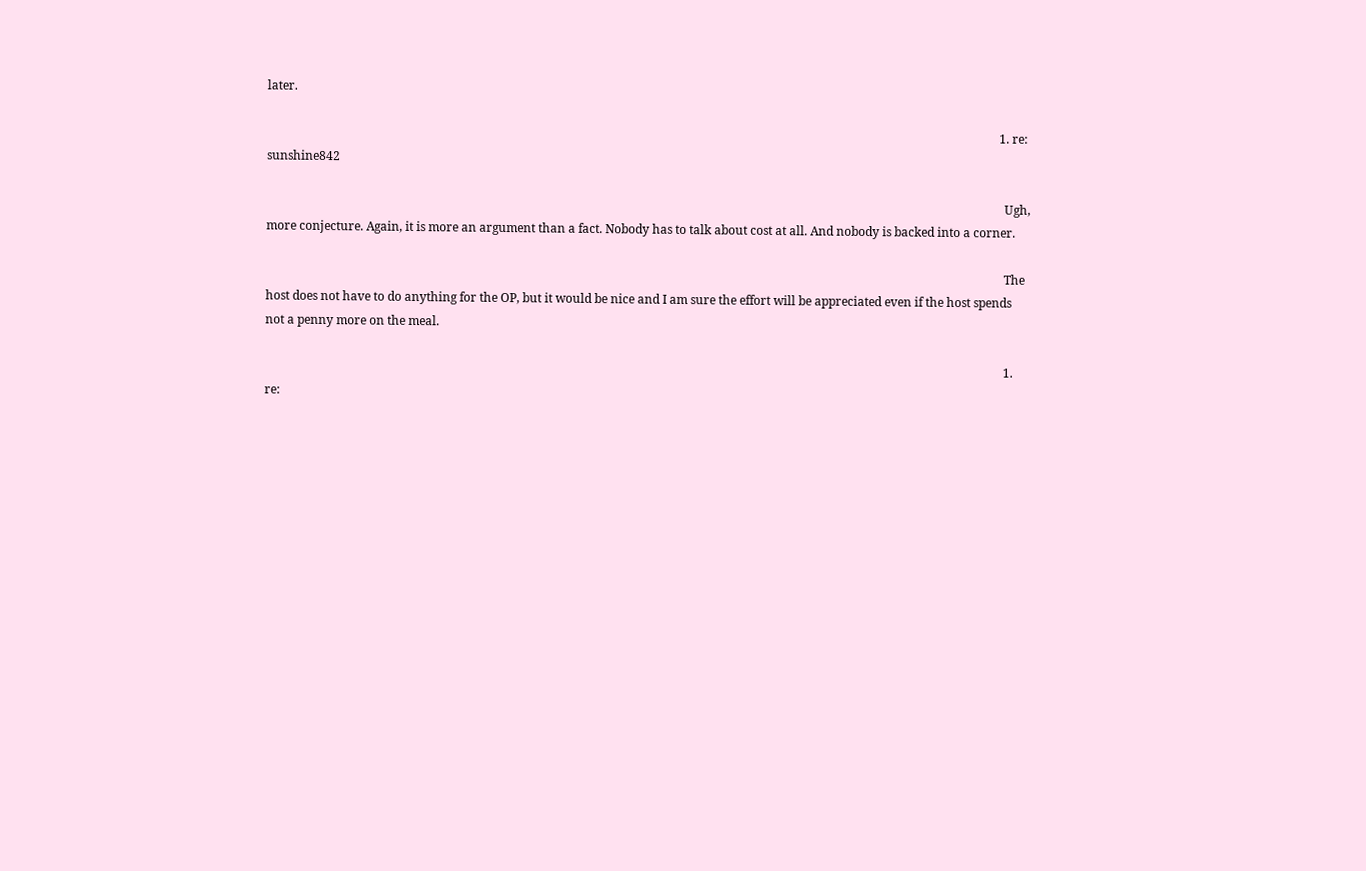later.

                                                                                                                                                                                                                                                    1. re: sunshine842

                                                                                                                                                                                                                                                      Ugh, more conjecture. Again, it is more an argument than a fact. Nobody has to talk about cost at all. And nobody is backed into a corner.

                                                                                                                                                                                                                                                      The host does not have to do anything for the OP, but it would be nice and I am sure the effort will be appreciated even if the host spends not a penny more on the meal.

                                                                                                                                                                                                                                                      1. re: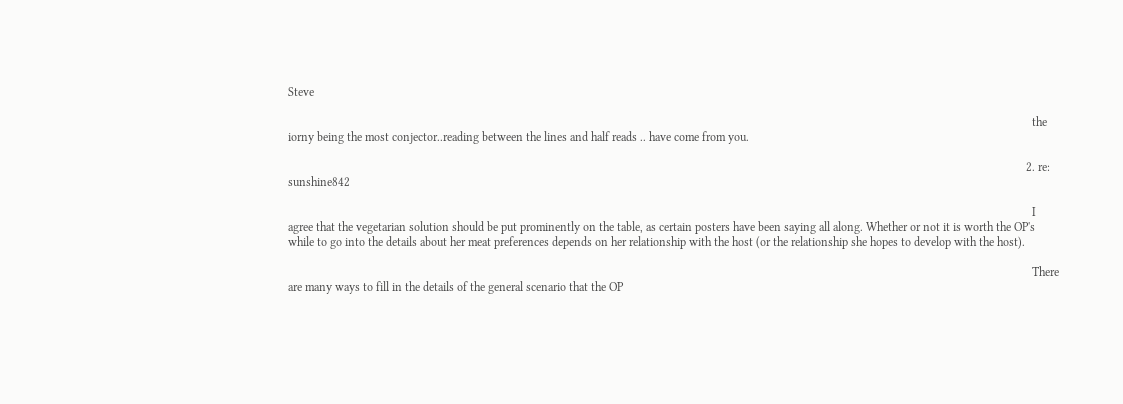Steve

                                                                                                                                                                                                                                                        the iorny being the most conjector..reading between the lines and half reads .. have come from you.

                                                                                                                                                                                                                                                      2. re: sunshine842

                                                                                                                                                                                                                                                        I agree that the vegetarian solution should be put prominently on the table, as certain posters have been saying all along. Whether or not it is worth the OP's while to go into the details about her meat preferences depends on her relationship with the host (or the relationship she hopes to develop with the host).

                                                                                                                                                                                                                                                        There are many ways to fill in the details of the general scenario that the OP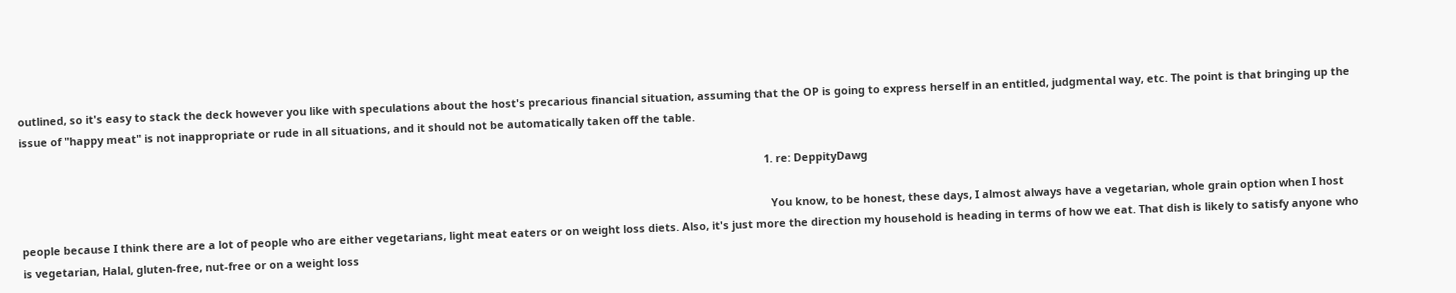outlined, so it's easy to stack the deck however you like with speculations about the host's precarious financial situation, assuming that the OP is going to express herself in an entitled, judgmental way, etc. The point is that bringing up the issue of "happy meat" is not inappropriate or rude in all situations, and it should not be automatically taken off the table.

                                                                                                                                                                                                                                                        1. re: DeppityDawg

                                                                                                                                                                                                                                                          You know, to be honest, these days, I almost always have a vegetarian, whole grain option when I host people because I think there are a lot of people who are either vegetarians, light meat eaters or on weight loss diets. Also, it's just more the direction my household is heading in terms of how we eat. That dish is likely to satisfy anyone who is vegetarian, Halal, gluten-free, nut-free or on a weight loss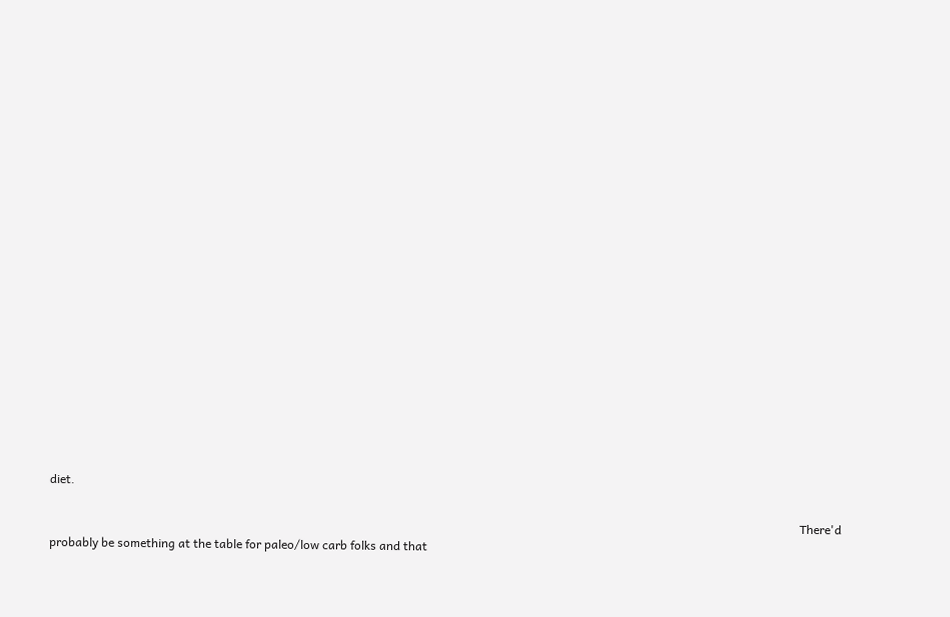diet.

                                                                                                                                                                                                                                                          There'd probably be something at the table for paleo/low carb folks and that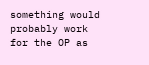something would probably work for the OP as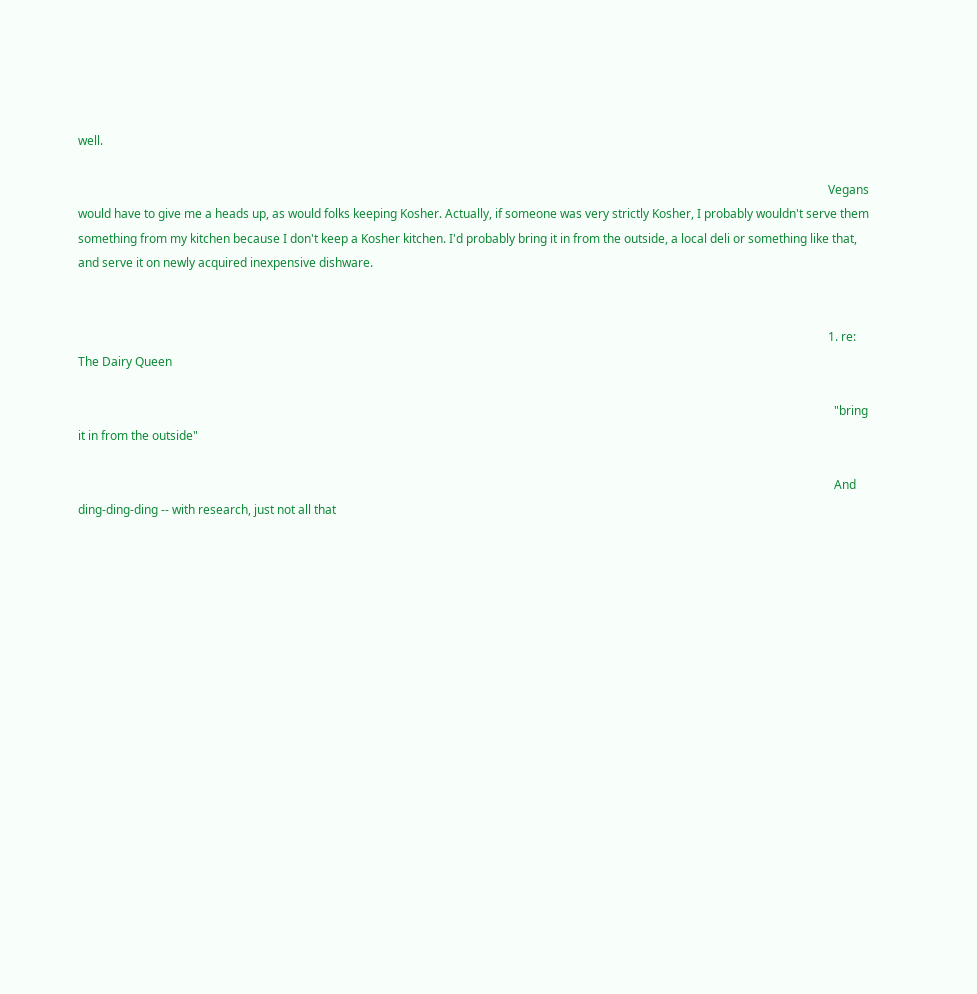well.

                                                                                                                                                                                                                                                          Vegans would have to give me a heads up, as would folks keeping Kosher. Actually, if someone was very strictly Kosher, I probably wouldn't serve them something from my kitchen because I don't keep a Kosher kitchen. I'd probably bring it in from the outside, a local deli or something like that, and serve it on newly acquired inexpensive dishware.


                                                                                                                                                                                                                                                          1. re: The Dairy Queen

                                                                                                                                                                                                                                                            "bring it in from the outside"

                                                                                                                                                                                                                                                            And ding-ding-ding -- with research, just not all that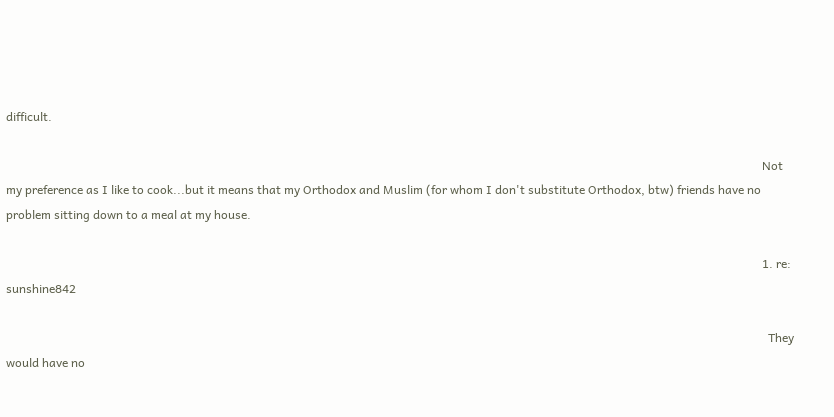difficult.

                                                                                                                                                                                                                                                            Not my preference as I like to cook...but it means that my Orthodox and Muslim (for whom I don't substitute Orthodox, btw) friends have no problem sitting down to a meal at my house.

                                                                                                                                                                                                                                                            1. re: sunshine842

                                                                                                                                                                                                                                                              They would have no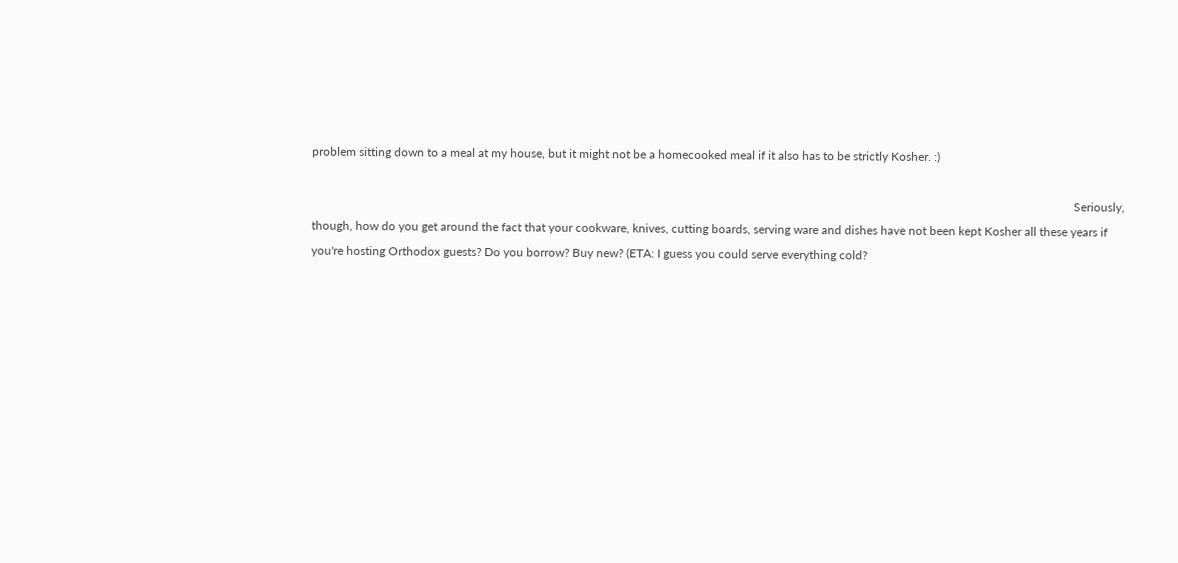problem sitting down to a meal at my house, but it might not be a homecooked meal if it also has to be strictly Kosher. :)

                                                                                                                                                                                                                                                              Seriously, though, how do you get around the fact that your cookware, knives, cutting boards, serving ware and dishes have not been kept Kosher all these years if you're hosting Orthodox guests? Do you borrow? Buy new? (ETA: I guess you could serve everything cold?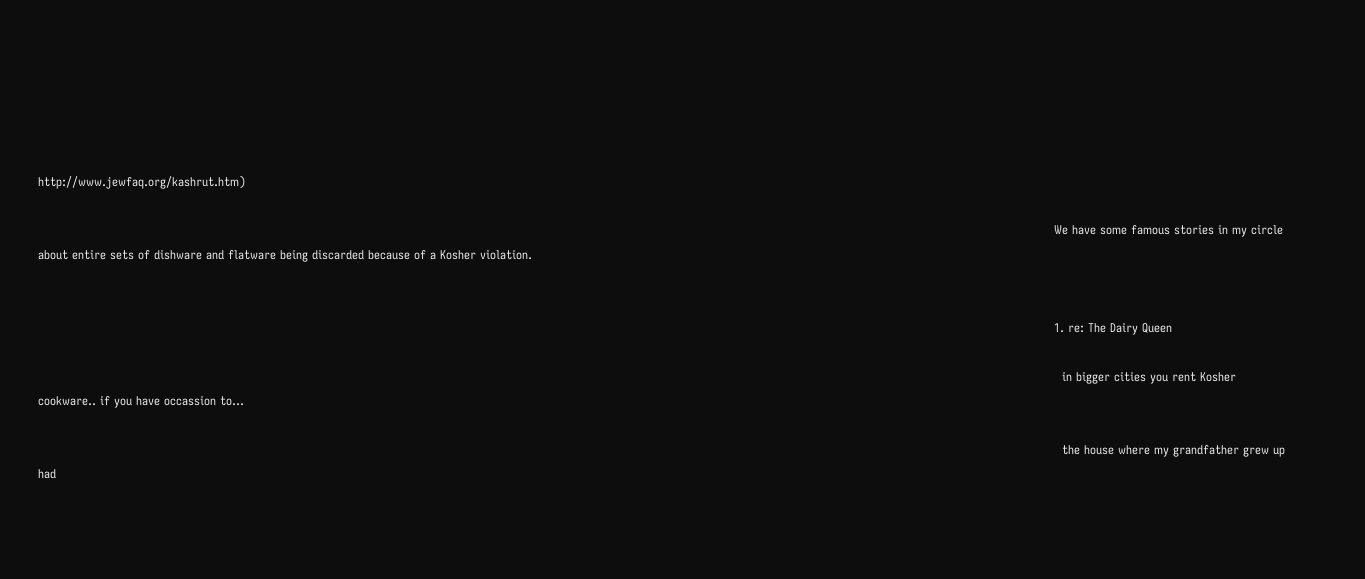http://www.jewfaq.org/kashrut.htm)

                                                                                                                                                                                                                                                              We have some famous stories in my circle about entire sets of dishware and flatware being discarded because of a Kosher violation.


                                                                                                                                                                                                                                                              1. re: The Dairy Queen

                                                                                                                                                                                                                                                                in bigger cities you rent Kosher cookware.. if you have occassion to...

                                                                                                                                                                                                                                                                the house where my grandfather grew up had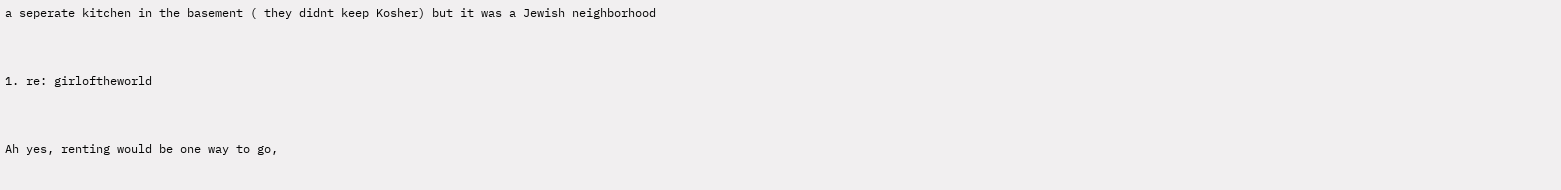a seperate kitchen in the basement ( they didnt keep Kosher) but it was a Jewish neighborhood

                                                                                                                                                                                                                                                                1. re: girloftheworld

                                                                                                                                                                                                                                                                  Ah yes, renting would be one way to go,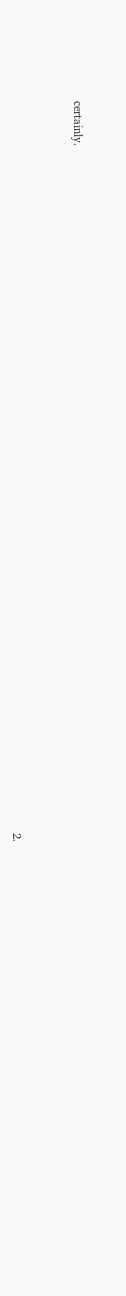certainly.


                                                                                                                                                                                                                                                    2.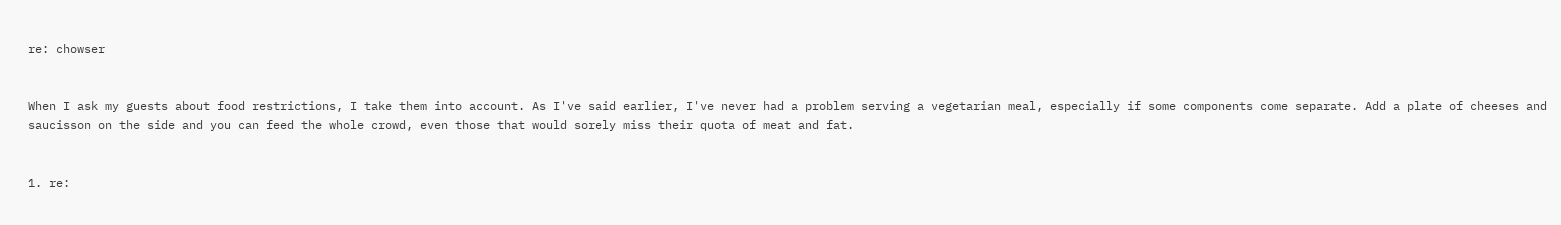re: chowser

                                                                                                                                                                                                                                                      When I ask my guests about food restrictions, I take them into account. As I've said earlier, I've never had a problem serving a vegetarian meal, especially if some components come separate. Add a plate of cheeses and saucisson on the side and you can feed the whole crowd, even those that would sorely miss their quota of meat and fat.

                                                                                                                                                                                                                                                      1. re: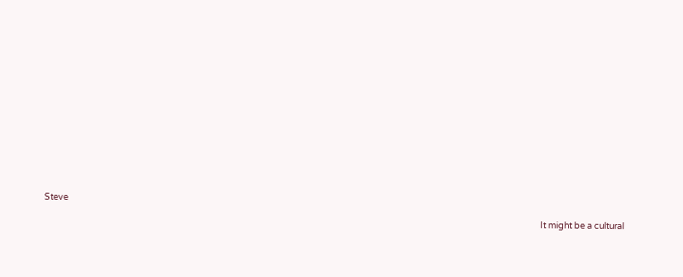Steve

                                                                                                                                                                                                                                                        It might be a cultural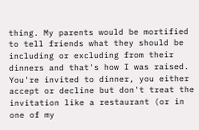thing. My parents would be mortified to tell friends what they should be including or excluding from their dinners and that's how I was raised. You're invited to dinner, you either accept or decline but don't treat the invitation like a restaurant (or in one of my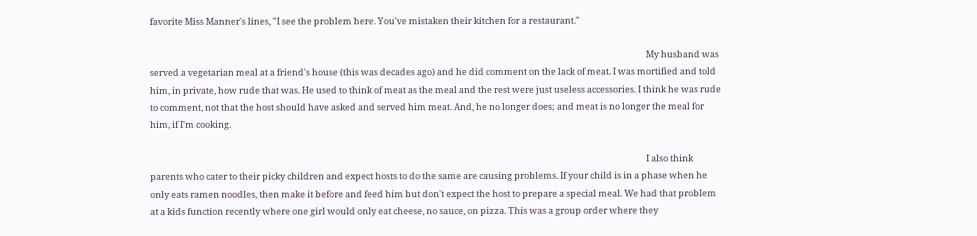favorite Miss Manner's lines, "I see the problem here. You've mistaken their kitchen for a restaurant."

                                                                                                                                                                                                                                                        My husband was served a vegetarian meal at a friend's house (this was decades ago) and he did comment on the lack of meat. I was mortified and told him, in private, how rude that was. He used to think of meat as the meal and the rest were just useless accessories. I think he was rude to comment, not that the host should have asked and served him meat. And, he no longer does; and meat is no longer the meal for him, if I'm cooking.

                                                                                                                                                                                                                                                        I also think parents who cater to their picky children and expect hosts to do the same are causing problems. If your child is in a phase when he only eats ramen noodles, then make it before and feed him but don't expect the host to prepare a special meal. We had that problem at a kids function recently where one girl would only eat cheese, no sauce, on pizza. This was a group order where they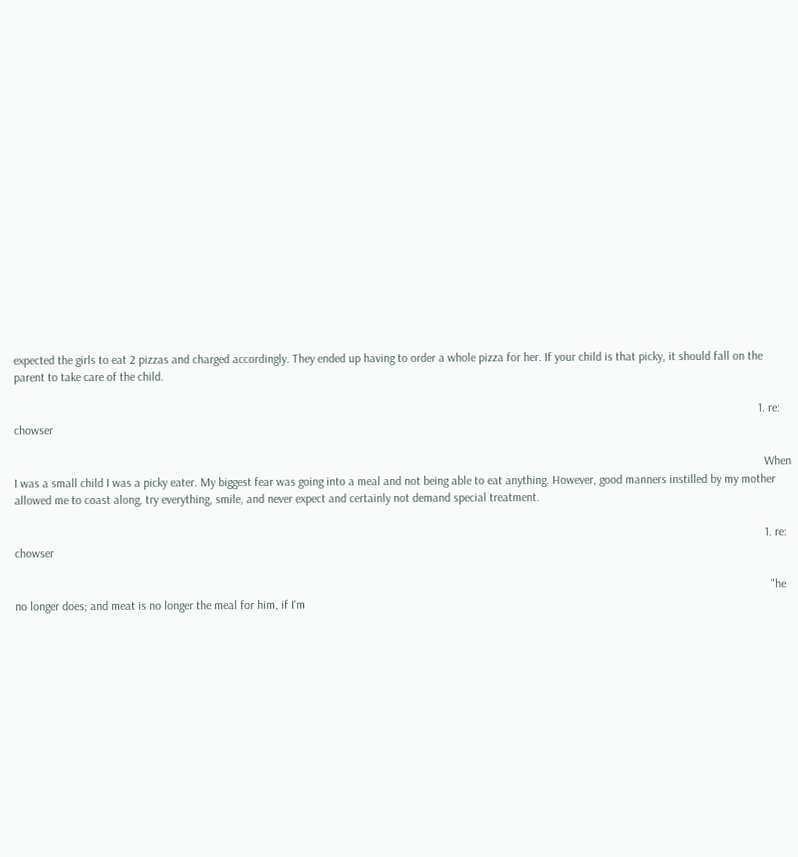expected the girls to eat 2 pizzas and charged accordingly. They ended up having to order a whole pizza for her. If your child is that picky, it should fall on the parent to take care of the child.

                                                                                                                                                                                                                                                        1. re: chowser

                                                                                                                                                                                                                                                          When I was a small child I was a picky eater. My biggest fear was going into a meal and not being able to eat anything. However, good manners instilled by my mother allowed me to coast along, try everything, smile, and never expect and certainly not demand special treatment.

                                                                                                                                                                                                                                                          1. re: chowser

                                                                                                                                                                                                                                                            "he no longer does; and meat is no longer the meal for him, if I'm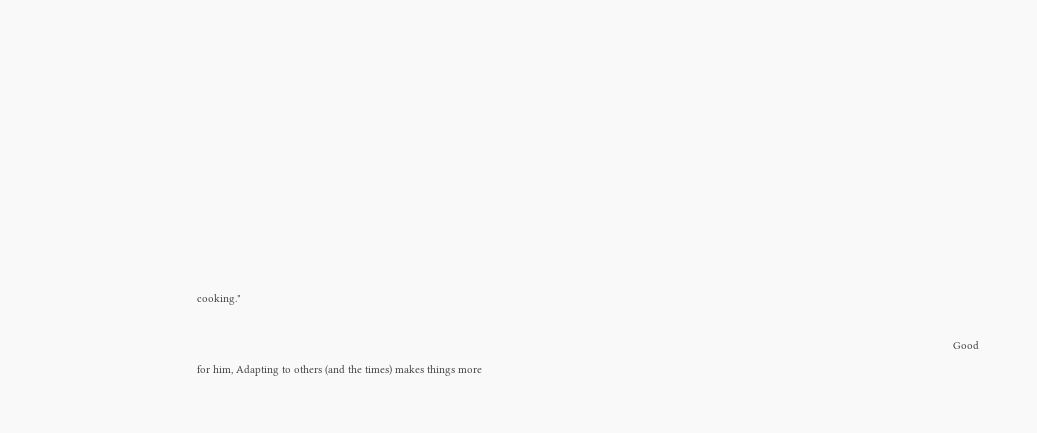cooking."

                                                                                                                                                                                                                                                            Good for him, Adapting to others (and the times) makes things more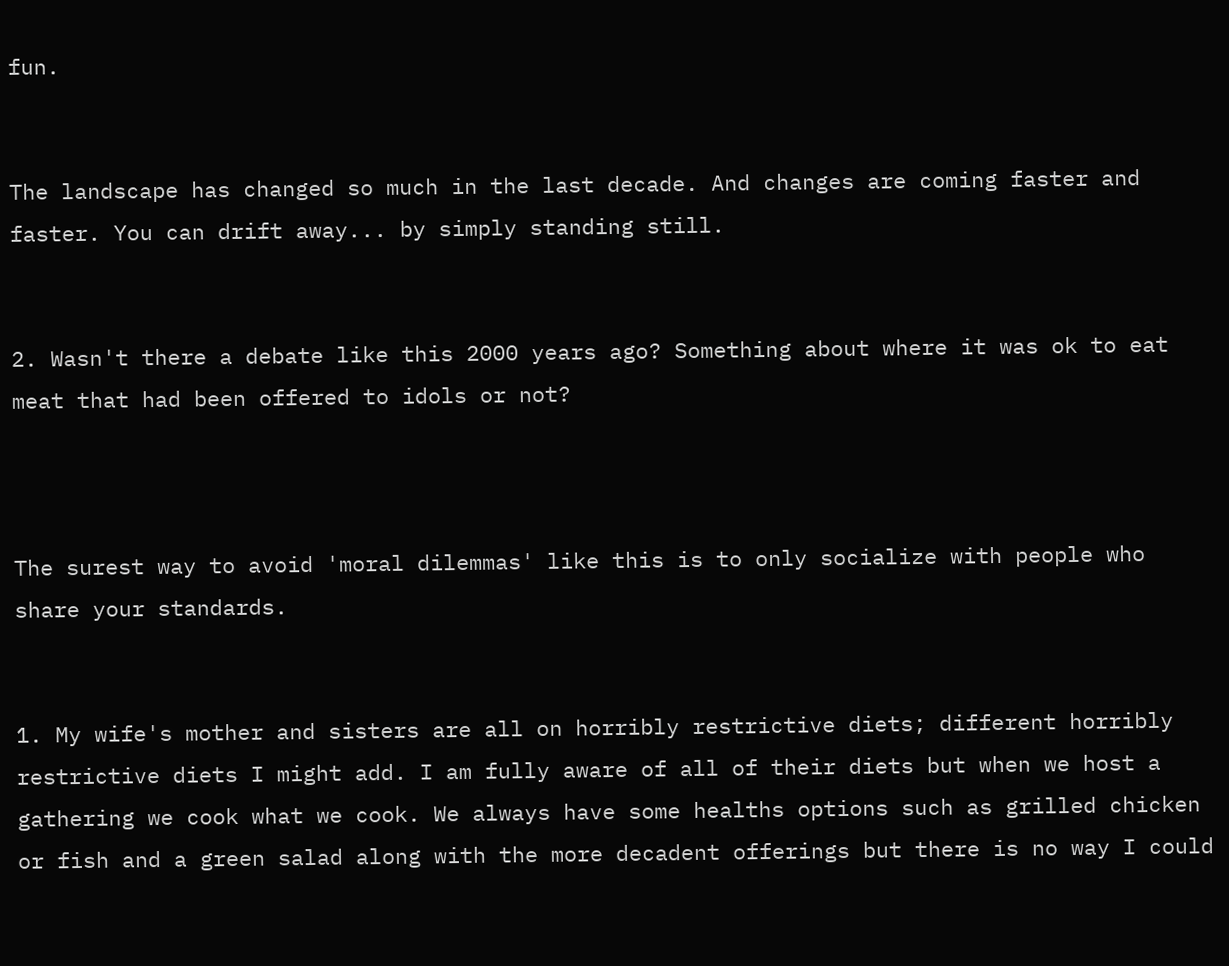fun.

                                                                                                                                                                                                                                                            The landscape has changed so much in the last decade. And changes are coming faster and faster. You can drift away... by simply standing still.

                                                                                                                                                                                                                                                  2. Wasn't there a debate like this 2000 years ago? Something about where it was ok to eat meat that had been offered to idols or not?


                                                                                                                                                                                                                                                    The surest way to avoid 'moral dilemmas' like this is to only socialize with people who share your standards.

                                                                                                                                                                                                                                                    1. My wife's mother and sisters are all on horribly restrictive diets; different horribly restrictive diets I might add. I am fully aware of all of their diets but when we host a gathering we cook what we cook. We always have some healths options such as grilled chicken or fish and a green salad along with the more decadent offerings but there is no way I could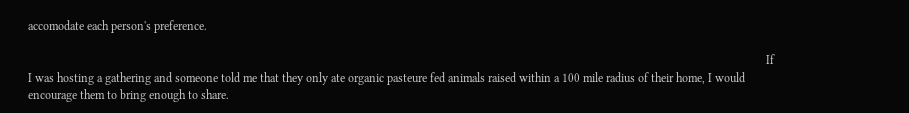accomodate each person's preference.

                                                                                                                                                                                                                                                      If I was hosting a gathering and someone told me that they only ate organic pasteure fed animals raised within a 100 mile radius of their home, I would encourage them to bring enough to share.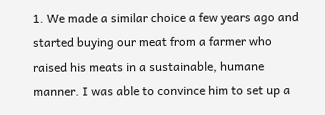1. We made a similar choice a few years ago and started buying our meat from a farmer who raised his meats in a sustainable, humane manner. I was able to convince him to set up a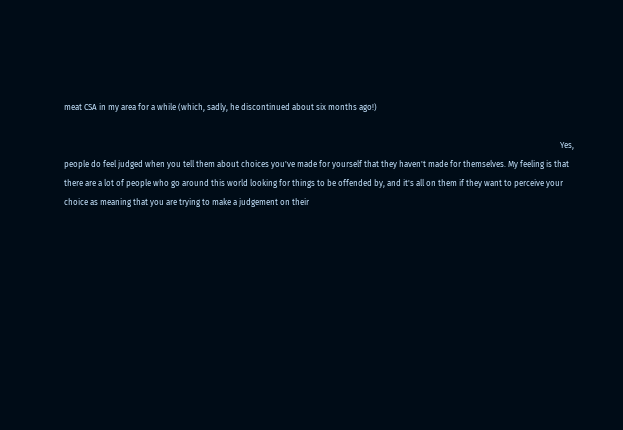meat CSA in my area for a while (which, sadly, he discontinued about six months ago!)

                                                                                                                                                                                                                                                        Yes, people do feel judged when you tell them about choices you've made for yourself that they haven't made for themselves. My feeling is that there are a lot of people who go around this world looking for things to be offended by, and it's all on them if they want to perceive your choice as meaning that you are trying to make a judgement on their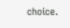choice.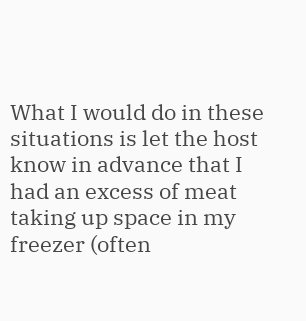What I would do in these situations is let the host know in advance that I had an excess of meat taking up space in my freezer (often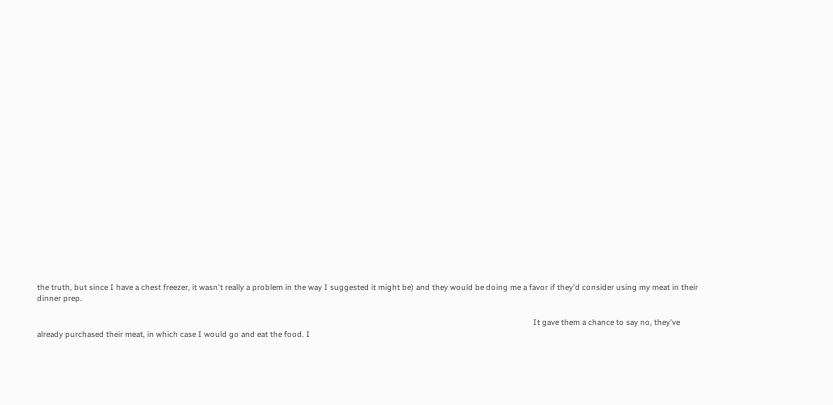the truth, but since I have a chest freezer, it wasn't really a problem in the way I suggested it might be) and they would be doing me a favor if they'd consider using my meat in their dinner prep.

                                                                                                                                                                                                                                                        It gave them a chance to say no, they've already purchased their meat, in which case I would go and eat the food. I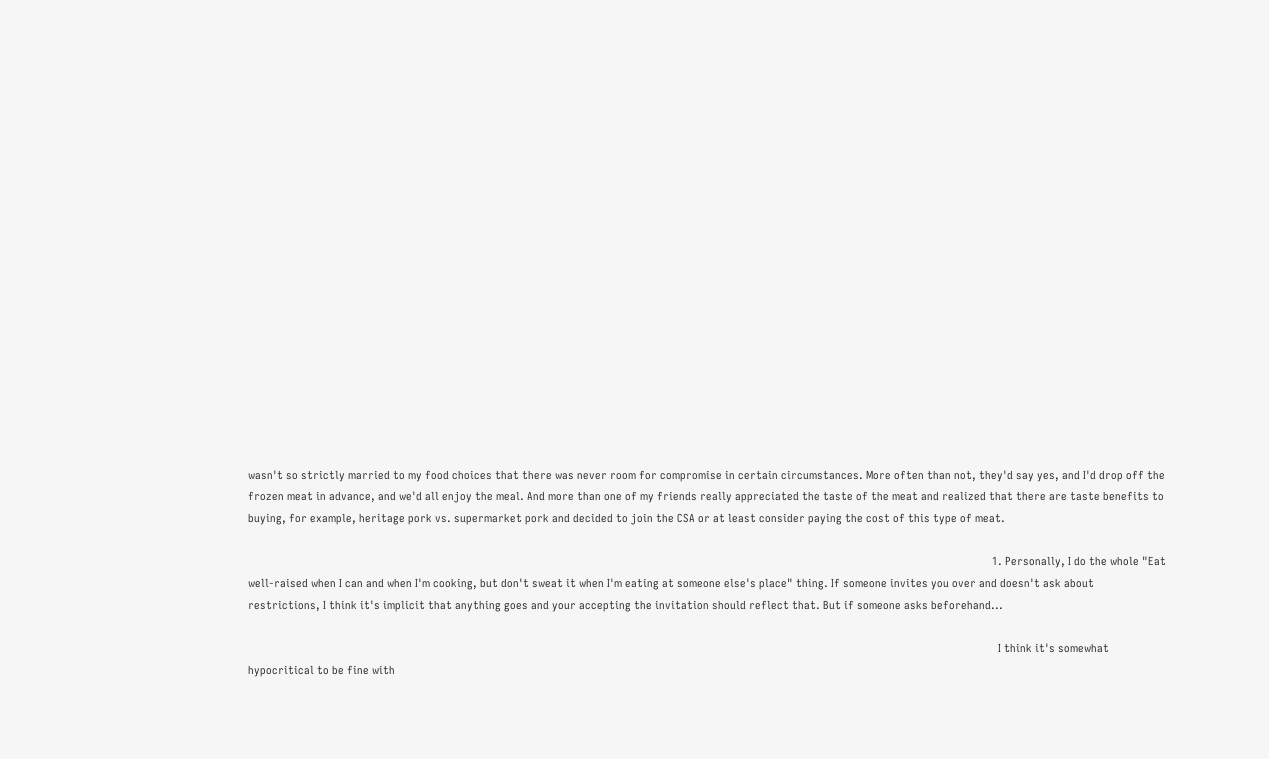wasn't so strictly married to my food choices that there was never room for compromise in certain circumstances. More often than not, they'd say yes, and I'd drop off the frozen meat in advance, and we'd all enjoy the meal. And more than one of my friends really appreciated the taste of the meat and realized that there are taste benefits to buying, for example, heritage pork vs. supermarket pork and decided to join the CSA or at least consider paying the cost of this type of meat.

                                                                                                                                                                                                                                                        1. Personally, I do the whole "Eat well-raised when I can and when I'm cooking, but don't sweat it when I'm eating at someone else's place" thing. If someone invites you over and doesn't ask about restrictions, I think it's implicit that anything goes and your accepting the invitation should reflect that. But if someone asks beforehand...

                                                                                                                                                                                                                                                          I think it's somewhat hypocritical to be fine with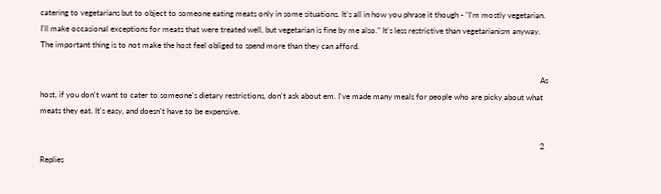catering to vegetarians but to object to someone eating meats only in some situations. It's all in how you phrase it though - "I'm mostly vegetarian. I'll make occasional exceptions for meats that were treated well, but vegetarian is fine by me also." It's less restrictive than vegetarianism anyway. The important thing is to not make the host feel obliged to spend more than they can afford.

                                                                                                                                                                                                                                                          As host, if you don't want to cater to someone's dietary restrictions, don't ask about em. I've made many meals for people who are picky about what meats they eat. It's easy, and doesn't have to be expensive.

                                                                                                                                                                                                                                                          2 Replies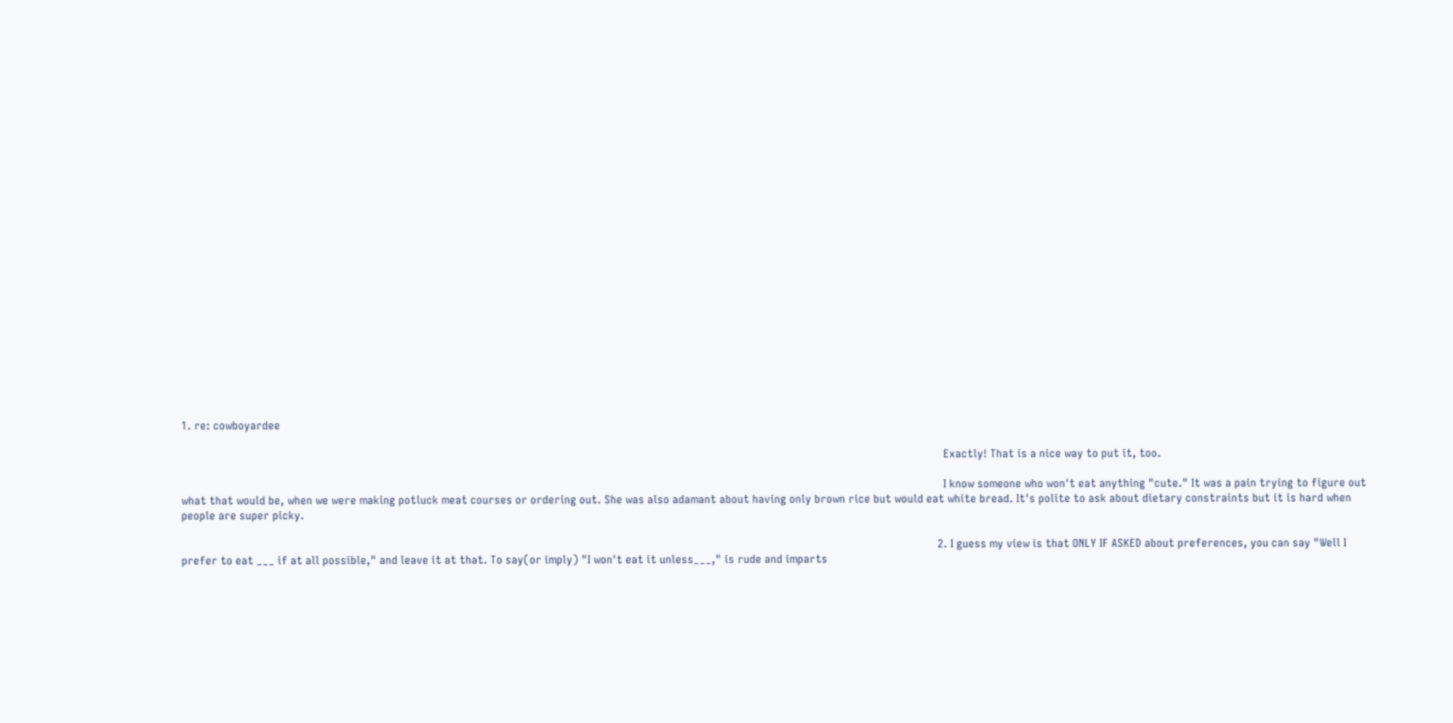1. re: cowboyardee

                                                                                                                                                                                                                                                              Exactly! That is a nice way to put it, too.

                                                                                                                                                                                                                                                              I know someone who won't eat anything "cute." It was a pain trying to figure out what that would be, when we were making potluck meat courses or ordering out. She was also adamant about having only brown rice but would eat white bread. It's polite to ask about dietary constraints but it is hard when people are super picky.

                                                                                                                                                                                                                                                            2. I guess my view is that ONLY IF ASKED about preferences, you can say "Well I prefer to eat ___ if at all possible," and leave it at that. To say(or imply) "I won't eat it unless___," is rude and imparts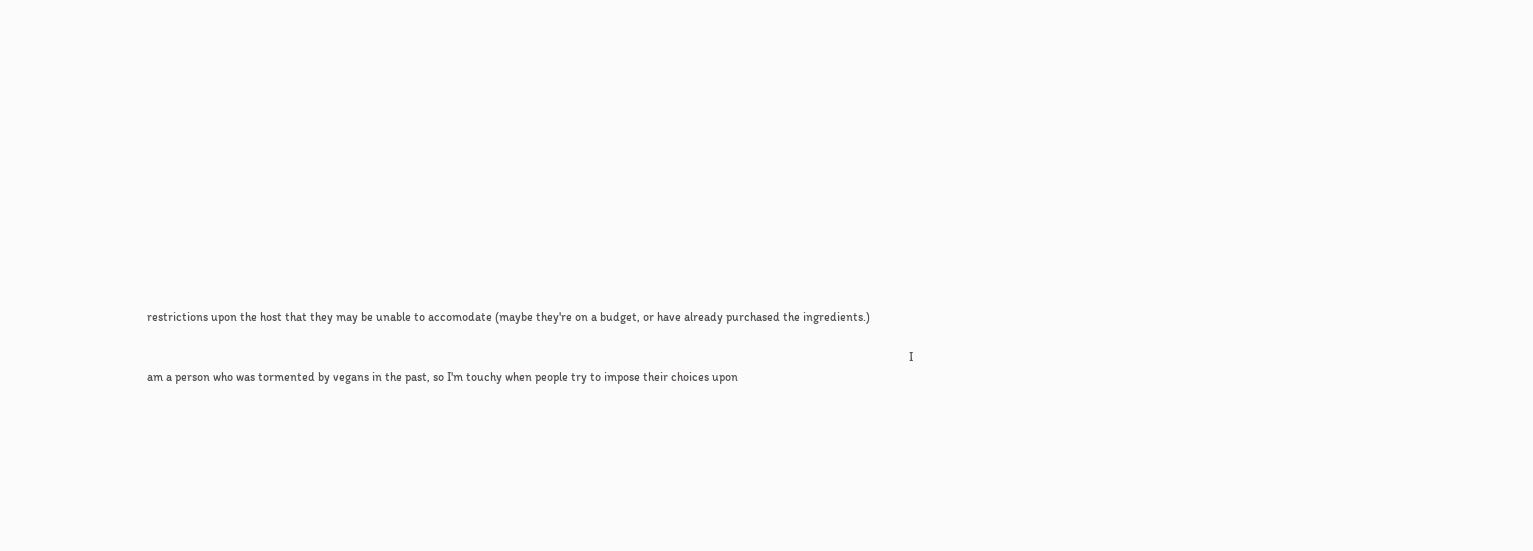restrictions upon the host that they may be unable to accomodate (maybe they're on a budget, or have already purchased the ingredients.)

                                                                                                                                                                                                                                                              I am a person who was tormented by vegans in the past, so I'm touchy when people try to impose their choices upon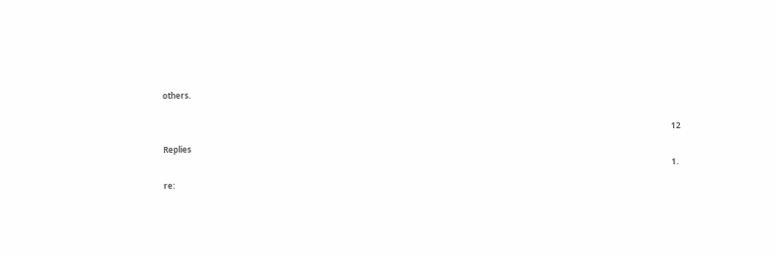others.

                                                                                                                                                                                                                                                              12 Replies
                                                                                                                                                                                                                                                              1. re: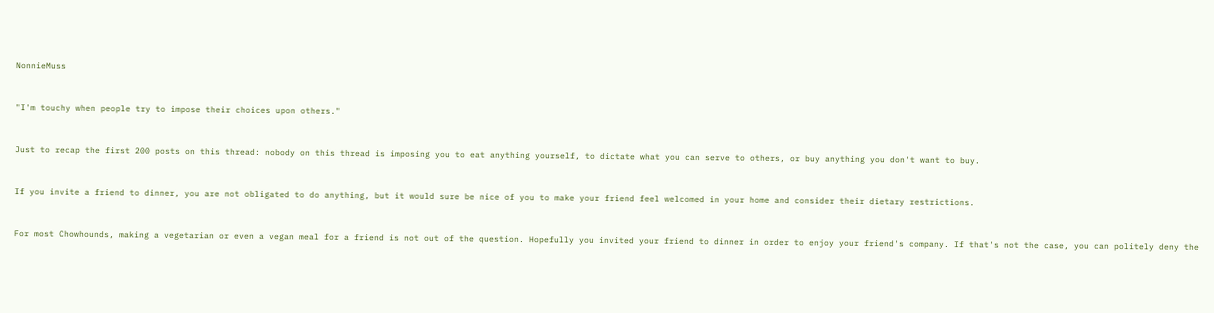NonnieMuss

                                                                                                                                                                                                                                                                "I'm touchy when people try to impose their choices upon others."

                                                                                                                                                                                                                                                                Just to recap the first 200 posts on this thread: nobody on this thread is imposing you to eat anything yourself, to dictate what you can serve to others, or buy anything you don't want to buy.

                                                                                                                                                                                                                                                                If you invite a friend to dinner, you are not obligated to do anything, but it would sure be nice of you to make your friend feel welcomed in your home and consider their dietary restrictions.

                                                                                                                                                                                                                                                                For most Chowhounds, making a vegetarian or even a vegan meal for a friend is not out of the question. Hopefully you invited your friend to dinner in order to enjoy your friend's company. If that's not the case, you can politely deny the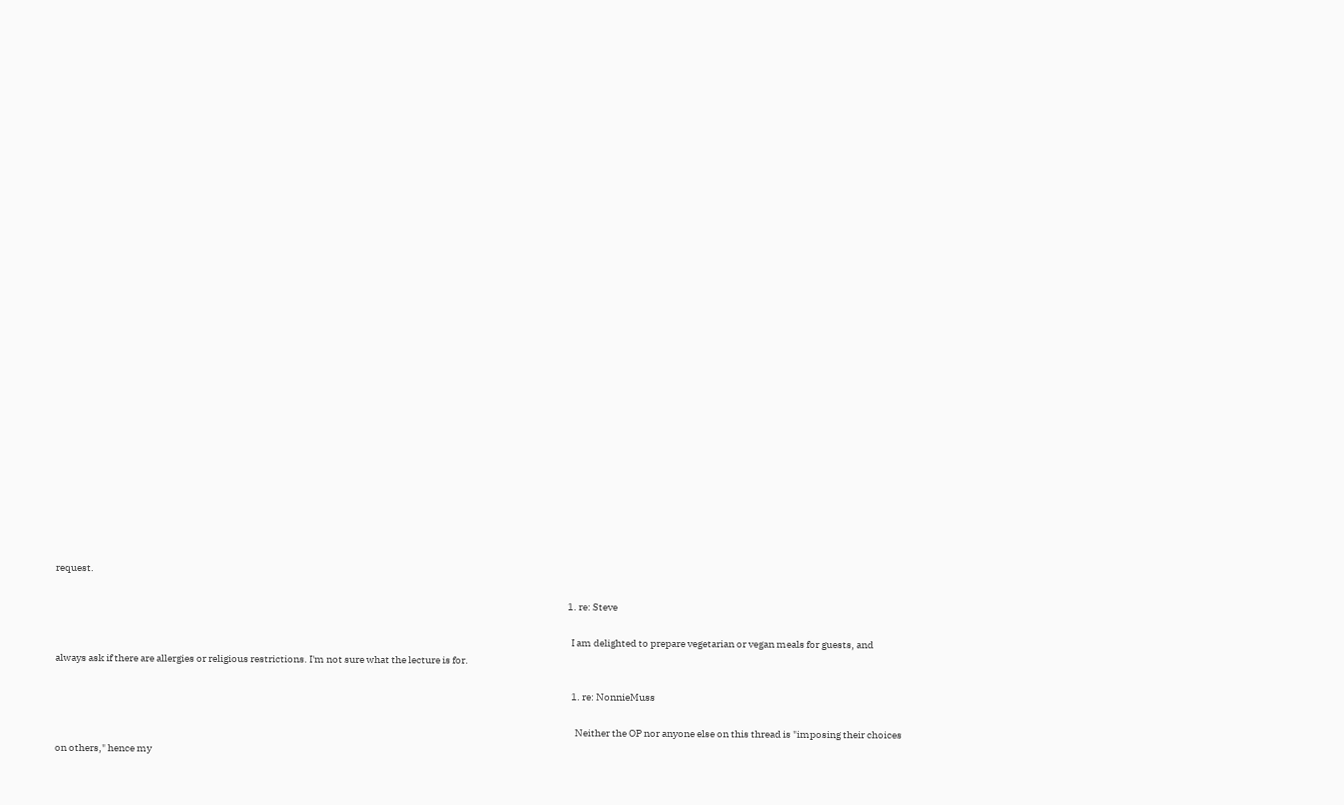request.

                                                                                                                                                                                                                                                                1. re: Steve

                                                                                                                                                                                                                                                                  I am delighted to prepare vegetarian or vegan meals for guests, and always ask if there are allergies or religious restrictions. I'm not sure what the lecture is for.

                                                                                                                                                                                                                                                                  1. re: NonnieMuss

                                                                                                                                                                                                                                                                    Neither the OP nor anyone else on this thread is "imposing their choices on others," hence my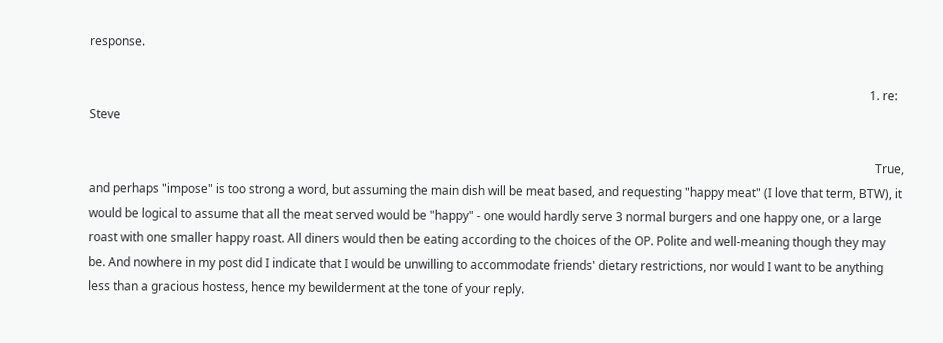response.

                                                                                                                                                                                                                                                                    1. re: Steve

                                                                                                                                                                                                                                                                      True, and perhaps "impose" is too strong a word, but assuming the main dish will be meat based, and requesting "happy meat" (I love that term, BTW), it would be logical to assume that all the meat served would be "happy" - one would hardly serve 3 normal burgers and one happy one, or a large roast with one smaller happy roast. All diners would then be eating according to the choices of the OP. Polite and well-meaning though they may be. And nowhere in my post did I indicate that I would be unwilling to accommodate friends' dietary restrictions, nor would I want to be anything less than a gracious hostess, hence my bewilderment at the tone of your reply.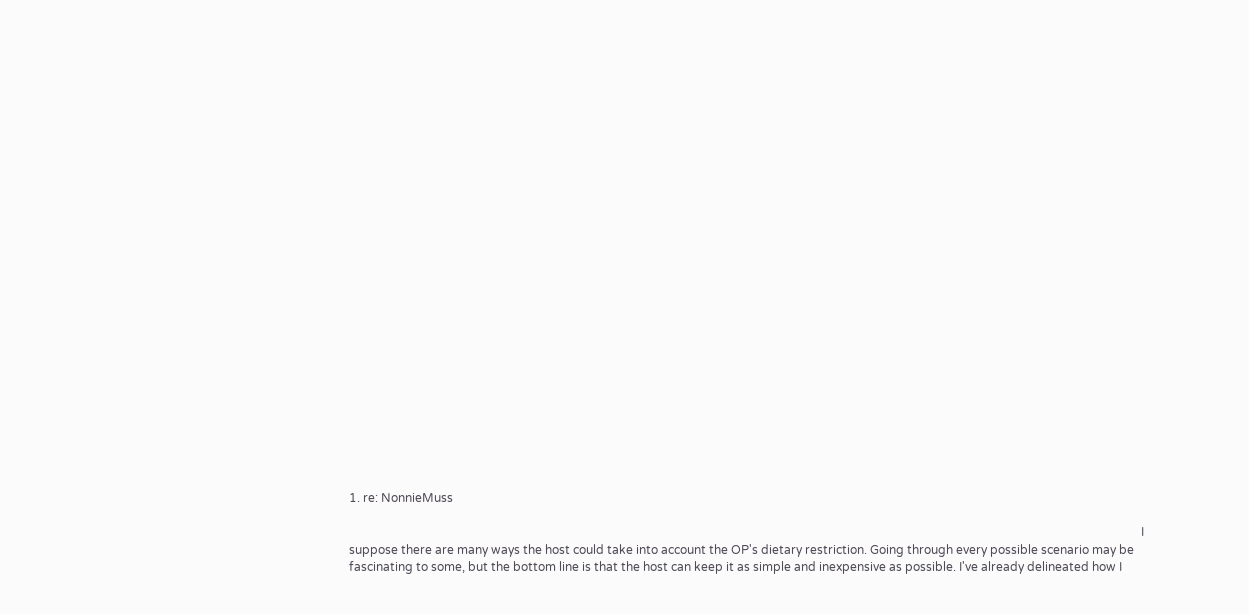1. re: NonnieMuss

                                                                                                                                                                                                                                                                        I suppose there are many ways the host could take into account the OP's dietary restriction. Going through every possible scenario may be fascinating to some, but the bottom line is that the host can keep it as simple and inexpensive as possible. I've already delineated how I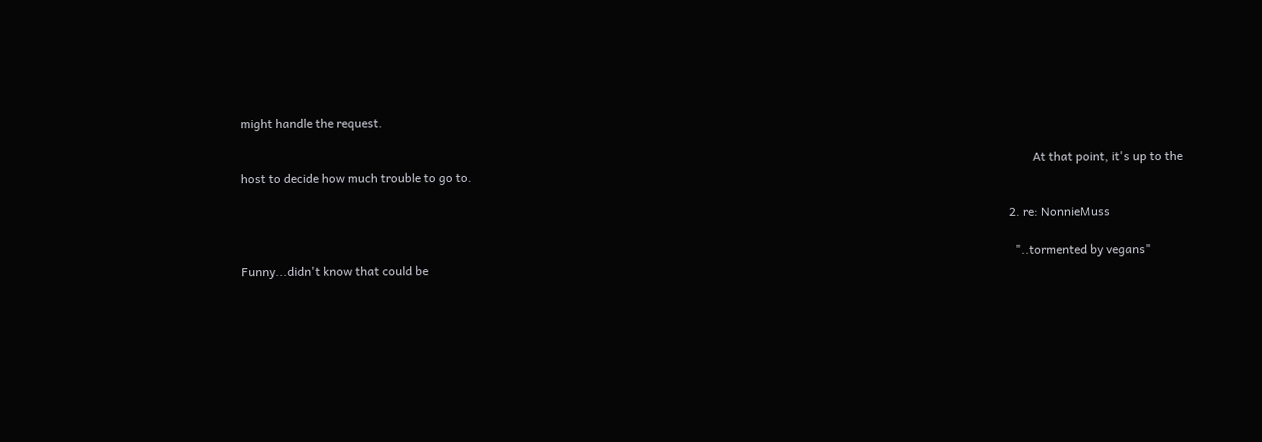might handle the request.

                                                                                                                                                                                                                                                                        At that point, it's up to the host to decide how much trouble to go to.

                                                                                                                                                                                                                                                                2. re: NonnieMuss

                                                                                                                                                                                                                                                                  "..tormented by vegans" Funny...didn't know that could be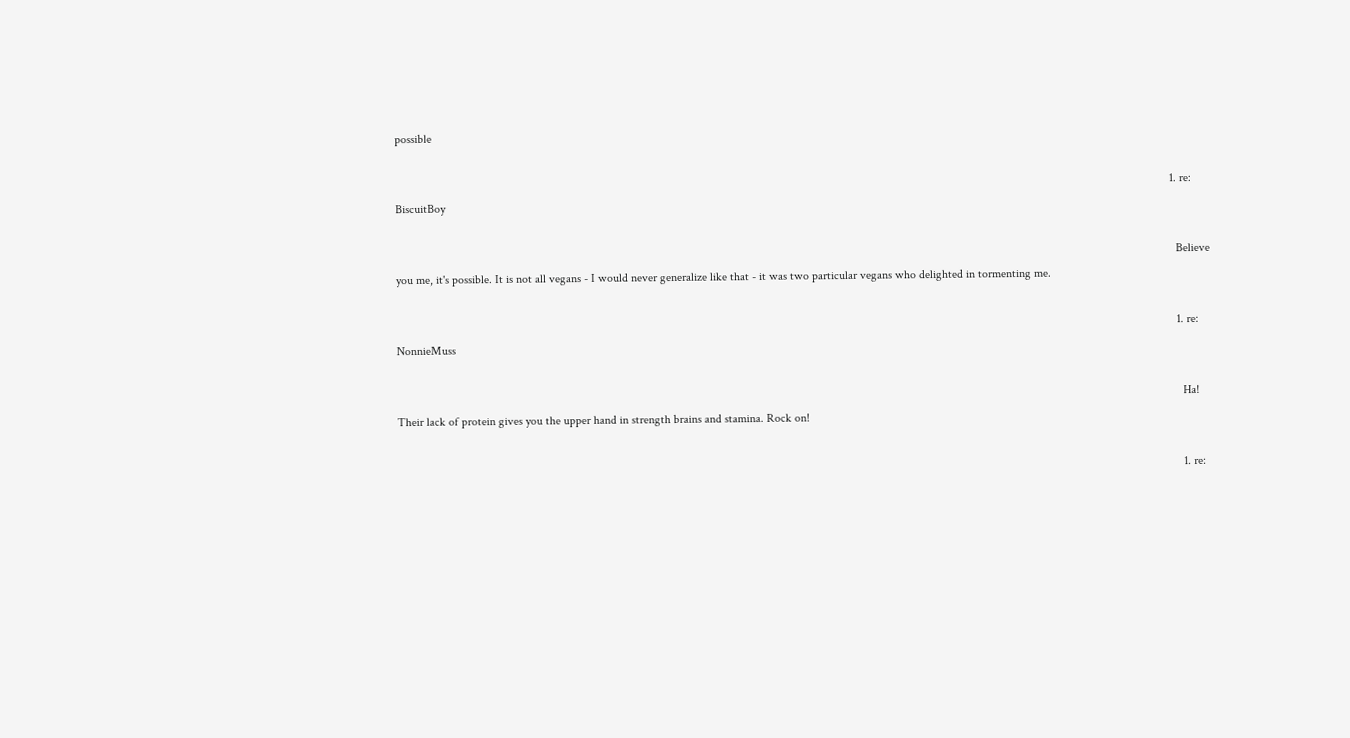possible

                                                                                                                                                                                                                                                                  1. re: BiscuitBoy

                                                                                                                                                                                                                                                                    Believe you me, it's possible. It is not all vegans - I would never generalize like that - it was two particular vegans who delighted in tormenting me.

                                                                                                                                                                                                                                                                    1. re: NonnieMuss

                                                                                                                                                                                                                                                                      Ha! Their lack of protein gives you the upper hand in strength brains and stamina. Rock on!

                                                                                                                                                                                                                                                                      1. re: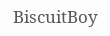BiscuitBoy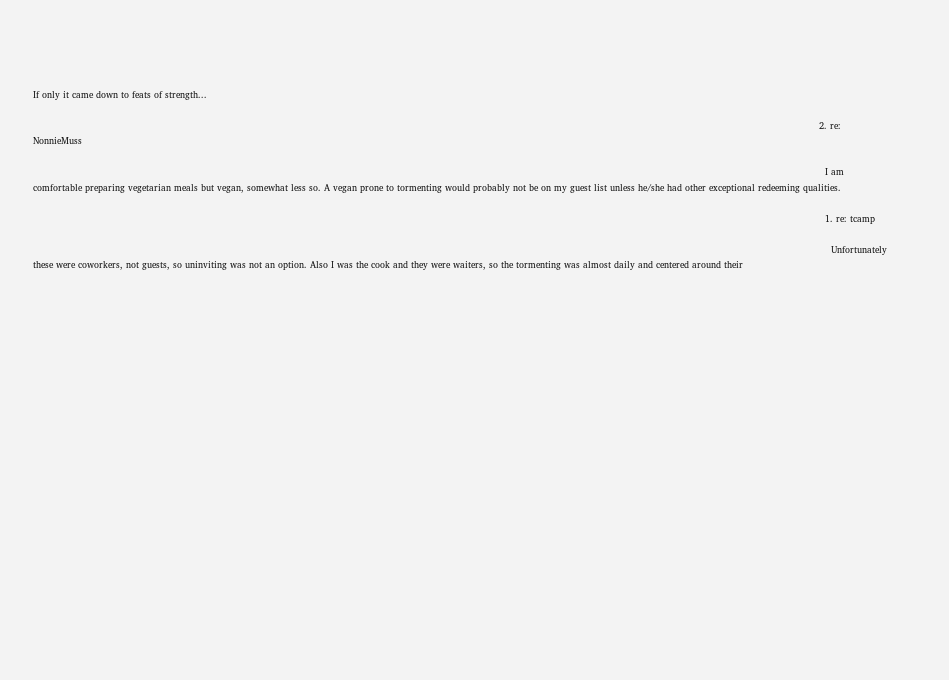If only it came down to feats of strength...

                                                                                                                                                                                                                                                                      2. re: NonnieMuss

                                                                                                                                                                                                                                                                        I am comfortable preparing vegetarian meals but vegan, somewhat less so. A vegan prone to tormenting would probably not be on my guest list unless he/she had other exceptional redeeming qualities.

                                                                                                                                                                                                                                                                        1. re: tcamp

                                                                                                                                                                                                                                                                          Unfortunately these were coworkers, not guests, so uninviting was not an option. Also I was the cook and they were waiters, so the tormenting was almost daily and centered around their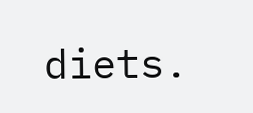diets.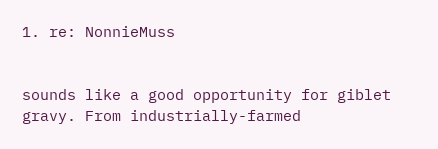1. re: NonnieMuss

                                                                                                                                                                                                                                                                            sounds like a good opportunity for giblet gravy. From industrially-farmed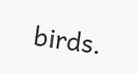birds.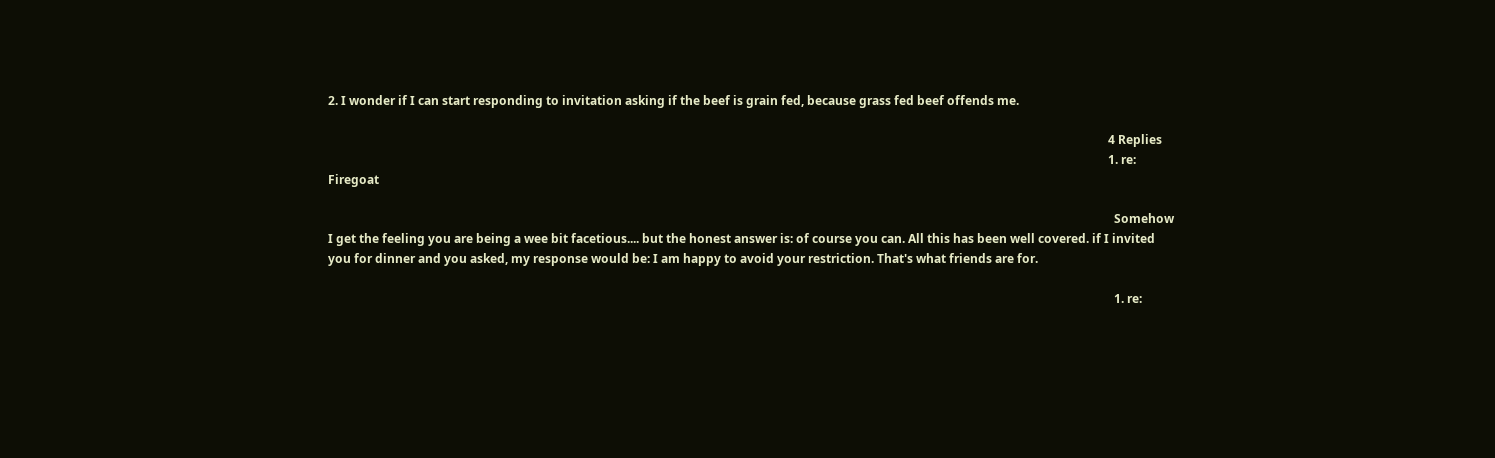2. I wonder if I can start responding to invitation asking if the beef is grain fed, because grass fed beef offends me.

                                                                                                                                                                                                                                                                    4 Replies
                                                                                                                                                                                                                                                                    1. re: Firegoat

                                                                                                                                                                                                                                                                      Somehow I get the feeling you are being a wee bit facetious.... but the honest answer is: of course you can. All this has been well covered. if I invited you for dinner and you asked, my response would be: I am happy to avoid your restriction. That's what friends are for.

                                                                                                                                                                                                                                                                      1. re: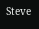Steve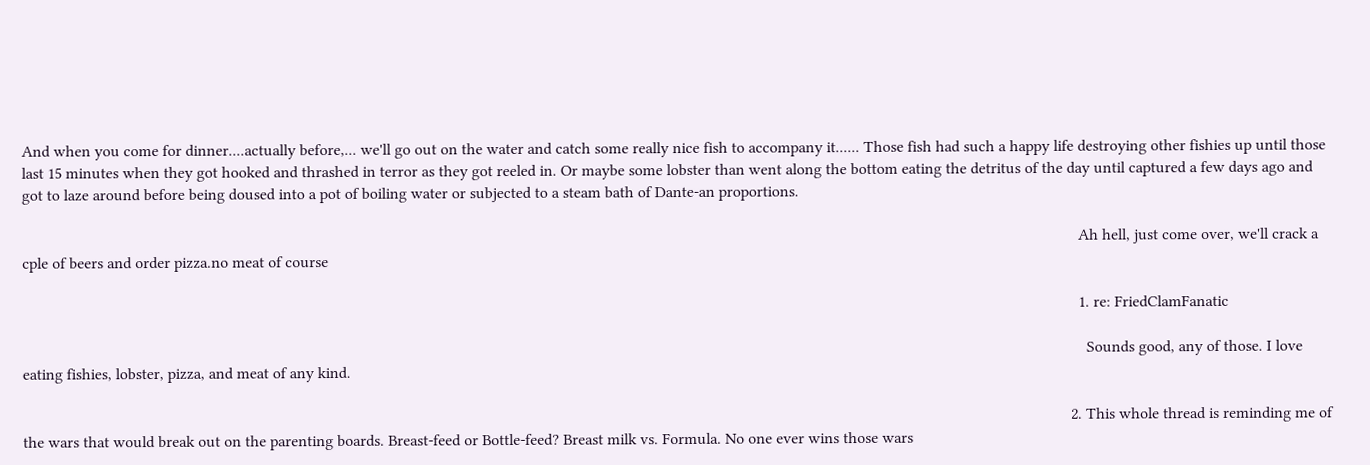And when you come for dinner....actually before,... we'll go out on the water and catch some really nice fish to accompany it...... Those fish had such a happy life destroying other fishies up until those last 15 minutes when they got hooked and thrashed in terror as they got reeled in. Or maybe some lobster than went along the bottom eating the detritus of the day until captured a few days ago and got to laze around before being doused into a pot of boiling water or subjected to a steam bath of Dante-an proportions.

                                                                                                                                                                                                                                                                        Ah hell, just come over, we'll crack a cple of beers and order pizza.no meat of course

                                                                                                                                                                                                                                                                        1. re: FriedClamFanatic

                                                                                                                                                                                                                                                                          Sounds good, any of those. I love eating fishies, lobster, pizza, and meat of any kind.

                                                                                                                                                                                                                                                                      2. This whole thread is reminding me of the wars that would break out on the parenting boards. Breast-feed or Bottle-feed? Breast milk vs. Formula. No one ever wins those wars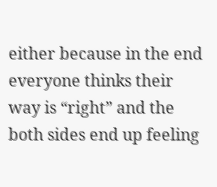either because in the end everyone thinks their way is “right” and the both sides end up feeling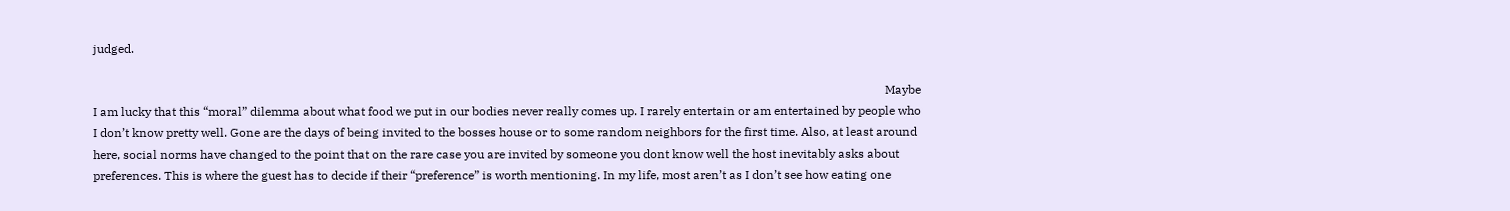judged.

                                                                                                                                                                                                                                                                        Maybe I am lucky that this “moral” dilemma about what food we put in our bodies never really comes up. I rarely entertain or am entertained by people who I don’t know pretty well. Gone are the days of being invited to the bosses house or to some random neighbors for the first time. Also, at least around here, social norms have changed to the point that on the rare case you are invited by someone you dont know well the host inevitably asks about preferences. This is where the guest has to decide if their “preference” is worth mentioning. In my life, most aren’t as I don’t see how eating one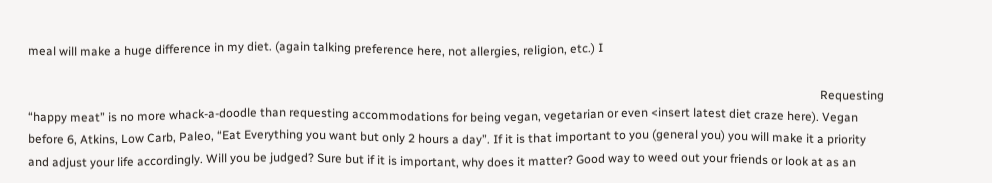meal will make a huge difference in my diet. (again talking preference here, not allergies, religion, etc.) I

                                                                                                                                                                                                                                                                        Requesting “happy meat” is no more whack-a-doodle than requesting accommodations for being vegan, vegetarian or even <insert latest diet craze here). Vegan before 6, Atkins, Low Carb, Paleo, “Eat Everything you want but only 2 hours a day”. If it is that important to you (general you) you will make it a priority and adjust your life accordingly. Will you be judged? Sure but if it is important, why does it matter? Good way to weed out your friends or look at as an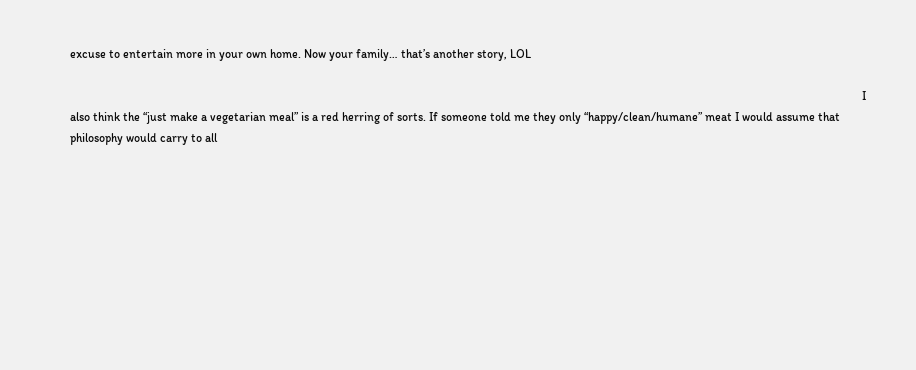excuse to entertain more in your own home. Now your family… that’s another story, LOL

                                                                                                                                                                                                                                                                        I also think the “just make a vegetarian meal” is a red herring of sorts. If someone told me they only “happy/clean/humane” meat I would assume that philosophy would carry to all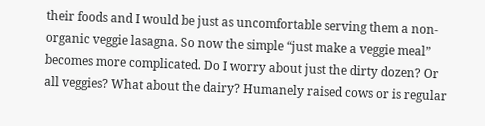their foods and I would be just as uncomfortable serving them a non-organic veggie lasagna. So now the simple “just make a veggie meal” becomes more complicated. Do I worry about just the dirty dozen? Or all veggies? What about the dairy? Humanely raised cows or is regular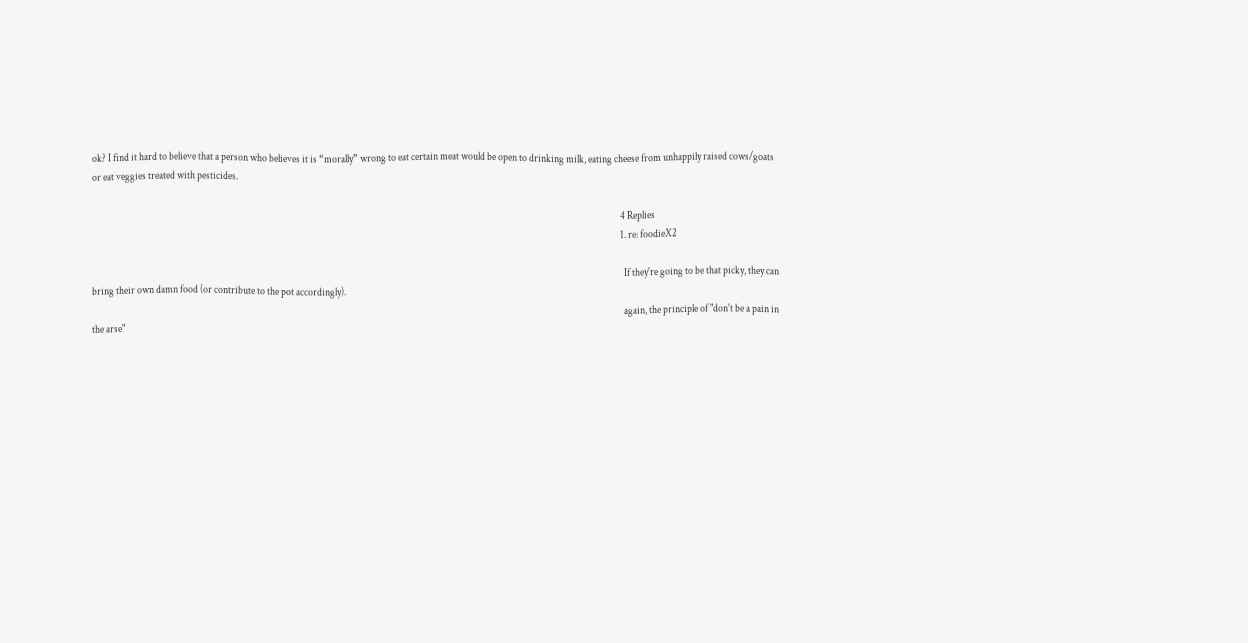ok? I find it hard to believe that a person who believes it is “morally” wrong to eat certain meat would be open to drinking milk, eating cheese from unhappily raised cows/goats or eat veggies treated with pesticides.

                                                                                                                                                                                                                                                                        4 Replies
                                                                                                                                                                                                                                                                        1. re: foodieX2

                                                                                                                                                                                                                                                                          If they're going to be that picky, they can bring their own damn food (or contribute to the pot accordingly).
                                                                                                                                                                                                                                                                          again, the principle of "don't be a pain in the arse"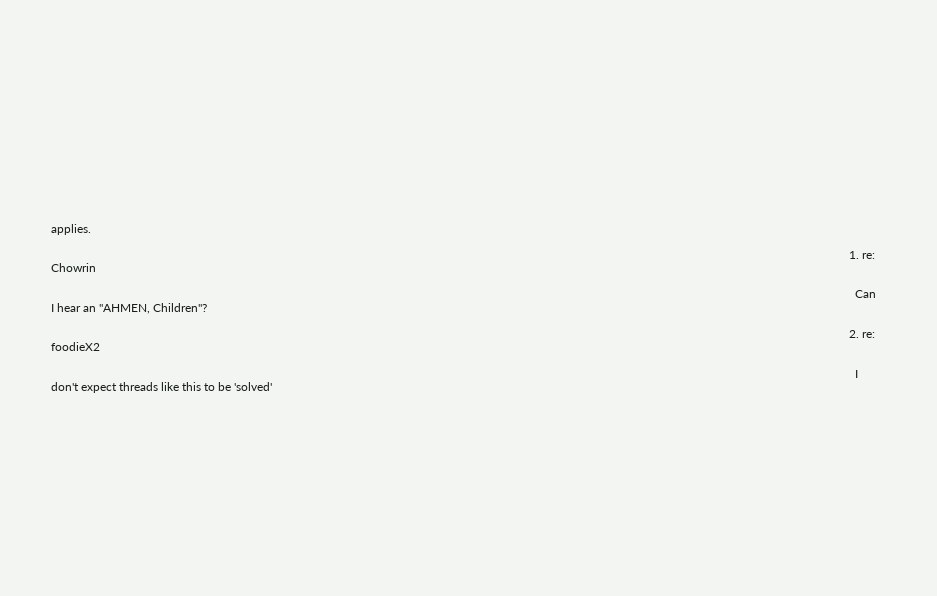applies.

                                                                                                                                                                                                                                                                          1. re: Chowrin

                                                                                                                                                                                                                                                                            Can I hear an "AHMEN, Children"?

                                                                                                                                                                                                                                                                          2. re: foodieX2

                                                                                                                                                                                                                                                                            I don't expect threads like this to be 'solved'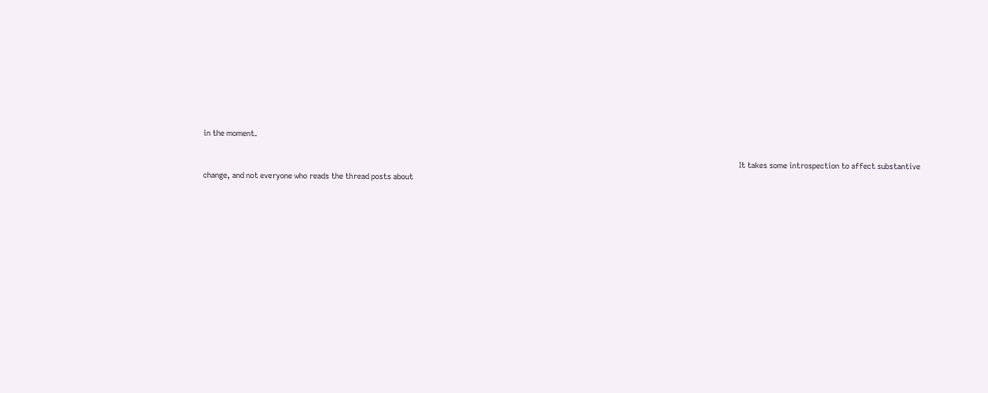in the moment.

                                                                                                                                                                                                                                                                            It takes some introspection to affect substantive change, and not everyone who reads the thread posts about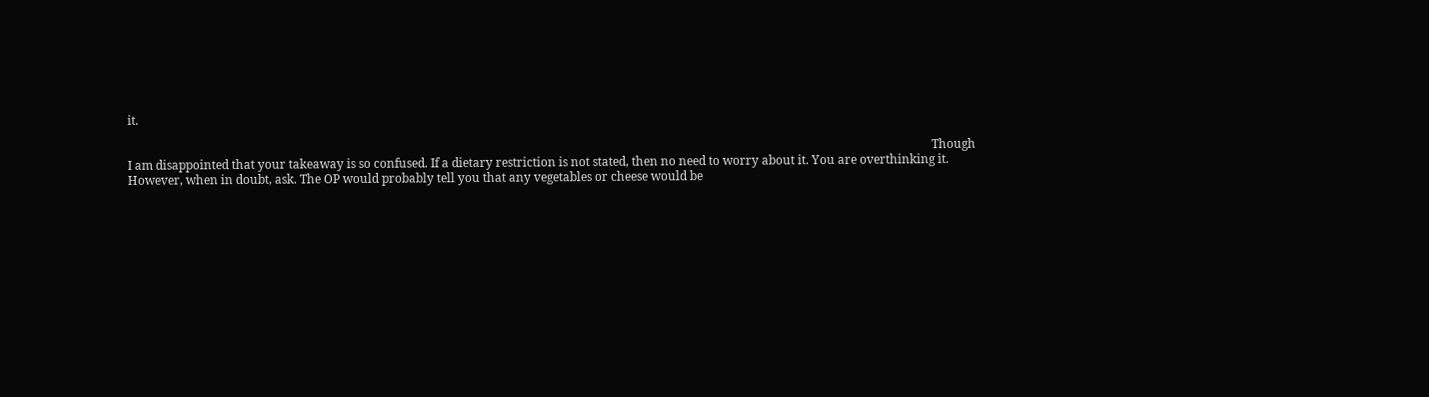it.

                                                                                                                                                                                                                                                                            Though I am disappointed that your takeaway is so confused. If a dietary restriction is not stated, then no need to worry about it. You are overthinking it. However, when in doubt, ask. The OP would probably tell you that any vegetables or cheese would be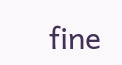fine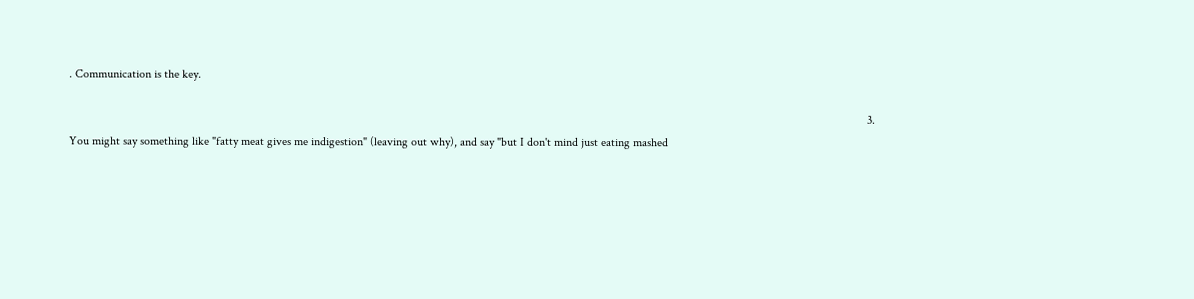. Communication is the key.

                                                                                                                                                                                                                                                                          3. You might say something like "fatty meat gives me indigestion" (leaving out why), and say "but I don't mind just eating mashed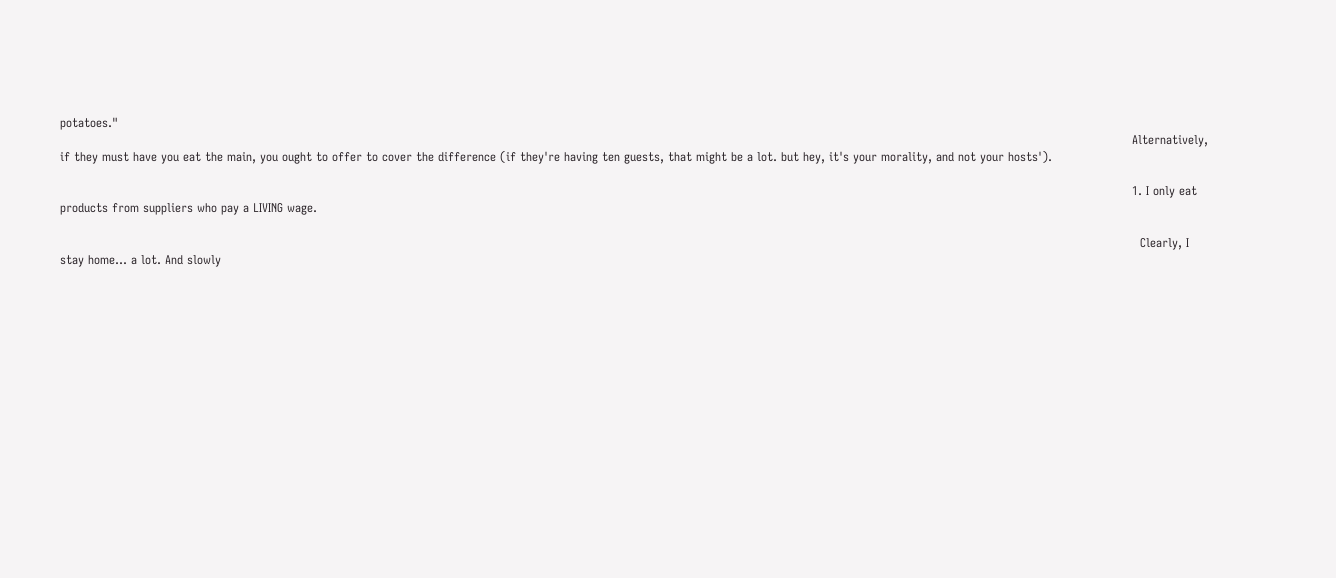potatoes."
                                                                                                                                                                                                                                                                            Alternatively, if they must have you eat the main, you ought to offer to cover the difference (if they're having ten guests, that might be a lot. but hey, it's your morality, and not your hosts').

                                                                                                                                                                                                                                                                            1. I only eat products from suppliers who pay a LIVING wage.

                                                                                                                                                                                                                                                                              Clearly, I stay home... a lot. And slowly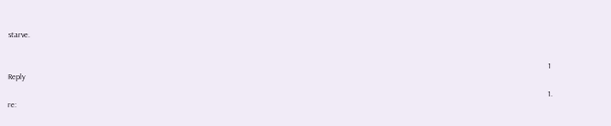starve.

                                                                                                                                                                                                                                                                              1 Reply
                                                                                                                                                                                                                                                                              1. re: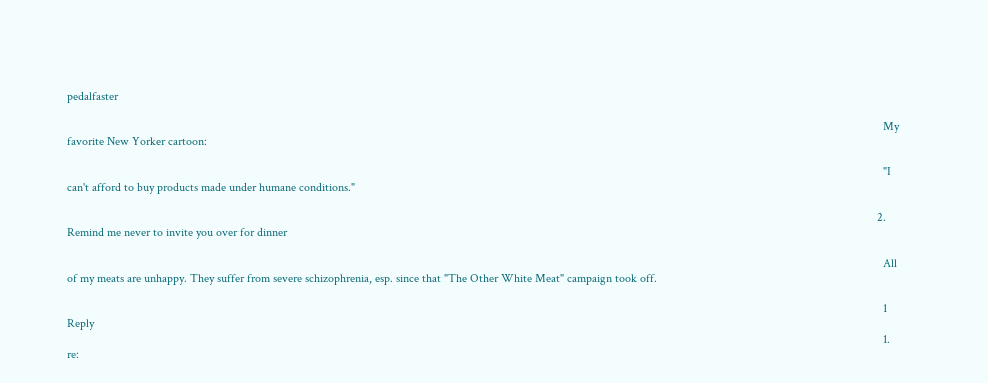pedalfaster

                                                                                                                                                                                                                                                                                My favorite New Yorker cartoon:

                                                                                                                                                                                                                                                                                "I can't afford to buy products made under humane conditions."

                                                                                                                                                                                                                                                                              2. Remind me never to invite you over for dinner

                                                                                                                                                                                                                                                                                All of my meats are unhappy. They suffer from severe schizophrenia, esp. since that "The Other White Meat" campaign took off.

                                                                                                                                                                                                                                                                                1 Reply
                                                                                                                                                                                                                                                                                1. re: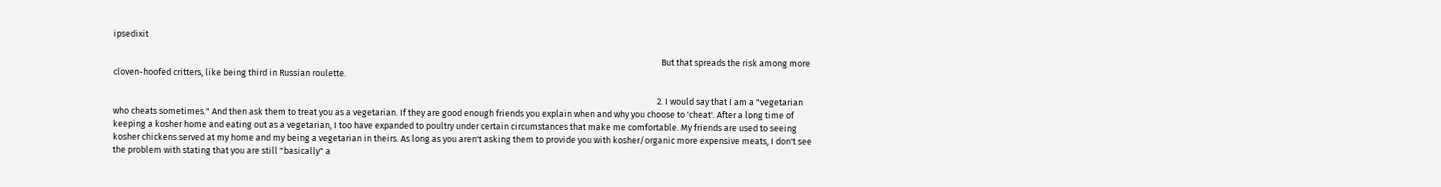ipsedixit

                                                                                                                                                                                                                                                                                  But that spreads the risk among more cloven-hoofed critters, like being third in Russian roulette.

                                                                                                                                                                                                                                                                                2. I would say that I am a "vegetarian who cheats sometimes." And then ask them to treat you as a vegetarian. If they are good enough friends you explain when and why you choose to 'cheat'. After a long time of keeping a kosher home and eating out as a vegetarian, I too have expanded to poultry under certain circumstances that make me comfortable. My friends are used to seeing kosher chickens served at my home and my being a vegetarian in theirs. As long as you aren't asking them to provide you with kosher/organic more expensive meats, I don't see the problem with stating that you are still "basically" a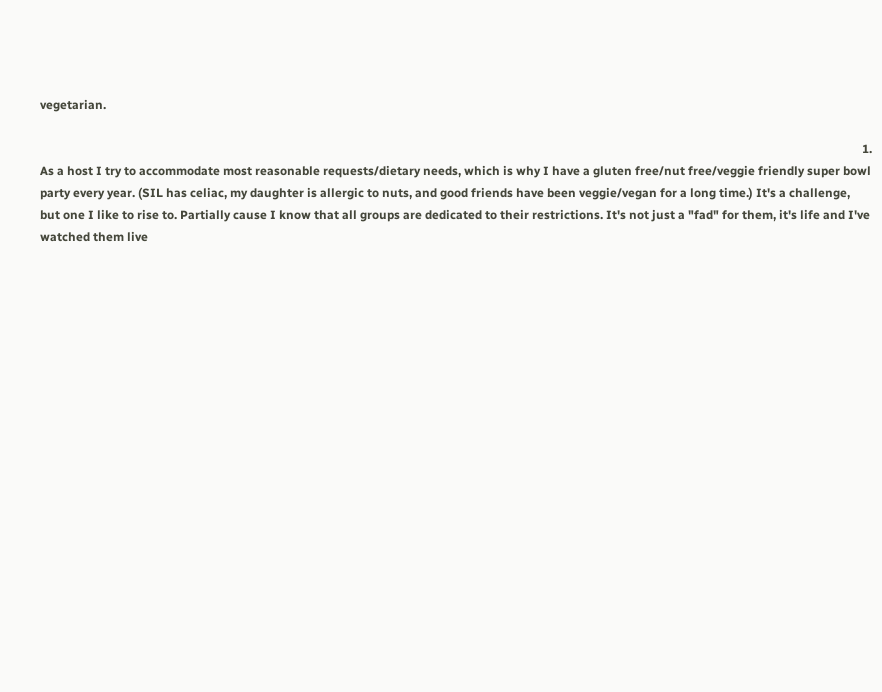vegetarian.

                                                                                                                                                                                                                                                                                  1. As a host I try to accommodate most reasonable requests/dietary needs, which is why I have a gluten free/nut free/veggie friendly super bowl party every year. (SIL has celiac, my daughter is allergic to nuts, and good friends have been veggie/vegan for a long time.) It's a challenge, but one I like to rise to. Partially cause I know that all groups are dedicated to their restrictions. It's not just a "fad" for them, it's life and I've watched them live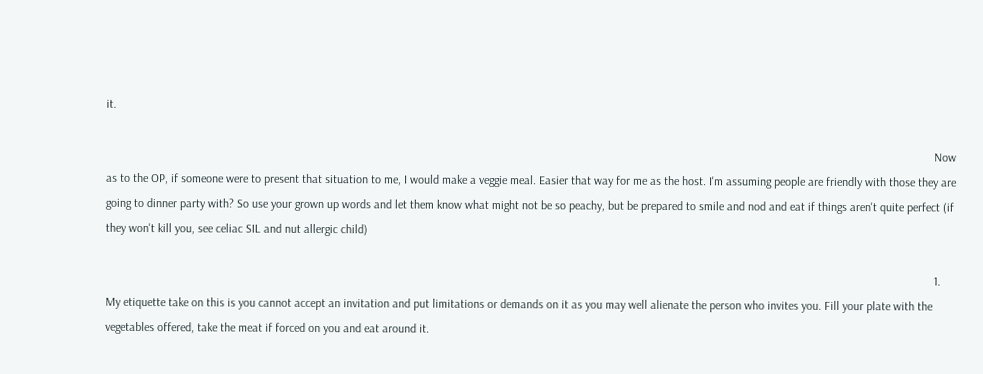it.

                                                                                                                                                                                                                                                                                    Now as to the OP, if someone were to present that situation to me, I would make a veggie meal. Easier that way for me as the host. I'm assuming people are friendly with those they are going to dinner party with? So use your grown up words and let them know what might not be so peachy, but be prepared to smile and nod and eat if things aren't quite perfect (if they won't kill you, see celiac SIL and nut allergic child)

                                                                                                                                                                                                                                                                                    1. My etiquette take on this is you cannot accept an invitation and put limitations or demands on it as you may well alienate the person who invites you. Fill your plate with the vegetables offered, take the meat if forced on you and eat around it.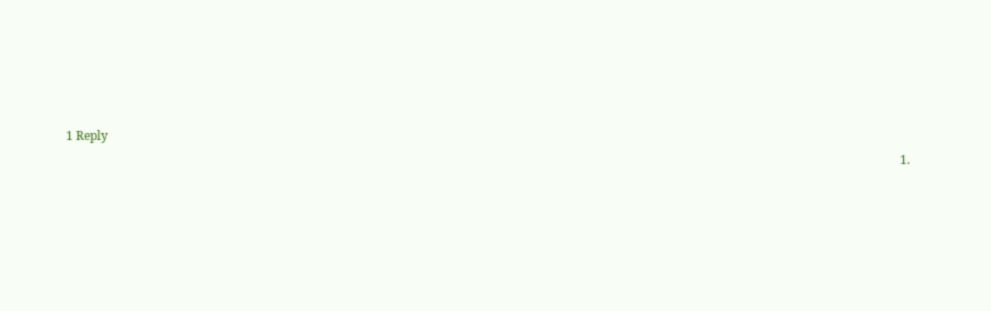1 Reply
                                                                                                                                                                                                                                                                                      1.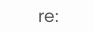re: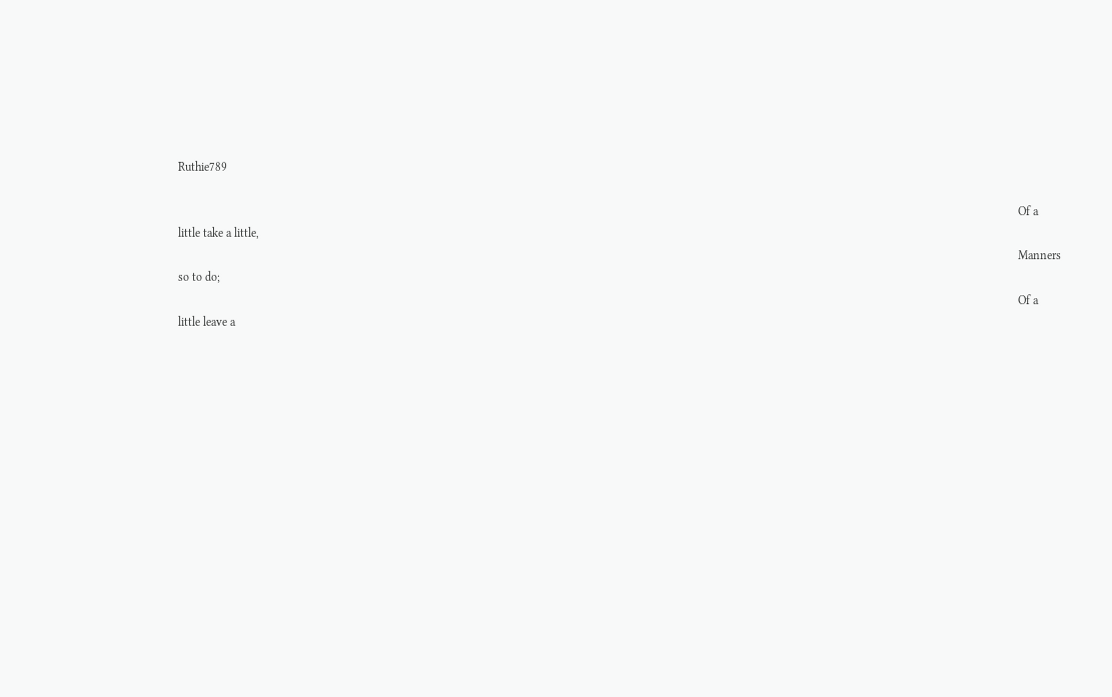Ruthie789

                                                                                                                                                                                                                                                                                        Of a little take a little,
                                                                                                                                                                                                                                                                                        Manners so to do;
                                                                                                                                                                                                                                                                                        Of a little leave a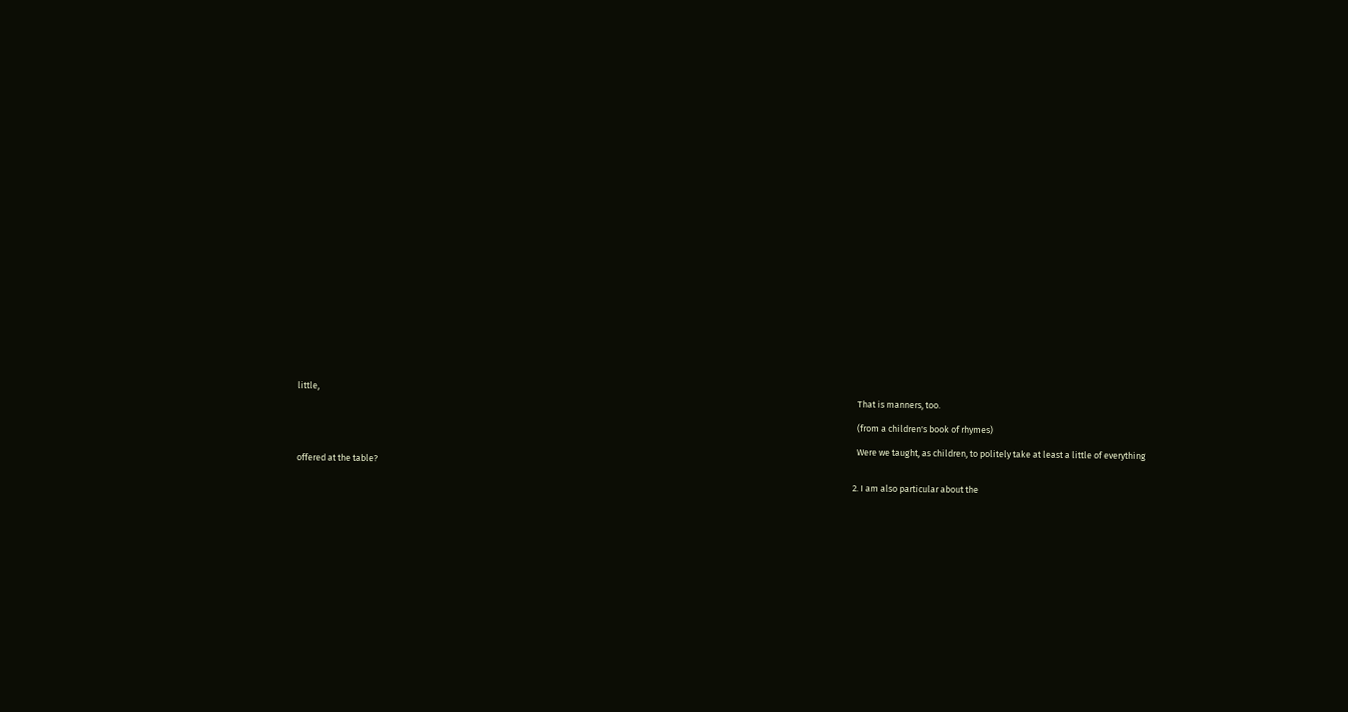little,
                                                                                                                                                                                                                                                                                        That is manners, too.

                                                                                                                                                                                                                                                                                        (from a children's book of rhymes)

                                                                                                                                                                                                                                                                                        Were we taught, as children, to politely take at least a little of everything offered at the table?

                                                                                                                                                                                                                                                                                      2. I am also particular about the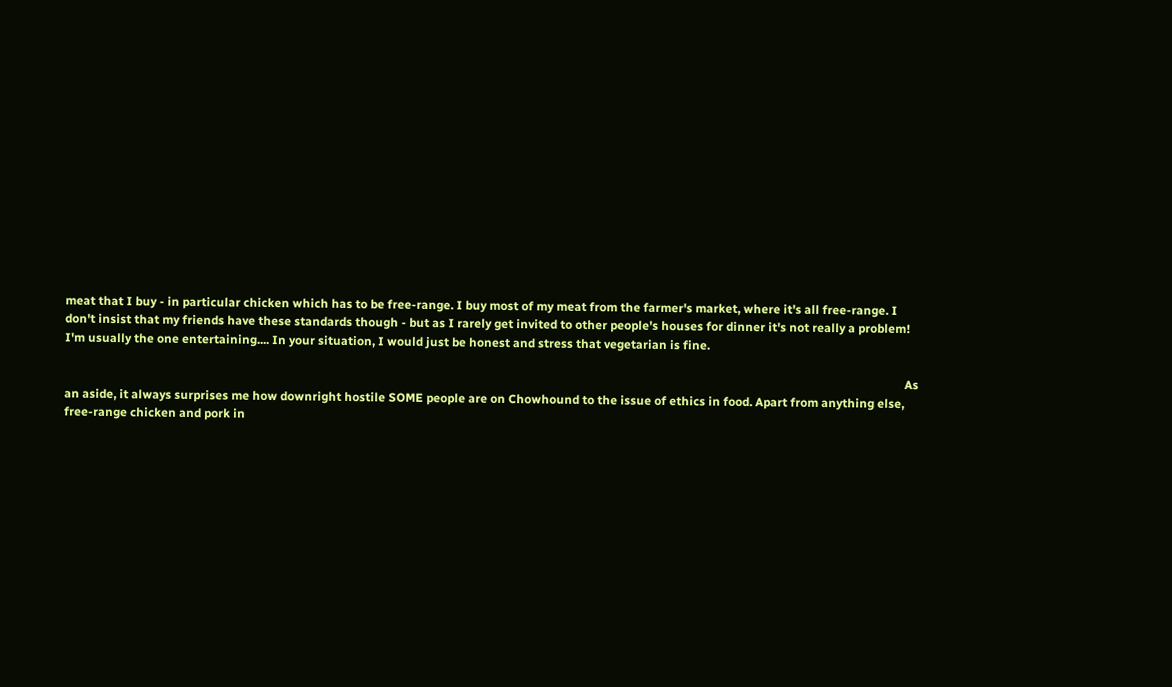meat that I buy - in particular chicken which has to be free-range. I buy most of my meat from the farmer's market, where it's all free-range. I don't insist that my friends have these standards though - but as I rarely get invited to other people's houses for dinner it's not really a problem! I'm usually the one entertaining.... In your situation, I would just be honest and stress that vegetarian is fine.

                                                                                                                                                                                                                                                                                        As an aside, it always surprises me how downright hostile SOME people are on Chowhound to the issue of ethics in food. Apart from anything else, free-range chicken and pork in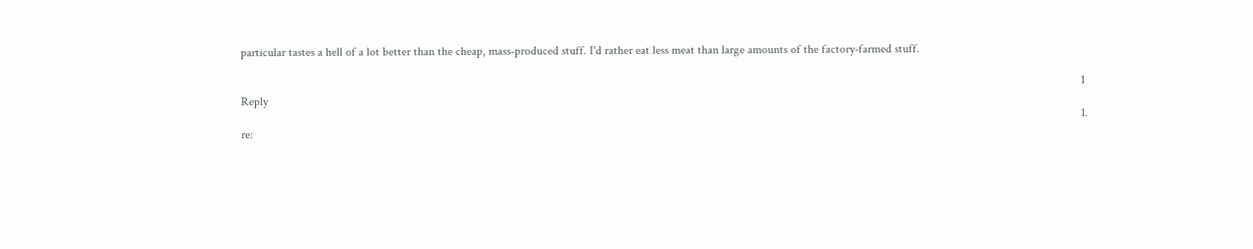particular tastes a hell of a lot better than the cheap, mass-produced stuff. I'd rather eat less meat than large amounts of the factory-farmed stuff.

                                                                                                                                                                                                                                                                                        1 Reply
                                                                                                                                                                                                                                                                                        1. re: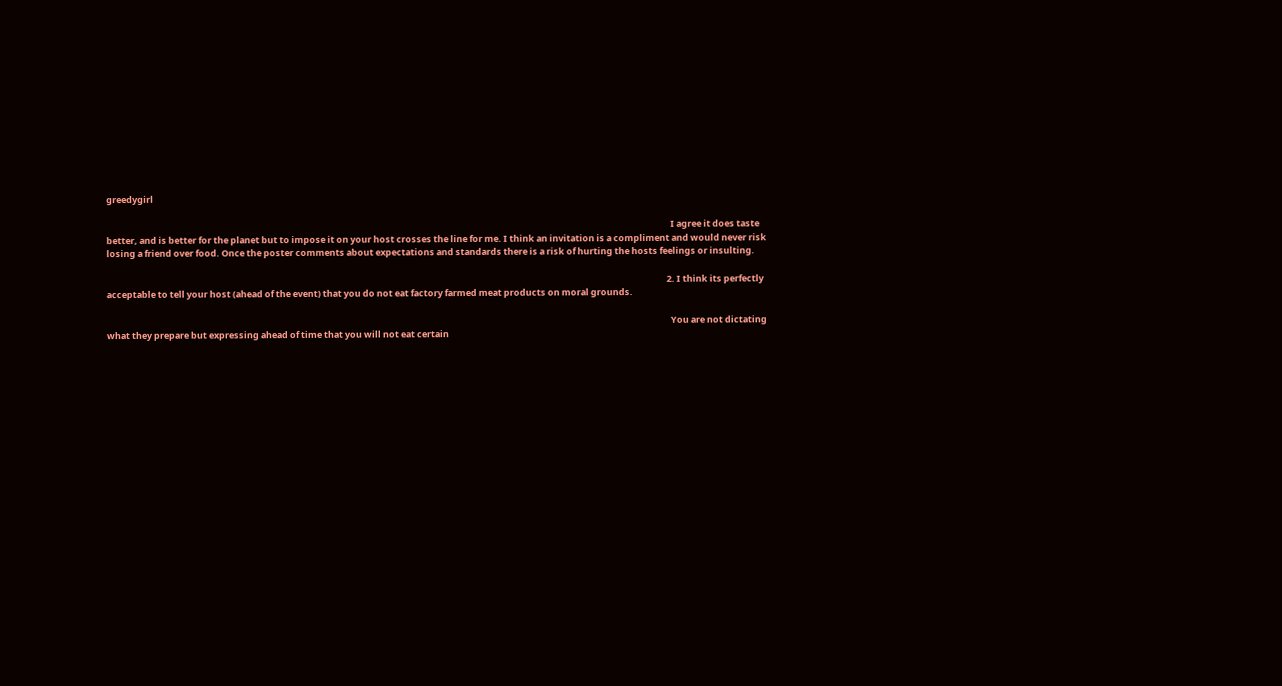greedygirl

                                                                                                                                                                                                                                                                                          I agree it does taste better, and is better for the planet but to impose it on your host crosses the line for me. I think an invitation is a compliment and would never risk losing a friend over food. Once the poster comments about expectations and standards there is a risk of hurting the hosts feelings or insulting.

                                                                                                                                                                                                                                                                                        2. I think its perfectly acceptable to tell your host (ahead of the event) that you do not eat factory farmed meat products on moral grounds.

                                                                                                                                                                                                                                                                                          You are not dictating what they prepare but expressing ahead of time that you will not eat certain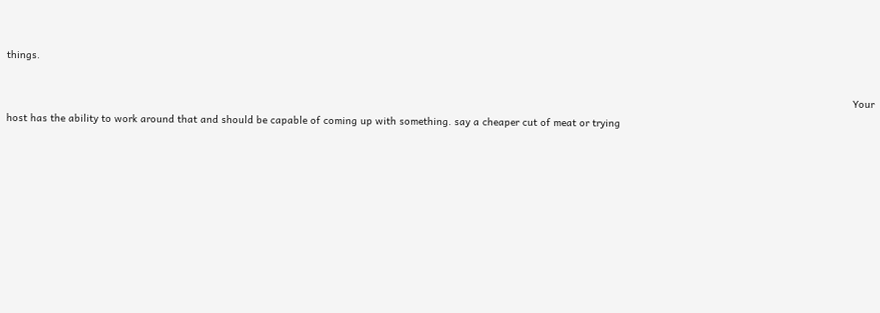things.

                                                                                                                                                                                                                                                                                          Your host has the ability to work around that and should be capable of coming up with something. say a cheaper cut of meat or trying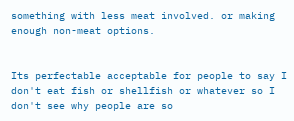something with less meat involved. or making enough non-meat options.

                                                                                                                                                                                                                                                                                          Its perfectable acceptable for people to say I don't eat fish or shellfish or whatever so I don't see why people are so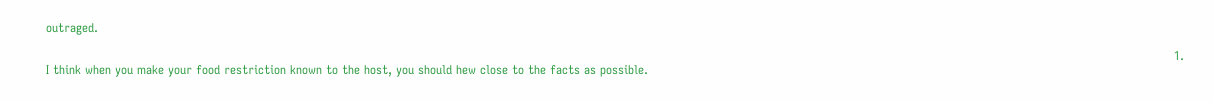outraged.

                                                                                                                                                                                                                                                                                          1. I think when you make your food restriction known to the host, you should hew close to the facts as possible.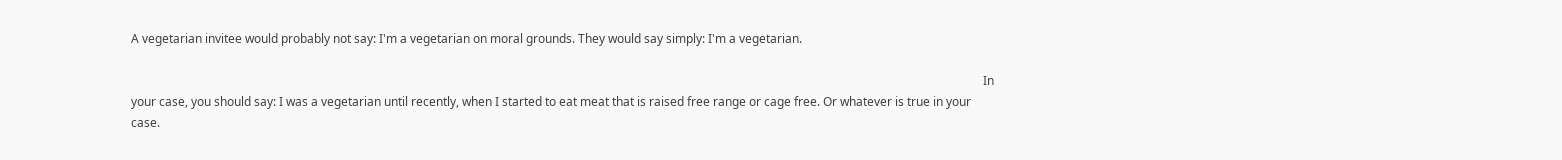A vegetarian invitee would probably not say: I'm a vegetarian on moral grounds. They would say simply: I'm a vegetarian.

                                                                                                                                                                                                                                                                                            In your case, you should say: I was a vegetarian until recently, when I started to eat meat that is raised free range or cage free. Or whatever is true in your case.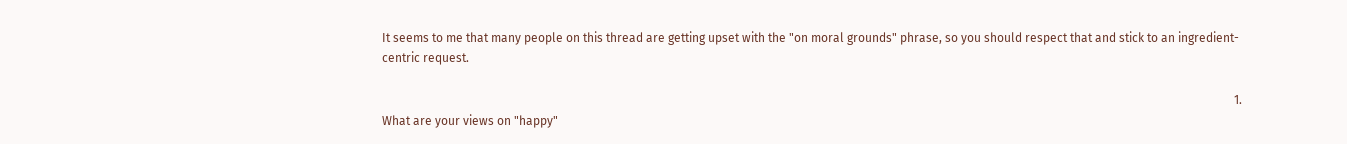It seems to me that many people on this thread are getting upset with the "on moral grounds" phrase, so you should respect that and stick to an ingredient-centric request.

                                                                                                                                                                                                                                                                                            1. What are your views on "happy"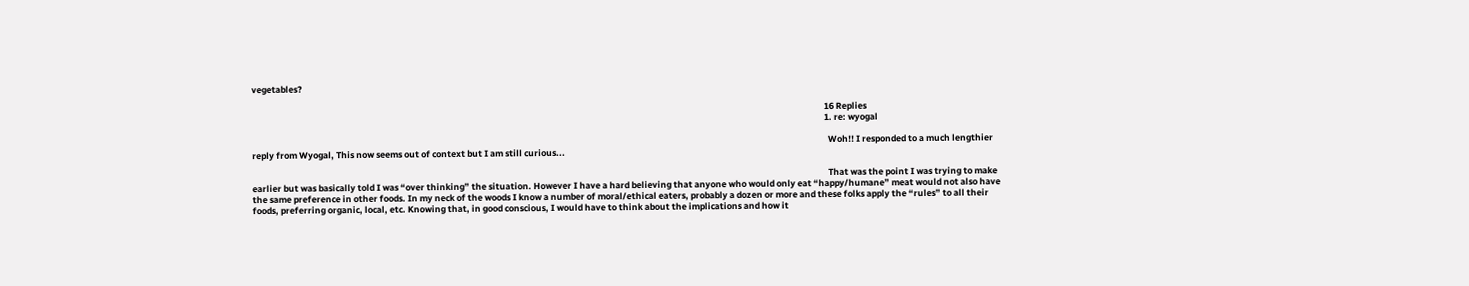vegetables?

                                                                                                                                                                                                                                                                                              16 Replies
                                                                                                                                                                                                                                                                                              1. re: wyogal

                                                                                                                                                                                                                                                                                                Woh!! I responded to a much lengthier reply from Wyogal, This now seems out of context but I am still curious...

                                                                                                                                                                                                                                                                                                That was the point I was trying to make earlier but was basically told I was “over thinking” the situation. However I have a hard believing that anyone who would only eat “happy/humane” meat would not also have the same preference in other foods. In my neck of the woods I know a number of moral/ethical eaters, probably a dozen or more and these folks apply the “rules” to all their foods, preferring organic, local, etc. Knowing that, in good conscious, I would have to think about the implications and how it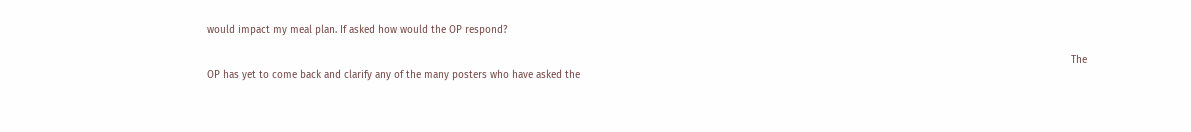would impact my meal plan. If asked how would the OP respond?

                                                                                                                                                                                                                                                                                                The OP has yet to come back and clarify any of the many posters who have asked the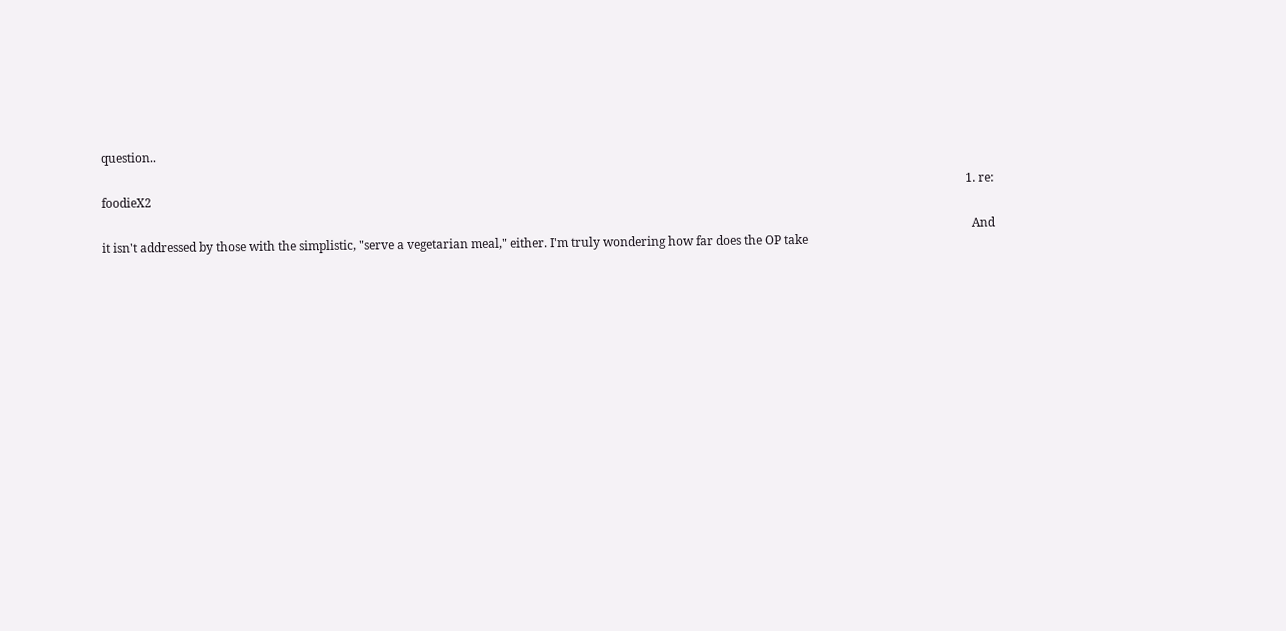question..

                                                                                                                                                                                                                                                                                                1. re: foodieX2

                                                                                                                                                                                                                                                                                                  And it isn't addressed by those with the simplistic, "serve a vegetarian meal," either. I'm truly wondering how far does the OP take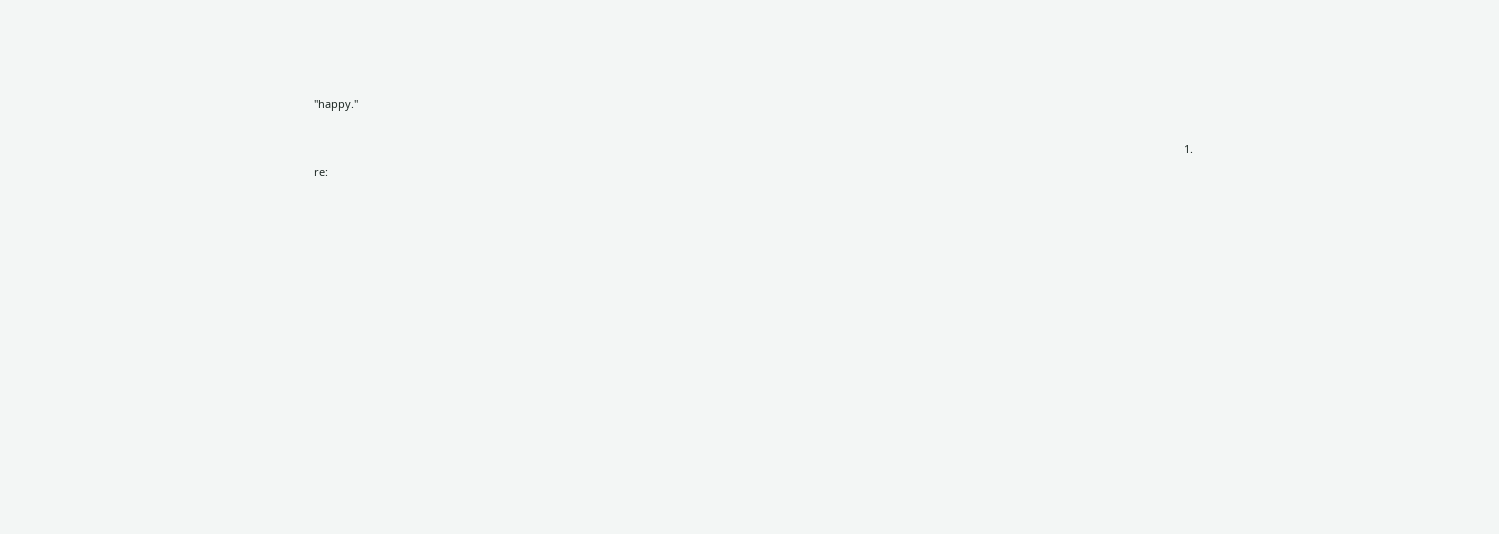"happy."

                                                                                                                                                                                                                                                                                                  1. re: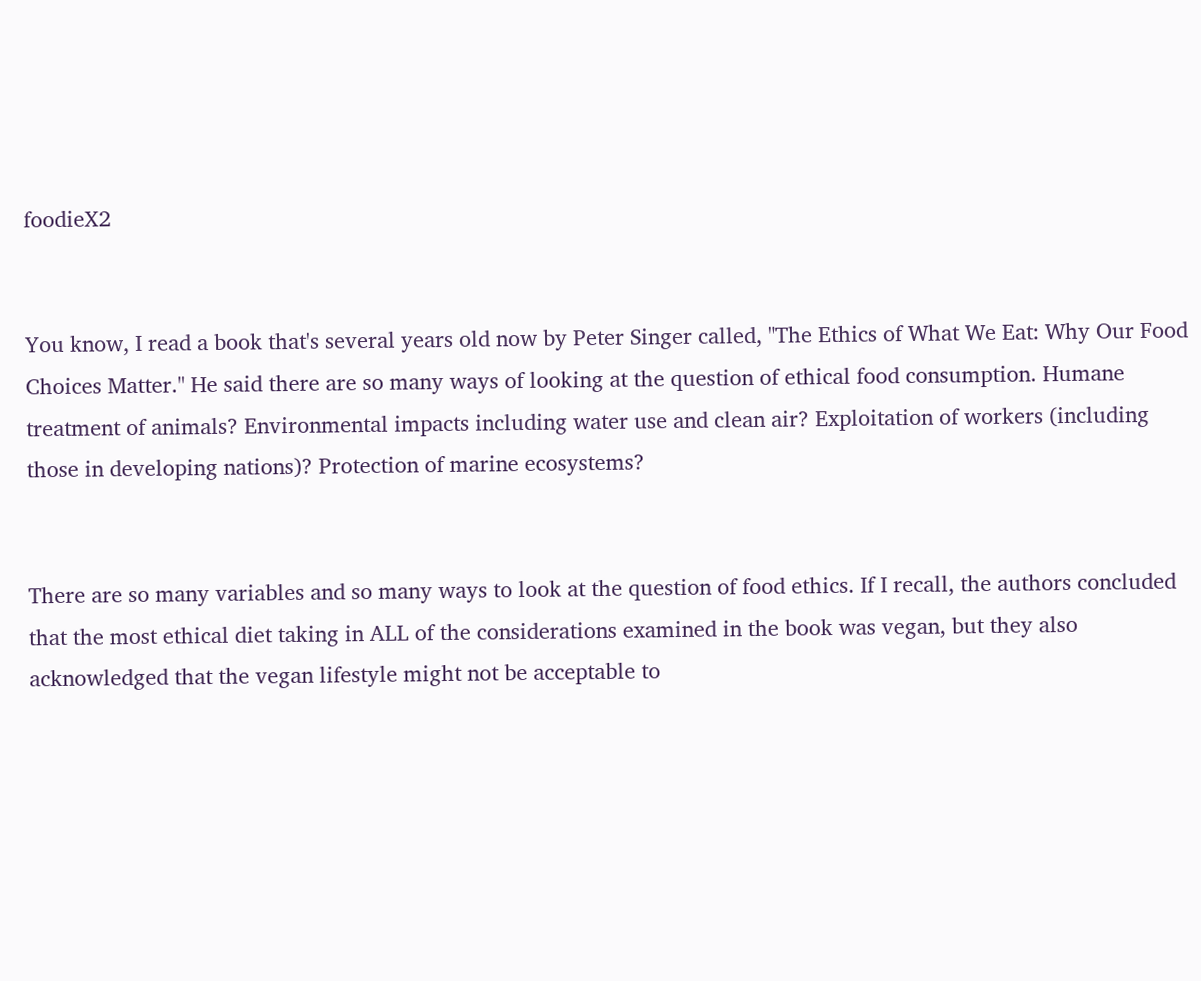foodieX2

                                                                                                                                                                                                                                                                                                    You know, I read a book that's several years old now by Peter Singer called, "The Ethics of What We Eat: Why Our Food Choices Matter." He said there are so many ways of looking at the question of ethical food consumption. Humane treatment of animals? Environmental impacts including water use and clean air? Exploitation of workers (including those in developing nations)? Protection of marine ecosystems?

                                                                                                                                                                                                                                                                                                    There are so many variables and so many ways to look at the question of food ethics. If I recall, the authors concluded that the most ethical diet taking in ALL of the considerations examined in the book was vegan, but they also acknowledged that the vegan lifestyle might not be acceptable to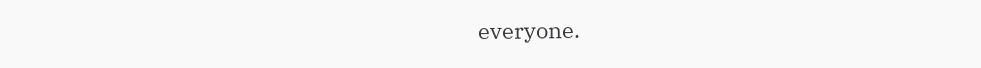everyone.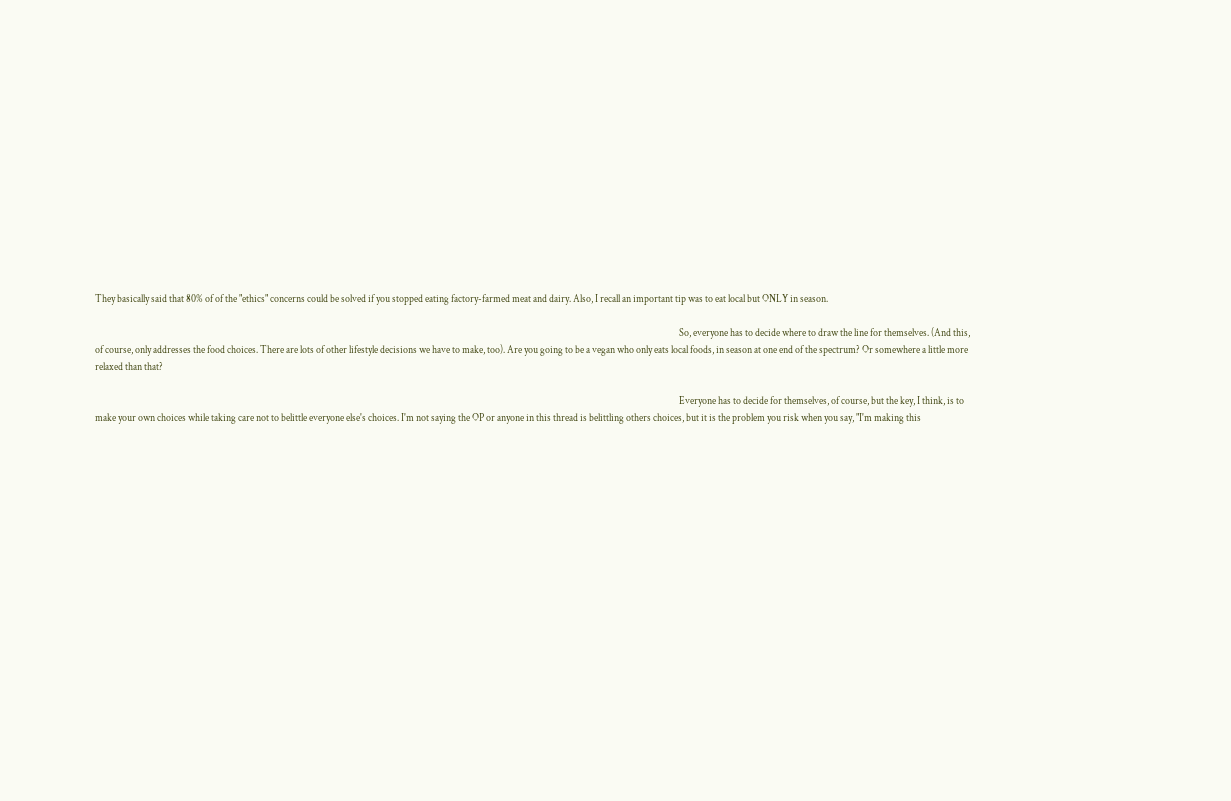They basically said that 80% of of the "ethics" concerns could be solved if you stopped eating factory-farmed meat and dairy. Also, I recall an important tip was to eat local but ONLY in season.

                                                                                                                                                                                                                                                                                                    So, everyone has to decide where to draw the line for themselves. (And this, of course, only addresses the food choices. There are lots of other lifestyle decisions we have to make, too). Are you going to be a vegan who only eats local foods, in season at one end of the spectrum? Or somewhere a little more relaxed than that?

                                                                                                                                                                                                                                                                                                    Everyone has to decide for themselves, of course, but the key, I think, is to make your own choices while taking care not to belittle everyone else's choices. I'm not saying the OP or anyone in this thread is belittling others choices, but it is the problem you risk when you say, "I'm making this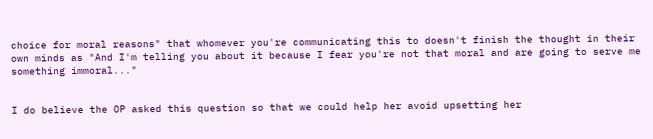choice for moral reasons" that whomever you're communicating this to doesn't finish the thought in their own minds as "And I'm telling you about it because I fear you're not that moral and are going to serve me something immoral..."

                                                                                                                                                                                                                                                                                                    I do believe the OP asked this question so that we could help her avoid upsetting her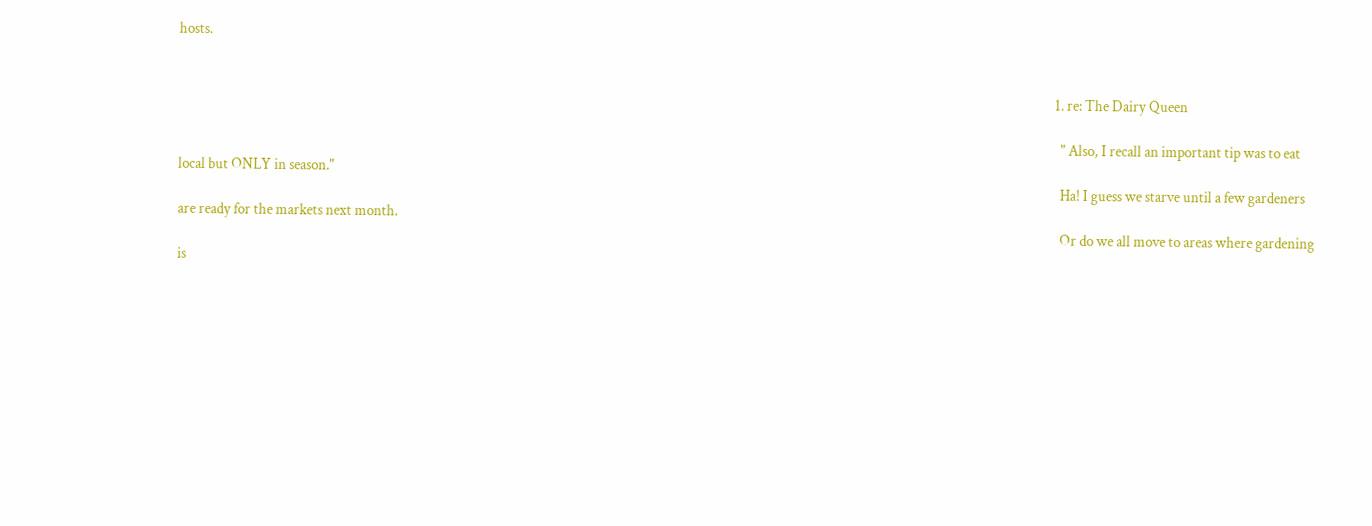hosts.


                                                                                                                                                                                                                                                                                                    1. re: The Dairy Queen

                                                                                                                                                                                                                                                                                                      " Also, I recall an important tip was to eat local but ONLY in season."
                                                                                                                                                                                                                                                                                                      Ha! I guess we starve until a few gardeners are ready for the markets next month.
                                                                                                                                                                                                                                                                                                      Or do we all move to areas where gardening is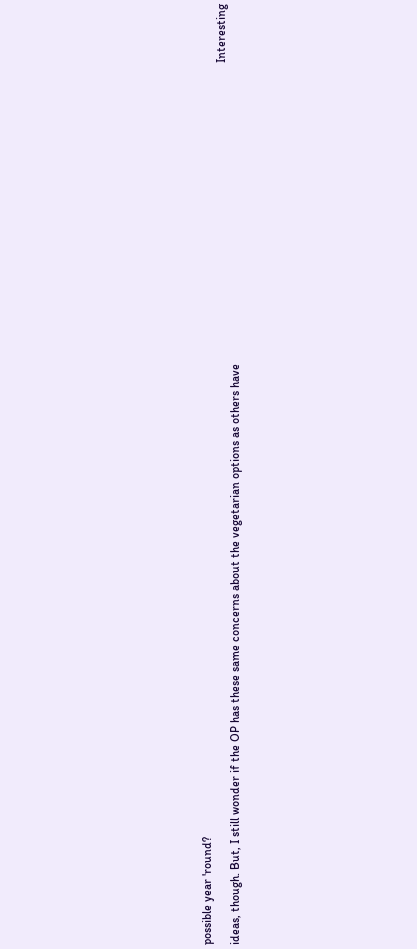possible year 'round?
                                                                                                                                                                                                                                                                                                      Interesting ideas, though. But, I still wonder if the OP has these same concerns about the vegetarian options as others have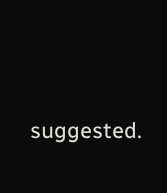suggested.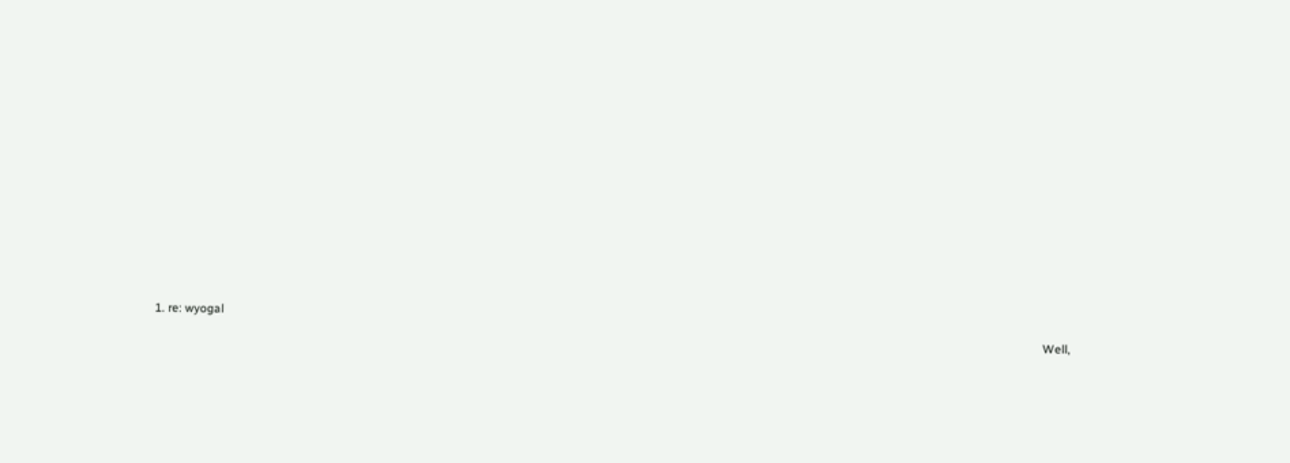1. re: wyogal

                                                                                                                                                                                                                                                                                                        Well,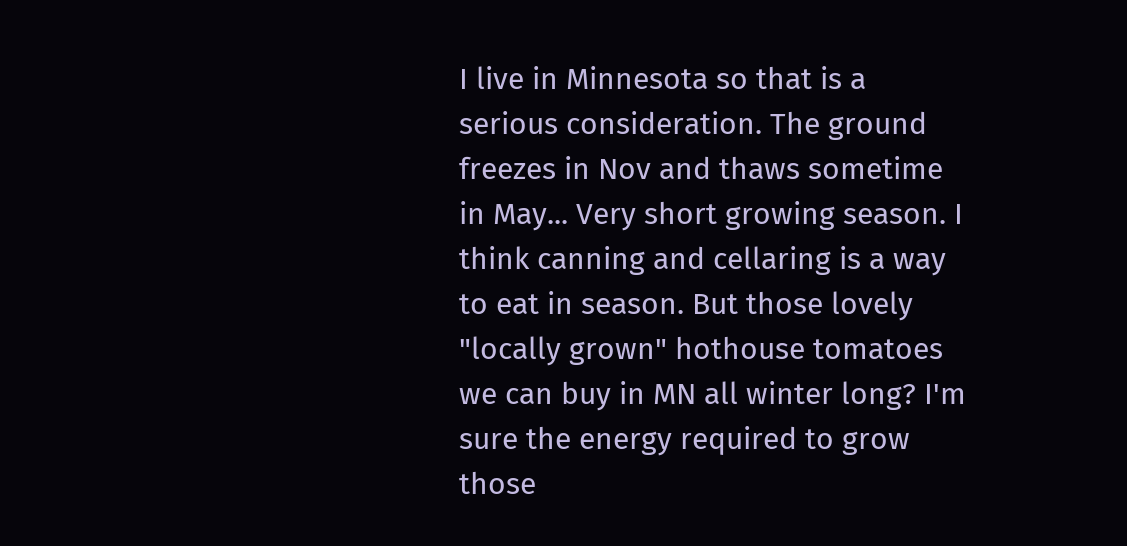I live in Minnesota so that is a serious consideration. The ground freezes in Nov and thaws sometime in May... Very short growing season. I think canning and cellaring is a way to eat in season. But those lovely "locally grown" hothouse tomatoes we can buy in MN all winter long? I'm sure the energy required to grow those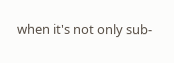when it's not only sub-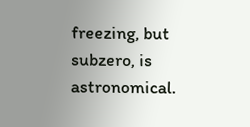freezing, but subzero, is astronomical.